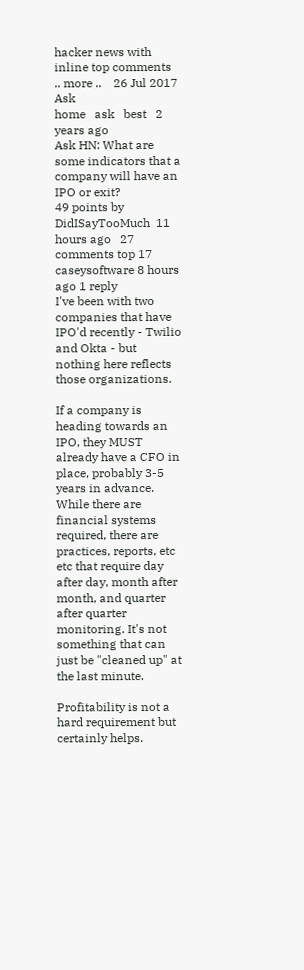hacker news with inline top comments    .. more ..    26 Jul 2017 Ask
home   ask   best   2 years ago
Ask HN: What are some indicators that a company will have an IPO or exit?
49 points by DidISayTooMuch  11 hours ago   27 comments top 17
caseysoftware 8 hours ago 1 reply
I've been with two companies that have IPO'd recently - Twilio and Okta - but nothing here reflects those organizations.

If a company is heading towards an IPO, they MUST already have a CFO in place, probably 3-5 years in advance. While there are financial systems required, there are practices, reports, etc etc that require day after day, month after month, and quarter after quarter monitoring. It's not something that can just be "cleaned up" at the last minute.

Profitability is not a hard requirement but certainly helps.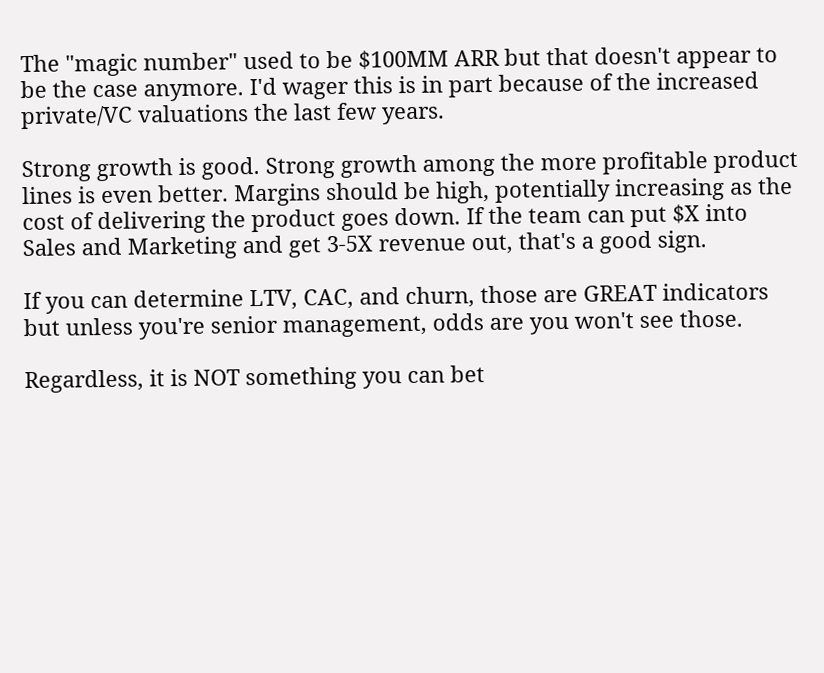The "magic number" used to be $100MM ARR but that doesn't appear to be the case anymore. I'd wager this is in part because of the increased private/VC valuations the last few years.

Strong growth is good. Strong growth among the more profitable product lines is even better. Margins should be high, potentially increasing as the cost of delivering the product goes down. If the team can put $X into Sales and Marketing and get 3-5X revenue out, that's a good sign.

If you can determine LTV, CAC, and churn, those are GREAT indicators but unless you're senior management, odds are you won't see those.

Regardless, it is NOT something you can bet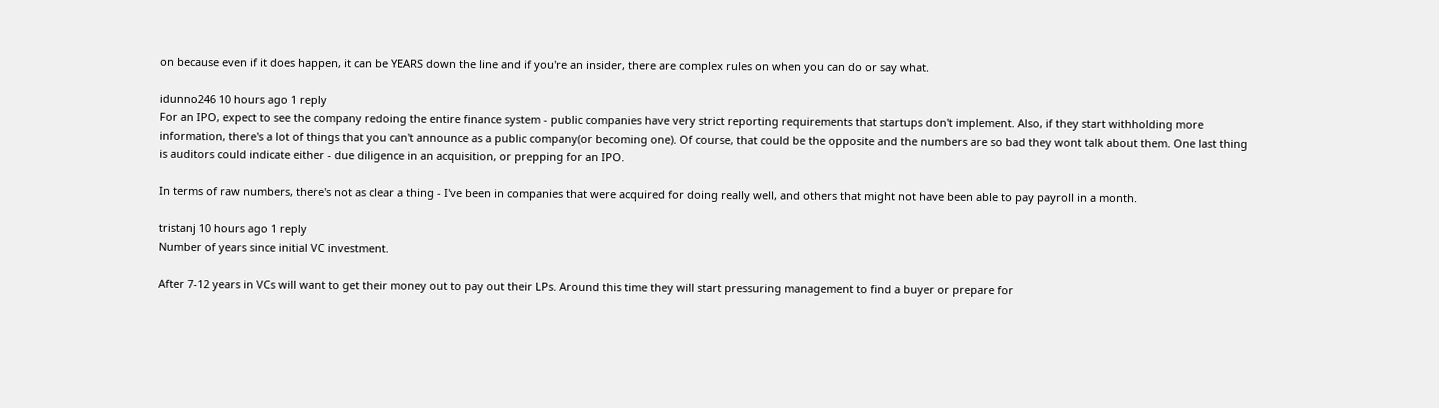on because even if it does happen, it can be YEARS down the line and if you're an insider, there are complex rules on when you can do or say what.

idunno246 10 hours ago 1 reply
For an IPO, expect to see the company redoing the entire finance system - public companies have very strict reporting requirements that startups don't implement. Also, if they start withholding more information, there's a lot of things that you can't announce as a public company(or becoming one). Of course, that could be the opposite and the numbers are so bad they wont talk about them. One last thing is auditors could indicate either - due diligence in an acquisition, or prepping for an IPO.

In terms of raw numbers, there's not as clear a thing - I've been in companies that were acquired for doing really well, and others that might not have been able to pay payroll in a month.

tristanj 10 hours ago 1 reply
Number of years since initial VC investment.

After 7-12 years in VCs will want to get their money out to pay out their LPs. Around this time they will start pressuring management to find a buyer or prepare for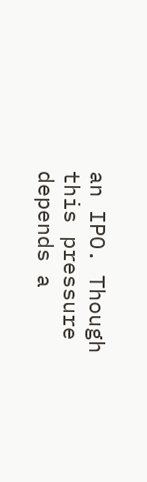an IPO. Though this pressure depends a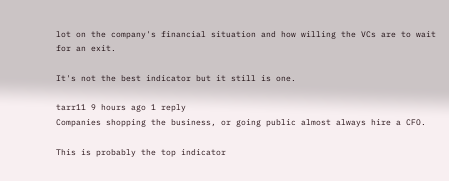lot on the company's financial situation and how willing the VCs are to wait for an exit.

It's not the best indicator but it still is one.

tarr11 9 hours ago 1 reply
Companies shopping the business, or going public almost always hire a CFO.

This is probably the top indicator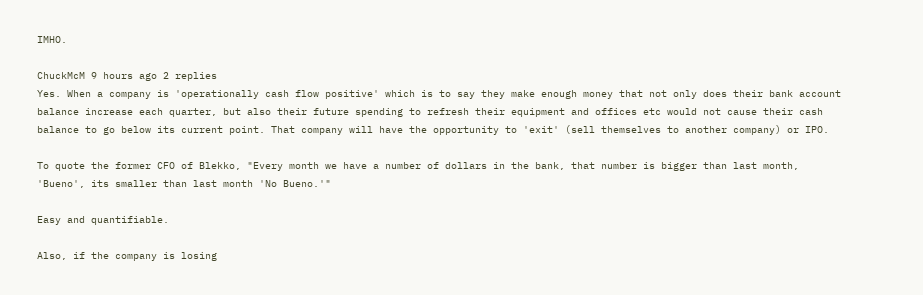IMHO.

ChuckMcM 9 hours ago 2 replies
Yes. When a company is 'operationally cash flow positive' which is to say they make enough money that not only does their bank account balance increase each quarter, but also their future spending to refresh their equipment and offices etc would not cause their cash balance to go below its current point. That company will have the opportunity to 'exit' (sell themselves to another company) or IPO.

To quote the former CFO of Blekko, "Every month we have a number of dollars in the bank, that number is bigger than last month, 'Bueno', its smaller than last month 'No Bueno.'"

Easy and quantifiable.

Also, if the company is losing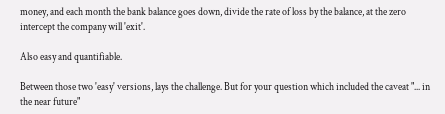money, and each month the bank balance goes down, divide the rate of loss by the balance, at the zero intercept the company will 'exit'.

Also easy and quantifiable.

Between those two 'easy' versions, lays the challenge. But for your question which included the caveat "... in the near future"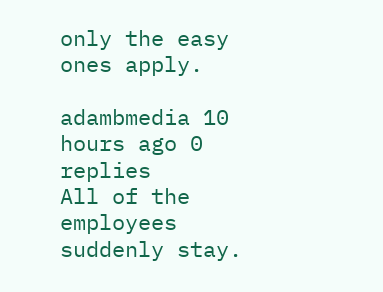only the easy ones apply.

adambmedia 10 hours ago 0 replies
All of the employees suddenly stay.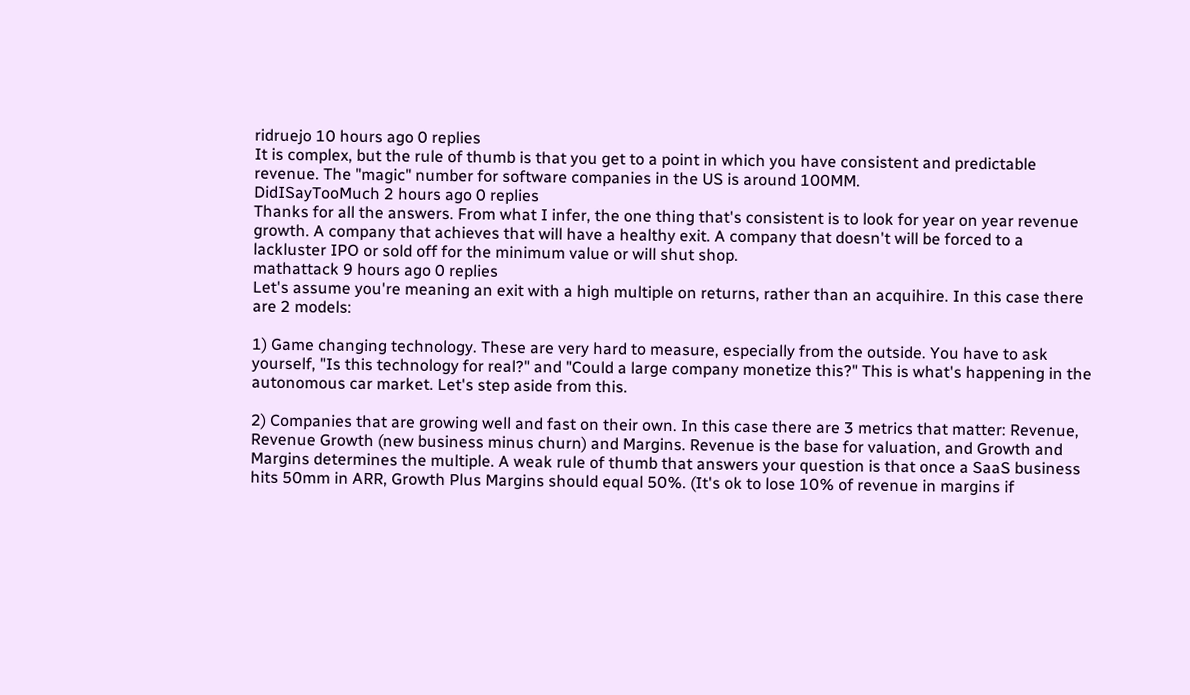ridruejo 10 hours ago 0 replies
It is complex, but the rule of thumb is that you get to a point in which you have consistent and predictable revenue. The "magic" number for software companies in the US is around 100MM.
DidISayTooMuch 2 hours ago 0 replies
Thanks for all the answers. From what I infer, the one thing that's consistent is to look for year on year revenue growth. A company that achieves that will have a healthy exit. A company that doesn't will be forced to a lackluster IPO or sold off for the minimum value or will shut shop.
mathattack 9 hours ago 0 replies
Let's assume you're meaning an exit with a high multiple on returns, rather than an acquihire. In this case there are 2 models:

1) Game changing technology. These are very hard to measure, especially from the outside. You have to ask yourself, "Is this technology for real?" and "Could a large company monetize this?" This is what's happening in the autonomous car market. Let's step aside from this.

2) Companies that are growing well and fast on their own. In this case there are 3 metrics that matter: Revenue, Revenue Growth (new business minus churn) and Margins. Revenue is the base for valuation, and Growth and Margins determines the multiple. A weak rule of thumb that answers your question is that once a SaaS business hits 50mm in ARR, Growth Plus Margins should equal 50%. (It's ok to lose 10% of revenue in margins if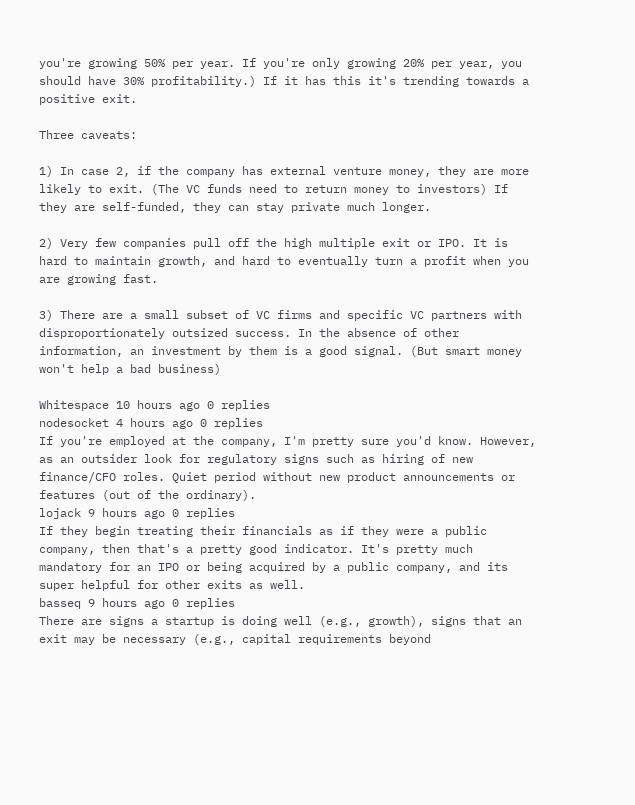you're growing 50% per year. If you're only growing 20% per year, you should have 30% profitability.) If it has this it's trending towards a positive exit.

Three caveats:

1) In case 2, if the company has external venture money, they are more likely to exit. (The VC funds need to return money to investors) If they are self-funded, they can stay private much longer.

2) Very few companies pull off the high multiple exit or IPO. It is hard to maintain growth, and hard to eventually turn a profit when you are growing fast.

3) There are a small subset of VC firms and specific VC partners with disproportionately outsized success. In the absence of other information, an investment by them is a good signal. (But smart money won't help a bad business)

Whitespace 10 hours ago 0 replies
nodesocket 4 hours ago 0 replies
If you're employed at the company, I'm pretty sure you'd know. However, as an outsider look for regulatory signs such as hiring of new finance/CFO roles. Quiet period without new product announcements or features (out of the ordinary).
lojack 9 hours ago 0 replies
If they begin treating their financials as if they were a public company, then that's a pretty good indicator. It's pretty much mandatory for an IPO or being acquired by a public company, and its super helpful for other exits as well.
basseq 9 hours ago 0 replies
There are signs a startup is doing well (e.g., growth), signs that an exit may be necessary (e.g., capital requirements beyond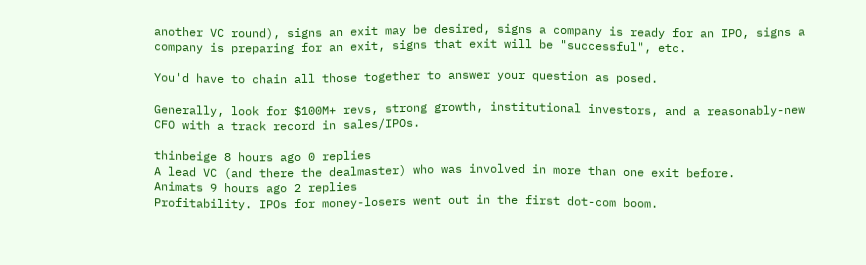another VC round), signs an exit may be desired, signs a company is ready for an IPO, signs a company is preparing for an exit, signs that exit will be "successful", etc.

You'd have to chain all those together to answer your question as posed.

Generally, look for $100M+ revs, strong growth, institutional investors, and a reasonably-new CFO with a track record in sales/IPOs.

thinbeige 8 hours ago 0 replies
A lead VC (and there the dealmaster) who was involved in more than one exit before.
Animats 9 hours ago 2 replies
Profitability. IPOs for money-losers went out in the first dot-com boom.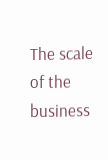The scale of the business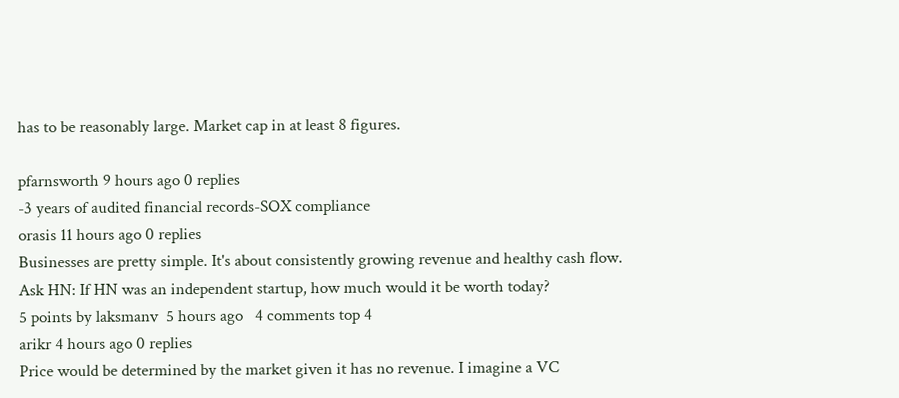has to be reasonably large. Market cap in at least 8 figures.

pfarnsworth 9 hours ago 0 replies
-3 years of audited financial records-SOX compliance
orasis 11 hours ago 0 replies
Businesses are pretty simple. It's about consistently growing revenue and healthy cash flow.
Ask HN: If HN was an independent startup, how much would it be worth today?
5 points by laksmanv  5 hours ago   4 comments top 4
arikr 4 hours ago 0 replies
Price would be determined by the market given it has no revenue. I imagine a VC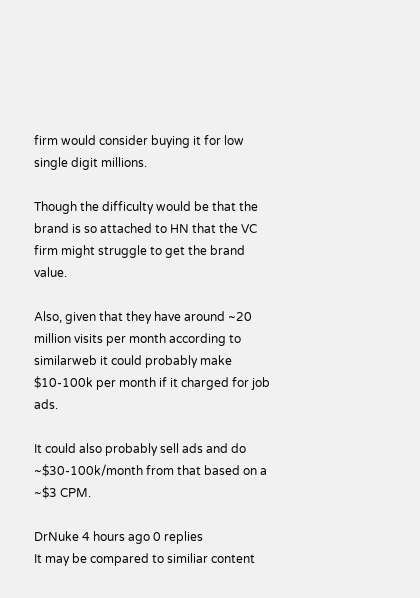firm would consider buying it for low single digit millions.

Though the difficulty would be that the brand is so attached to HN that the VC firm might struggle to get the brand value.

Also, given that they have around ~20 million visits per month according to similarweb it could probably make $10-100k per month if it charged for job ads.

It could also probably sell ads and do ~$30-100k/month from that based on a ~$3 CPM.

DrNuke 4 hours ago 0 replies
It may be compared to similiar content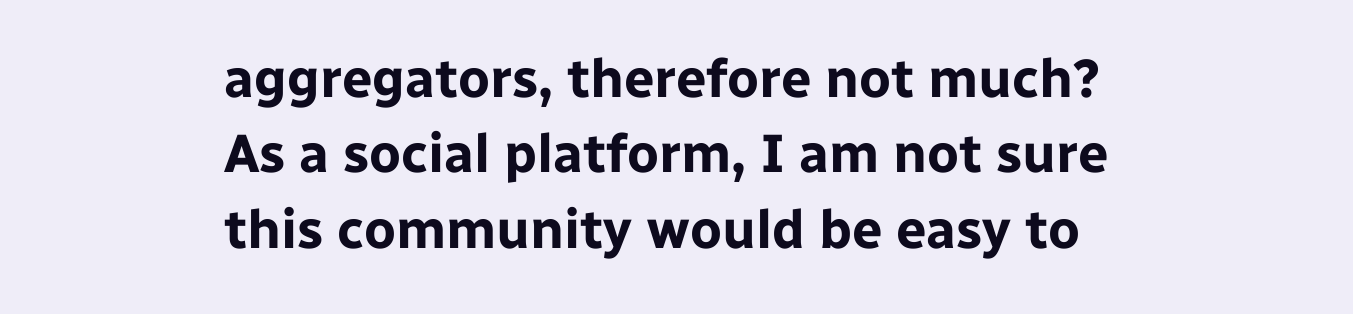aggregators, therefore not much? As a social platform, I am not sure this community would be easy to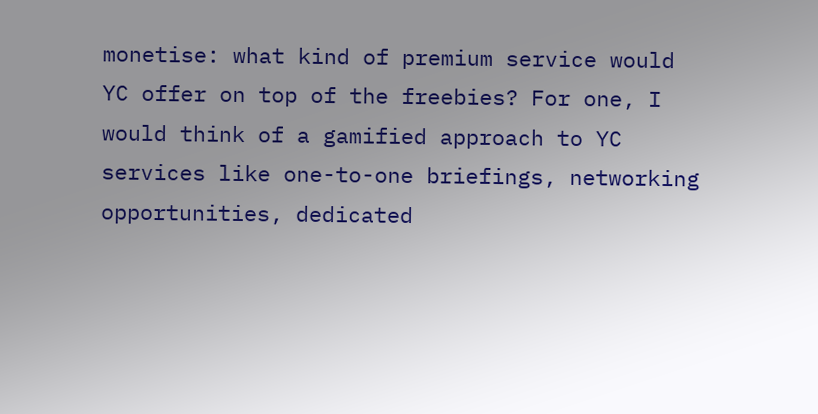monetise: what kind of premium service would YC offer on top of the freebies? For one, I would think of a gamified approach to YC services like one-to-one briefings, networking opportunities, dedicated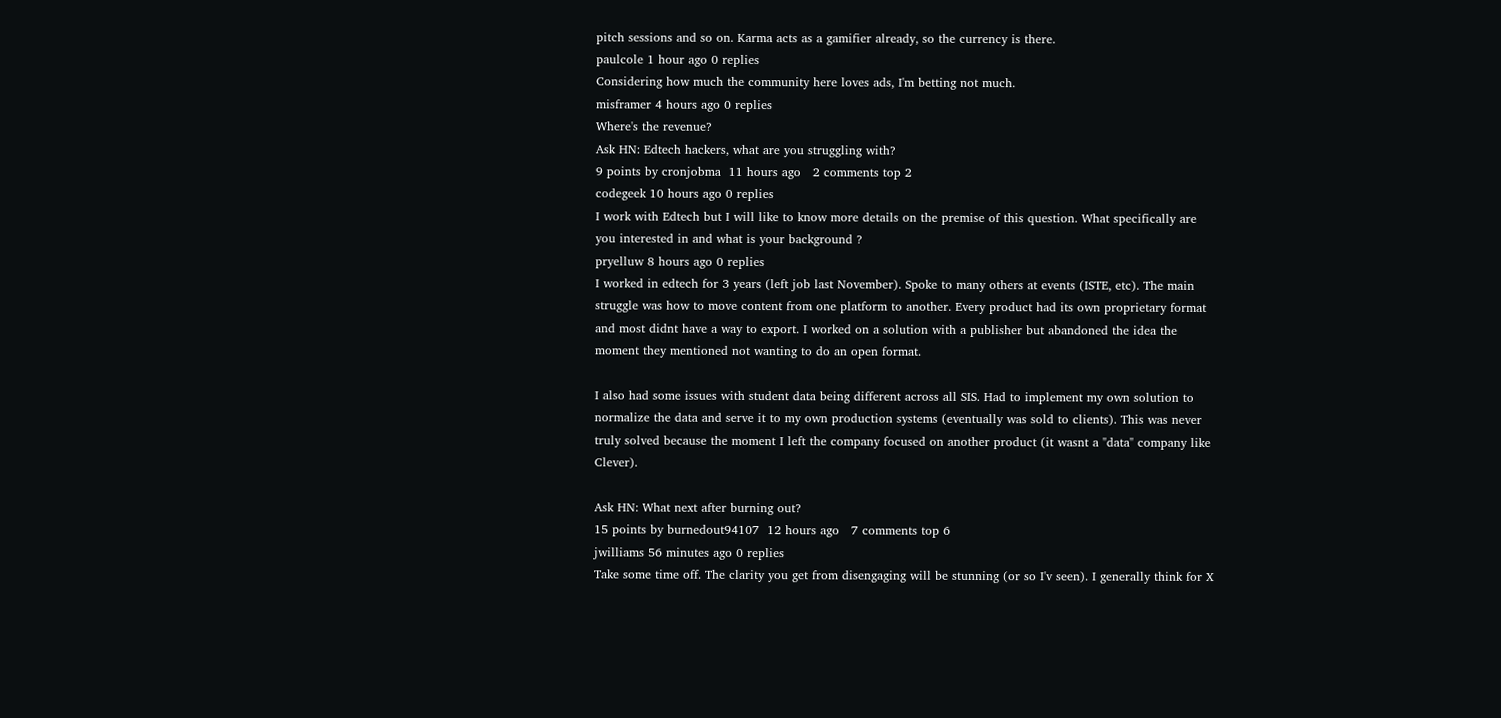pitch sessions and so on. Karma acts as a gamifier already, so the currency is there.
paulcole 1 hour ago 0 replies
Considering how much the community here loves ads, I'm betting not much.
misframer 4 hours ago 0 replies
Where's the revenue?
Ask HN: Edtech hackers, what are you struggling with?
9 points by cronjobma  11 hours ago   2 comments top 2
codegeek 10 hours ago 0 replies
I work with Edtech but I will like to know more details on the premise of this question. What specifically are you interested in and what is your background ?
pryelluw 8 hours ago 0 replies
I worked in edtech for 3 years (left job last November). Spoke to many others at events (ISTE, etc). The main struggle was how to move content from one platform to another. Every product had its own proprietary format and most didnt have a way to export. I worked on a solution with a publisher but abandoned the idea the moment they mentioned not wanting to do an open format.

I also had some issues with student data being different across all SIS. Had to implement my own solution to normalize the data and serve it to my own production systems (eventually was sold to clients). This was never truly solved because the moment I left the company focused on another product (it wasnt a "data" company like Clever).

Ask HN: What next after burning out?
15 points by burnedout94107  12 hours ago   7 comments top 6
jwilliams 56 minutes ago 0 replies
Take some time off. The clarity you get from disengaging will be stunning (or so I'v seen). I generally think for X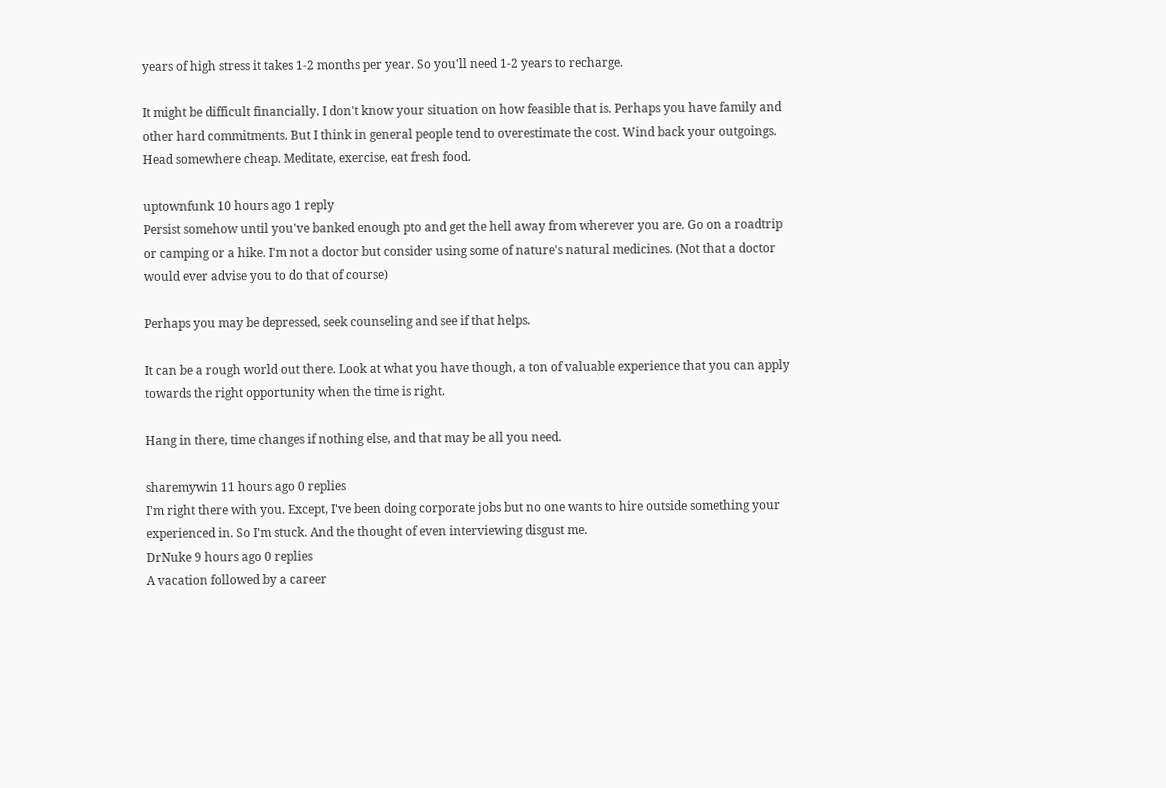years of high stress it takes 1-2 months per year. So you'll need 1-2 years to recharge.

It might be difficult financially. I don't know your situation on how feasible that is. Perhaps you have family and other hard commitments. But I think in general people tend to overestimate the cost. Wind back your outgoings. Head somewhere cheap. Meditate, exercise, eat fresh food.

uptownfunk 10 hours ago 1 reply
Persist somehow until you've banked enough pto and get the hell away from wherever you are. Go on a roadtrip or camping or a hike. I'm not a doctor but consider using some of nature's natural medicines. (Not that a doctor would ever advise you to do that of course)

Perhaps you may be depressed, seek counseling and see if that helps.

It can be a rough world out there. Look at what you have though, a ton of valuable experience that you can apply towards the right opportunity when the time is right.

Hang in there, time changes if nothing else, and that may be all you need.

sharemywin 11 hours ago 0 replies
I'm right there with you. Except, I've been doing corporate jobs but no one wants to hire outside something your experienced in. So I'm stuck. And the thought of even interviewing disgust me.
DrNuke 9 hours ago 0 replies
A vacation followed by a career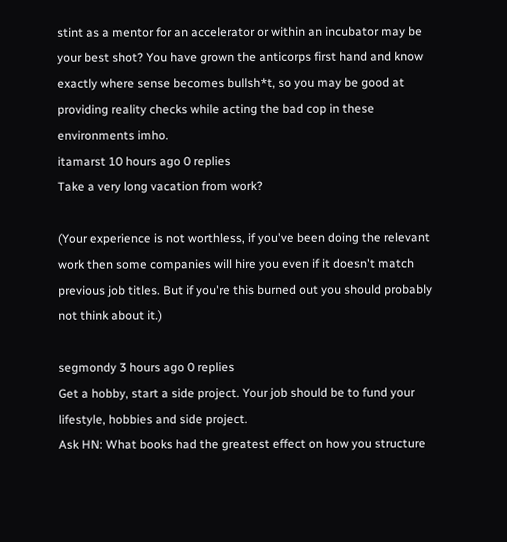stint as a mentor for an accelerator or within an incubator may be your best shot? You have grown the anticorps first hand and know exactly where sense becomes bullsh*t, so you may be good at providing reality checks while acting the bad cop in these environments imho.
itamarst 10 hours ago 0 replies
Take a very long vacation from work?

(Your experience is not worthless, if you've been doing the relevant work then some companies will hire you even if it doesn't match previous job titles. But if you're this burned out you should probably not think about it.)

segmondy 3 hours ago 0 replies
Get a hobby, start a side project. Your job should be to fund your lifestyle, hobbies and side project.
Ask HN: What books had the greatest effect on how you structure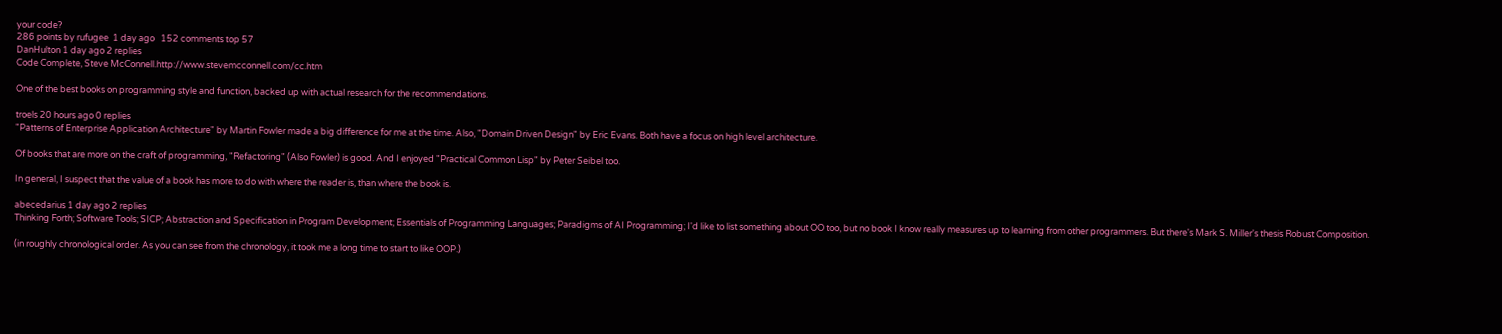your code?
286 points by rufugee  1 day ago   152 comments top 57
DanHulton 1 day ago 2 replies
Code Complete, Steve McConnell.http://www.stevemcconnell.com/cc.htm

One of the best books on programming style and function, backed up with actual research for the recommendations.

troels 20 hours ago 0 replies
"Patterns of Enterprise Application Architecture" by Martin Fowler made a big difference for me at the time. Also, "Domain Driven Design" by Eric Evans. Both have a focus on high level architecture.

Of books that are more on the craft of programming, "Refactoring" (Also Fowler) is good. And I enjoyed "Practical Common Lisp" by Peter Seibel too.

In general, I suspect that the value of a book has more to do with where the reader is, than where the book is.

abecedarius 1 day ago 2 replies
Thinking Forth; Software Tools; SICP; Abstraction and Specification in Program Development; Essentials of Programming Languages; Paradigms of AI Programming; I'd like to list something about OO too, but no book I know really measures up to learning from other programmers. But there's Mark S. Miller's thesis Robust Composition.

(in roughly chronological order. As you can see from the chronology, it took me a long time to start to like OOP.)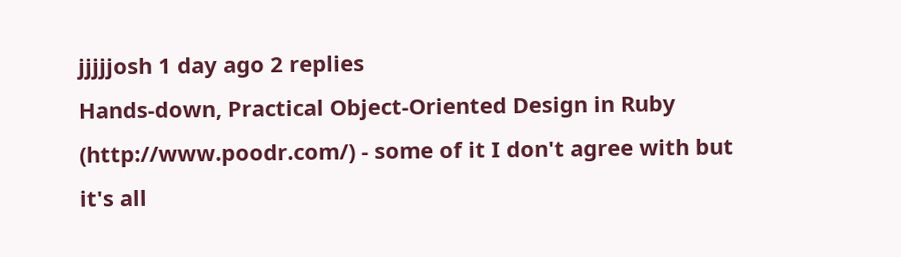jjjjjosh 1 day ago 2 replies
Hands-down, Practical Object-Oriented Design in Ruby (http://www.poodr.com/) - some of it I don't agree with but it's all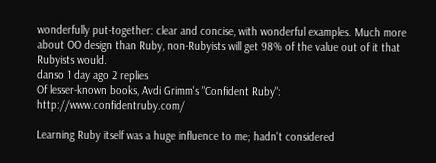wonderfully put-together: clear and concise, with wonderful examples. Much more about OO design than Ruby, non-Rubyists will get 98% of the value out of it that Rubyists would.
danso 1 day ago 2 replies
Of lesser-known books, Avdi Grimm's "Confident Ruby": http://www.confidentruby.com/

Learning Ruby itself was a huge influence to me; hadn't considered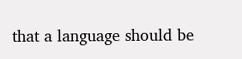that a language should be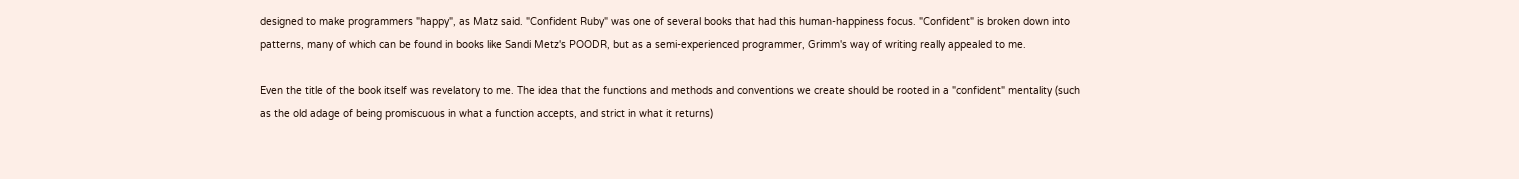designed to make programmers "happy", as Matz said. "Confident Ruby" was one of several books that had this human-happiness focus. "Confident" is broken down into patterns, many of which can be found in books like Sandi Metz's POODR, but as a semi-experienced programmer, Grimm's way of writing really appealed to me.

Even the title of the book itself was revelatory to me. The idea that the functions and methods and conventions we create should be rooted in a "confident" mentality (such as the old adage of being promiscuous in what a function accepts, and strict in what it returns)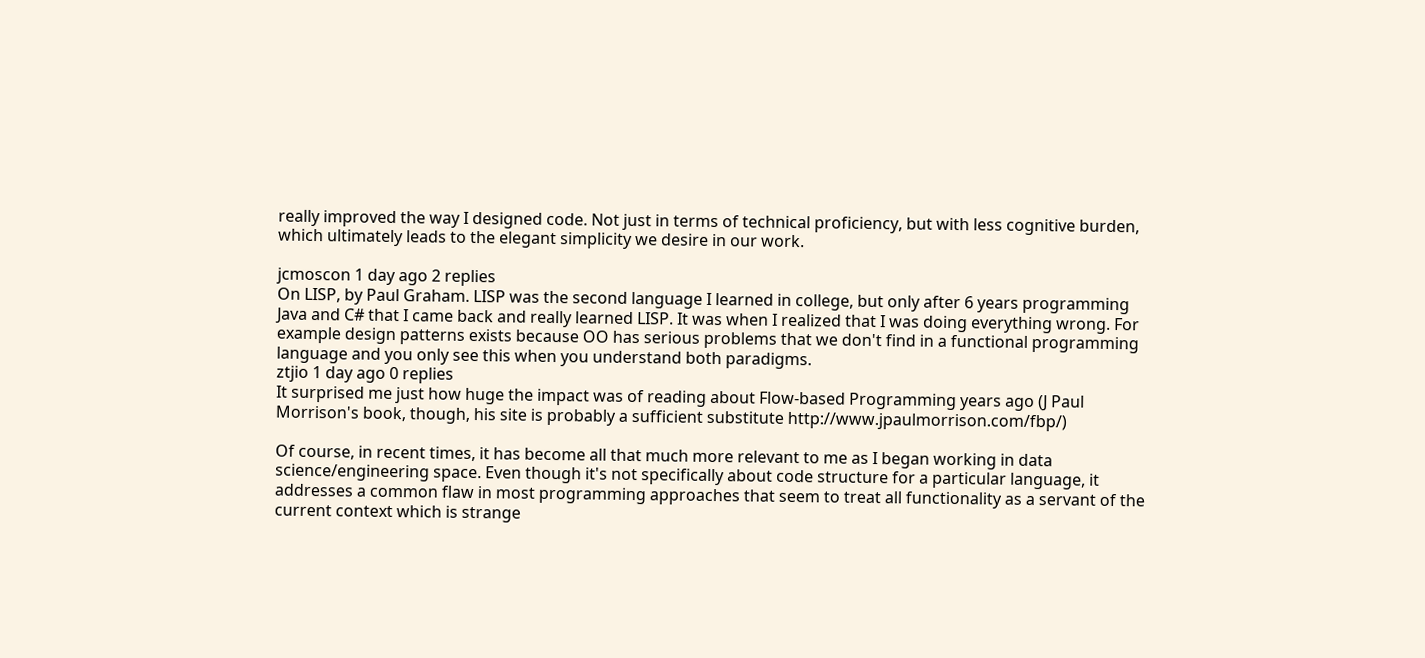really improved the way I designed code. Not just in terms of technical proficiency, but with less cognitive burden, which ultimately leads to the elegant simplicity we desire in our work.

jcmoscon 1 day ago 2 replies
On LISP, by Paul Graham. LISP was the second language I learned in college, but only after 6 years programming Java and C# that I came back and really learned LISP. It was when I realized that I was doing everything wrong. For example design patterns exists because OO has serious problems that we don't find in a functional programming language and you only see this when you understand both paradigms.
ztjio 1 day ago 0 replies
It surprised me just how huge the impact was of reading about Flow-based Programming years ago (J Paul Morrison's book, though, his site is probably a sufficient substitute http://www.jpaulmorrison.com/fbp/)

Of course, in recent times, it has become all that much more relevant to me as I began working in data science/engineering space. Even though it's not specifically about code structure for a particular language, it addresses a common flaw in most programming approaches that seem to treat all functionality as a servant of the current context which is strange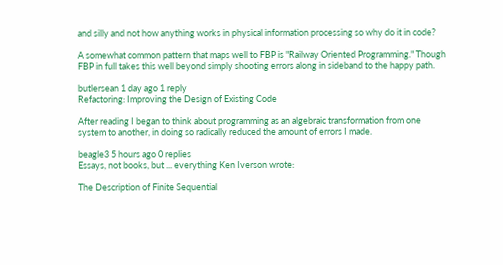and silly and not how anything works in physical information processing so why do it in code?

A somewhat common pattern that maps well to FBP is "Railway Oriented Programming." Though FBP in full takes this well beyond simply shooting errors along in sideband to the happy path.

butlersean 1 day ago 1 reply
Refactoring: Improving the Design of Existing Code

After reading I began to think about programming as an algebraic transformation from one system to another, in doing so radically reduced the amount of errors I made.

beagle3 5 hours ago 0 replies
Essays, not books, but ... everything Ken Iverson wrote:

The Description of Finite Sequential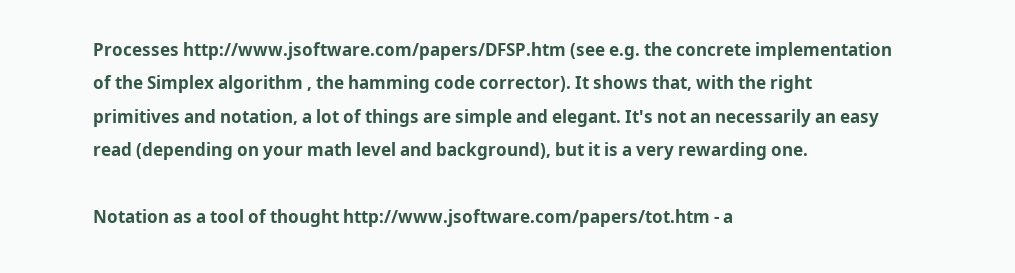Processes http://www.jsoftware.com/papers/DFSP.htm (see e.g. the concrete implementation of the Simplex algorithm , the hamming code corrector). It shows that, with the right primitives and notation, a lot of things are simple and elegant. It's not an necessarily an easy read (depending on your math level and background), but it is a very rewarding one.

Notation as a tool of thought http://www.jsoftware.com/papers/tot.htm - a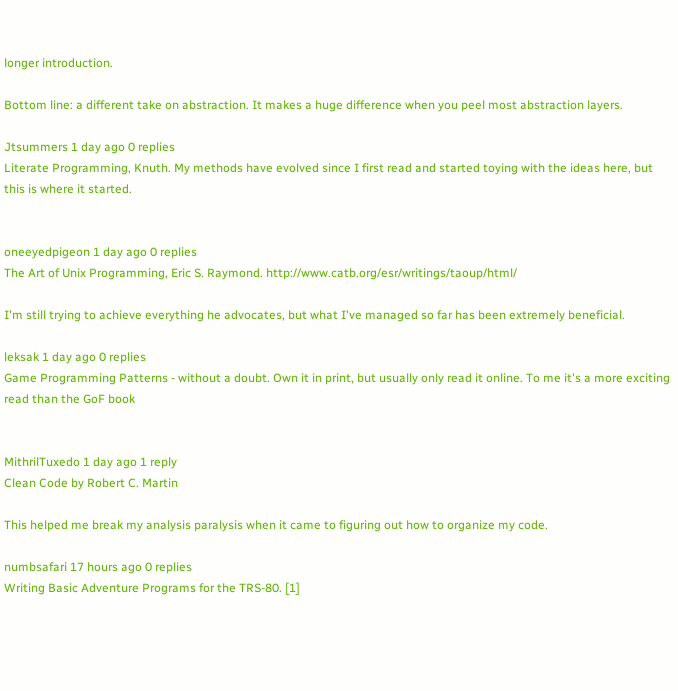longer introduction.

Bottom line: a different take on abstraction. It makes a huge difference when you peel most abstraction layers.

Jtsummers 1 day ago 0 replies
Literate Programming, Knuth. My methods have evolved since I first read and started toying with the ideas here, but this is where it started.


oneeyedpigeon 1 day ago 0 replies
The Art of Unix Programming, Eric S. Raymond. http://www.catb.org/esr/writings/taoup/html/

I'm still trying to achieve everything he advocates, but what I've managed so far has been extremely beneficial.

leksak 1 day ago 0 replies
Game Programming Patterns - without a doubt. Own it in print, but usually only read it online. To me it's a more exciting read than the GoF book


MithrilTuxedo 1 day ago 1 reply
Clean Code by Robert C. Martin

This helped me break my analysis paralysis when it came to figuring out how to organize my code.

numbsafari 17 hours ago 0 replies
Writing Basic Adventure Programs for the TRS-80. [1]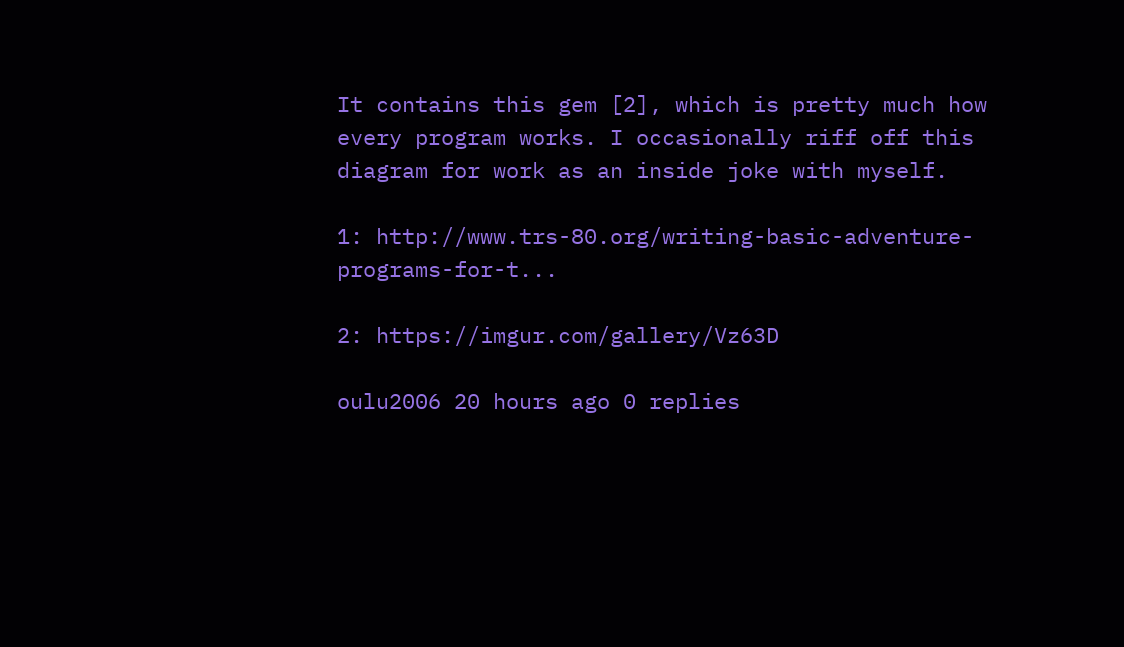It contains this gem [2], which is pretty much how every program works. I occasionally riff off this diagram for work as an inside joke with myself.

1: http://www.trs-80.org/writing-basic-adventure-programs-for-t...

2: https://imgur.com/gallery/Vz63D

oulu2006 20 hours ago 0 replies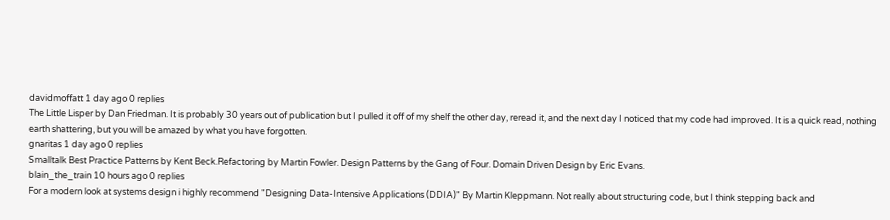davidmoffatt 1 day ago 0 replies
The Little Lisper by Dan Friedman. It is probably 30 years out of publication but I pulled it off of my shelf the other day, reread it, and the next day I noticed that my code had improved. It is a quick read, nothing earth shattering, but you will be amazed by what you have forgotten.
gnaritas 1 day ago 0 replies
Smalltalk Best Practice Patterns by Kent Beck.Refactoring by Martin Fowler. Design Patterns by the Gang of Four. Domain Driven Design by Eric Evans.
blain_the_train 10 hours ago 0 replies
For a modern look at systems design i highly recommend "Designing Data-Intensive Applications (DDIA)" By Martin Kleppmann. Not really about structuring code, but I think stepping back and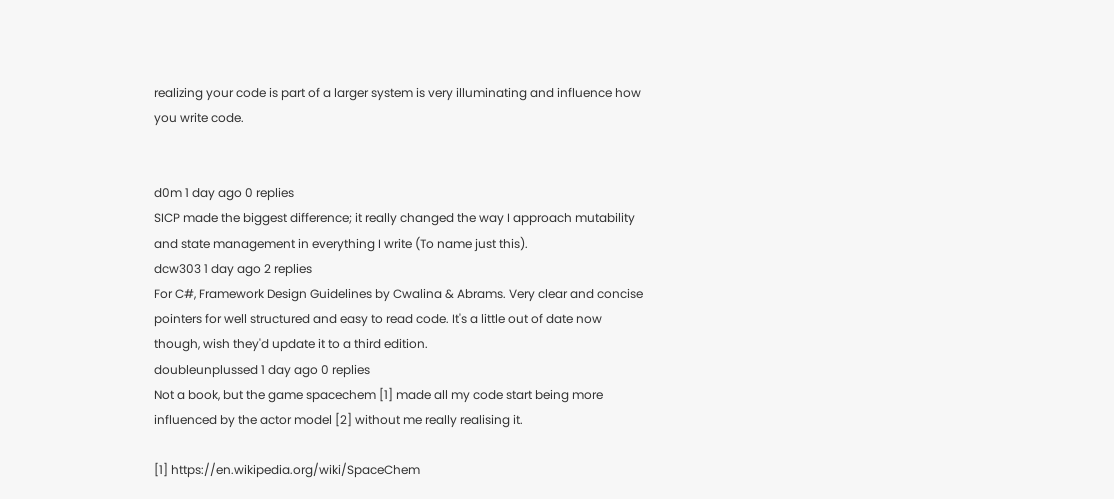realizing your code is part of a larger system is very illuminating and influence how you write code.


d0m 1 day ago 0 replies
SICP made the biggest difference; it really changed the way I approach mutability and state management in everything I write (To name just this).
dcw303 1 day ago 2 replies
For C#, Framework Design Guidelines by Cwalina & Abrams. Very clear and concise pointers for well structured and easy to read code. It's a little out of date now though, wish they'd update it to a third edition.
doubleunplussed 1 day ago 0 replies
Not a book, but the game spacechem [1] made all my code start being more influenced by the actor model [2] without me really realising it.

[1] https://en.wikipedia.org/wiki/SpaceChem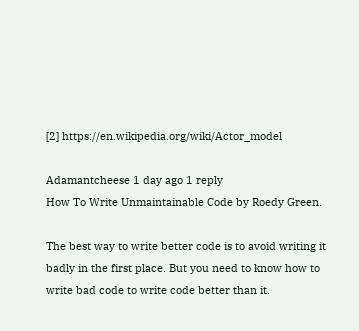[2] https://en.wikipedia.org/wiki/Actor_model

Adamantcheese 1 day ago 1 reply
How To Write Unmaintainable Code by Roedy Green.

The best way to write better code is to avoid writing it badly in the first place. But you need to know how to write bad code to write code better than it.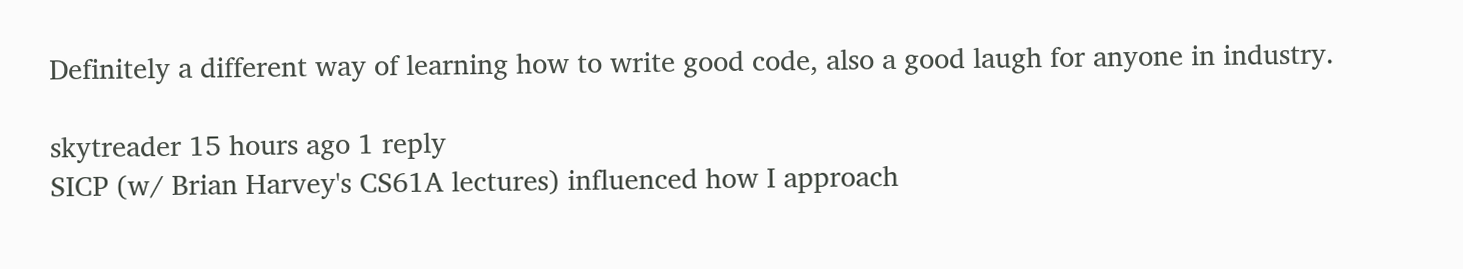Definitely a different way of learning how to write good code, also a good laugh for anyone in industry.

skytreader 15 hours ago 1 reply
SICP (w/ Brian Harvey's CS61A lectures) influenced how I approach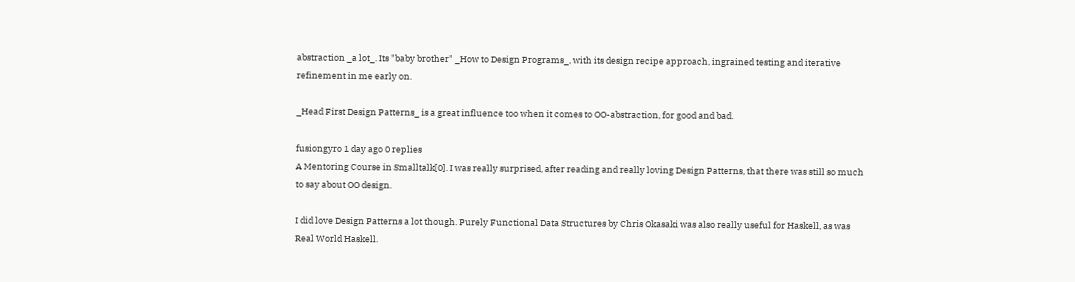abstraction _a lot_. Its "baby brother" _How to Design Programs_, with its design recipe approach, ingrained testing and iterative refinement in me early on.

_Head First Design Patterns_ is a great influence too when it comes to OO-abstraction, for good and bad.

fusiongyro 1 day ago 0 replies
A Mentoring Course in Smalltalk[0]. I was really surprised, after reading and really loving Design Patterns, that there was still so much to say about OO design.

I did love Design Patterns a lot though. Purely Functional Data Structures by Chris Okasaki was also really useful for Haskell, as was Real World Haskell.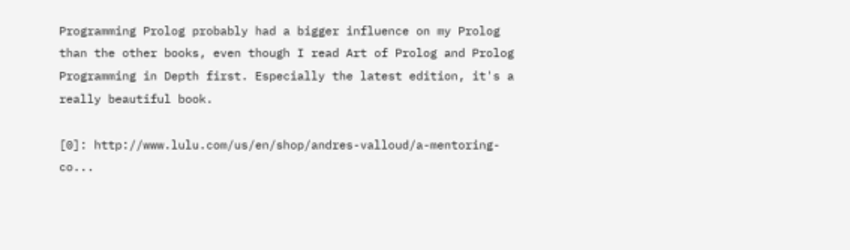Programming Prolog probably had a bigger influence on my Prolog than the other books, even though I read Art of Prolog and Prolog Programming in Depth first. Especially the latest edition, it's a really beautiful book.

[0]: http://www.lulu.com/us/en/shop/andres-valloud/a-mentoring-co...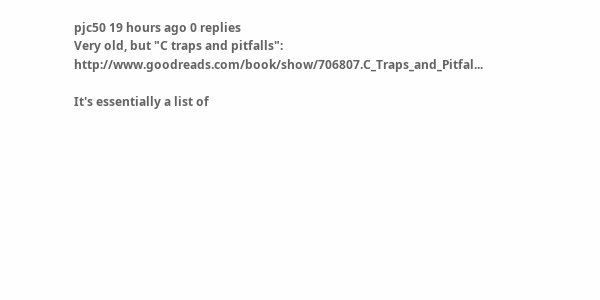pjc50 19 hours ago 0 replies
Very old, but "C traps and pitfalls": http://www.goodreads.com/book/show/706807.C_Traps_and_Pitfal...

It's essentially a list of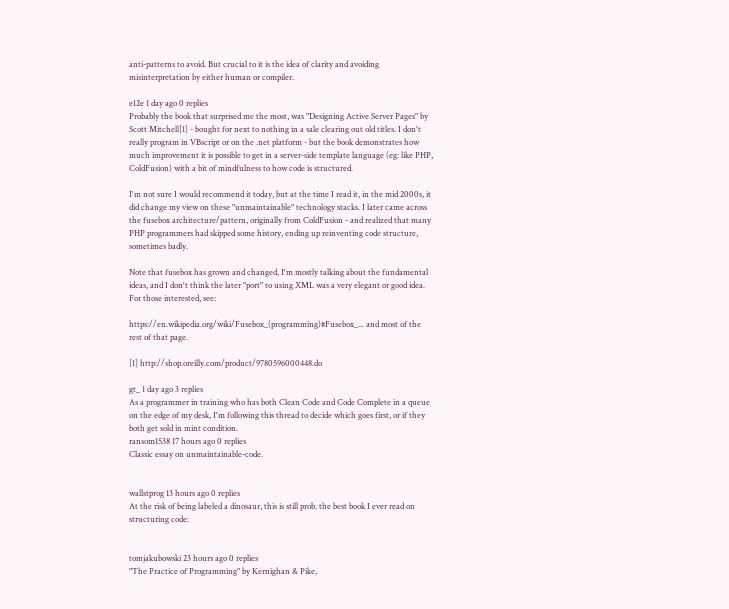anti-patterns to avoid. But crucial to it is the idea of clarity and avoiding misinterpretation by either human or compiler.

e12e 1 day ago 0 replies
Probably the book that surprised me the most, was "Designing Active Server Pages" by Scott Mitchell[1] - bought for next to nothing in a sale clearing out old titles. I don't really program in VBscript or on the .net platform - but the book demonstrates how much improvement it is possible to get in a server-side template language (eg: like PHP, ColdFusion) with a bit of mindfulness to how code is structured.

I'm not sure I would recommend it today, but at the time I read it, in the mid 2000s, it did change my view on these "unmaintainable" technology stacks. I later came across the fusebox architecture/pattern, originally from ColdFusion - and realized that many PHP programmers had skipped some history, ending up reinventing code structure, sometimes badly.

Note that fusebox has grown and changed, I'm mostly talking about the fundamental ideas, and I don't think the later "port" to using XML was a very elegant or good idea. For those interested, see:

https://en.wikipedia.org/wiki/Fusebox_(programming)#Fusebox_... and most of the rest of that page.

[1] http://shop.oreilly.com/product/9780596000448.do

gt_ 1 day ago 3 replies
As a programmer in training who has both Clean Code and Code Complete in a queue on the edge of my desk, I'm following this thread to decide which goes first, or if they both get sold in mint condition.
ransom1538 17 hours ago 0 replies
Classic essay on unmaintainable-code.


wallstprog 13 hours ago 0 replies
At the risk of being labeled a dinosaur, this is still prob. the best book I ever read on structuring code:


tomjakubowski 23 hours ago 0 replies
"The Practice of Programming" by Kernighan & Pike,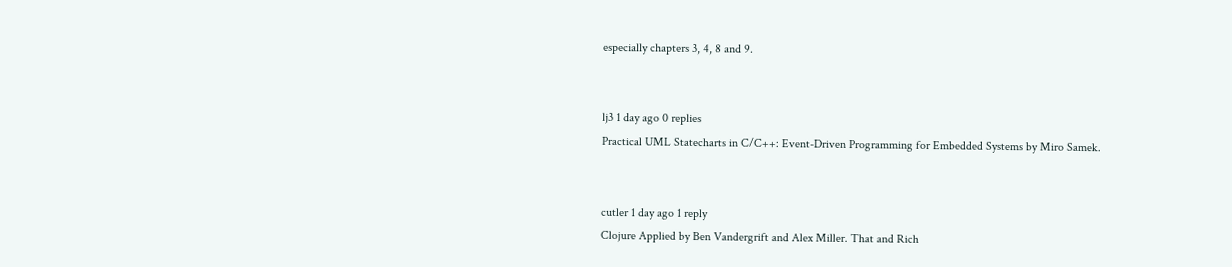especially chapters 3, 4, 8 and 9.


lj3 1 day ago 0 replies
Practical UML Statecharts in C/C++: Event-Driven Programming for Embedded Systems by Miro Samek.


cutler 1 day ago 1 reply
Clojure Applied by Ben Vandergrift and Alex Miller. That and Rich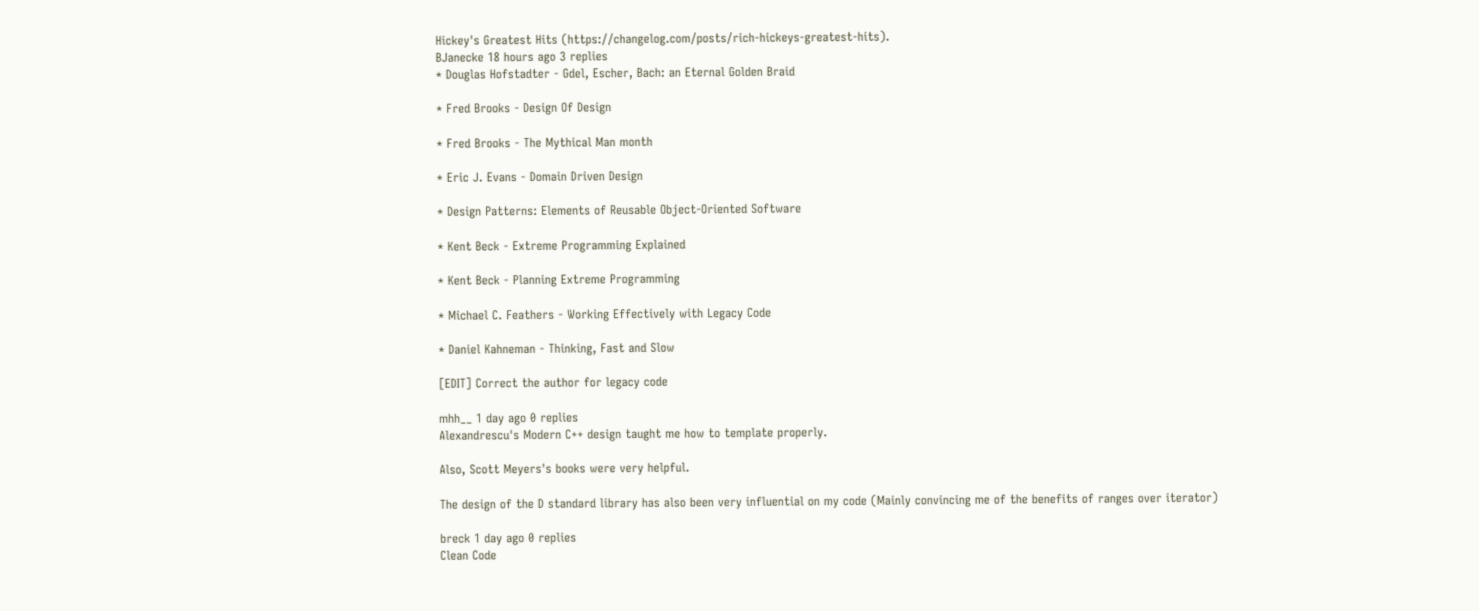Hickey's Greatest Hits (https://changelog.com/posts/rich-hickeys-greatest-hits).
BJanecke 18 hours ago 3 replies
* Douglas Hofstadter - Gdel, Escher, Bach: an Eternal Golden Braid

* Fred Brooks - Design Of Design

* Fred Brooks - The Mythical Man month

* Eric J. Evans - Domain Driven Design

* Design Patterns: Elements of Reusable Object-Oriented Software

* Kent Beck - Extreme Programming Explained

* Kent Beck - Planning Extreme Programming

* Michael C. Feathers - Working Effectively with Legacy Code

* Daniel Kahneman - Thinking, Fast and Slow

[EDIT] Correct the author for legacy code

mhh__ 1 day ago 0 replies
Alexandrescu's Modern C++ design taught me how to template properly.

Also, Scott Meyers's books were very helpful.

The design of the D standard library has also been very influential on my code (Mainly convincing me of the benefits of ranges over iterator)

breck 1 day ago 0 replies
Clean Code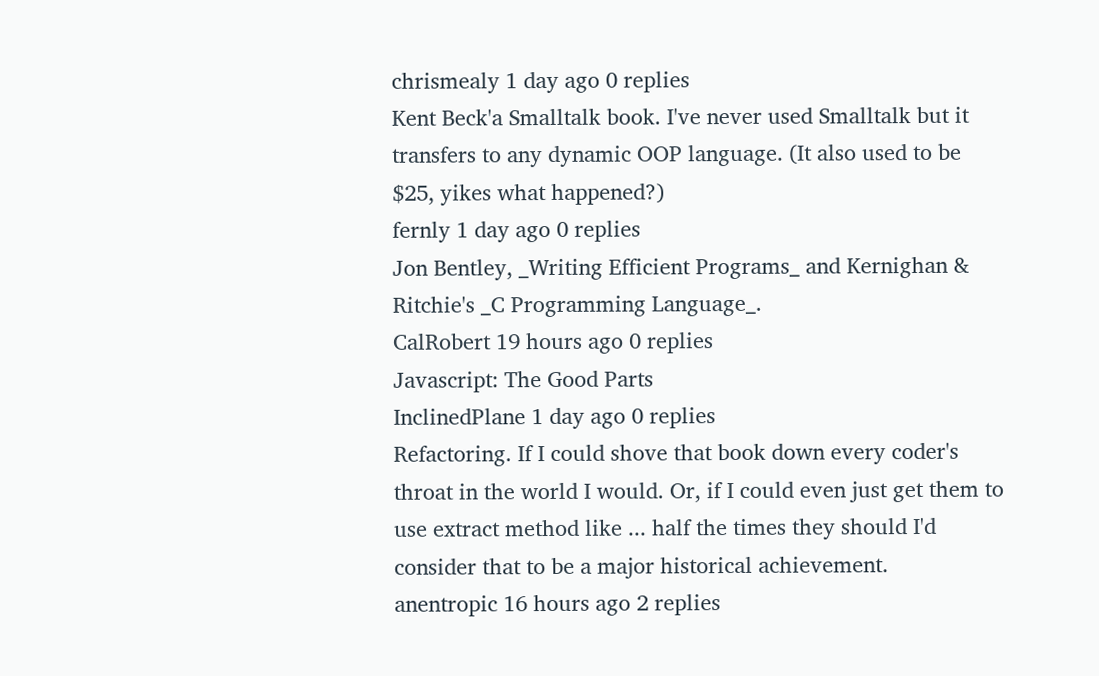chrismealy 1 day ago 0 replies
Kent Beck'a Smalltalk book. I've never used Smalltalk but it transfers to any dynamic OOP language. (It also used to be $25, yikes what happened?)
fernly 1 day ago 0 replies
Jon Bentley, _Writing Efficient Programs_ and Kernighan & Ritchie's _C Programming Language_.
CalRobert 19 hours ago 0 replies
Javascript: The Good Parts
InclinedPlane 1 day ago 0 replies
Refactoring. If I could shove that book down every coder's throat in the world I would. Or, if I could even just get them to use extract method like ... half the times they should I'd consider that to be a major historical achievement.
anentropic 16 hours ago 2 replies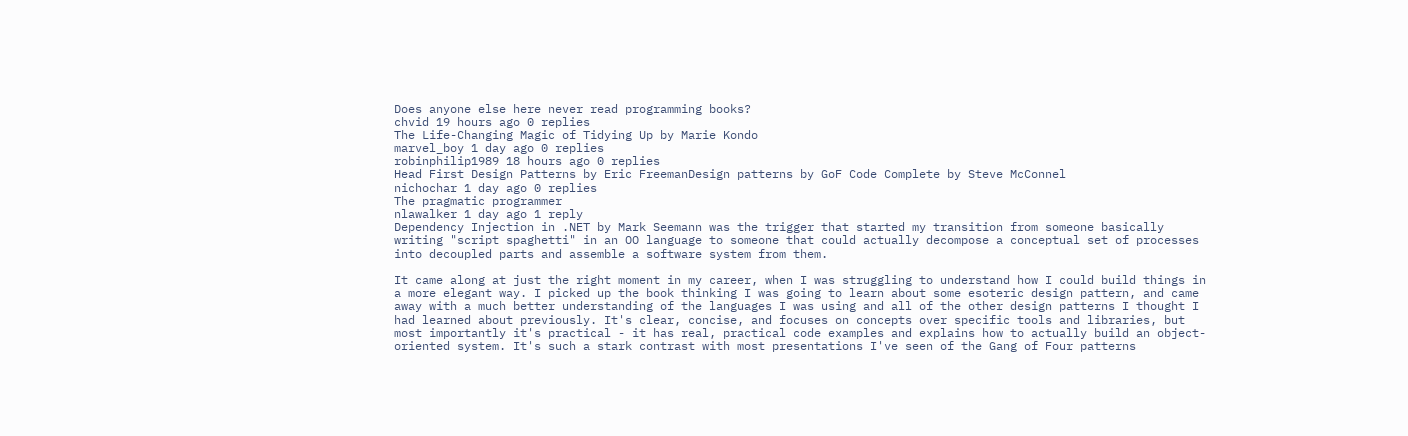Does anyone else here never read programming books?
chvid 19 hours ago 0 replies
The Life-Changing Magic of Tidying Up by Marie Kondo
marvel_boy 1 day ago 0 replies
robinphilip1989 18 hours ago 0 replies
Head First Design Patterns by Eric FreemanDesign patterns by GoF Code Complete by Steve McConnel
nichochar 1 day ago 0 replies
The pragmatic programmer
nlawalker 1 day ago 1 reply
Dependency Injection in .NET by Mark Seemann was the trigger that started my transition from someone basically writing "script spaghetti" in an OO language to someone that could actually decompose a conceptual set of processes into decoupled parts and assemble a software system from them.

It came along at just the right moment in my career, when I was struggling to understand how I could build things in a more elegant way. I picked up the book thinking I was going to learn about some esoteric design pattern, and came away with a much better understanding of the languages I was using and all of the other design patterns I thought I had learned about previously. It's clear, concise, and focuses on concepts over specific tools and libraries, but most importantly it's practical - it has real, practical code examples and explains how to actually build an object-oriented system. It's such a stark contrast with most presentations I've seen of the Gang of Four patterns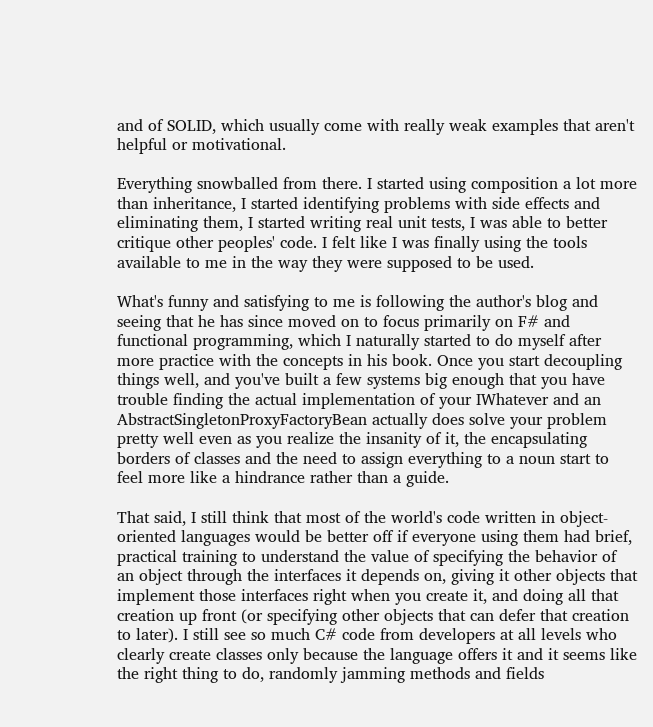and of SOLID, which usually come with really weak examples that aren't helpful or motivational.

Everything snowballed from there. I started using composition a lot more than inheritance, I started identifying problems with side effects and eliminating them, I started writing real unit tests, I was able to better critique other peoples' code. I felt like I was finally using the tools available to me in the way they were supposed to be used.

What's funny and satisfying to me is following the author's blog and seeing that he has since moved on to focus primarily on F# and functional programming, which I naturally started to do myself after more practice with the concepts in his book. Once you start decoupling things well, and you've built a few systems big enough that you have trouble finding the actual implementation of your IWhatever and an AbstractSingletonProxyFactoryBean actually does solve your problem pretty well even as you realize the insanity of it, the encapsulating borders of classes and the need to assign everything to a noun start to feel more like a hindrance rather than a guide.

That said, I still think that most of the world's code written in object-oriented languages would be better off if everyone using them had brief, practical training to understand the value of specifying the behavior of an object through the interfaces it depends on, giving it other objects that implement those interfaces right when you create it, and doing all that creation up front (or specifying other objects that can defer that creation to later). I still see so much C# code from developers at all levels who clearly create classes only because the language offers it and it seems like the right thing to do, randomly jamming methods and fields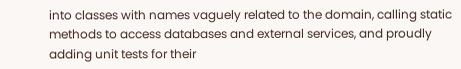into classes with names vaguely related to the domain, calling static methods to access databases and external services, and proudly adding unit tests for their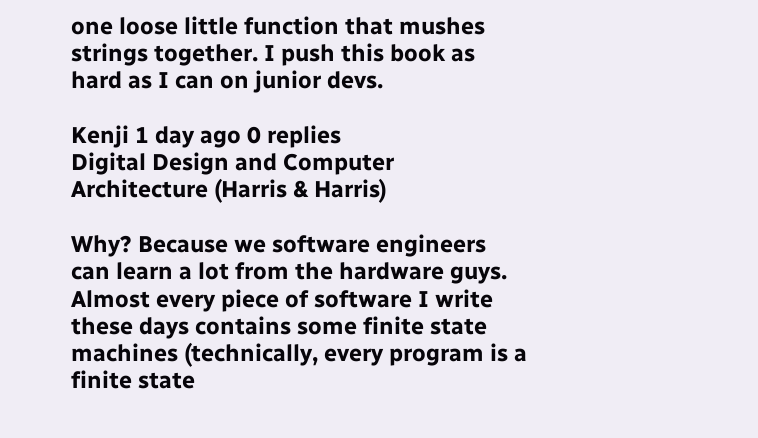one loose little function that mushes strings together. I push this book as hard as I can on junior devs.

Kenji 1 day ago 0 replies
Digital Design and Computer Architecture (Harris & Harris)

Why? Because we software engineers can learn a lot from the hardware guys. Almost every piece of software I write these days contains some finite state machines (technically, every program is a finite state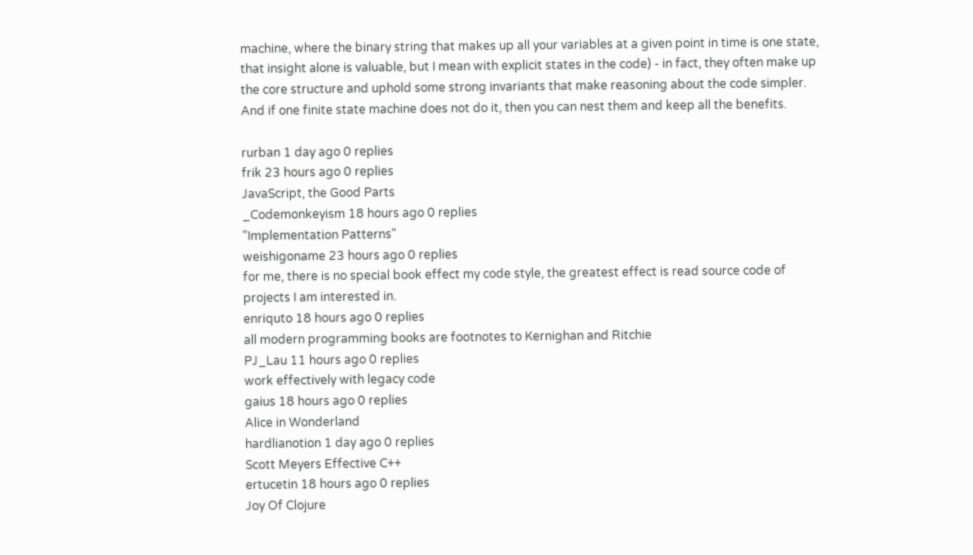machine, where the binary string that makes up all your variables at a given point in time is one state, that insight alone is valuable, but I mean with explicit states in the code) - in fact, they often make up the core structure and uphold some strong invariants that make reasoning about the code simpler. And if one finite state machine does not do it, then you can nest them and keep all the benefits.

rurban 1 day ago 0 replies
frik 23 hours ago 0 replies
JavaScript, the Good Parts
_Codemonkeyism 18 hours ago 0 replies
"Implementation Patterns"
weishigoname 23 hours ago 0 replies
for me, there is no special book effect my code style, the greatest effect is read source code of projects I am interested in.
enriquto 18 hours ago 0 replies
all modern programming books are footnotes to Kernighan and Ritchie
PJ_Lau 11 hours ago 0 replies
work effectively with legacy code
gaius 18 hours ago 0 replies
Alice in Wonderland
hardlianotion 1 day ago 0 replies
Scott Meyers Effective C++
ertucetin 18 hours ago 0 replies
Joy Of Clojure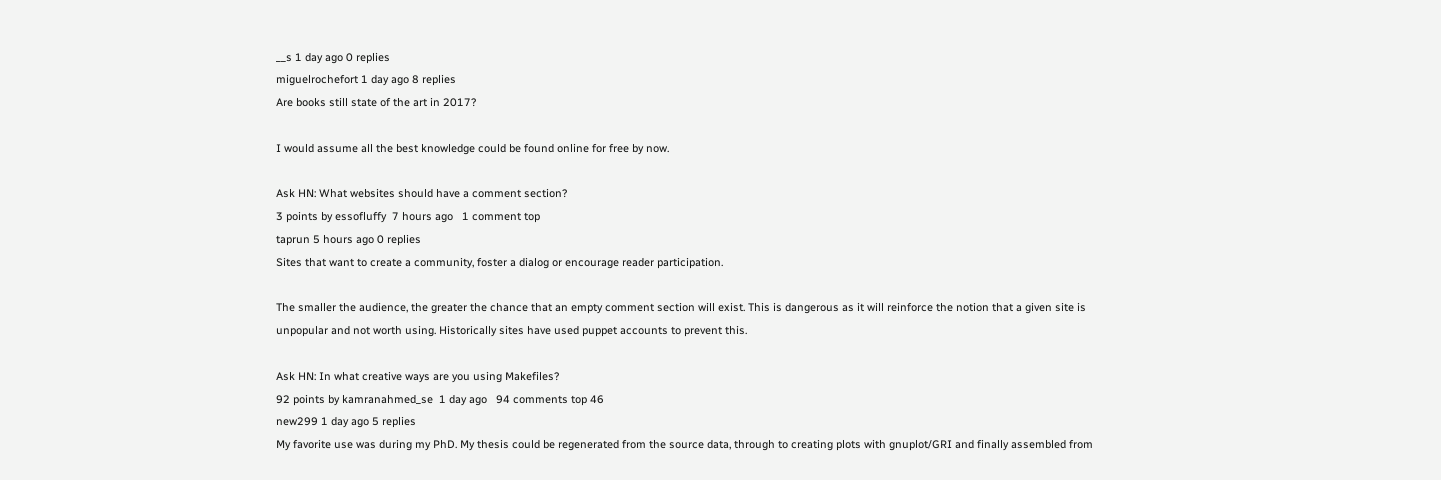__s 1 day ago 0 replies
miguelrochefort 1 day ago 8 replies
Are books still state of the art in 2017?

I would assume all the best knowledge could be found online for free by now.

Ask HN: What websites should have a comment section?
3 points by essofluffy  7 hours ago   1 comment top
taprun 5 hours ago 0 replies
Sites that want to create a community, foster a dialog or encourage reader participation.

The smaller the audience, the greater the chance that an empty comment section will exist. This is dangerous as it will reinforce the notion that a given site is unpopular and not worth using. Historically sites have used puppet accounts to prevent this.

Ask HN: In what creative ways are you using Makefiles?
92 points by kamranahmed_se  1 day ago   94 comments top 46
new299 1 day ago 5 replies
My favorite use was during my PhD. My thesis could be regenerated from the source data, through to creating plots with gnuplot/GRI and finally assembled from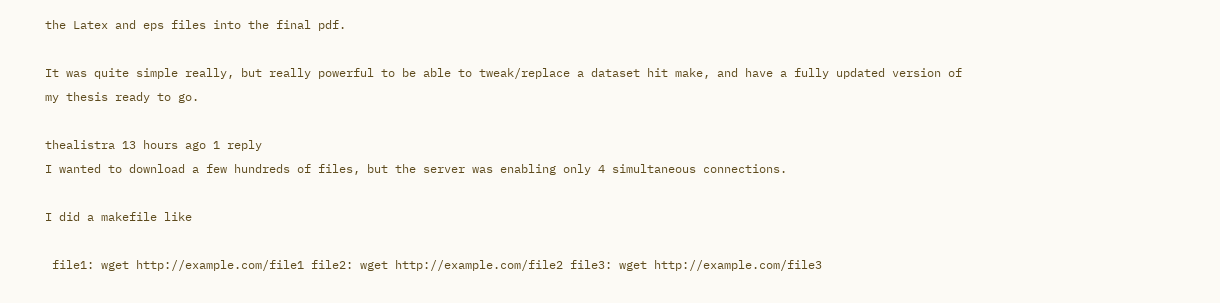the Latex and eps files into the final pdf.

It was quite simple really, but really powerful to be able to tweak/replace a dataset hit make, and have a fully updated version of my thesis ready to go.

thealistra 13 hours ago 1 reply
I wanted to download a few hundreds of files, but the server was enabling only 4 simultaneous connections.

I did a makefile like

 file1: wget http://example.com/file1 file2: wget http://example.com/file2 file3: wget http://example.com/file3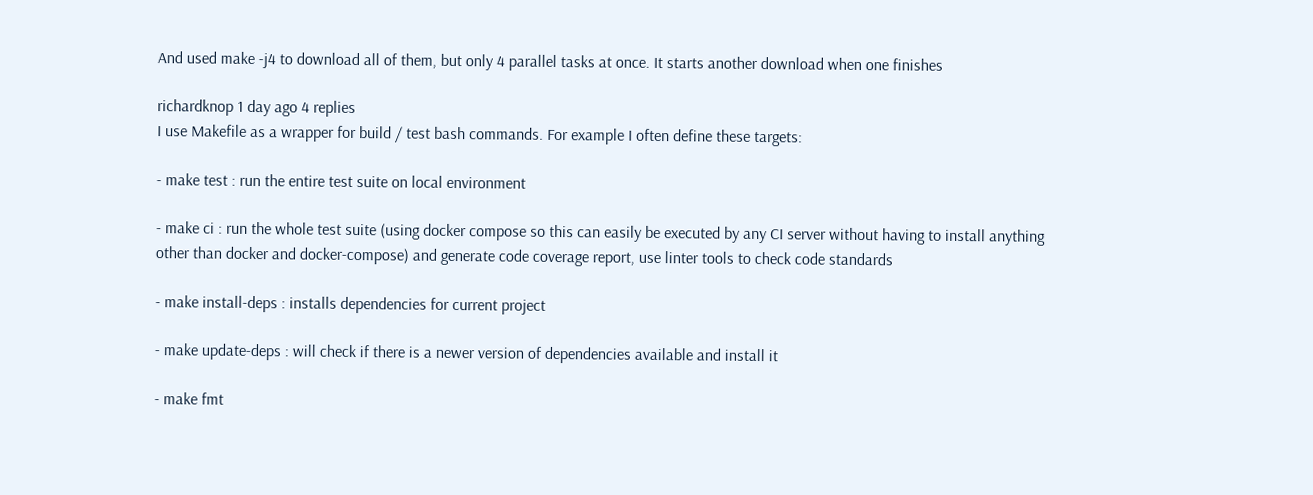And used make -j4 to download all of them, but only 4 parallel tasks at once. It starts another download when one finishes

richardknop 1 day ago 4 replies
I use Makefile as a wrapper for build / test bash commands. For example I often define these targets:

- make test : run the entire test suite on local environment

- make ci : run the whole test suite (using docker compose so this can easily be executed by any CI server without having to install anything other than docker and docker-compose) and generate code coverage report, use linter tools to check code standards

- make install-deps : installs dependencies for current project

- make update-deps : will check if there is a newer version of dependencies available and install it

- make fmt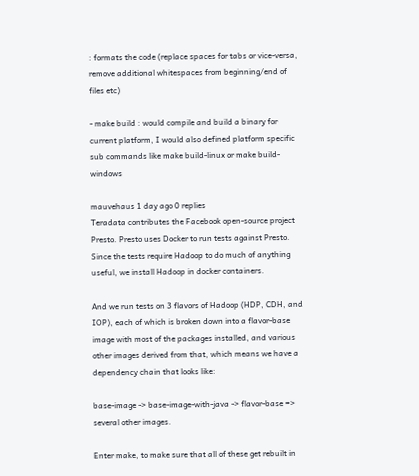: formats the code (replace spaces for tabs or vice-versa, remove additional whitespaces from beginning/end of files etc)

- make build : would compile and build a binary for current platform, I would also defined platform specific sub commands like make build-linux or make build-windows

mauvehaus 1 day ago 0 replies
Teradata contributes the Facebook open-source project Presto. Presto uses Docker to run tests against Presto. Since the tests require Hadoop to do much of anything useful, we install Hadoop in docker containers.

And we run tests on 3 flavors of Hadoop (HDP, CDH, and IOP), each of which is broken down into a flavor-base image with most of the packages installed, and various other images derived from that, which means we have a dependency chain that looks like:

base-image -> base-image-with-java -> flavor-base => several other images.

Enter make, to make sure that all of these get rebuilt in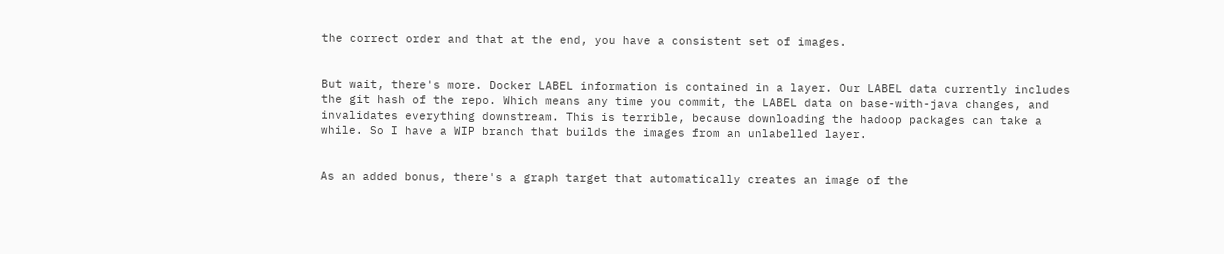the correct order and that at the end, you have a consistent set of images.


But wait, there's more. Docker LABEL information is contained in a layer. Our LABEL data currently includes the git hash of the repo. Which means any time you commit, the LABEL data on base-with-java changes, and invalidates everything downstream. This is terrible, because downloading the hadoop packages can take a while. So I have a WIP branch that builds the images from an unlabelled layer.


As an added bonus, there's a graph target that automatically creates an image of the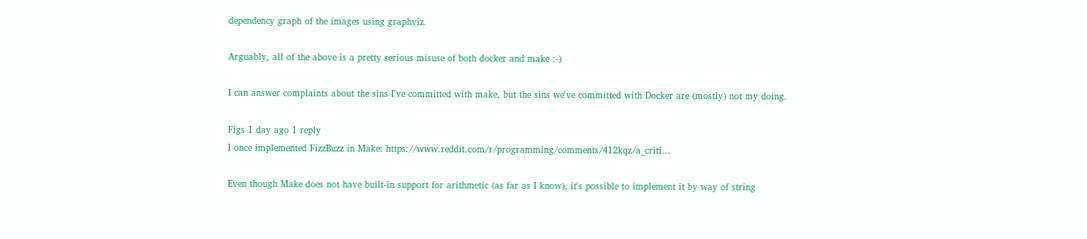dependency graph of the images using graphviz.

Arguably, all of the above is a pretty serious misuse of both docker and make :-)

I can answer complaints about the sins I've committed with make, but the sins we've committed with Docker are (mostly) not my doing.

Figs 1 day ago 1 reply
I once implemented FizzBuzz in Make: https://www.reddit.com/r/programming/comments/412kqz/a_criti...

Even though Make does not have built-in support for arithmetic (as far as I know), it's possible to implement it by way of string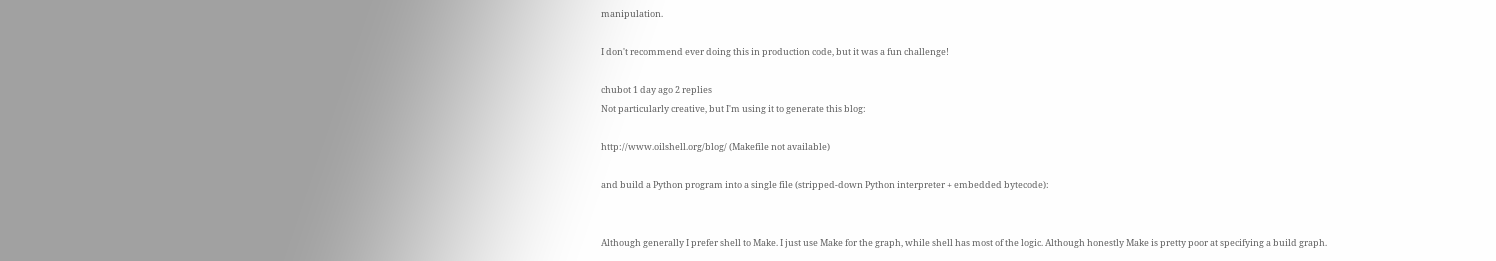manipulation.

I don't recommend ever doing this in production code, but it was a fun challenge!

chubot 1 day ago 2 replies
Not particularly creative, but I'm using it to generate this blog:

http://www.oilshell.org/blog/ (Makefile not available)

and build a Python program into a single file (stripped-down Python interpreter + embedded bytecode):


Although generally I prefer shell to Make. I just use Make for the graph, while shell has most of the logic. Although honestly Make is pretty poor at specifying a build graph.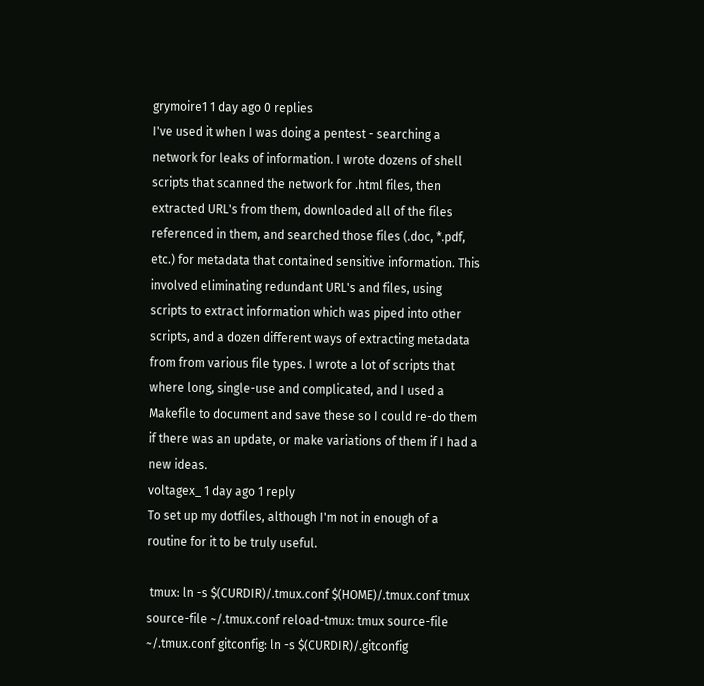grymoire1 1 day ago 0 replies
I've used it when I was doing a pentest - searching a network for leaks of information. I wrote dozens of shell scripts that scanned the network for .html files, then extracted URL's from them, downloaded all of the files referenced in them, and searched those files (.doc, *.pdf, etc.) for metadata that contained sensitive information. This involved eliminating redundant URL's and files, using scripts to extract information which was piped into other scripts, and a dozen different ways of extracting metadata from from various file types. I wrote a lot of scripts that where long, single-use and complicated, and I used a Makefile to document and save these so I could re-do them if there was an update, or make variations of them if I had a new ideas.
voltagex_ 1 day ago 1 reply
To set up my dotfiles, although I'm not in enough of a routine for it to be truly useful.

 tmux: ln -s $(CURDIR)/.tmux.conf $(HOME)/.tmux.conf tmux source-file ~/.tmux.conf reload-tmux: tmux source-file ~/.tmux.conf gitconfig: ln -s $(CURDIR)/.gitconfig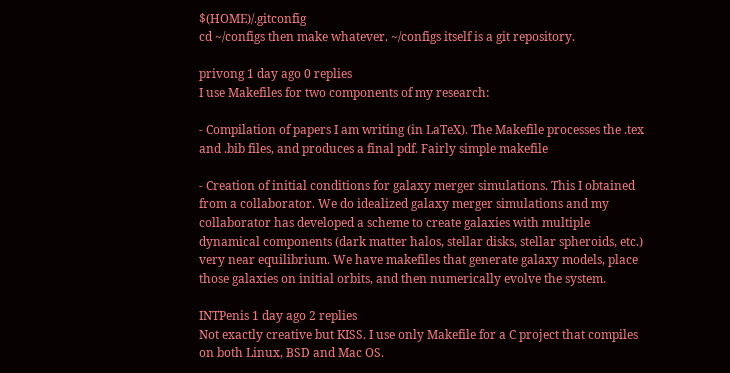$(HOME)/.gitconfig
cd ~/configs then make whatever. ~/configs itself is a git repository.

privong 1 day ago 0 replies
I use Makefiles for two components of my research:

- Compilation of papers I am writing (in LaTeX). The Makefile processes the .tex and .bib files, and produces a final pdf. Fairly simple makefile

- Creation of initial conditions for galaxy merger simulations. This I obtained from a collaborator. We do idealized galaxy merger simulations and my collaborator has developed a scheme to create galaxies with multiple dynamical components (dark matter halos, stellar disks, stellar spheroids, etc.) very near equilibrium. We have makefiles that generate galaxy models, place those galaxies on initial orbits, and then numerically evolve the system.

INTPenis 1 day ago 2 replies
Not exactly creative but KISS. I use only Makefile for a C project that compiles on both Linux, BSD and Mac OS.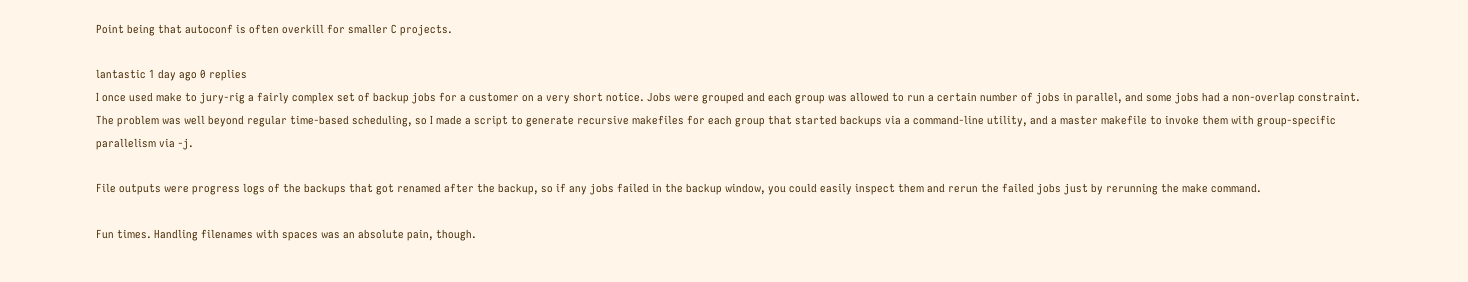Point being that autoconf is often overkill for smaller C projects.

lantastic 1 day ago 0 replies
I once used make to jury-rig a fairly complex set of backup jobs for a customer on a very short notice. Jobs were grouped and each group was allowed to run a certain number of jobs in parallel, and some jobs had a non-overlap constraint. The problem was well beyond regular time-based scheduling, so I made a script to generate recursive makefiles for each group that started backups via a command-line utility, and a master makefile to invoke them with group-specific parallelism via -j.

File outputs were progress logs of the backups that got renamed after the backup, so if any jobs failed in the backup window, you could easily inspect them and rerun the failed jobs just by rerunning the make command.

Fun times. Handling filenames with spaces was an absolute pain, though.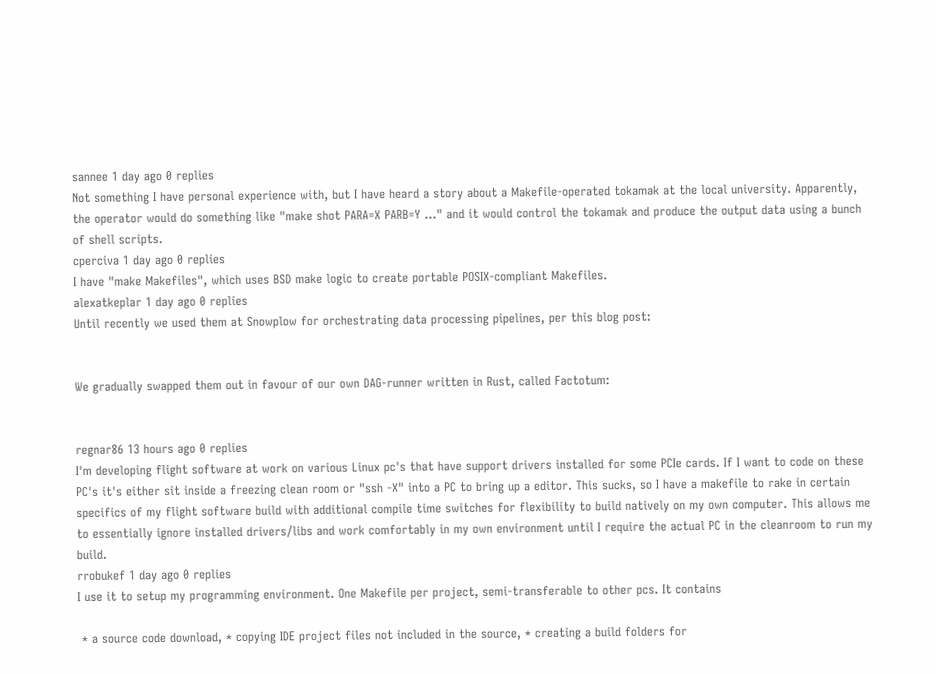sannee 1 day ago 0 replies
Not something I have personal experience with, but I have heard a story about a Makefile-operated tokamak at the local university. Apparently, the operator would do something like "make shot PARA=X PARB=Y ..." and it would control the tokamak and produce the output data using a bunch of shell scripts.
cperciva 1 day ago 0 replies
I have "make Makefiles", which uses BSD make logic to create portable POSIX-compliant Makefiles.
alexatkeplar 1 day ago 0 replies
Until recently we used them at Snowplow for orchestrating data processing pipelines, per this blog post:


We gradually swapped them out in favour of our own DAG-runner written in Rust, called Factotum:


regnar86 13 hours ago 0 replies
I'm developing flight software at work on various Linux pc's that have support drivers installed for some PCIe cards. If I want to code on these PC's it's either sit inside a freezing clean room or "ssh -X" into a PC to bring up a editor. This sucks, so I have a makefile to rake in certain specifics of my flight software build with additional compile time switches for flexibility to build natively on my own computer. This allows me to essentially ignore installed drivers/libs and work comfortably in my own environment until I require the actual PC in the cleanroom to run my build.
rrobukef 1 day ago 0 replies
I use it to setup my programming environment. One Makefile per project, semi-transferable to other pcs. It contains

 * a source code download, * copying IDE project files not included in the source, * creating a build folders for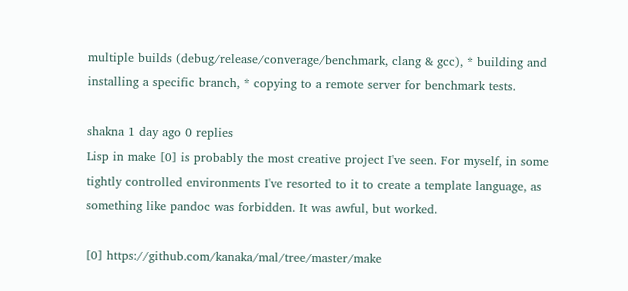multiple builds (debug/release/converage/benchmark, clang & gcc), * building and installing a specific branch, * copying to a remote server for benchmark tests.

shakna 1 day ago 0 replies
Lisp in make [0] is probably the most creative project I've seen. For myself, in some tightly controlled environments I've resorted to it to create a template language, as something like pandoc was forbidden. It was awful, but worked.

[0] https://github.com/kanaka/mal/tree/master/make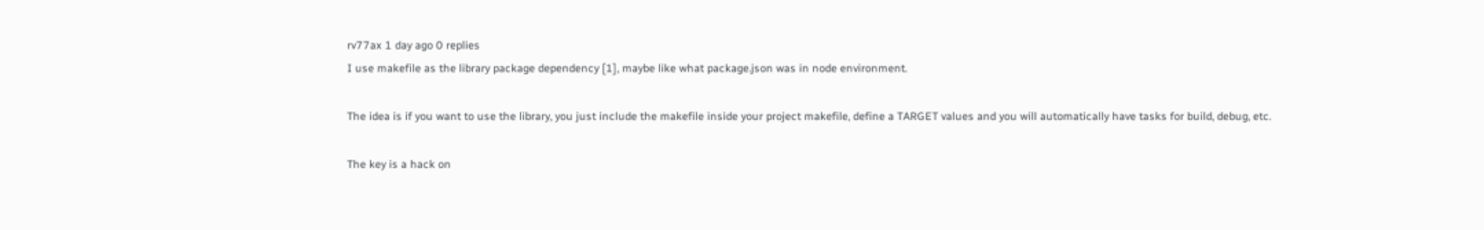rv77ax 1 day ago 0 replies
I use makefile as the library package dependency [1], maybe like what package.json was in node environment.

The idea is if you want to use the library, you just include the makefile inside your project makefile, define a TARGET values and you will automatically have tasks for build, debug, etc.

The key is a hack on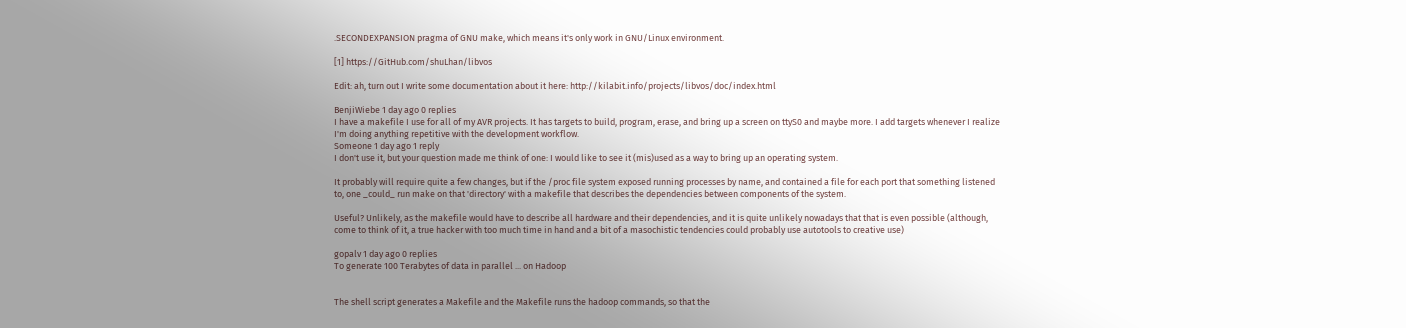.SECONDEXPANSION pragma of GNU make, which means it's only work in GNU/Linux environment.

[1] https://GitHub.com/shuLhan/libvos

Edit: ah, turn out I write some documentation about it here: http://kilabit.info/projects/libvos/doc/index.html

BenjiWiebe 1 day ago 0 replies
I have a makefile I use for all of my AVR projects. It has targets to build, program, erase, and bring up a screen on ttyS0 and maybe more. I add targets whenever I realize I'm doing anything repetitive with the development workflow.
Someone 1 day ago 1 reply
I don't use it, but your question made me think of one: I would like to see it (mis)used as a way to bring up an operating system.

It probably will require quite a few changes, but if the /proc file system exposed running processes by name, and contained a file for each port that something listened to, one _could_ run make on that 'directory' with a makefile that describes the dependencies between components of the system.

Useful? Unlikely, as the makefile would have to describe all hardware and their dependencies, and it is quite unlikely nowadays that that is even possible (although, come to think of it, a true hacker with too much time in hand and a bit of a masochistic tendencies could probably use autotools to creative use)

gopalv 1 day ago 0 replies
To generate 100 Terabytes of data in parallel ... on Hadoop


The shell script generates a Makefile and the Makefile runs the hadoop commands, so that the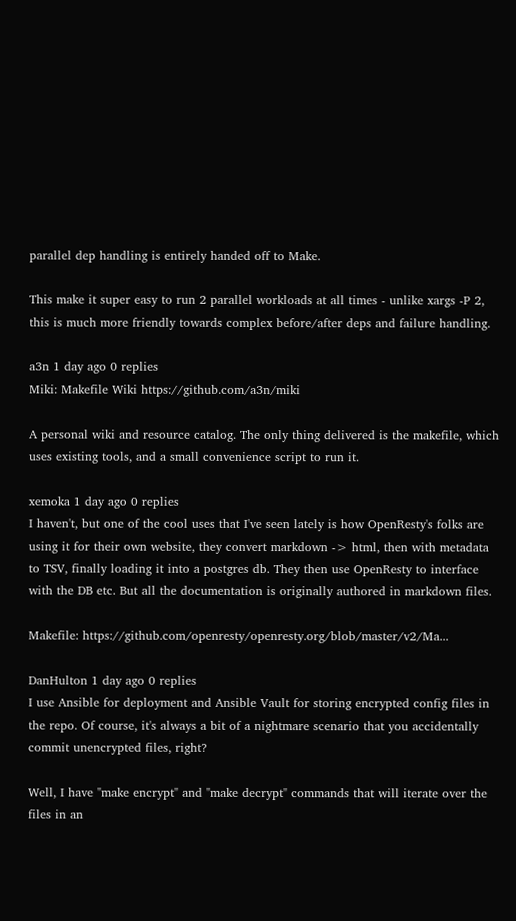parallel dep handling is entirely handed off to Make.

This make it super easy to run 2 parallel workloads at all times - unlike xargs -P 2, this is much more friendly towards complex before/after deps and failure handling.

a3n 1 day ago 0 replies
Miki: Makefile Wiki https://github.com/a3n/miki

A personal wiki and resource catalog. The only thing delivered is the makefile, which uses existing tools, and a small convenience script to run it.

xemoka 1 day ago 0 replies
I haven't, but one of the cool uses that I've seen lately is how OpenResty's folks are using it for their own website, they convert markdown -> html, then with metadata to TSV, finally loading it into a postgres db. They then use OpenResty to interface with the DB etc. But all the documentation is originally authored in markdown files.

Makefile: https://github.com/openresty/openresty.org/blob/master/v2/Ma...

DanHulton 1 day ago 0 replies
I use Ansible for deployment and Ansible Vault for storing encrypted config files in the repo. Of course, it's always a bit of a nightmare scenario that you accidentally commit unencrypted files, right?

Well, I have "make encrypt" and "make decrypt" commands that will iterate over the files in an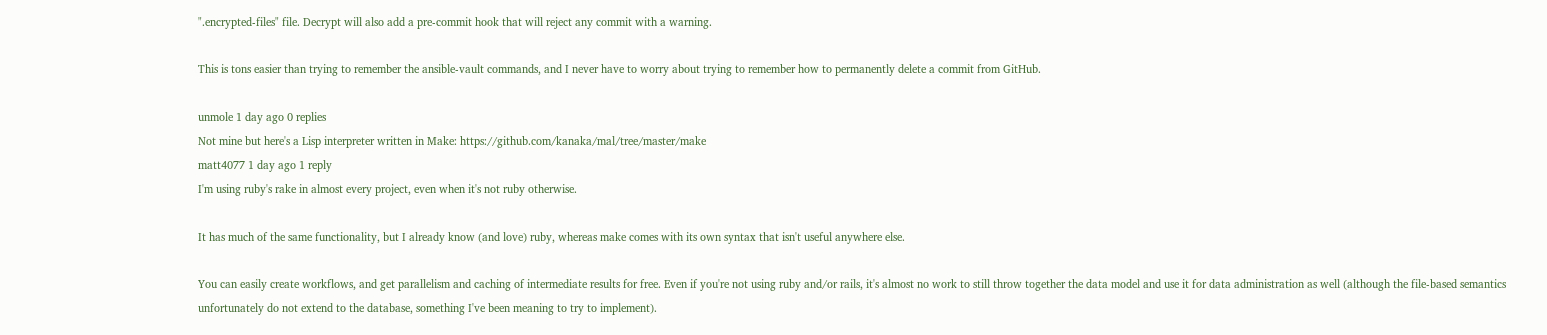".encrypted-files" file. Decrypt will also add a pre-commit hook that will reject any commit with a warning.

This is tons easier than trying to remember the ansible-vault commands, and I never have to worry about trying to remember how to permanently delete a commit from GitHub.

unmole 1 day ago 0 replies
Not mine but here's a Lisp interpreter written in Make: https://github.com/kanaka/mal/tree/master/make
matt4077 1 day ago 1 reply
I'm using ruby's rake in almost every project, even when it's not ruby otherwise.

It has much of the same functionality, but I already know (and love) ruby, whereas make comes with its own syntax that isn't useful anywhere else.

You can easily create workflows, and get parallelism and caching of intermediate results for free. Even if you're not using ruby and/or rails, it's almost no work to still throw together the data model and use it for data administration as well (although the file-based semantics unfortunately do not extend to the database, something I've been meaning to try to implement).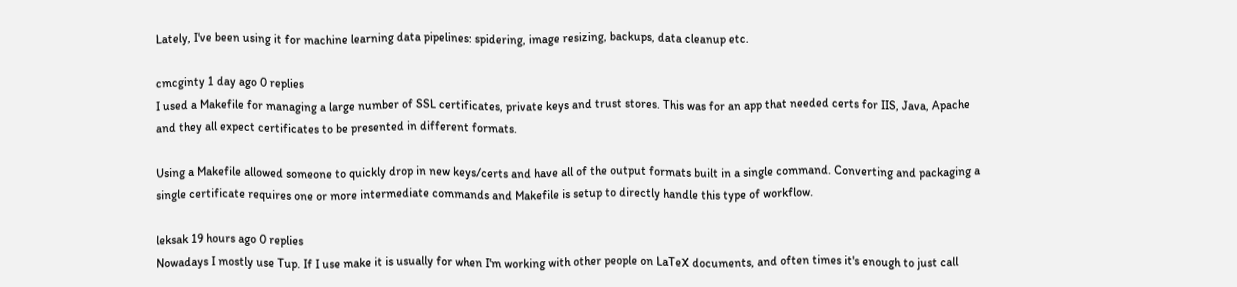Lately, I've been using it for machine learning data pipelines: spidering, image resizing, backups, data cleanup etc.

cmcginty 1 day ago 0 replies
I used a Makefile for managing a large number of SSL certificates, private keys and trust stores. This was for an app that needed certs for IIS, Java, Apache and they all expect certificates to be presented in different formats.

Using a Makefile allowed someone to quickly drop in new keys/certs and have all of the output formats built in a single command. Converting and packaging a single certificate requires one or more intermediate commands and Makefile is setup to directly handle this type of workflow.

leksak 19 hours ago 0 replies
Nowadays I mostly use Tup. If I use make it is usually for when I'm working with other people on LaTeX documents, and often times it's enough to just call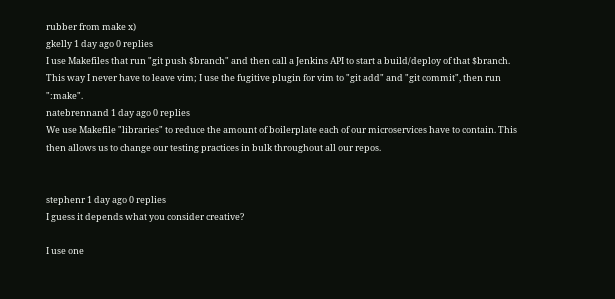rubber from make x)
gkelly 1 day ago 0 replies
I use Makefiles that run "git push $branch" and then call a Jenkins API to start a build/deploy of that $branch. This way I never have to leave vim; I use the fugitive plugin for vim to "git add" and "git commit", then run ":make".
natebrennand 1 day ago 0 replies
We use Makefile "libraries" to reduce the amount of boilerplate each of our microservices have to contain. This then allows us to change our testing practices in bulk throughout all our repos.


stephenr 1 day ago 0 replies
I guess it depends what you consider creative?

I use one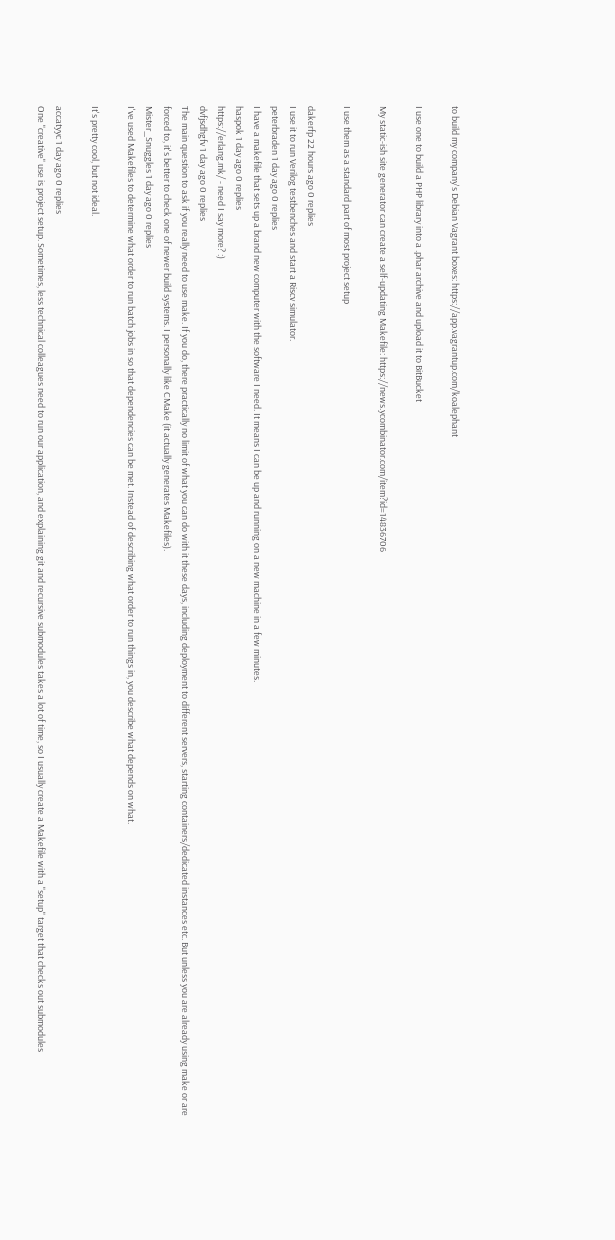to build my company's Debian Vagrant boxes: https://app.vagrantup.com/koalephant

I use one to build a PHP library into a .phar archive and upload it to BitBucket

My static-ish site generator can create a self-updating Makefile: https://news.ycombinator.com/item?id=14836706

I use them as a standard part of most project setup

dakerfp 22 hours ago 0 replies
I use it to run Verilog testbenches and start a Riscv simulator.
peterbraden 1 day ago 0 replies
I have a makefile that sets up a brand new computer with the software I need. It means I can be up and running on a new machine in a few minutes.
haspok 1 day ago 0 replies
https://erlang.mk/ - need I say more? :)
dvfjsdhgfv 1 day ago 0 replies
The main question to ask if you really need to use make. If you do, there practically no limit of what you can do with it these days, including deployment to different servers, starting containers/dedicated instances etc. But unless you are already using make or are forced to, it's better to check one of newer build systems. I personally like CMake (it actually generates Makefiles).
Mister_Snuggles 1 day ago 0 replies
I've used Makefiles to determine what order to run batch jobs in so that dependencies can be met. Instead of describing what order to run things in, you describe what depends on what.

It's pretty cool, but not ideal.

accatyyc 1 day ago 0 replies
One "creative" use is project setup. Sometimes, less technical colleagues need to run our application, and explaining git and recursive submodules takes a lot of time, so I usually create a Makefile with a "setup" target that checks out submodules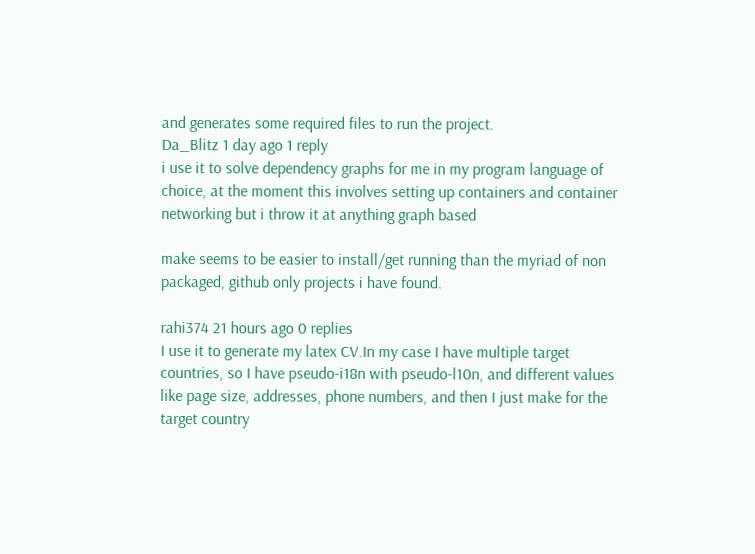and generates some required files to run the project.
Da_Blitz 1 day ago 1 reply
i use it to solve dependency graphs for me in my program language of choice, at the moment this involves setting up containers and container networking but i throw it at anything graph based

make seems to be easier to install/get running than the myriad of non packaged, github only projects i have found.

rahi374 21 hours ago 0 replies
I use it to generate my latex CV.In my case I have multiple target countries, so I have pseudo-i18n with pseudo-l10n, and different values like page size, addresses, phone numbers, and then I just make for the target country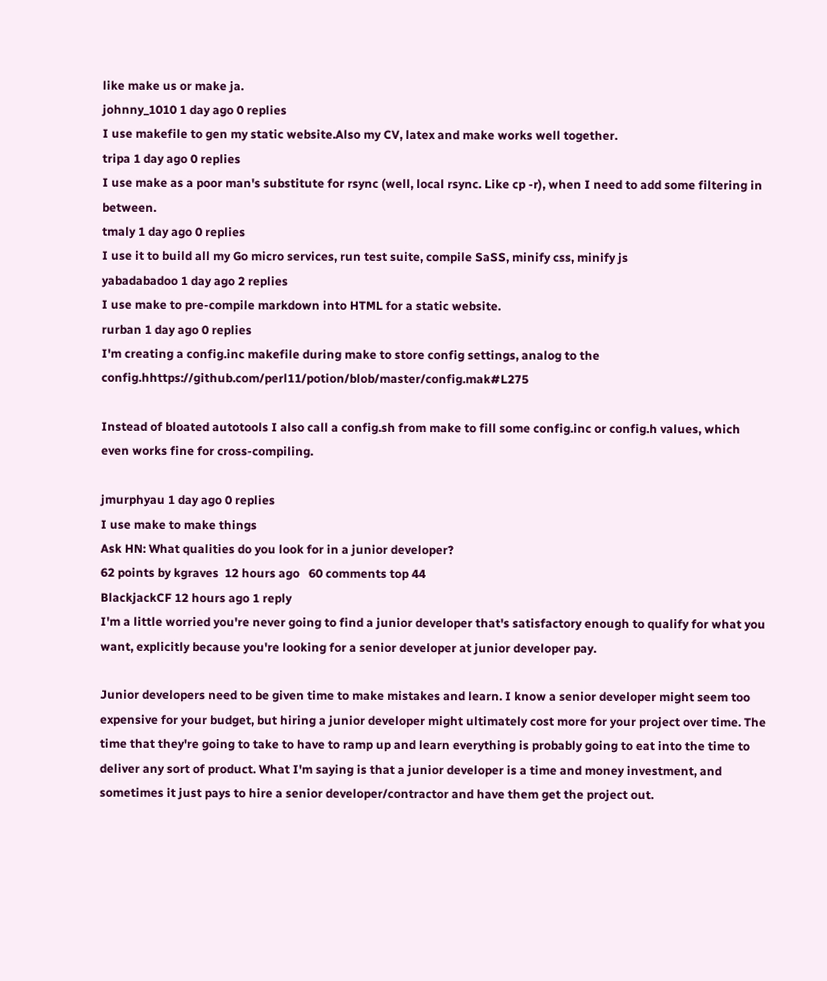like make us or make ja.
johnny_1010 1 day ago 0 replies
I use makefile to gen my static website.Also my CV, latex and make works well together.
tripa 1 day ago 0 replies
I use make as a poor man's substitute for rsync (well, local rsync. Like cp -r), when I need to add some filtering in between.
tmaly 1 day ago 0 replies
I use it to build all my Go micro services, run test suite, compile SaSS, minify css, minify js
yabadabadoo 1 day ago 2 replies
I use make to pre-compile markdown into HTML for a static website.
rurban 1 day ago 0 replies
I'm creating a config.inc makefile during make to store config settings, analog to the config.hhttps://github.com/perl11/potion/blob/master/config.mak#L275

Instead of bloated autotools I also call a config.sh from make to fill some config.inc or config.h values, which even works fine for cross-compiling.

jmurphyau 1 day ago 0 replies
I use make to make things
Ask HN: What qualities do you look for in a junior developer?
62 points by kgraves  12 hours ago   60 comments top 44
BlackjackCF 12 hours ago 1 reply
I'm a little worried you're never going to find a junior developer that's satisfactory enough to qualify for what you want, explicitly because you're looking for a senior developer at junior developer pay.

Junior developers need to be given time to make mistakes and learn. I know a senior developer might seem too expensive for your budget, but hiring a junior developer might ultimately cost more for your project over time. The time that they're going to take to have to ramp up and learn everything is probably going to eat into the time to deliver any sort of product. What I'm saying is that a junior developer is a time and money investment, and sometimes it just pays to hire a senior developer/contractor and have them get the project out.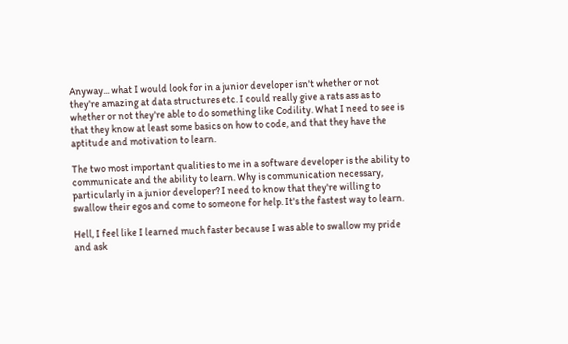Anyway... what I would look for in a junior developer isn't whether or not they're amazing at data structures etc. I could really give a rats ass as to whether or not they're able to do something like Codility. What I need to see is that they know at least some basics on how to code, and that they have the aptitude and motivation to learn.

The two most important qualities to me in a software developer is the ability to communicate and the ability to learn. Why is communication necessary, particularly in a junior developer? I need to know that they're willing to swallow their egos and come to someone for help. It's the fastest way to learn.

Hell, I feel like I learned much faster because I was able to swallow my pride and ask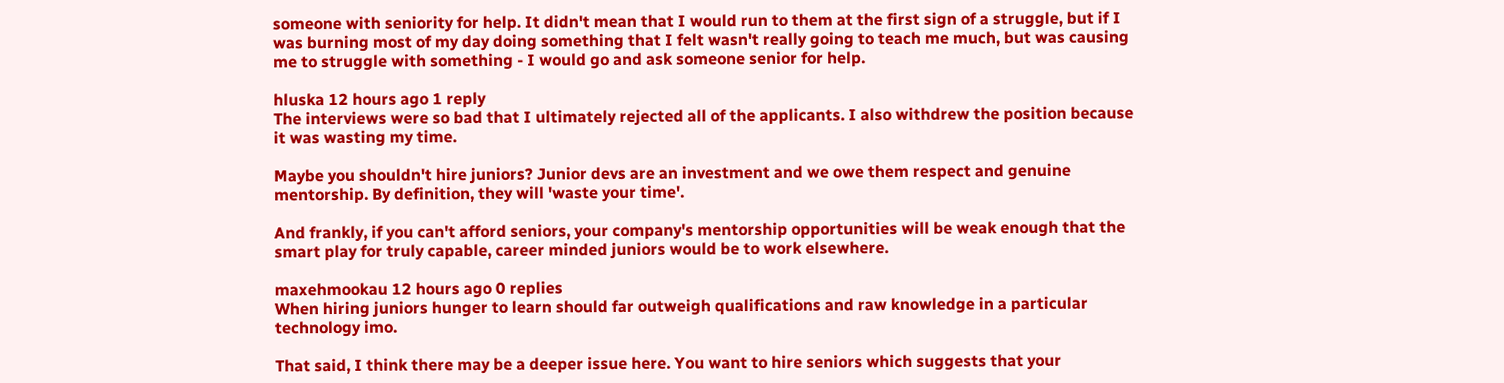someone with seniority for help. It didn't mean that I would run to them at the first sign of a struggle, but if I was burning most of my day doing something that I felt wasn't really going to teach me much, but was causing me to struggle with something - I would go and ask someone senior for help.

hluska 12 hours ago 1 reply
The interviews were so bad that I ultimately rejected all of the applicants. I also withdrew the position because it was wasting my time.

Maybe you shouldn't hire juniors? Junior devs are an investment and we owe them respect and genuine mentorship. By definition, they will 'waste your time'.

And frankly, if you can't afford seniors, your company's mentorship opportunities will be weak enough that the smart play for truly capable, career minded juniors would be to work elsewhere.

maxehmookau 12 hours ago 0 replies
When hiring juniors hunger to learn should far outweigh qualifications and raw knowledge in a particular technology imo.

That said, I think there may be a deeper issue here. You want to hire seniors which suggests that your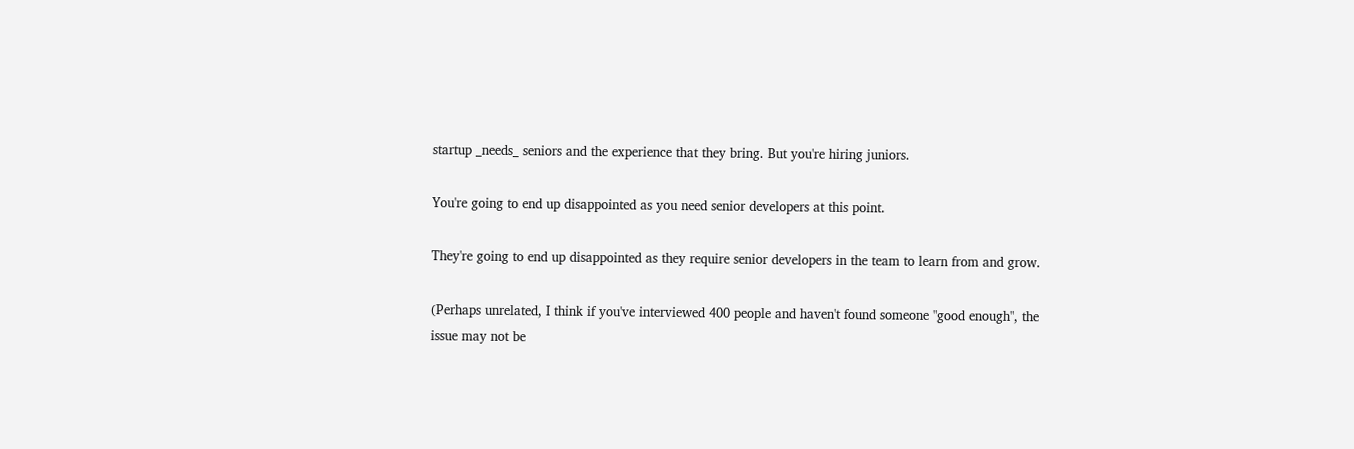startup _needs_ seniors and the experience that they bring. But you're hiring juniors.

You're going to end up disappointed as you need senior developers at this point.

They're going to end up disappointed as they require senior developers in the team to learn from and grow.

(Perhaps unrelated, I think if you've interviewed 400 people and haven't found someone "good enough", the issue may not be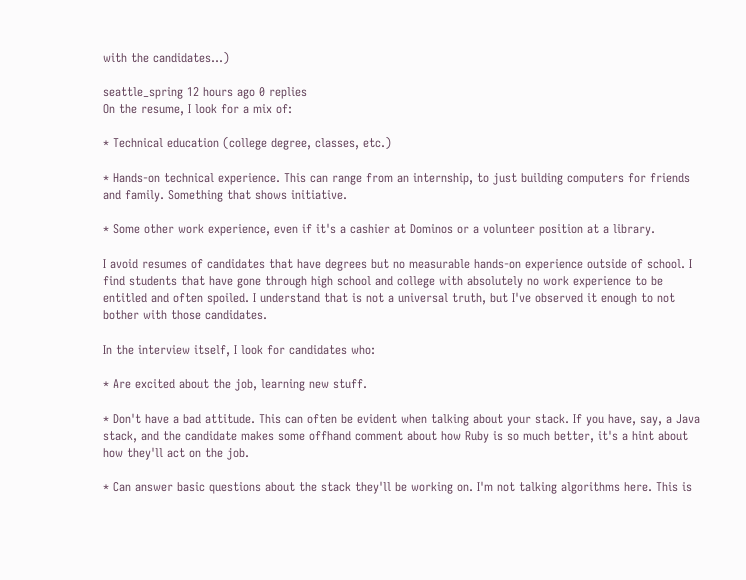with the candidates...)

seattle_spring 12 hours ago 0 replies
On the resume, I look for a mix of:

* Technical education (college degree, classes, etc.)

* Hands-on technical experience. This can range from an internship, to just building computers for friends and family. Something that shows initiative.

* Some other work experience, even if it's a cashier at Dominos or a volunteer position at a library.

I avoid resumes of candidates that have degrees but no measurable hands-on experience outside of school. I find students that have gone through high school and college with absolutely no work experience to be entitled and often spoiled. I understand that is not a universal truth, but I've observed it enough to not bother with those candidates.

In the interview itself, I look for candidates who:

* Are excited about the job, learning new stuff.

* Don't have a bad attitude. This can often be evident when talking about your stack. If you have, say, a Java stack, and the candidate makes some offhand comment about how Ruby is so much better, it's a hint about how they'll act on the job.

* Can answer basic questions about the stack they'll be working on. I'm not talking algorithms here. This is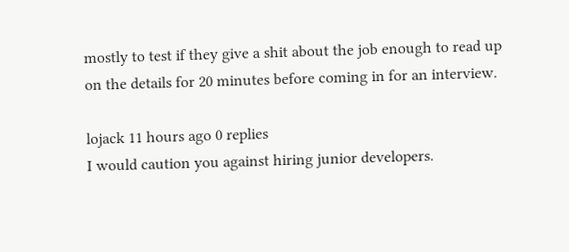mostly to test if they give a shit about the job enough to read up on the details for 20 minutes before coming in for an interview.

lojack 11 hours ago 0 replies
I would caution you against hiring junior developers.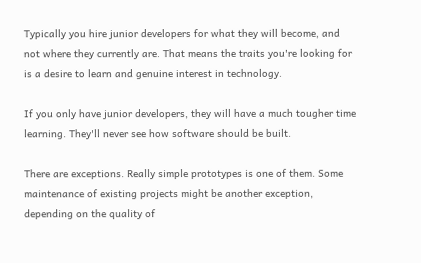Typically you hire junior developers for what they will become, and not where they currently are. That means the traits you're looking for is a desire to learn and genuine interest in technology.

If you only have junior developers, they will have a much tougher time learning. They'll never see how software should be built.

There are exceptions. Really simple prototypes is one of them. Some maintenance of existing projects might be another exception, depending on the quality of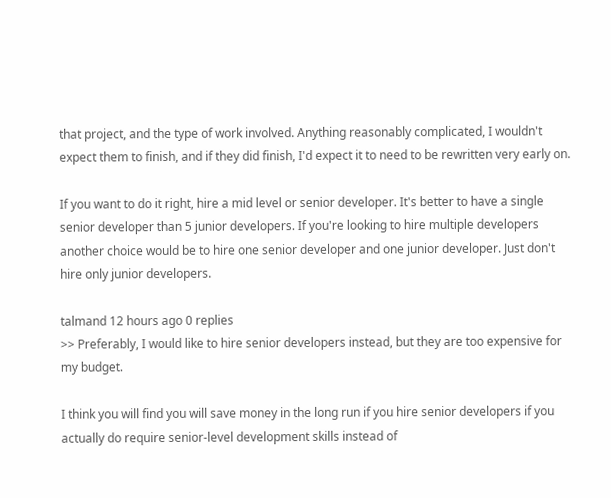that project, and the type of work involved. Anything reasonably complicated, I wouldn't expect them to finish, and if they did finish, I'd expect it to need to be rewritten very early on.

If you want to do it right, hire a mid level or senior developer. It's better to have a single senior developer than 5 junior developers. If you're looking to hire multiple developers another choice would be to hire one senior developer and one junior developer. Just don't hire only junior developers.

talmand 12 hours ago 0 replies
>> Preferably, I would like to hire senior developers instead, but they are too expensive for my budget.

I think you will find you will save money in the long run if you hire senior developers if you actually do require senior-level development skills instead of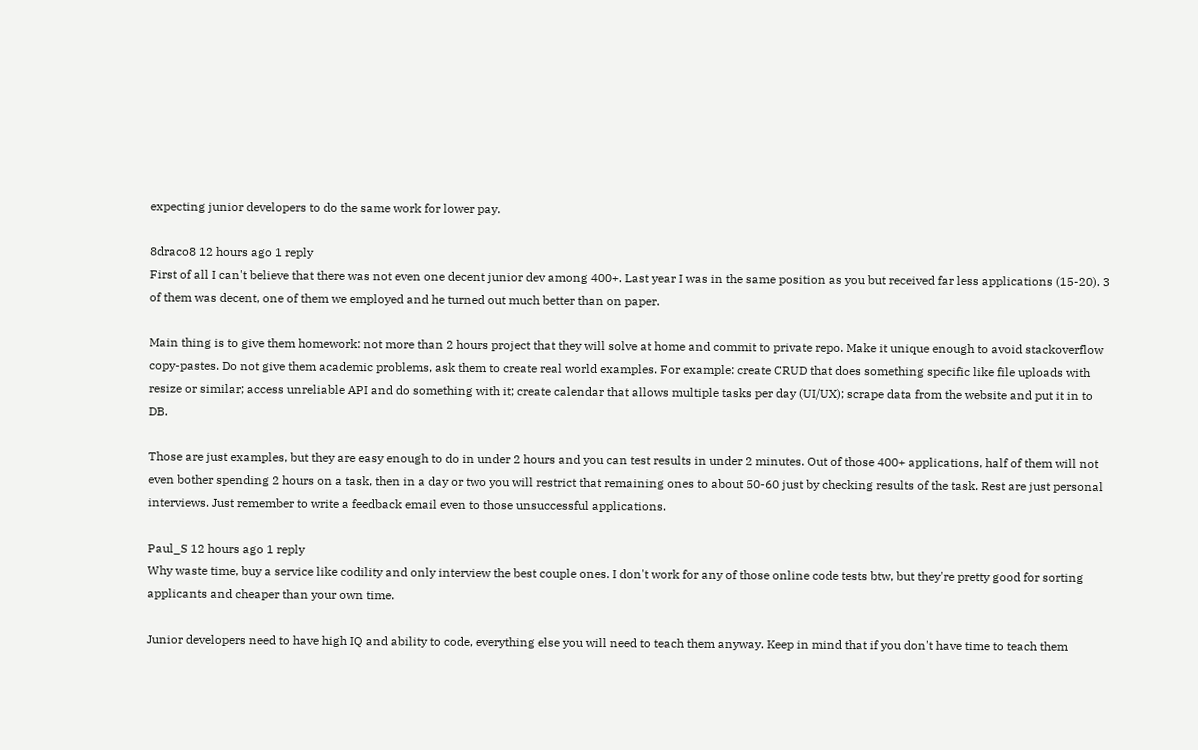expecting junior developers to do the same work for lower pay.

8draco8 12 hours ago 1 reply
First of all I can't believe that there was not even one decent junior dev among 400+. Last year I was in the same position as you but received far less applications (15-20). 3 of them was decent, one of them we employed and he turned out much better than on paper.

Main thing is to give them homework: not more than 2 hours project that they will solve at home and commit to private repo. Make it unique enough to avoid stackoverflow copy-pastes. Do not give them academic problems, ask them to create real world examples. For example: create CRUD that does something specific like file uploads with resize or similar; access unreliable API and do something with it; create calendar that allows multiple tasks per day (UI/UX); scrape data from the website and put it in to DB.

Those are just examples, but they are easy enough to do in under 2 hours and you can test results in under 2 minutes. Out of those 400+ applications, half of them will not even bother spending 2 hours on a task, then in a day or two you will restrict that remaining ones to about 50-60 just by checking results of the task. Rest are just personal interviews. Just remember to write a feedback email even to those unsuccessful applications.

Paul_S 12 hours ago 1 reply
Why waste time, buy a service like codility and only interview the best couple ones. I don't work for any of those online code tests btw, but they're pretty good for sorting applicants and cheaper than your own time.

Junior developers need to have high IQ and ability to code, everything else you will need to teach them anyway. Keep in mind that if you don't have time to teach them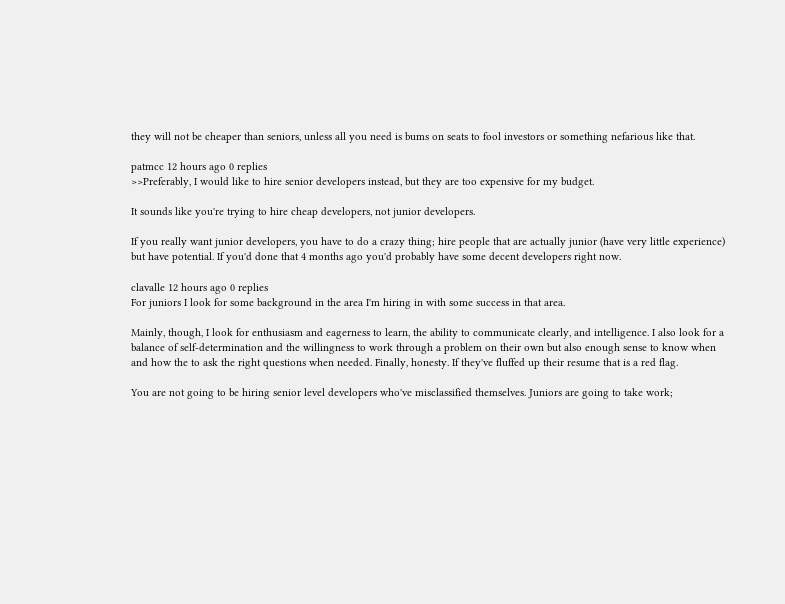they will not be cheaper than seniors, unless all you need is bums on seats to fool investors or something nefarious like that.

patmcc 12 hours ago 0 replies
>>Preferably, I would like to hire senior developers instead, but they are too expensive for my budget.

It sounds like you're trying to hire cheap developers, not junior developers.

If you really want junior developers, you have to do a crazy thing; hire people that are actually junior (have very little experience) but have potential. If you'd done that 4 months ago you'd probably have some decent developers right now.

clavalle 12 hours ago 0 replies
For juniors I look for some background in the area I'm hiring in with some success in that area.

Mainly, though, I look for enthusiasm and eagerness to learn, the ability to communicate clearly, and intelligence. I also look for a balance of self-determination and the willingness to work through a problem on their own but also enough sense to know when and how the to ask the right questions when needed. Finally, honesty. If they've fluffed up their resume that is a red flag.

You are not going to be hiring senior level developers who've misclassified themselves. Juniors are going to take work;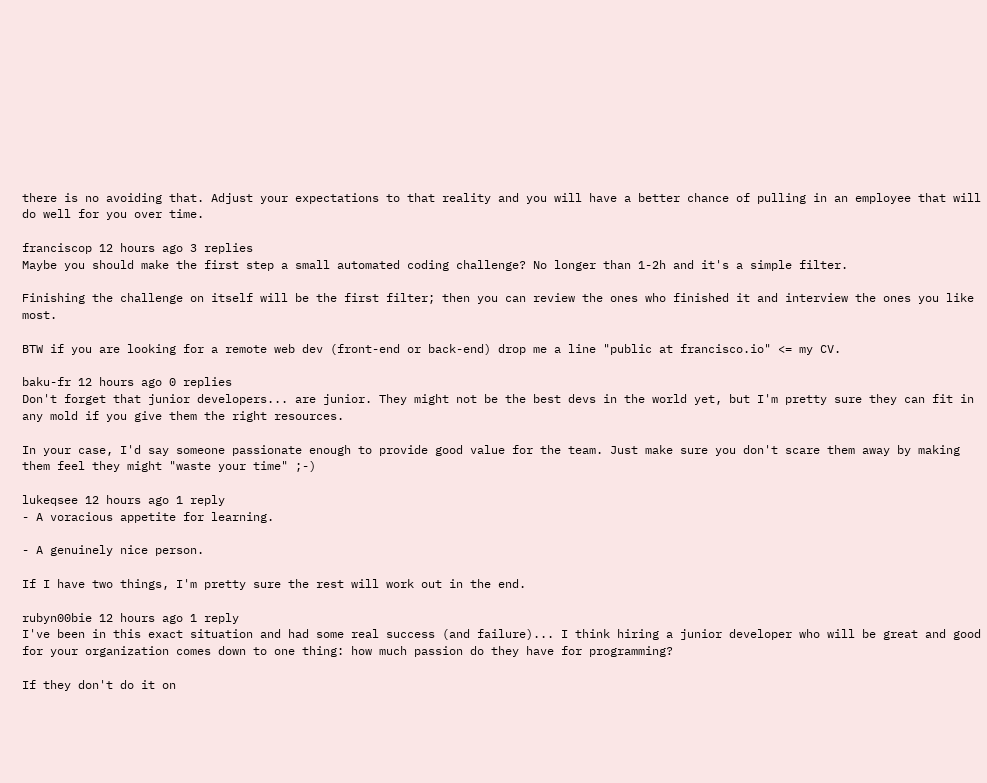there is no avoiding that. Adjust your expectations to that reality and you will have a better chance of pulling in an employee that will do well for you over time.

franciscop 12 hours ago 3 replies
Maybe you should make the first step a small automated coding challenge? No longer than 1-2h and it's a simple filter.

Finishing the challenge on itself will be the first filter; then you can review the ones who finished it and interview the ones you like most.

BTW if you are looking for a remote web dev (front-end or back-end) drop me a line "public at francisco.io" <= my CV.

baku-fr 12 hours ago 0 replies
Don't forget that junior developers... are junior. They might not be the best devs in the world yet, but I'm pretty sure they can fit in any mold if you give them the right resources.

In your case, I'd say someone passionate enough to provide good value for the team. Just make sure you don't scare them away by making them feel they might "waste your time" ;-)

lukeqsee 12 hours ago 1 reply
- A voracious appetite for learning.

- A genuinely nice person.

If I have two things, I'm pretty sure the rest will work out in the end.

rubyn00bie 12 hours ago 1 reply
I've been in this exact situation and had some real success (and failure)... I think hiring a junior developer who will be great and good for your organization comes down to one thing: how much passion do they have for programming?

If they don't do it on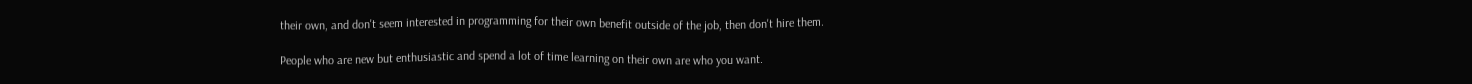their own, and don't seem interested in programming for their own benefit outside of the job, then don't hire them.

People who are new but enthusiastic and spend a lot of time learning on their own are who you want.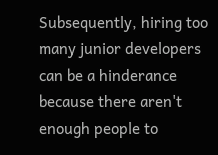Subsequently, hiring too many junior developers can be a hinderance because there aren't enough people to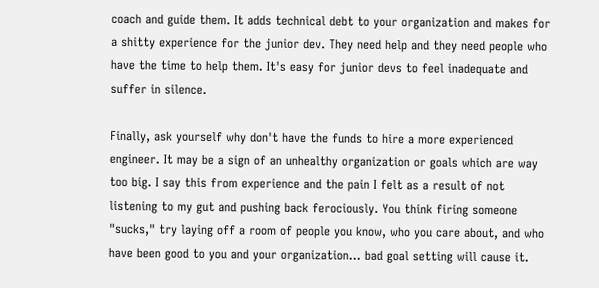coach and guide them. It adds technical debt to your organization and makes for a shitty experience for the junior dev. They need help and they need people who have the time to help them. It's easy for junior devs to feel inadequate and suffer in silence.

Finally, ask yourself why don't have the funds to hire a more experienced engineer. It may be a sign of an unhealthy organization or goals which are way too big. I say this from experience and the pain I felt as a result of not listening to my gut and pushing back ferociously. You think firing someone "sucks," try laying off a room of people you know, who you care about, and who have been good to you and your organization... bad goal setting will cause it.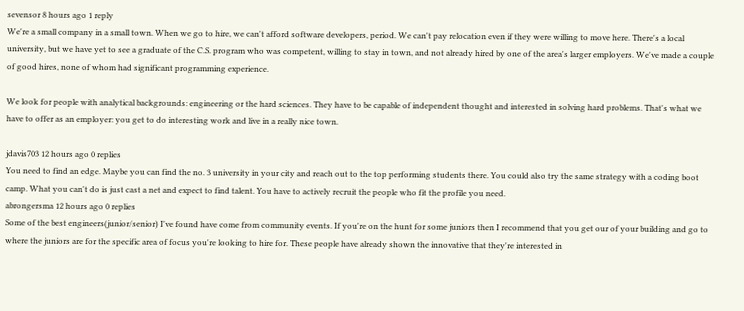sevensor 8 hours ago 1 reply
We're a small company in a small town. When we go to hire, we can't afford software developers, period. We can't pay relocation even if they were willing to move here. There's a local university, but we have yet to see a graduate of the C.S. program who was competent, willing to stay in town, and not already hired by one of the area's larger employers. We've made a couple of good hires, none of whom had significant programming experience.

We look for people with analytical backgrounds: engineering or the hard sciences. They have to be capable of independent thought and interested in solving hard problems. That's what we have to offer as an employer: you get to do interesting work and live in a really nice town.

jdavis703 12 hours ago 0 replies
You need to find an edge. Maybe you can find the no. 3 university in your city and reach out to the top performing students there. You could also try the same strategy with a coding boot camp. What you can't do is just cast a net and expect to find talent. You have to actively recruit the people who fit the profile you need.
abrongersma 12 hours ago 0 replies
Some of the best engineers(junior/senior) I've found have come from community events. If you're on the hunt for some juniors then I recommend that you get our of your building and go to where the juniors are for the specific area of focus you're looking to hire for. These people have already shown the innovative that they're interested in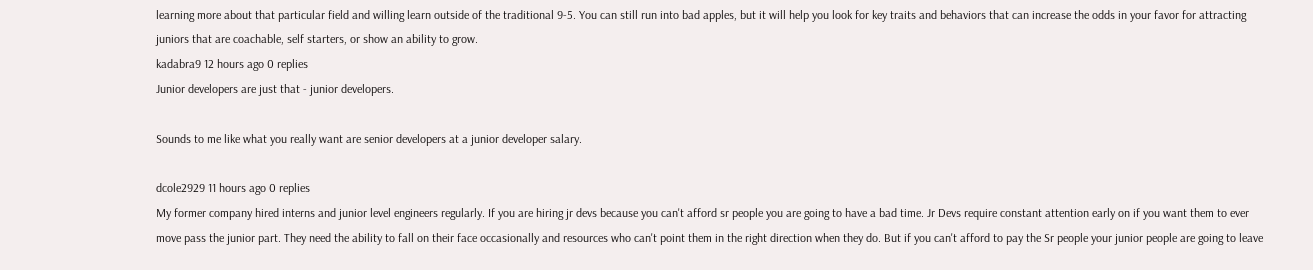learning more about that particular field and willing learn outside of the traditional 9-5. You can still run into bad apples, but it will help you look for key traits and behaviors that can increase the odds in your favor for attracting juniors that are coachable, self starters, or show an ability to grow.
kadabra9 12 hours ago 0 replies
Junior developers are just that - junior developers.

Sounds to me like what you really want are senior developers at a junior developer salary.

dcole2929 11 hours ago 0 replies
My former company hired interns and junior level engineers regularly. If you are hiring jr devs because you can't afford sr people you are going to have a bad time. Jr Devs require constant attention early on if you want them to ever move pass the junior part. They need the ability to fall on their face occasionally and resources who can't point them in the right direction when they do. But if you can't afford to pay the Sr people your junior people are going to leave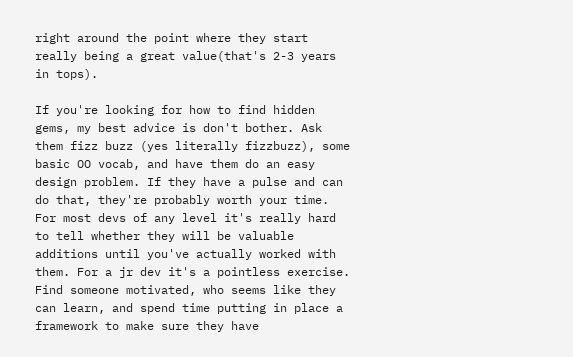right around the point where they start really being a great value(that's 2-3 years in tops).

If you're looking for how to find hidden gems, my best advice is don't bother. Ask them fizz buzz (yes literally fizzbuzz), some basic OO vocab, and have them do an easy design problem. If they have a pulse and can do that, they're probably worth your time. For most devs of any level it's really hard to tell whether they will be valuable additions until you've actually worked with them. For a jr dev it's a pointless exercise. Find someone motivated, who seems like they can learn, and spend time putting in place a framework to make sure they have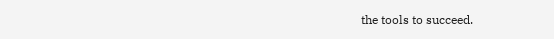the tools to succeed.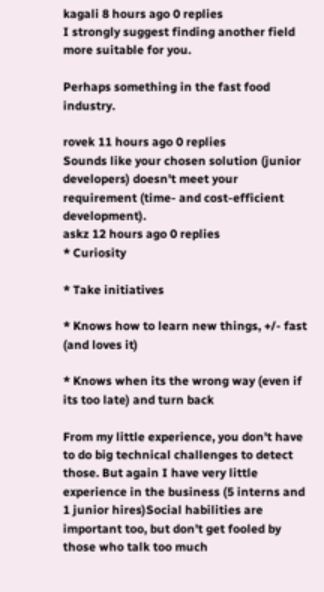kagali 8 hours ago 0 replies
I strongly suggest finding another field more suitable for you.

Perhaps something in the fast food industry.

rovek 11 hours ago 0 replies
Sounds like your chosen solution (junior developers) doesn't meet your requirement (time- and cost-efficient development).
askz 12 hours ago 0 replies
* Curiosity

* Take initiatives

* Knows how to learn new things, +/- fast (and loves it)

* Knows when its the wrong way (even if its too late) and turn back

From my little experience, you don't have to do big technical challenges to detect those. But again I have very little experience in the business (5 interns and 1 junior hires)Social habilities are important too, but don't get fooled by those who talk too much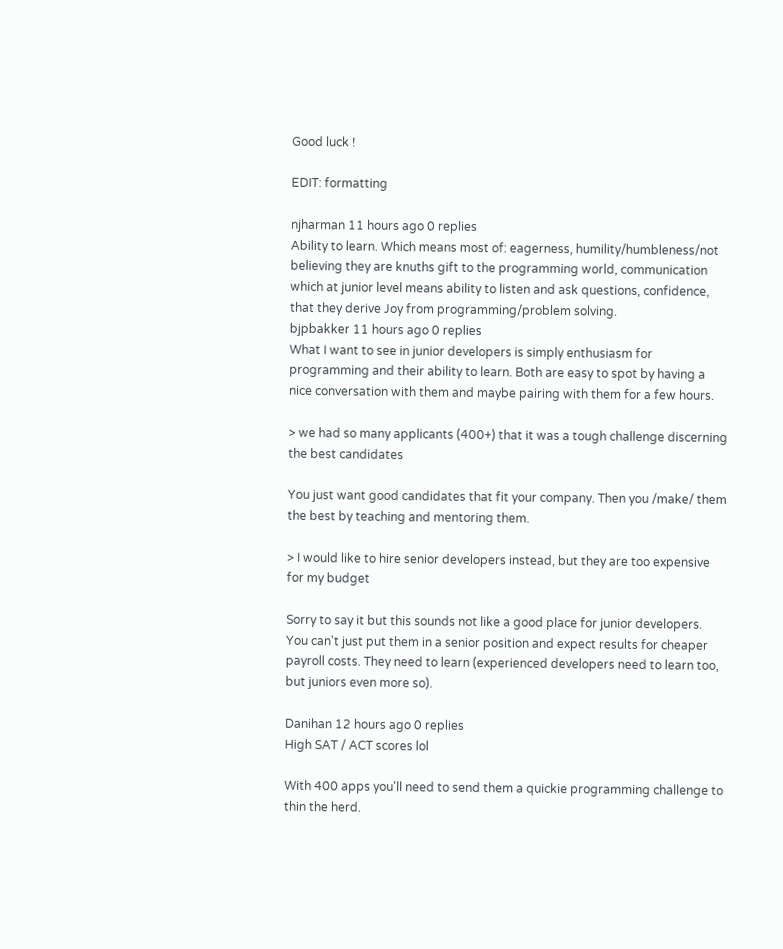Good luck !

EDIT: formatting

njharman 11 hours ago 0 replies
Ability to learn. Which means most of: eagerness, humility/humbleness/not believing they are knuths gift to the programming world, communication which at junior level means ability to listen and ask questions, confidence, that they derive Joy from programming/problem solving.
bjpbakker 11 hours ago 0 replies
What I want to see in junior developers is simply enthusiasm for programming and their ability to learn. Both are easy to spot by having a nice conversation with them and maybe pairing with them for a few hours.

> we had so many applicants (400+) that it was a tough challenge discerning the best candidates

You just want good candidates that fit your company. Then you /make/ them the best by teaching and mentoring them.

> I would like to hire senior developers instead, but they are too expensive for my budget

Sorry to say it but this sounds not like a good place for junior developers. You can't just put them in a senior position and expect results for cheaper payroll costs. They need to learn (experienced developers need to learn too, but juniors even more so).

Danihan 12 hours ago 0 replies
High SAT / ACT scores lol

With 400 apps you'll need to send them a quickie programming challenge to thin the herd.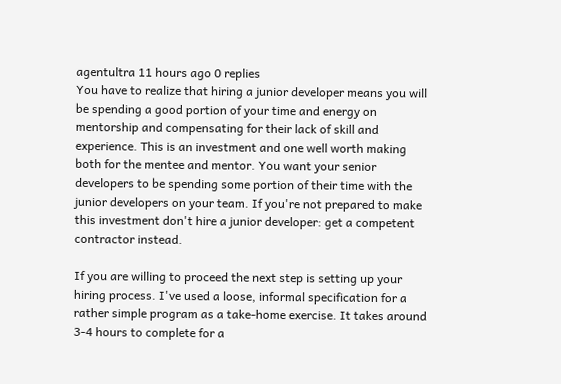agentultra 11 hours ago 0 replies
You have to realize that hiring a junior developer means you will be spending a good portion of your time and energy on mentorship and compensating for their lack of skill and experience. This is an investment and one well worth making both for the mentee and mentor. You want your senior developers to be spending some portion of their time with the junior developers on your team. If you're not prepared to make this investment don't hire a junior developer: get a competent contractor instead.

If you are willing to proceed the next step is setting up your hiring process. I've used a loose, informal specification for a rather simple program as a take-home exercise. It takes around 3-4 hours to complete for a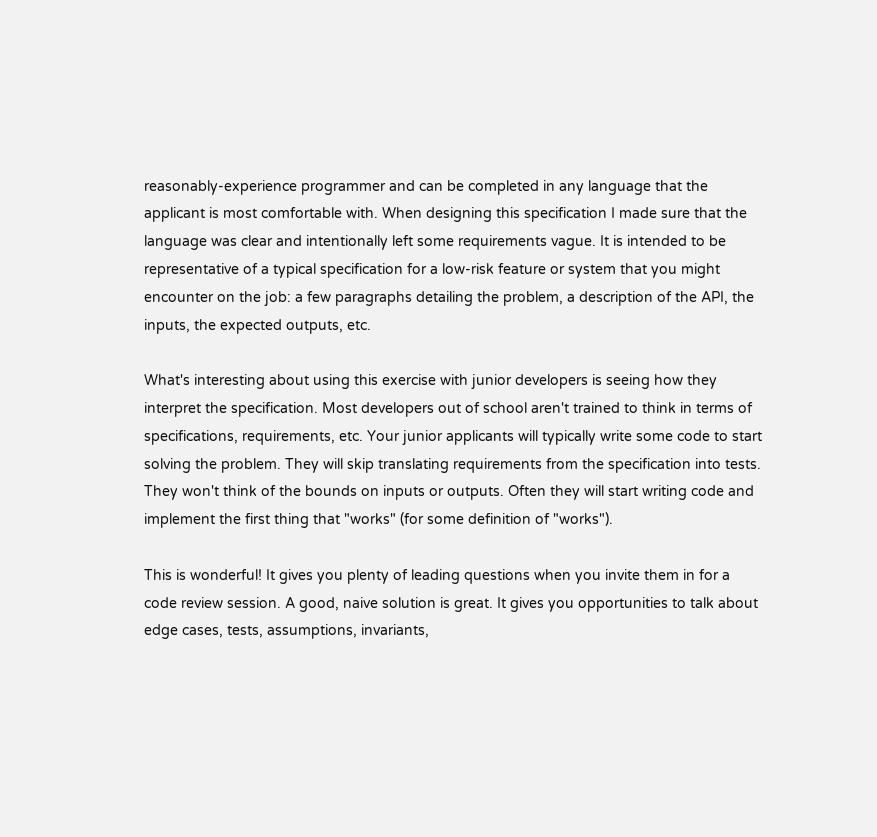reasonably-experience programmer and can be completed in any language that the applicant is most comfortable with. When designing this specification I made sure that the language was clear and intentionally left some requirements vague. It is intended to be representative of a typical specification for a low-risk feature or system that you might encounter on the job: a few paragraphs detailing the problem, a description of the API, the inputs, the expected outputs, etc.

What's interesting about using this exercise with junior developers is seeing how they interpret the specification. Most developers out of school aren't trained to think in terms of specifications, requirements, etc. Your junior applicants will typically write some code to start solving the problem. They will skip translating requirements from the specification into tests. They won't think of the bounds on inputs or outputs. Often they will start writing code and implement the first thing that "works" (for some definition of "works").

This is wonderful! It gives you plenty of leading questions when you invite them in for a code review session. A good, naive solution is great. It gives you opportunities to talk about edge cases, tests, assumptions, invariants,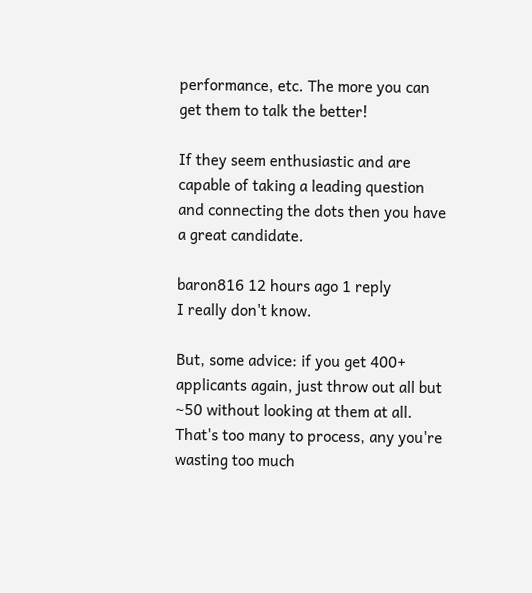performance, etc. The more you can get them to talk the better!

If they seem enthusiastic and are capable of taking a leading question and connecting the dots then you have a great candidate.

baron816 12 hours ago 1 reply
I really don't know.

But, some advice: if you get 400+ applicants again, just throw out all but ~50 without looking at them at all. That's too many to process, any you're wasting too much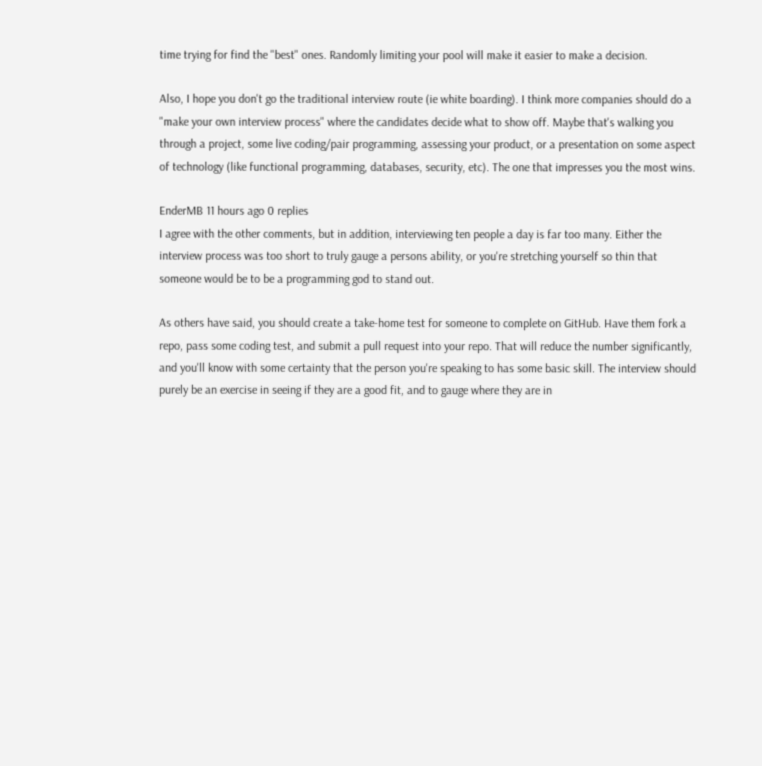time trying for find the "best" ones. Randomly limiting your pool will make it easier to make a decision.

Also, I hope you don't go the traditional interview route (ie white boarding). I think more companies should do a "make your own interview process" where the candidates decide what to show off. Maybe that's walking you through a project, some live coding/pair programming, assessing your product, or a presentation on some aspect of technology (like functional programming, databases, security, etc). The one that impresses you the most wins.

EnderMB 11 hours ago 0 replies
I agree with the other comments, but in addition, interviewing ten people a day is far too many. Either the interview process was too short to truly gauge a persons ability, or you're stretching yourself so thin that someone would be to be a programming god to stand out.

As others have said, you should create a take-home test for someone to complete on GitHub. Have them fork a repo, pass some coding test, and submit a pull request into your repo. That will reduce the number significantly, and you'll know with some certainty that the person you're speaking to has some basic skill. The interview should purely be an exercise in seeing if they are a good fit, and to gauge where they are in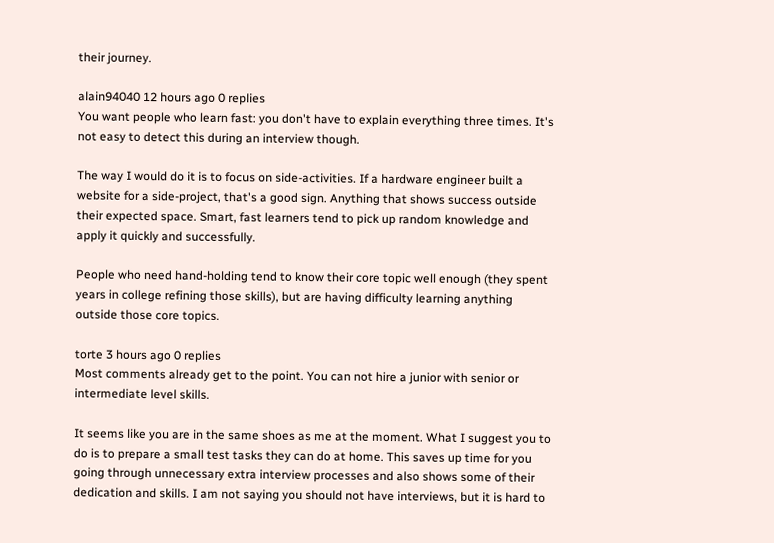their journey.

alain94040 12 hours ago 0 replies
You want people who learn fast: you don't have to explain everything three times. It's not easy to detect this during an interview though.

The way I would do it is to focus on side-activities. If a hardware engineer built a website for a side-project, that's a good sign. Anything that shows success outside their expected space. Smart, fast learners tend to pick up random knowledge and apply it quickly and successfully.

People who need hand-holding tend to know their core topic well enough (they spent years in college refining those skills), but are having difficulty learning anything outside those core topics.

torte 3 hours ago 0 replies
Most comments already get to the point. You can not hire a junior with senior or intermediate level skills.

It seems like you are in the same shoes as me at the moment. What I suggest you to do is to prepare a small test tasks they can do at home. This saves up time for you going through unnecessary extra interview processes and also shows some of their dedication and skills. I am not saying you should not have interviews, but it is hard to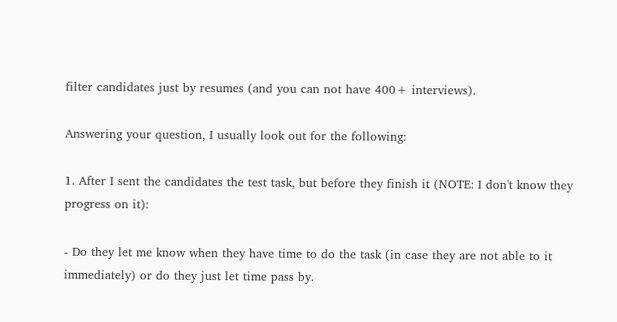filter candidates just by resumes (and you can not have 400+ interviews).

Answering your question, I usually look out for the following:

1. After I sent the candidates the test task, but before they finish it (NOTE: I don't know they progress on it):

- Do they let me know when they have time to do the task (in case they are not able to it immediately) or do they just let time pass by.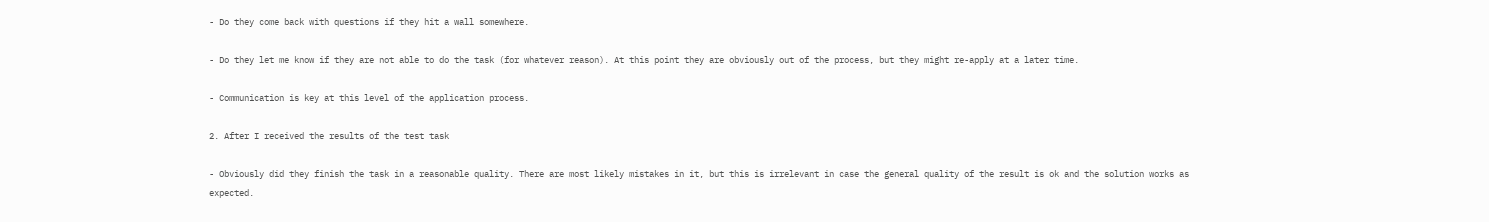- Do they come back with questions if they hit a wall somewhere.

- Do they let me know if they are not able to do the task (for whatever reason). At this point they are obviously out of the process, but they might re-apply at a later time.

- Communication is key at this level of the application process.

2. After I received the results of the test task

- Obviously did they finish the task in a reasonable quality. There are most likely mistakes in it, but this is irrelevant in case the general quality of the result is ok and the solution works as expected.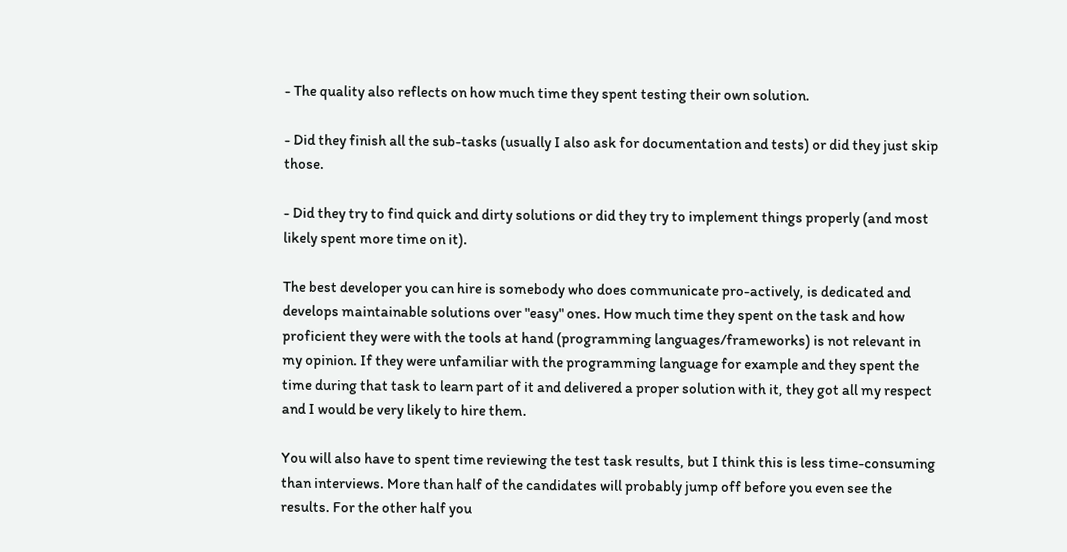- The quality also reflects on how much time they spent testing their own solution.

- Did they finish all the sub-tasks (usually I also ask for documentation and tests) or did they just skip those.

- Did they try to find quick and dirty solutions or did they try to implement things properly (and most likely spent more time on it).

The best developer you can hire is somebody who does communicate pro-actively, is dedicated and develops maintainable solutions over "easy" ones. How much time they spent on the task and how proficient they were with the tools at hand (programming languages/frameworks) is not relevant in my opinion. If they were unfamiliar with the programming language for example and they spent the time during that task to learn part of it and delivered a proper solution with it, they got all my respect and I would be very likely to hire them.

You will also have to spent time reviewing the test task results, but I think this is less time-consuming than interviews. More than half of the candidates will probably jump off before you even see the results. For the other half you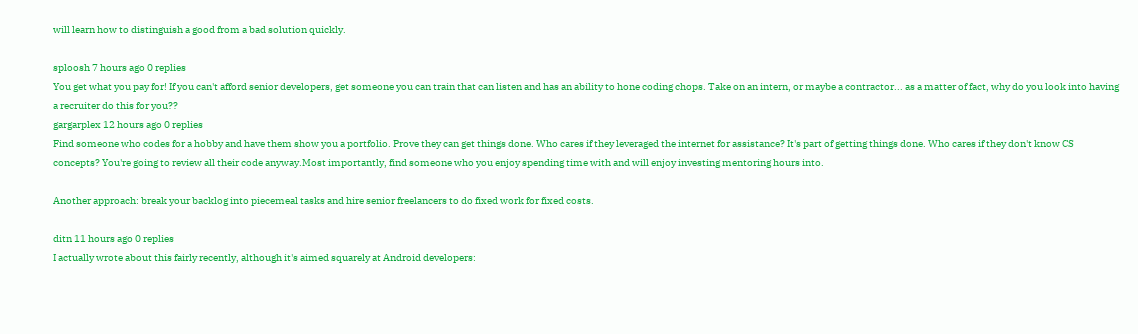will learn how to distinguish a good from a bad solution quickly.

sploosh 7 hours ago 0 replies
You get what you pay for! If you can't afford senior developers, get someone you can train that can listen and has an ability to hone coding chops. Take on an intern, or maybe a contractor... as a matter of fact, why do you look into having a recruiter do this for you??
gargarplex 12 hours ago 0 replies
Find someone who codes for a hobby and have them show you a portfolio. Prove they can get things done. Who cares if they leveraged the internet for assistance? It's part of getting things done. Who cares if they don't know CS concepts? You're going to review all their code anyway.Most importantly, find someone who you enjoy spending time with and will enjoy investing mentoring hours into.

Another approach: break your backlog into piecemeal tasks and hire senior freelancers to do fixed work for fixed costs.

ditn 11 hours ago 0 replies
I actually wrote about this fairly recently, although it's aimed squarely at Android developers: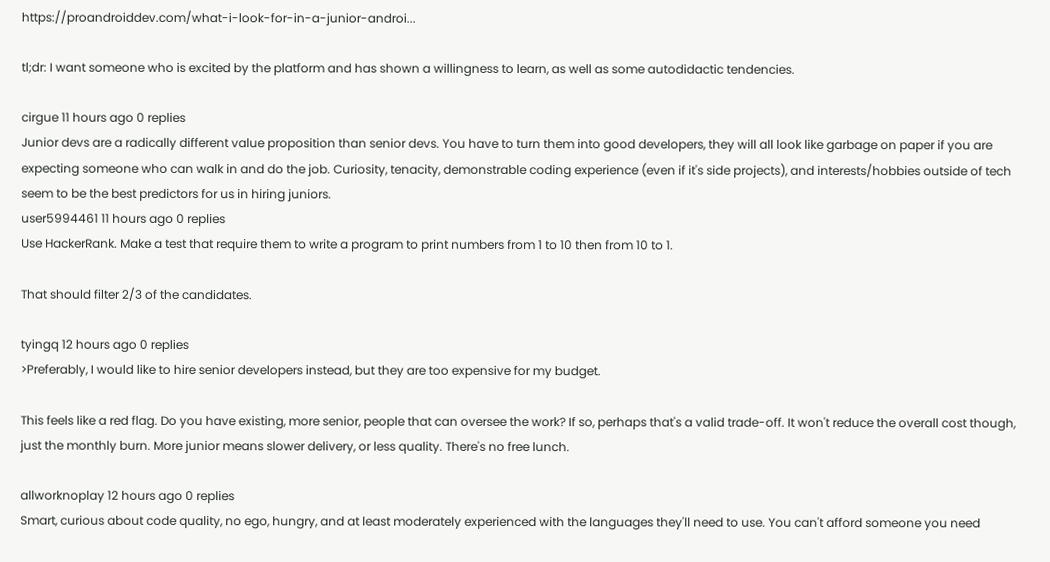https://proandroiddev.com/what-i-look-for-in-a-junior-androi...

tl;dr: I want someone who is excited by the platform and has shown a willingness to learn, as well as some autodidactic tendencies.

cirgue 11 hours ago 0 replies
Junior devs are a radically different value proposition than senior devs. You have to turn them into good developers, they will all look like garbage on paper if you are expecting someone who can walk in and do the job. Curiosity, tenacity, demonstrable coding experience (even if it's side projects), and interests/hobbies outside of tech seem to be the best predictors for us in hiring juniors.
user5994461 11 hours ago 0 replies
Use HackerRank. Make a test that require them to write a program to print numbers from 1 to 10 then from 10 to 1.

That should filter 2/3 of the candidates.

tyingq 12 hours ago 0 replies
>Preferably, I would like to hire senior developers instead, but they are too expensive for my budget.

This feels like a red flag. Do you have existing, more senior, people that can oversee the work? If so, perhaps that's a valid trade-off. It won't reduce the overall cost though, just the monthly burn. More junior means slower delivery, or less quality. There's no free lunch.

allworknoplay 12 hours ago 0 replies
Smart, curious about code quality, no ego, hungry, and at least moderately experienced with the languages they'll need to use. You can't afford someone you need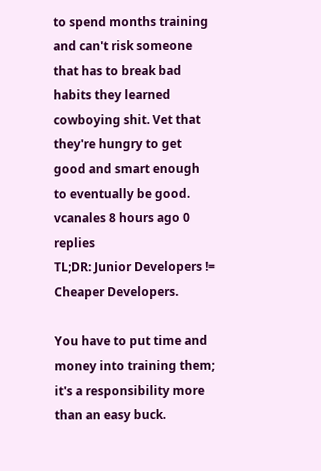to spend months training and can't risk someone that has to break bad habits they learned cowboying shit. Vet that they're hungry to get good and smart enough to eventually be good.
vcanales 8 hours ago 0 replies
TL;DR: Junior Developers != Cheaper Developers.

You have to put time and money into training them; it's a responsibility more than an easy buck.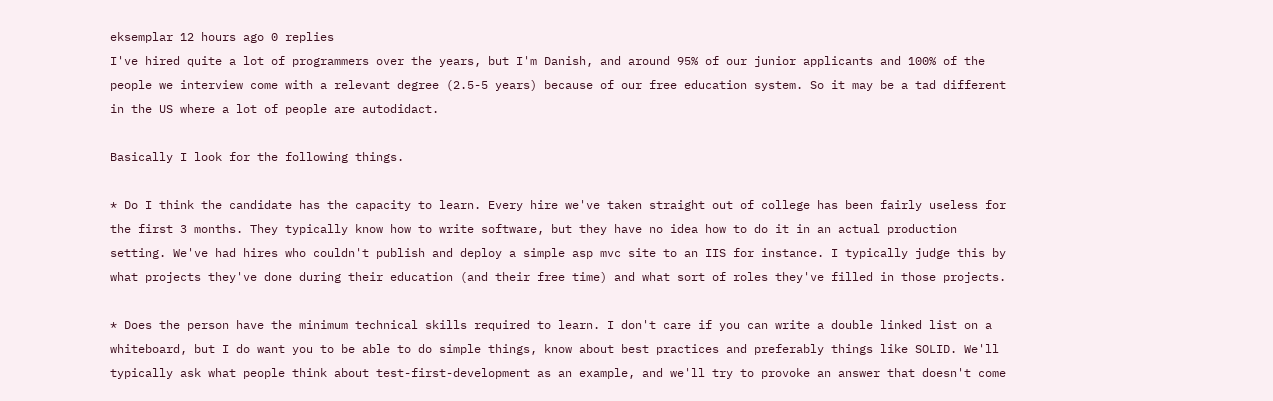eksemplar 12 hours ago 0 replies
I've hired quite a lot of programmers over the years, but I'm Danish, and around 95% of our junior applicants and 100% of the people we interview come with a relevant degree (2.5-5 years) because of our free education system. So it may be a tad different in the US where a lot of people are autodidact.

Basically I look for the following things.

* Do I think the candidate has the capacity to learn. Every hire we've taken straight out of college has been fairly useless for the first 3 months. They typically know how to write software, but they have no idea how to do it in an actual production setting. We've had hires who couldn't publish and deploy a simple asp mvc site to an IIS for instance. I typically judge this by what projects they've done during their education (and their free time) and what sort of roles they've filled in those projects.

* Does the person have the minimum technical skills required to learn. I don't care if you can write a double linked list on a whiteboard, but I do want you to be able to do simple things, know about best practices and preferably things like SOLID. We'll typically ask what people think about test-first-development as an example, and we'll try to provoke an answer that doesn't come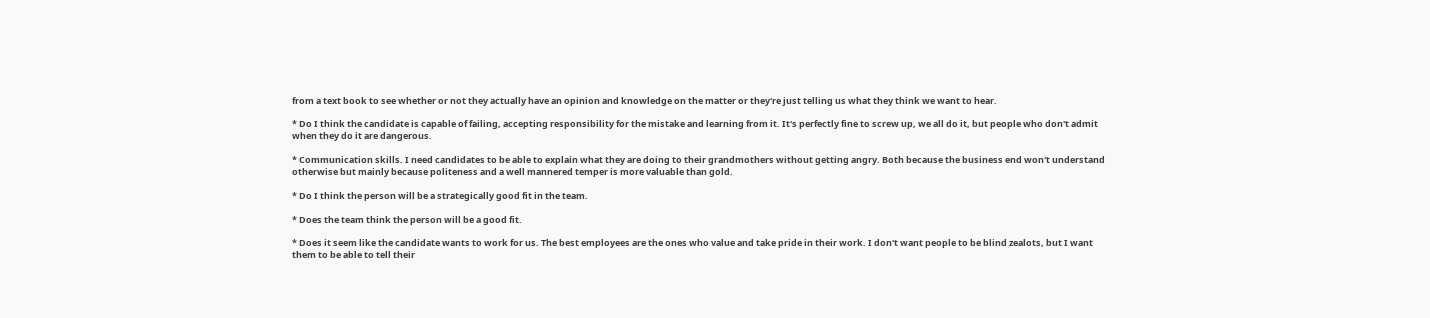from a text book to see whether or not they actually have an opinion and knowledge on the matter or they're just telling us what they think we want to hear.

* Do I think the candidate is capable of failing, accepting responsibility for the mistake and learning from it. It's perfectly fine to screw up, we all do it, but people who don't admit when they do it are dangerous.

* Communication skills. I need candidates to be able to explain what they are doing to their grandmothers without getting angry. Both because the business end won't understand otherwise but mainly because politeness and a well mannered temper is more valuable than gold.

* Do I think the person will be a strategically good fit in the team.

* Does the team think the person will be a good fit.

* Does it seem like the candidate wants to work for us. The best employees are the ones who value and take pride in their work. I don't want people to be blind zealots, but I want them to be able to tell their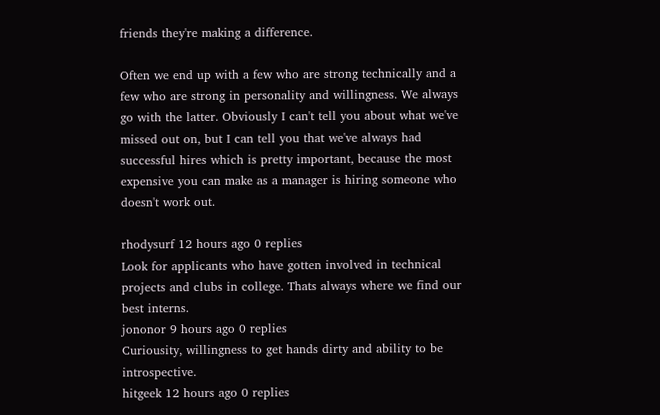friends they're making a difference.

Often we end up with a few who are strong technically and a few who are strong in personality and willingness. We always go with the latter. Obviously I can't tell you about what we've missed out on, but I can tell you that we've always had successful hires which is pretty important, because the most expensive you can make as a manager is hiring someone who doesn't work out.

rhodysurf 12 hours ago 0 replies
Look for applicants who have gotten involved in technical projects and clubs in college. Thats always where we find our best interns.
jononor 9 hours ago 0 replies
Curiousity, willingness to get hands dirty and ability to be introspective.
hitgeek 12 hours ago 0 replies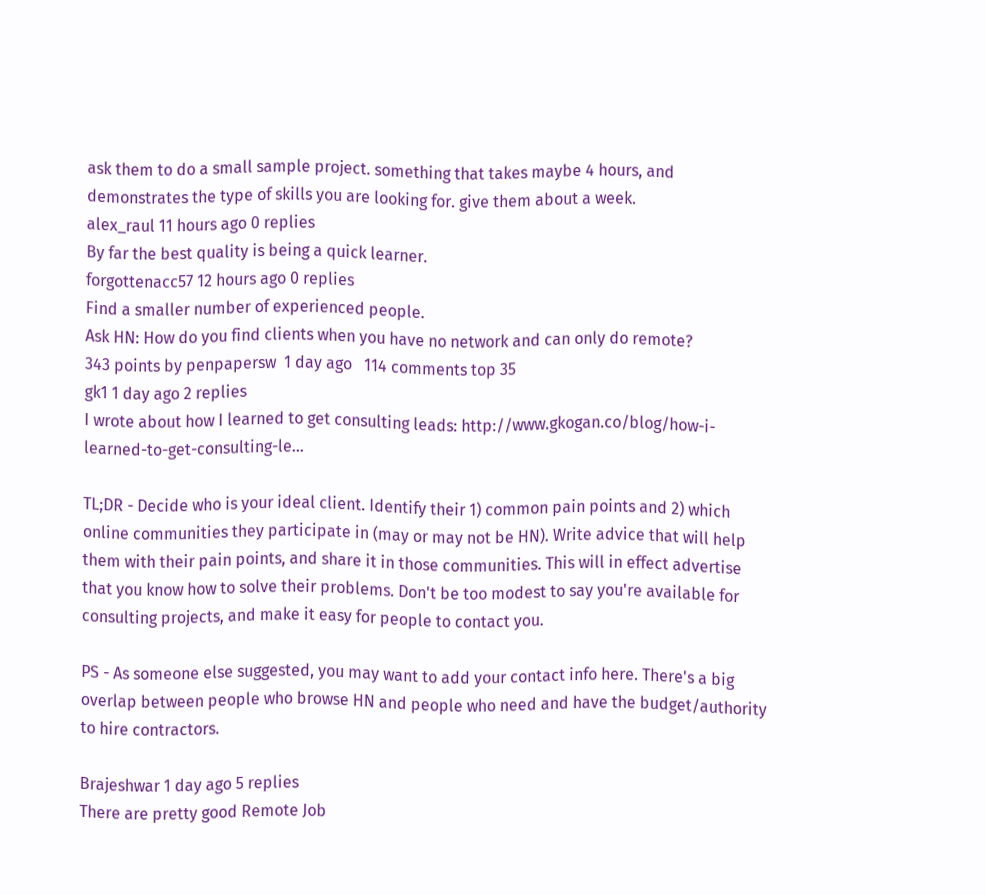ask them to do a small sample project. something that takes maybe 4 hours, and demonstrates the type of skills you are looking for. give them about a week.
alex_raul 11 hours ago 0 replies
By far the best quality is being a quick learner.
forgottenacc57 12 hours ago 0 replies
Find a smaller number of experienced people.
Ask HN: How do you find clients when you have no network and can only do remote?
343 points by penpapersw  1 day ago   114 comments top 35
gk1 1 day ago 2 replies
I wrote about how I learned to get consulting leads: http://www.gkogan.co/blog/how-i-learned-to-get-consulting-le...

TL;DR - Decide who is your ideal client. Identify their 1) common pain points and 2) which online communities they participate in (may or may not be HN). Write advice that will help them with their pain points, and share it in those communities. This will in effect advertise that you know how to solve their problems. Don't be too modest to say you're available for consulting projects, and make it easy for people to contact you.

PS - As someone else suggested, you may want to add your contact info here. There's a big overlap between people who browse HN and people who need and have the budget/authority to hire contractors.

Brajeshwar 1 day ago 5 replies
There are pretty good Remote Job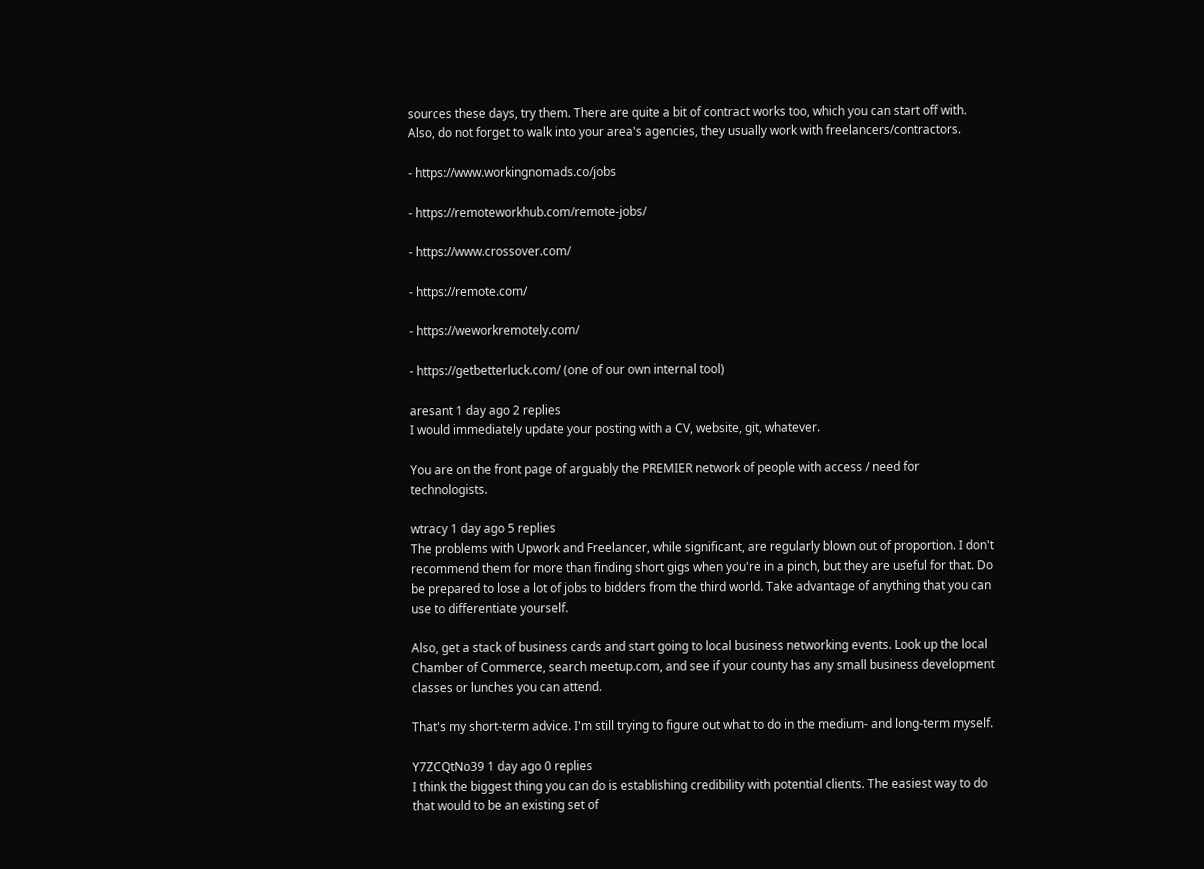sources these days, try them. There are quite a bit of contract works too, which you can start off with. Also, do not forget to walk into your area's agencies, they usually work with freelancers/contractors.

- https://www.workingnomads.co/jobs

- https://remoteworkhub.com/remote-jobs/

- https://www.crossover.com/

- https://remote.com/

- https://weworkremotely.com/

- https://getbetterluck.com/ (one of our own internal tool)

aresant 1 day ago 2 replies
I would immediately update your posting with a CV, website, git, whatever.

You are on the front page of arguably the PREMIER network of people with access / need for technologists.

wtracy 1 day ago 5 replies
The problems with Upwork and Freelancer, while significant, are regularly blown out of proportion. I don't recommend them for more than finding short gigs when you're in a pinch, but they are useful for that. Do be prepared to lose a lot of jobs to bidders from the third world. Take advantage of anything that you can use to differentiate yourself.

Also, get a stack of business cards and start going to local business networking events. Look up the local Chamber of Commerce, search meetup.com, and see if your county has any small business development classes or lunches you can attend.

That's my short-term advice. I'm still trying to figure out what to do in the medium- and long-term myself.

Y7ZCQtNo39 1 day ago 0 replies
I think the biggest thing you can do is establishing credibility with potential clients. The easiest way to do that would to be an existing set of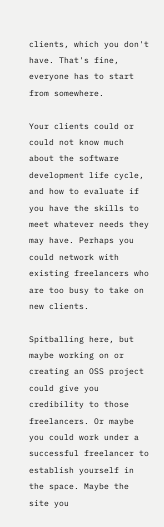clients, which you don't have. That's fine, everyone has to start from somewhere.

Your clients could or could not know much about the software development life cycle, and how to evaluate if you have the skills to meet whatever needs they may have. Perhaps you could network with existing freelancers who are too busy to take on new clients.

Spitballing here, but maybe working on or creating an OSS project could give you credibility to those freelancers. Or maybe you could work under a successful freelancer to establish yourself in the space. Maybe the site you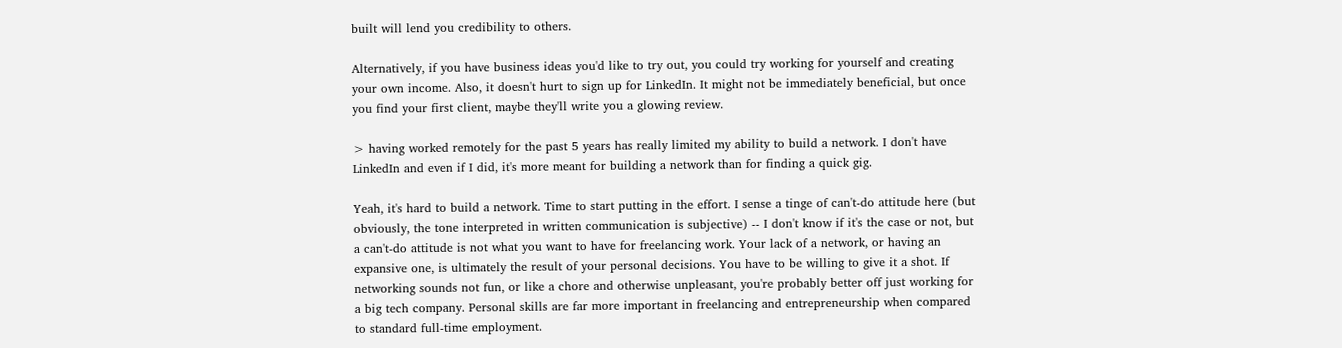built will lend you credibility to others.

Alternatively, if you have business ideas you'd like to try out, you could try working for yourself and creating your own income. Also, it doesn't hurt to sign up for LinkedIn. It might not be immediately beneficial, but once you find your first client, maybe they'll write you a glowing review.

> having worked remotely for the past 5 years has really limited my ability to build a network. I don't have LinkedIn and even if I did, it's more meant for building a network than for finding a quick gig.

Yeah, it's hard to build a network. Time to start putting in the effort. I sense a tinge of can't-do attitude here (but obviously, the tone interpreted in written communication is subjective) -- I don't know if it's the case or not, but a can't-do attitude is not what you want to have for freelancing work. Your lack of a network, or having an expansive one, is ultimately the result of your personal decisions. You have to be willing to give it a shot. If networking sounds not fun, or like a chore and otherwise unpleasant, you're probably better off just working for a big tech company. Personal skills are far more important in freelancing and entrepreneurship when compared to standard full-time employment.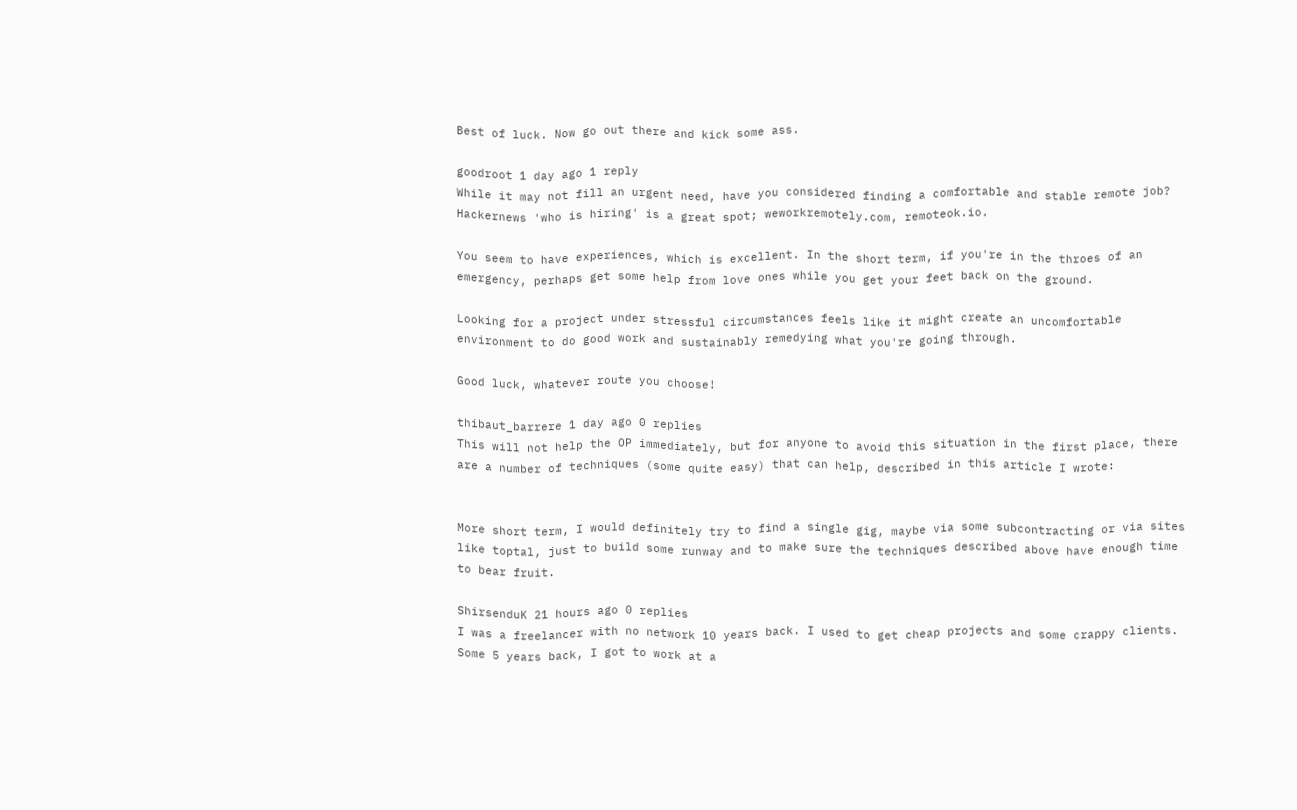Best of luck. Now go out there and kick some ass.

goodroot 1 day ago 1 reply
While it may not fill an urgent need, have you considered finding a comfortable and stable remote job? Hackernews 'who is hiring' is a great spot; weworkremotely.com, remoteok.io.

You seem to have experiences, which is excellent. In the short term, if you're in the throes of an emergency, perhaps get some help from love ones while you get your feet back on the ground.

Looking for a project under stressful circumstances feels like it might create an uncomfortable environment to do good work and sustainably remedying what you're going through.

Good luck, whatever route you choose!

thibaut_barrere 1 day ago 0 replies
This will not help the OP immediately, but for anyone to avoid this situation in the first place, there are a number of techniques (some quite easy) that can help, described in this article I wrote:


More short term, I would definitely try to find a single gig, maybe via some subcontracting or via sites like toptal, just to build some runway and to make sure the techniques described above have enough time to bear fruit.

ShirsenduK 21 hours ago 0 replies
I was a freelancer with no network 10 years back. I used to get cheap projects and some crappy clients. Some 5 years back, I got to work at a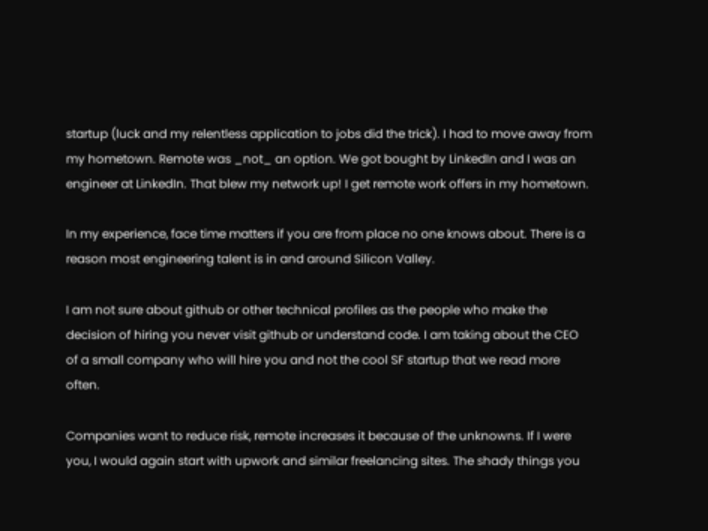startup (luck and my relentless application to jobs did the trick). I had to move away from my hometown. Remote was _not_ an option. We got bought by LinkedIn and I was an engineer at LinkedIn. That blew my network up! I get remote work offers in my hometown.

In my experience, face time matters if you are from place no one knows about. There is a reason most engineering talent is in and around Silicon Valley.

I am not sure about github or other technical profiles as the people who make the decision of hiring you never visit github or understand code. I am taking about the CEO of a small company who will hire you and not the cool SF startup that we read more often.

Companies want to reduce risk, remote increases it because of the unknowns. If I were you, I would again start with upwork and similar freelancing sites. The shady things you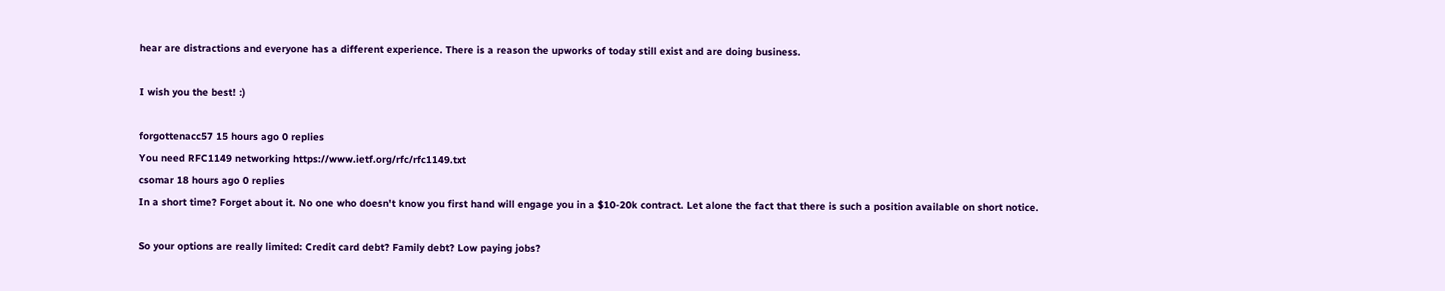hear are distractions and everyone has a different experience. There is a reason the upworks of today still exist and are doing business.

I wish you the best! :)

forgottenacc57 15 hours ago 0 replies
You need RFC1149 networking https://www.ietf.org/rfc/rfc1149.txt
csomar 18 hours ago 0 replies
In a short time? Forget about it. No one who doesn't know you first hand will engage you in a $10-20k contract. Let alone the fact that there is such a position available on short notice.

So your options are really limited: Credit card debt? Family debt? Low paying jobs?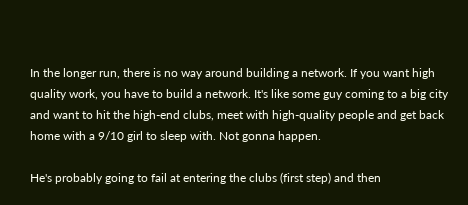In the longer run, there is no way around building a network. If you want high quality work, you have to build a network. It's like some guy coming to a big city and want to hit the high-end clubs, meet with high-quality people and get back home with a 9/10 girl to sleep with. Not gonna happen.

He's probably going to fail at entering the clubs (first step) and then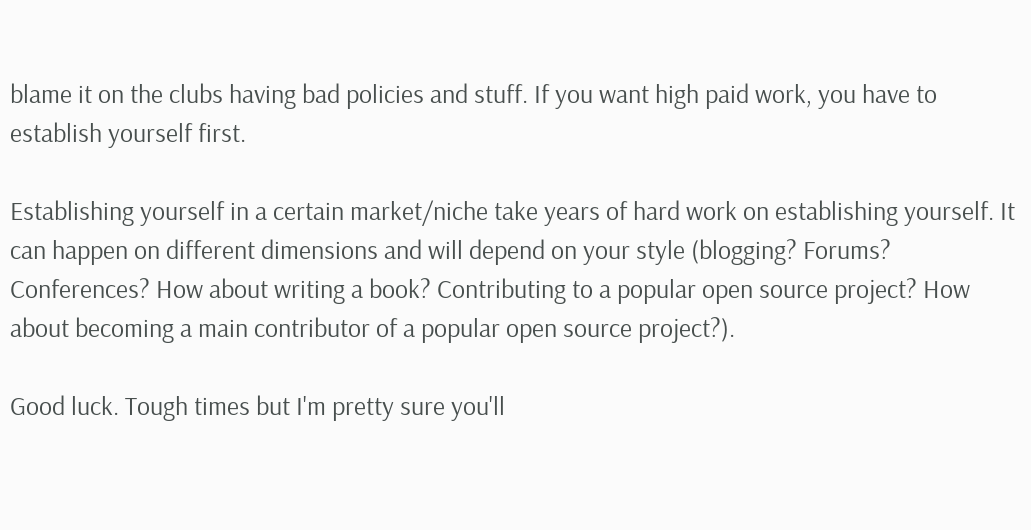blame it on the clubs having bad policies and stuff. If you want high paid work, you have to establish yourself first.

Establishing yourself in a certain market/niche take years of hard work on establishing yourself. It can happen on different dimensions and will depend on your style (blogging? Forums? Conferences? How about writing a book? Contributing to a popular open source project? How about becoming a main contributor of a popular open source project?).

Good luck. Tough times but I'm pretty sure you'll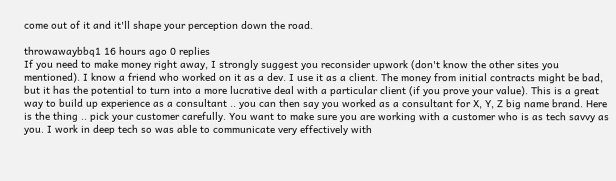come out of it and it'll shape your perception down the road.

throwawaybbq1 16 hours ago 0 replies
If you need to make money right away, I strongly suggest you reconsider upwork (don't know the other sites you mentioned). I know a friend who worked on it as a dev. I use it as a client. The money from initial contracts might be bad, but it has the potential to turn into a more lucrative deal with a particular client (if you prove your value). This is a great way to build up experience as a consultant .. you can then say you worked as a consultant for X, Y, Z big name brand. Here is the thing .. pick your customer carefully. You want to make sure you are working with a customer who is as tech savvy as you. I work in deep tech so was able to communicate very effectively with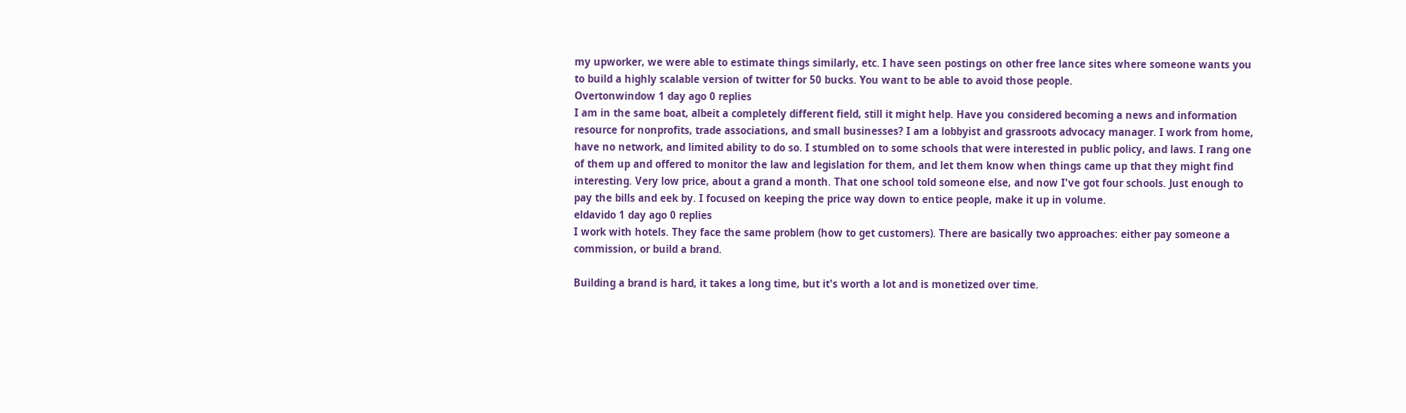my upworker, we were able to estimate things similarly, etc. I have seen postings on other free lance sites where someone wants you to build a highly scalable version of twitter for 50 bucks. You want to be able to avoid those people.
Overtonwindow 1 day ago 0 replies
I am in the same boat, albeit a completely different field, still it might help. Have you considered becoming a news and information resource for nonprofits, trade associations, and small businesses? I am a lobbyist and grassroots advocacy manager. I work from home, have no network, and limited ability to do so. I stumbled on to some schools that were interested in public policy, and laws. I rang one of them up and offered to monitor the law and legislation for them, and let them know when things came up that they might find interesting. Very low price, about a grand a month. That one school told someone else, and now I've got four schools. Just enough to pay the bills and eek by. I focused on keeping the price way down to entice people, make it up in volume.
eldavido 1 day ago 0 replies
I work with hotels. They face the same problem (how to get customers). There are basically two approaches: either pay someone a commission, or build a brand.

Building a brand is hard, it takes a long time, but it's worth a lot and is monetized over time.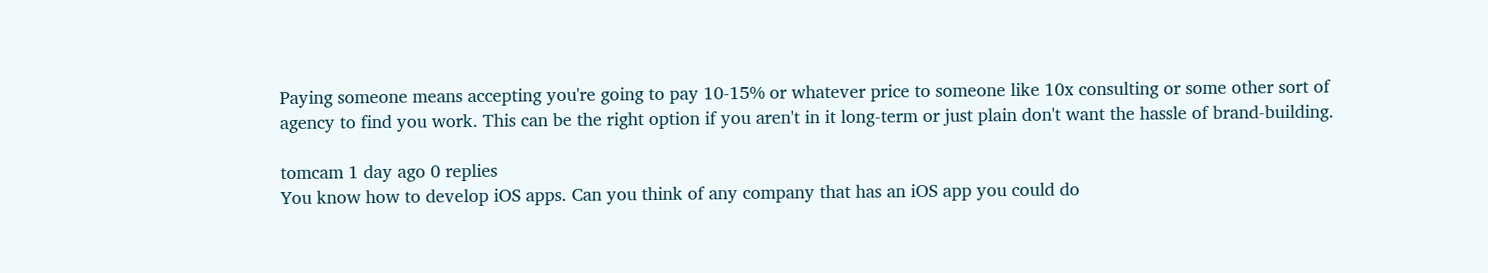Paying someone means accepting you're going to pay 10-15% or whatever price to someone like 10x consulting or some other sort of agency to find you work. This can be the right option if you aren't in it long-term or just plain don't want the hassle of brand-building.

tomcam 1 day ago 0 replies
You know how to develop iOS apps. Can you think of any company that has an iOS app you could do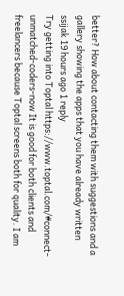better? How about contacting them with suggestions and a gallery showing the apps that you have already written
ssijak 19 hours ago 1 reply
Try getting into Toptal https://www.toptal.com/#connect-unmatched-coders-now It is good for both clients and freelancers because Toptal screens both for quality. I am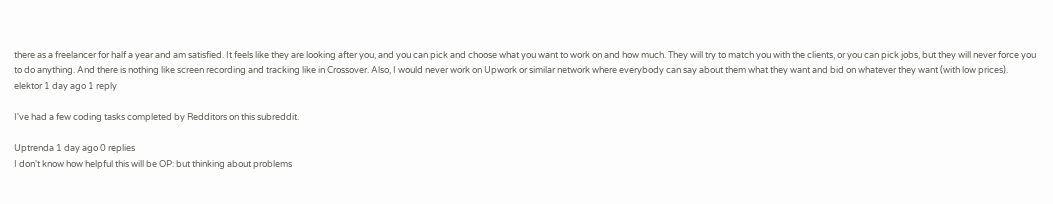there as a freelancer for half a year and am satisfied. It feels like they are looking after you, and you can pick and choose what you want to work on and how much. They will try to match you with the clients, or you can pick jobs, but they will never force you to do anything. And there is nothing like screen recording and tracking like in Crossover. Also, I would never work on Upwork or similar network where everybody can say about them what they want and bid on whatever they want (with low prices).
elektor 1 day ago 1 reply

I've had a few coding tasks completed by Redditors on this subreddit.

Uptrenda 1 day ago 0 replies
I don't know how helpful this will be OP: but thinking about problems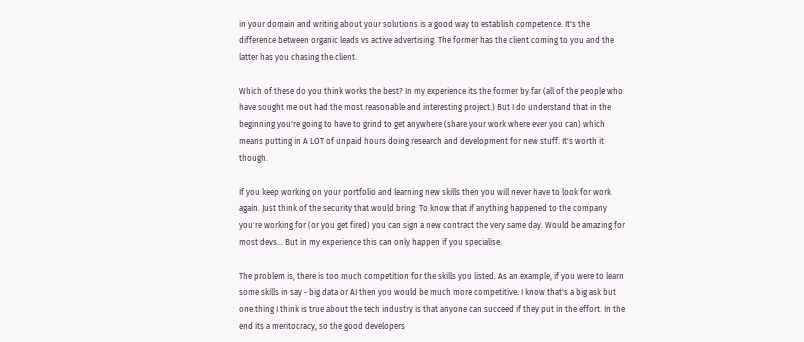in your domain and writing about your solutions is a good way to establish competence. It's the difference between organic leads vs active advertising. The former has the client coming to you and the latter has you chasing the client.

Which of these do you think works the best? In my experience its the former by far (all of the people who have sought me out had the most reasonable and interesting project.) But I do understand that in the beginning you're going to have to grind to get anywhere (share your work where ever you can) which means putting in A LOT of unpaid hours doing research and development for new stuff. It's worth it though.

If you keep working on your portfolio and learning new skills then you will never have to look for work again. Just think of the security that would bring: To know that if anything happened to the company you're working for (or you get fired) you can sign a new contract the very same day. Would be amazing for most devs... But in my experience this can only happen if you specialise.

The problem is, there is too much competition for the skills you listed. As an example, if you were to learn some skills in say - big data or AI then you would be much more competitive. I know that's a big ask but one thing I think is true about the tech industry is that anyone can succeed if they put in the effort. In the end its a meritocracy, so the good developers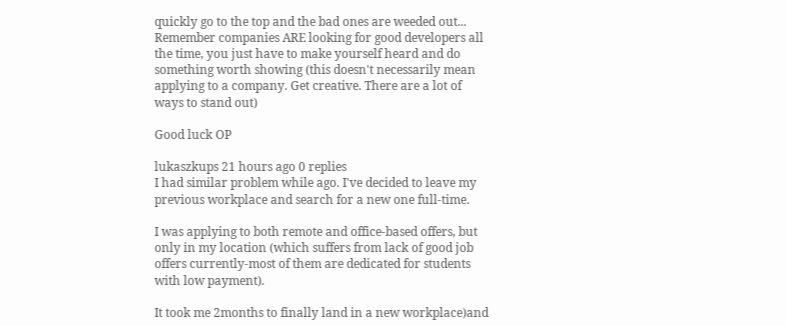quickly go to the top and the bad ones are weeded out... Remember companies ARE looking for good developers all the time, you just have to make yourself heard and do something worth showing (this doesn't necessarily mean applying to a company. Get creative. There are a lot of ways to stand out)

Good luck OP

lukaszkups 21 hours ago 0 replies
I had similar problem while ago. I've decided to leave my previous workplace and search for a new one full-time.

I was applying to both remote and office-based offers, but only in my location (which suffers from lack of good job offers currently-most of them are dedicated for students with low payment).

It took me 2months to finally land in a new workplace)and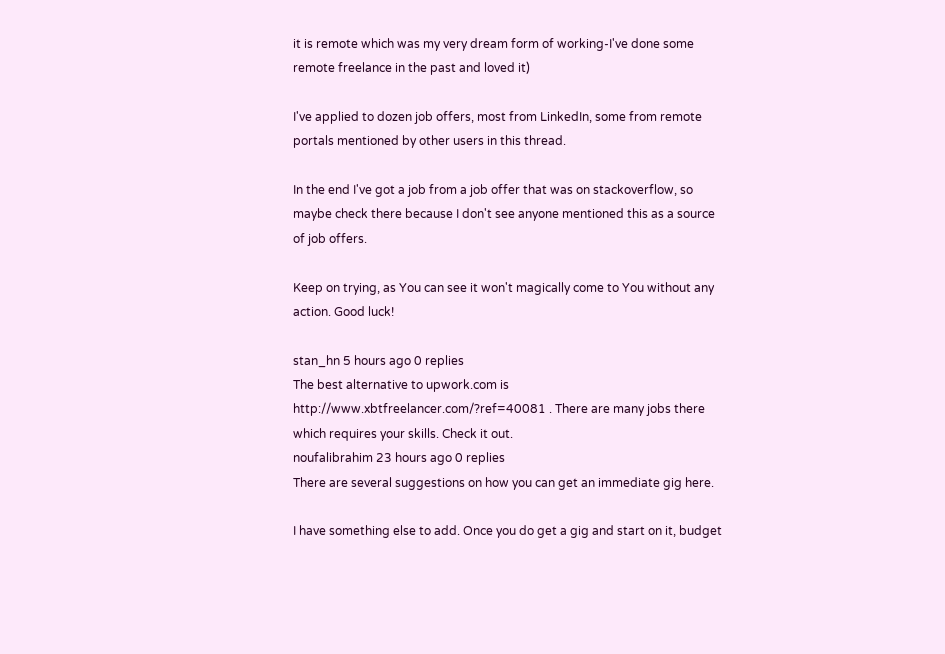it is remote which was my very dream form of working-I've done some remote freelance in the past and loved it)

I've applied to dozen job offers, most from LinkedIn, some from remote portals mentioned by other users in this thread.

In the end I've got a job from a job offer that was on stackoverflow, so maybe check there because I don't see anyone mentioned this as a source of job offers.

Keep on trying, as You can see it won't magically come to You without any action. Good luck!

stan_hn 5 hours ago 0 replies
The best alternative to upwork.com is http://www.xbtfreelancer.com/?ref=40081 . There are many jobs there which requires your skills. Check it out.
noufalibrahim 23 hours ago 0 replies
There are several suggestions on how you can get an immediate gig here.

I have something else to add. Once you do get a gig and start on it, budget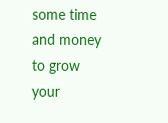some time and money to grow your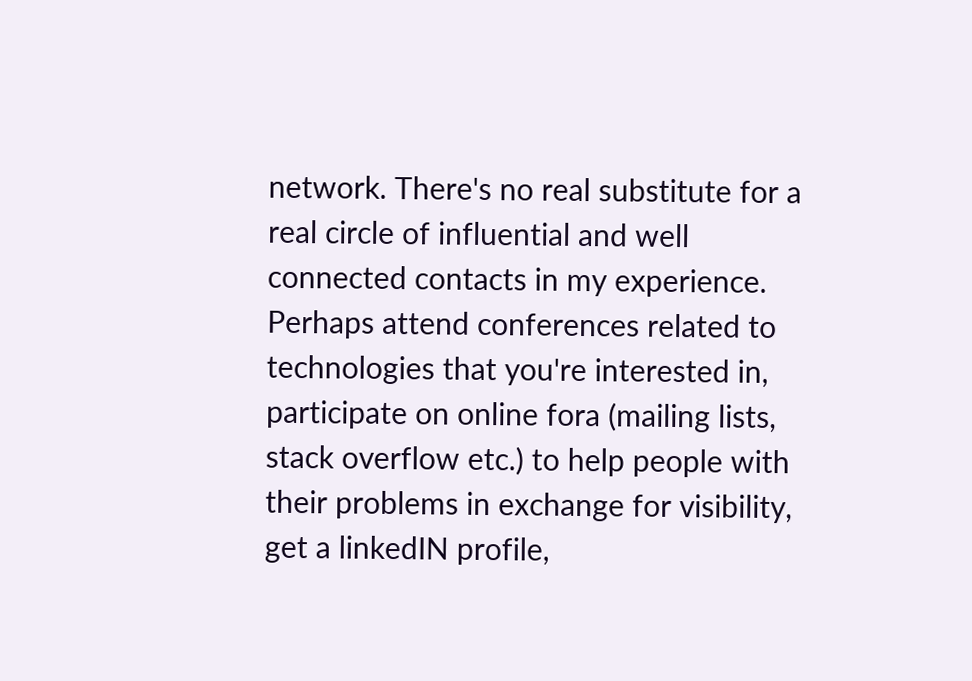network. There's no real substitute for a real circle of influential and well connected contacts in my experience. Perhaps attend conferences related to technologies that you're interested in, participate on online fora (mailing lists, stack overflow etc.) to help people with their problems in exchange for visibility, get a linkedIN profile,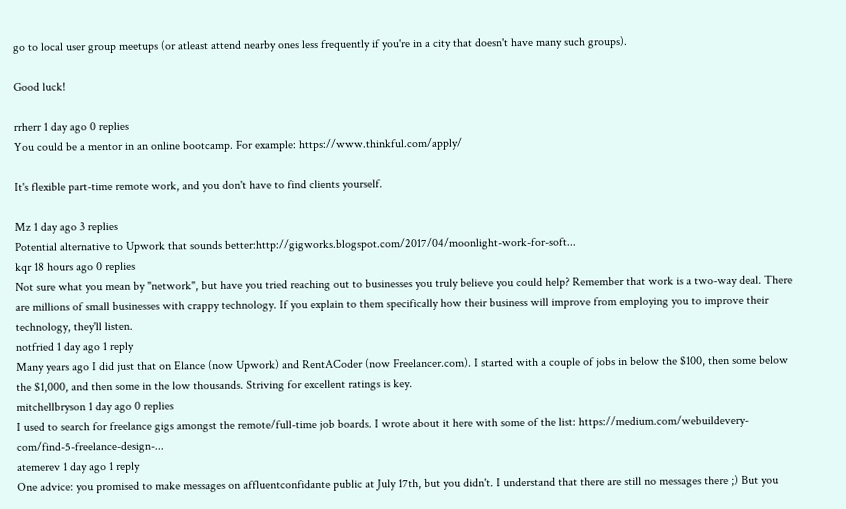go to local user group meetups (or atleast attend nearby ones less frequently if you're in a city that doesn't have many such groups).

Good luck!

rrherr 1 day ago 0 replies
You could be a mentor in an online bootcamp. For example: https://www.thinkful.com/apply/

It's flexible part-time remote work, and you don't have to find clients yourself.

Mz 1 day ago 3 replies
Potential alternative to Upwork that sounds better:http://gigworks.blogspot.com/2017/04/moonlight-work-for-soft...
kqr 18 hours ago 0 replies
Not sure what you mean by "network", but have you tried reaching out to businesses you truly believe you could help? Remember that work is a two-way deal. There are millions of small businesses with crappy technology. If you explain to them specifically how their business will improve from employing you to improve their technology, they'll listen.
notfried 1 day ago 1 reply
Many years ago I did just that on Elance (now Upwork) and RentACoder (now Freelancer.com). I started with a couple of jobs in below the $100, then some below the $1,000, and then some in the low thousands. Striving for excellent ratings is key.
mitchellbryson 1 day ago 0 replies
I used to search for freelance gigs amongst the remote/full-time job boards. I wrote about it here with some of the list: https://medium.com/webuildevery-com/find-5-freelance-design-...
atemerev 1 day ago 1 reply
One advice: you promised to make messages on affluentconfidante public at July 17th, but you didn't. I understand that there are still no messages there ;) But you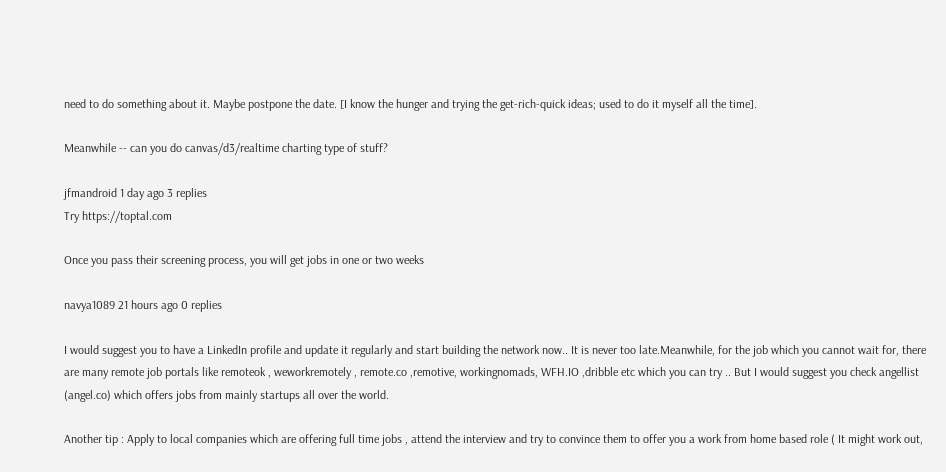need to do something about it. Maybe postpone the date. [I know the hunger and trying the get-rich-quick ideas; used to do it myself all the time].

Meanwhile -- can you do canvas/d3/realtime charting type of stuff?

jfmandroid 1 day ago 3 replies
Try https://toptal.com

Once you pass their screening process, you will get jobs in one or two weeks

navya1089 21 hours ago 0 replies

I would suggest you to have a LinkedIn profile and update it regularly and start building the network now.. It is never too late.Meanwhile, for the job which you cannot wait for, there are many remote job portals like remoteok , weworkremotely , remote.co ,remotive, workingnomads, WFH.IO ,dribble etc which you can try .. But I would suggest you check angellist (angel.co) which offers jobs from mainly startups all over the world.

Another tip : Apply to local companies which are offering full time jobs , attend the interview and try to convince them to offer you a work from home based role ( It might work out,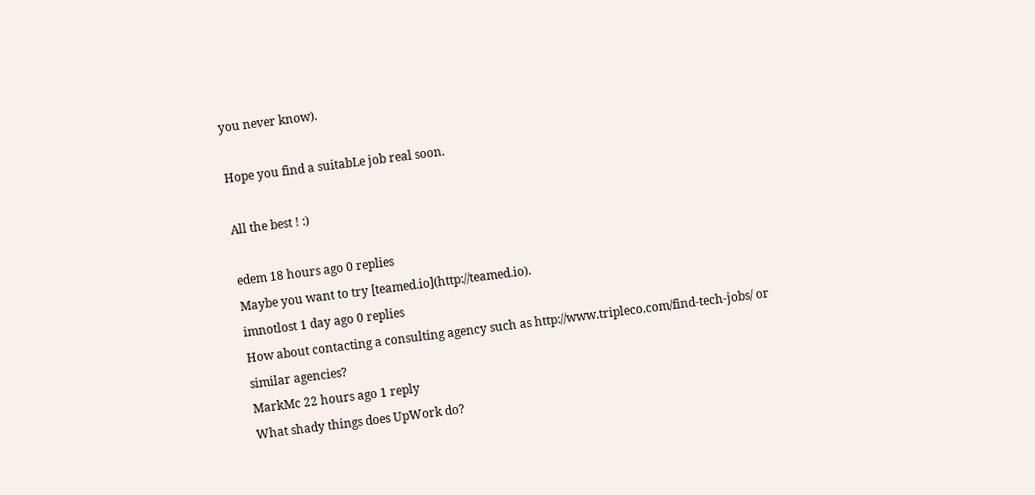you never know).

Hope you find a suitabLe job real soon.

All the best ! :)

edem 18 hours ago 0 replies
Maybe you want to try [teamed.io](http://teamed.io).
imnotlost 1 day ago 0 replies
How about contacting a consulting agency such as http://www.tripleco.com/find-tech-jobs/ or similar agencies?
MarkMc 22 hours ago 1 reply
What shady things does UpWork do?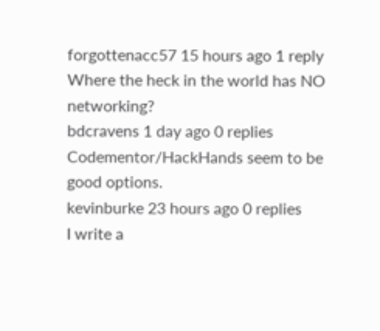forgottenacc57 15 hours ago 1 reply
Where the heck in the world has NO networking?
bdcravens 1 day ago 0 replies
Codementor/HackHands seem to be good options.
kevinburke 23 hours ago 0 replies
I write a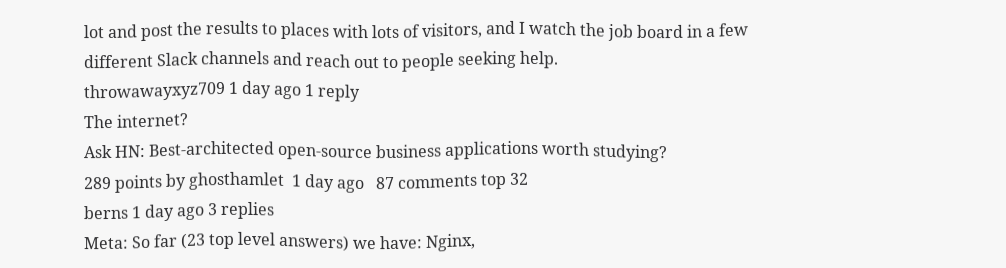lot and post the results to places with lots of visitors, and I watch the job board in a few different Slack channels and reach out to people seeking help.
throwawayxyz709 1 day ago 1 reply
The internet?
Ask HN: Best-architected open-source business applications worth studying?
289 points by ghosthamlet  1 day ago   87 comments top 32
berns 1 day ago 3 replies
Meta: So far (23 top level answers) we have: Nginx,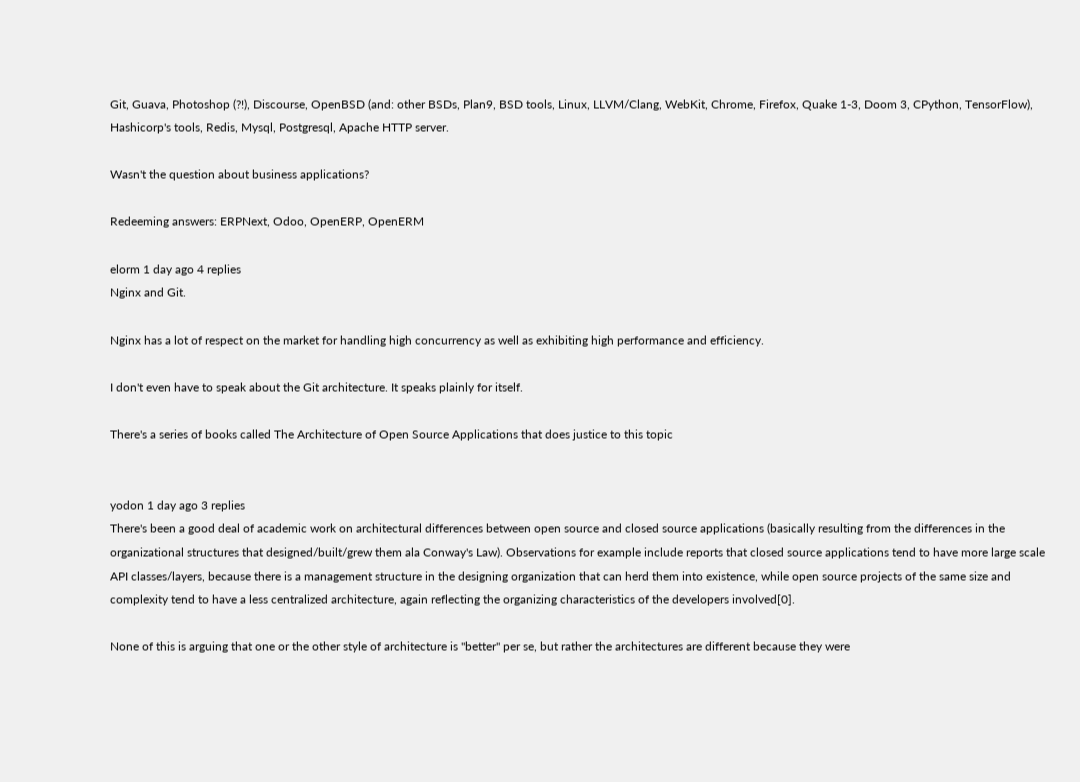Git, Guava, Photoshop (?!), Discourse, OpenBSD (and: other BSDs, Plan9, BSD tools, Linux, LLVM/Clang, WebKit, Chrome, Firefox, Quake 1-3, Doom 3, CPython, TensorFlow), Hashicorp's tools, Redis, Mysql, Postgresql, Apache HTTP server.

Wasn't the question about business applications?

Redeeming answers: ERPNext, Odoo, OpenERP, OpenERM

elorm 1 day ago 4 replies
Nginx and Git.

Nginx has a lot of respect on the market for handling high concurrency as well as exhibiting high performance and efficiency.

I don't even have to speak about the Git architecture. It speaks plainly for itself.

There's a series of books called The Architecture of Open Source Applications that does justice to this topic


yodon 1 day ago 3 replies
There's been a good deal of academic work on architectural differences between open source and closed source applications (basically resulting from the differences in the organizational structures that designed/built/grew them ala Conway's Law). Observations for example include reports that closed source applications tend to have more large scale API classes/layers, because there is a management structure in the designing organization that can herd them into existence, while open source projects of the same size and complexity tend to have a less centralized architecture, again reflecting the organizing characteristics of the developers involved[0].

None of this is arguing that one or the other style of architecture is "better" per se, but rather the architectures are different because they were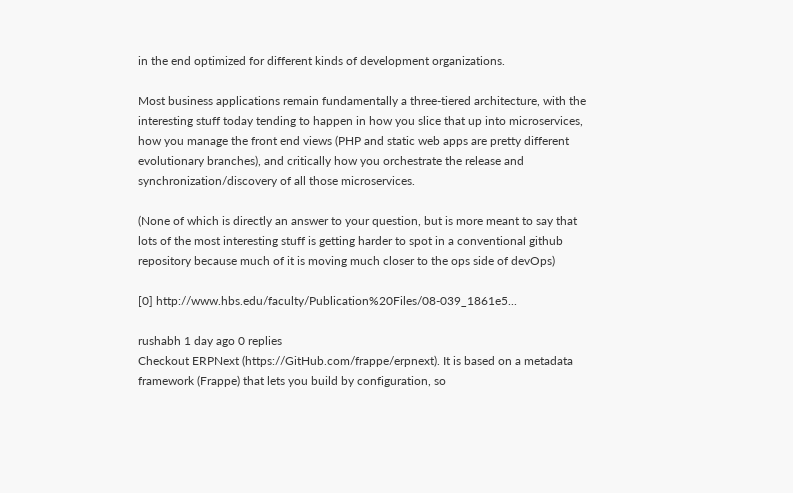in the end optimized for different kinds of development organizations.

Most business applications remain fundamentally a three-tiered architecture, with the interesting stuff today tending to happen in how you slice that up into microservices, how you manage the front end views (PHP and static web apps are pretty different evolutionary branches), and critically how you orchestrate the release and synchronization/discovery of all those microservices.

(None of which is directly an answer to your question, but is more meant to say that lots of the most interesting stuff is getting harder to spot in a conventional github repository because much of it is moving much closer to the ops side of devOps)

[0] http://www.hbs.edu/faculty/Publication%20Files/08-039_1861e5...

rushabh 1 day ago 0 replies
Checkout ERPNext (https://GitHub.com/frappe/erpnext). It is based on a metadata framework (Frappe) that lets you build by configuration, so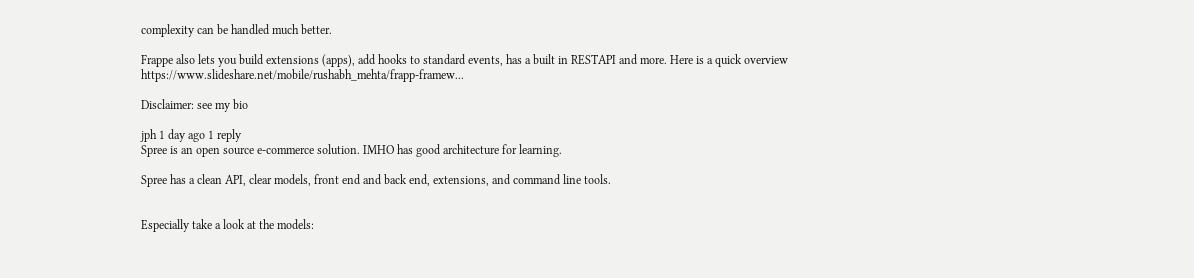complexity can be handled much better.

Frappe also lets you build extensions (apps), add hooks to standard events, has a built in RESTAPI and more. Here is a quick overview https://www.slideshare.net/mobile/rushabh_mehta/frapp-framew...

Disclaimer: see my bio

jph 1 day ago 1 reply
Spree is an open source e-commerce solution. IMHO has good architecture for learning.

Spree has a clean API, clear models, front end and back end, extensions, and command line tools.


Especially take a look at the models: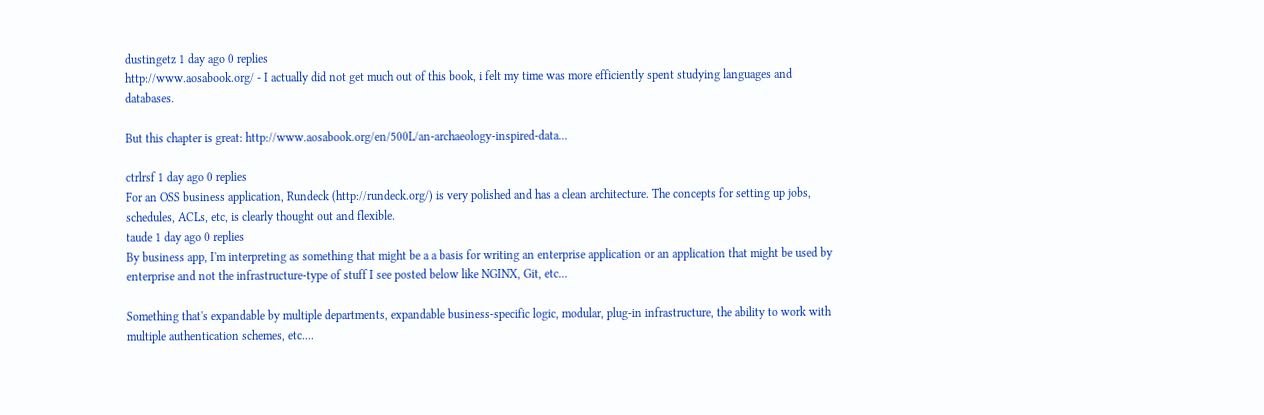dustingetz 1 day ago 0 replies
http://www.aosabook.org/ - I actually did not get much out of this book, i felt my time was more efficiently spent studying languages and databases.

But this chapter is great: http://www.aosabook.org/en/500L/an-archaeology-inspired-data...

ctrlrsf 1 day ago 0 replies
For an OSS business application, Rundeck (http://rundeck.org/) is very polished and has a clean architecture. The concepts for setting up jobs, schedules, ACLs, etc, is clearly thought out and flexible.
taude 1 day ago 0 replies
By business app, I'm interpreting as something that might be a a basis for writing an enterprise application or an application that might be used by enterprise and not the infrastructure-type of stuff I see posted below like NGINX, Git, etc...

Something that's expandable by multiple departments, expandable business-specific logic, modular, plug-in infrastructure, the ability to work with multiple authentication schemes, etc....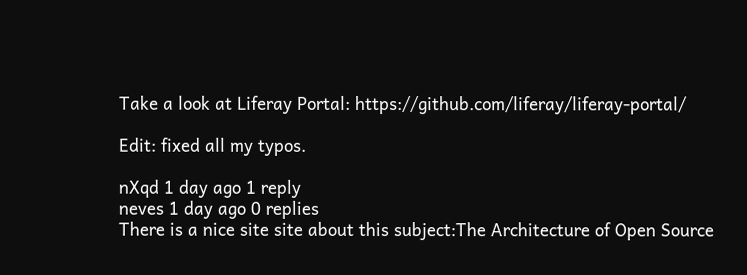Take a look at Liferay Portal: https://github.com/liferay/liferay-portal/

Edit: fixed all my typos.

nXqd 1 day ago 1 reply
neves 1 day ago 0 replies
There is a nice site site about this subject:The Architecture of Open Source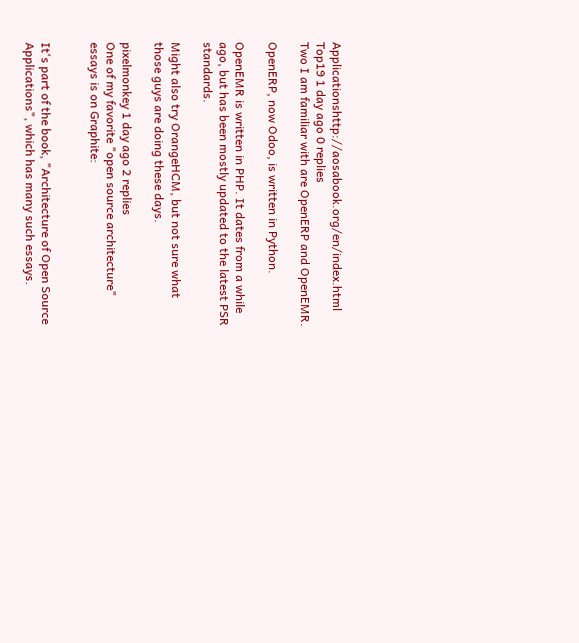Applicationshttp://aosabook.org/en/index.html
Top19 1 day ago 0 replies
Two I am familiar with are OpenERP and OpenEMR.

OpenERP, now Odoo, is written in Python.

OpenEMR is written in PHP. It dates from a while ago, but has been mostly updated to the latest PSR standards.

Might also try OrangeHCM, but not sure what those guys are doing these days.

pixelmonkey 1 day ago 2 replies
One of my favorite "open source architecture" essays is on Graphite:


It's part of the book, "Architecture of Open Source Applications", which has many such essays.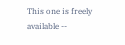This one is freely available --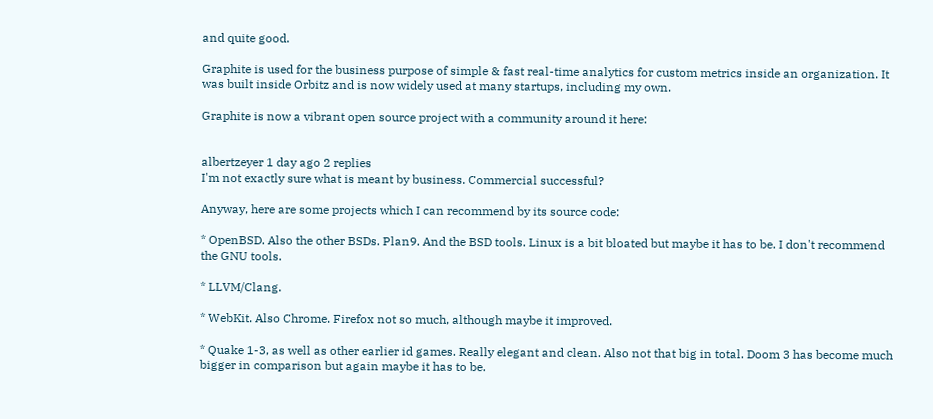and quite good.

Graphite is used for the business purpose of simple & fast real-time analytics for custom metrics inside an organization. It was built inside Orbitz and is now widely used at many startups, including my own.

Graphite is now a vibrant open source project with a community around it here:


albertzeyer 1 day ago 2 replies
I'm not exactly sure what is meant by business. Commercial successful?

Anyway, here are some projects which I can recommend by its source code:

* OpenBSD. Also the other BSDs. Plan9. And the BSD tools. Linux is a bit bloated but maybe it has to be. I don't recommend the GNU tools.

* LLVM/Clang.

* WebKit. Also Chrome. Firefox not so much, although maybe it improved.

* Quake 1-3, as well as other earlier id games. Really elegant and clean. Also not that big in total. Doom 3 has become much bigger in comparison but again maybe it has to be.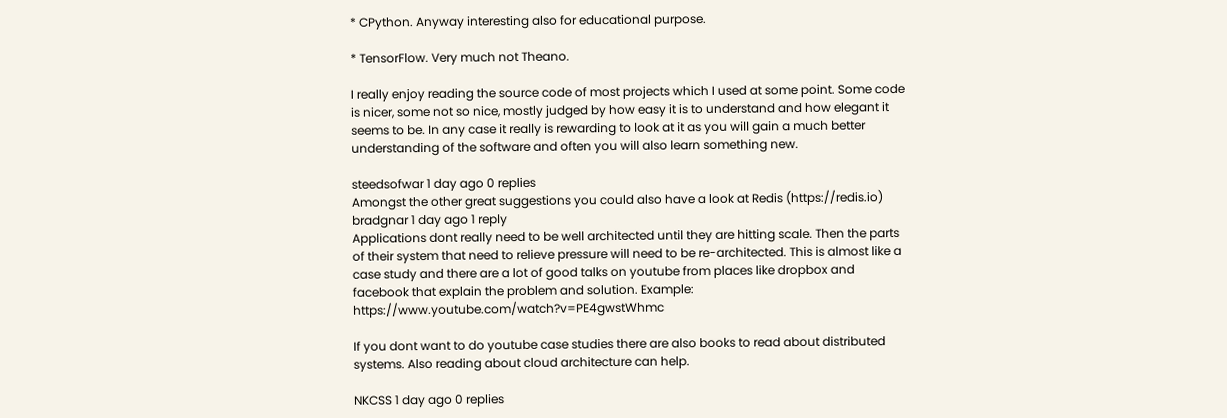* CPython. Anyway interesting also for educational purpose.

* TensorFlow. Very much not Theano.

I really enjoy reading the source code of most projects which I used at some point. Some code is nicer, some not so nice, mostly judged by how easy it is to understand and how elegant it seems to be. In any case it really is rewarding to look at it as you will gain a much better understanding of the software and often you will also learn something new.

steedsofwar 1 day ago 0 replies
Amongst the other great suggestions you could also have a look at Redis (https://redis.io)
bradgnar 1 day ago 1 reply
Applications dont really need to be well architected until they are hitting scale. Then the parts of their system that need to relieve pressure will need to be re-architected. This is almost like a case study and there are a lot of good talks on youtube from places like dropbox and facebook that explain the problem and solution. Example: https://www.youtube.com/watch?v=PE4gwstWhmc

If you dont want to do youtube case studies there are also books to read about distributed systems. Also reading about cloud architecture can help.

NKCSS 1 day ago 0 replies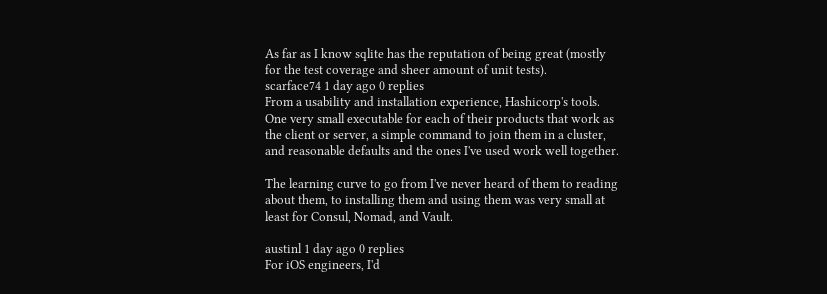As far as I know sqlite has the reputation of being great (mostly for the test coverage and sheer amount of unit tests).
scarface74 1 day ago 0 replies
From a usability and installation experience, Hashicorp's tools. One very small executable for each of their products that work as the client or server, a simple command to join them in a cluster, and reasonable defaults and the ones I've used work well together.

The learning curve to go from I've never heard of them to reading about them, to installing them and using them was very small at least for Consul, Nomad, and Vault.

austinl 1 day ago 0 replies
For iOS engineers, I'd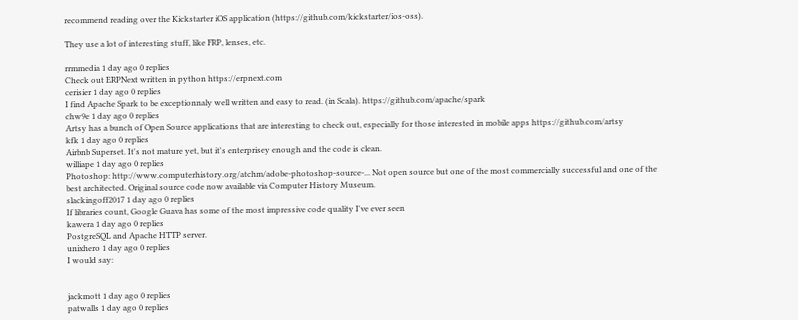recommend reading over the Kickstarter iOS application (https://github.com/kickstarter/ios-oss).

They use a lot of interesting stuff, like FRP, lenses, etc.

rrmmedia 1 day ago 0 replies
Check out ERPNext written in python https://erpnext.com
cerisier 1 day ago 0 replies
I find Apache Spark to be exceptionnaly well written and easy to read. (in Scala). https://github.com/apache/spark
chw9e 1 day ago 0 replies
Artsy has a bunch of Open Source applications that are interesting to check out, especially for those interested in mobile apps https://github.com/artsy
kfk 1 day ago 0 replies
Airbnb Superset. It's not mature yet, but it's enterprisey enough and the code is clean.
williape 1 day ago 0 replies
Photoshop: http://www.computerhistory.org/atchm/adobe-photoshop-source-... Not open source but one of the most commercially successful and one of the best architected. Original source code now available via Computer History Museum.
slackingoff2017 1 day ago 0 replies
If libraries count, Google Guava has some of the most impressive code quality I've ever seen
kawera 1 day ago 0 replies
PostgreSQL and Apache HTTP server.
unixhero 1 day ago 0 replies
I would say:


jackmott 1 day ago 0 replies
patwalls 1 day ago 0 replies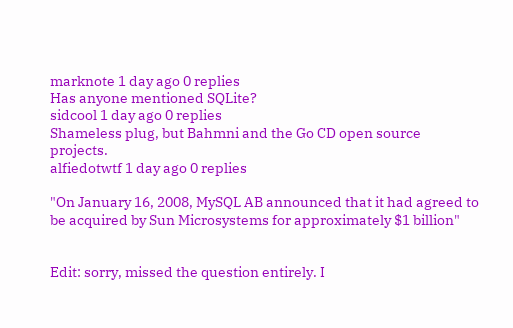marknote 1 day ago 0 replies
Has anyone mentioned SQLite?
sidcool 1 day ago 0 replies
Shameless plug, but Bahmni and the Go CD open source projects.
alfiedotwtf 1 day ago 0 replies

"On January 16, 2008, MySQL AB announced that it had agreed to be acquired by Sun Microsystems for approximately $1 billion"


Edit: sorry, missed the question entirely. I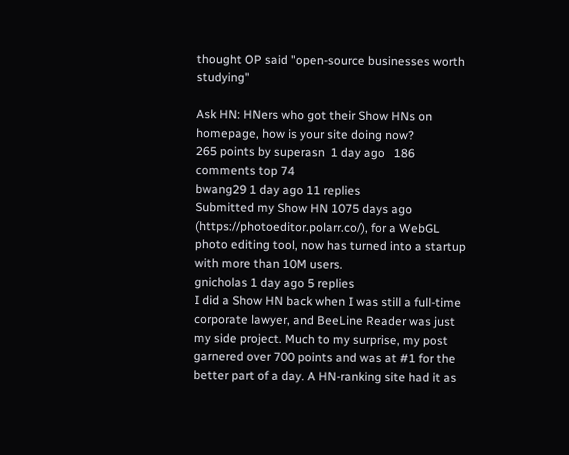thought OP said "open-source businesses worth studying"

Ask HN: HNers who got their Show HNs on homepage, how is your site doing now?
265 points by superasn  1 day ago   186 comments top 74
bwang29 1 day ago 11 replies
Submitted my Show HN 1075 days ago (https://photoeditor.polarr.co/), for a WebGL photo editing tool, now has turned into a startup with more than 10M users.
gnicholas 1 day ago 5 replies
I did a Show HN back when I was still a full-time corporate lawyer, and BeeLine Reader was just my side project. Much to my surprise, my post garnered over 700 points and was at #1 for the better part of a day. A HN-ranking site had it as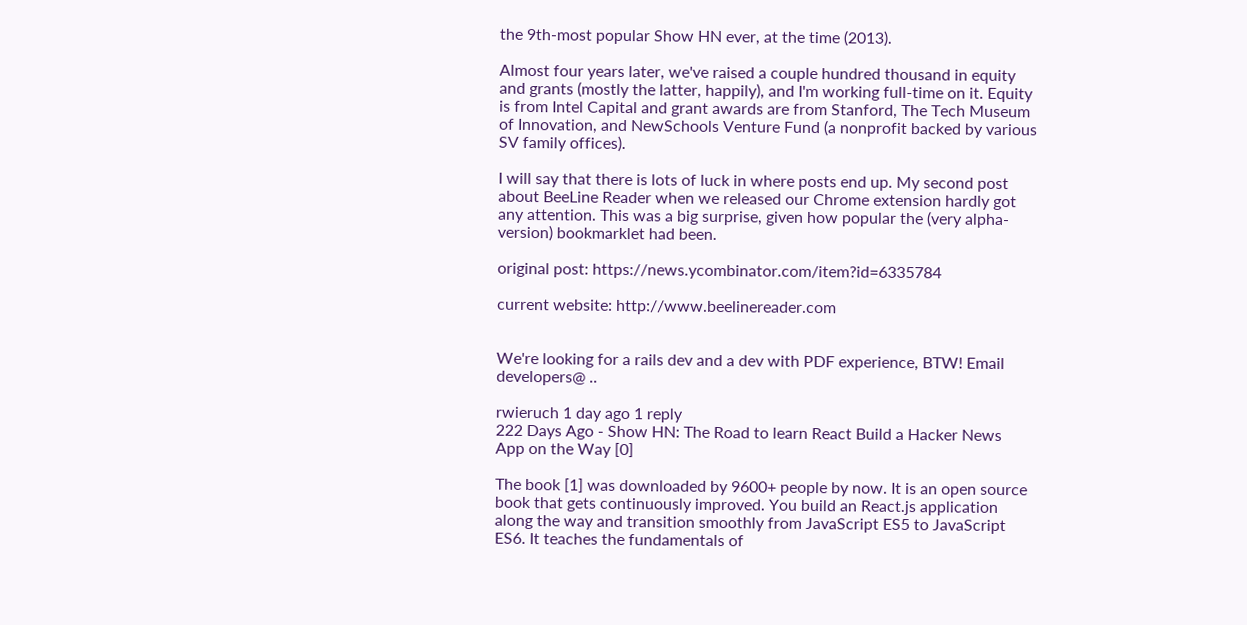the 9th-most popular Show HN ever, at the time (2013).

Almost four years later, we've raised a couple hundred thousand in equity and grants (mostly the latter, happily), and I'm working full-time on it. Equity is from Intel Capital and grant awards are from Stanford, The Tech Museum of Innovation, and NewSchools Venture Fund (a nonprofit backed by various SV family offices).

I will say that there is lots of luck in where posts end up. My second post about BeeLine Reader when we released our Chrome extension hardly got any attention. This was a big surprise, given how popular the (very alpha-version) bookmarklet had been.

original post: https://news.ycombinator.com/item?id=6335784

current website: http://www.beelinereader.com


We're looking for a rails dev and a dev with PDF experience, BTW! Email developers@ ..

rwieruch 1 day ago 1 reply
222 Days Ago - Show HN: The Road to learn React Build a Hacker News App on the Way [0]

The book [1] was downloaded by 9600+ people by now. It is an open source book that gets continuously improved. You build an React.js application along the way and transition smoothly from JavaScript ES5 to JavaScript ES6. It teaches the fundamentals of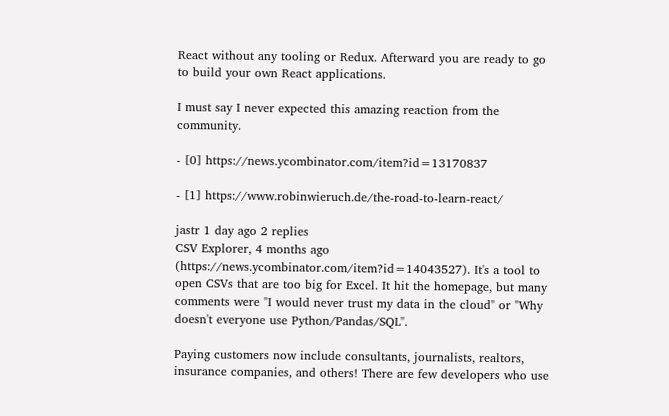React without any tooling or Redux. Afterward you are ready to go to build your own React applications.

I must say I never expected this amazing reaction from the community.

- [0] https://news.ycombinator.com/item?id=13170837

- [1] https://www.robinwieruch.de/the-road-to-learn-react/

jastr 1 day ago 2 replies
CSV Explorer, 4 months ago (https://news.ycombinator.com/item?id=14043527). It's a tool to open CSVs that are too big for Excel. It hit the homepage, but many comments were "I would never trust my data in the cloud" or "Why doesn't everyone use Python/Pandas/SQL".

Paying customers now include consultants, journalists, realtors, insurance companies, and others! There are few developers who use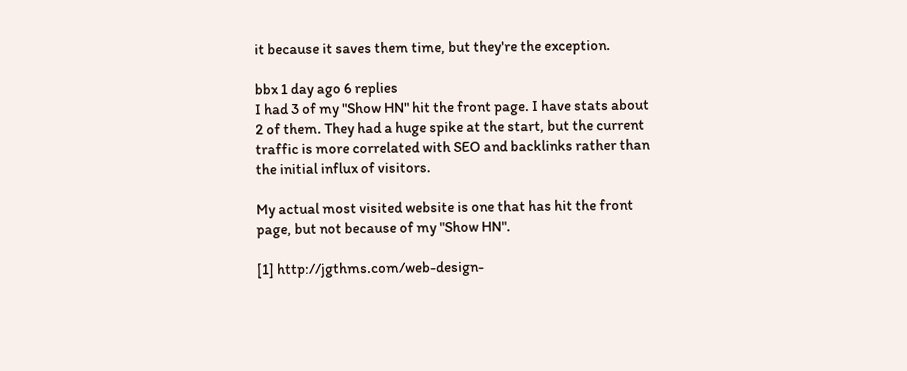it because it saves them time, but they're the exception.

bbx 1 day ago 6 replies
I had 3 of my "Show HN" hit the front page. I have stats about 2 of them. They had a huge spike at the start, but the current traffic is more correlated with SEO and backlinks rather than the initial influx of visitors.

My actual most visited website is one that has hit the front page, but not because of my "Show HN".

[1] http://jgthms.com/web-design-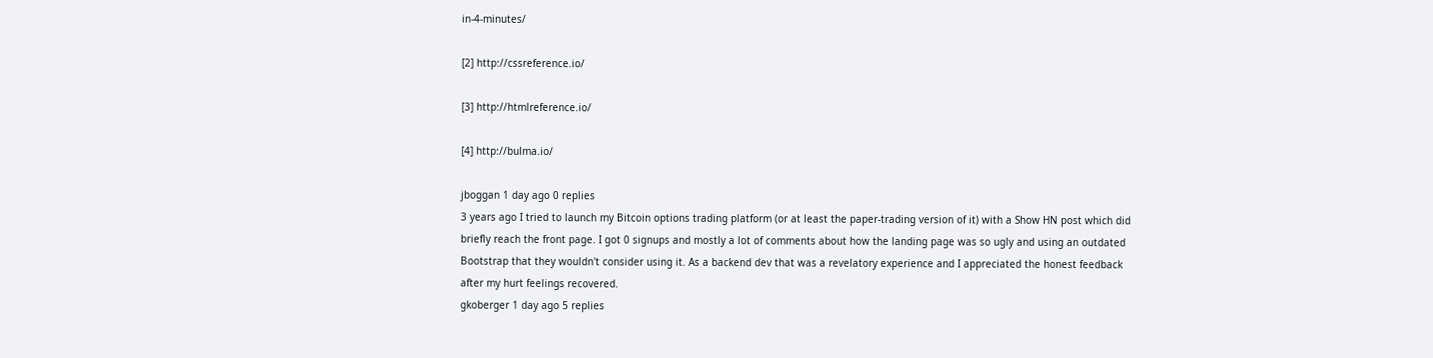in-4-minutes/

[2] http://cssreference.io/

[3] http://htmlreference.io/

[4] http://bulma.io/

jboggan 1 day ago 0 replies
3 years ago I tried to launch my Bitcoin options trading platform (or at least the paper-trading version of it) with a Show HN post which did briefly reach the front page. I got 0 signups and mostly a lot of comments about how the landing page was so ugly and using an outdated Bootstrap that they wouldn't consider using it. As a backend dev that was a revelatory experience and I appreciated the honest feedback after my hurt feelings recovered.
gkoberger 1 day ago 5 replies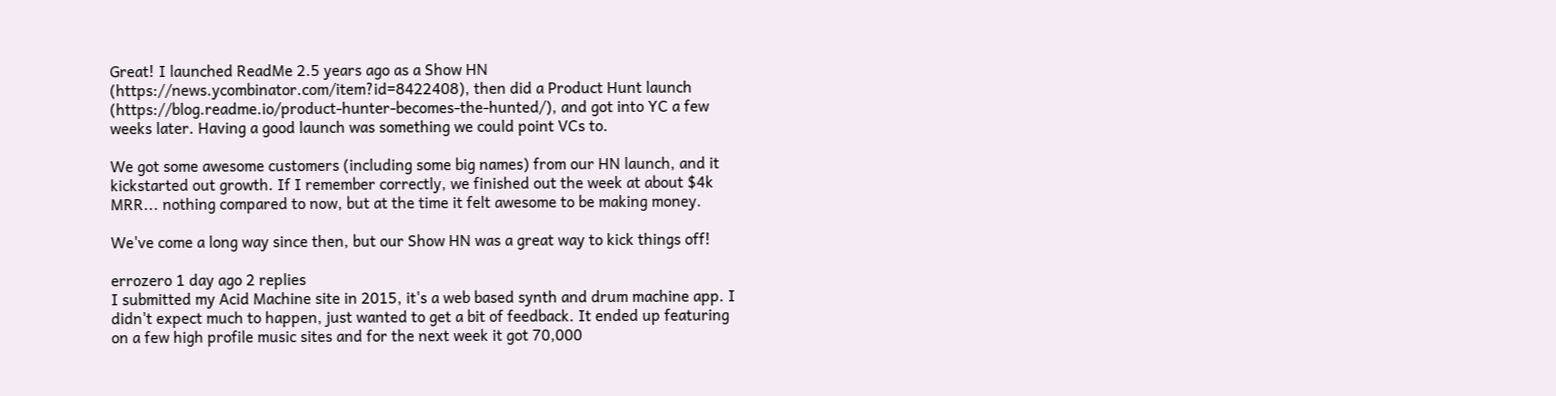Great! I launched ReadMe 2.5 years ago as a Show HN (https://news.ycombinator.com/item?id=8422408), then did a Product Hunt launch (https://blog.readme.io/product-hunter-becomes-the-hunted/), and got into YC a few weeks later. Having a good launch was something we could point VCs to.

We got some awesome customers (including some big names) from our HN launch, and it kickstarted out growth. If I remember correctly, we finished out the week at about $4k MRR... nothing compared to now, but at the time it felt awesome to be making money.

We've come a long way since then, but our Show HN was a great way to kick things off!

errozero 1 day ago 2 replies
I submitted my Acid Machine site in 2015, it's a web based synth and drum machine app. I didn't expect much to happen, just wanted to get a bit of feedback. It ended up featuring on a few high profile music sites and for the next week it got 70,000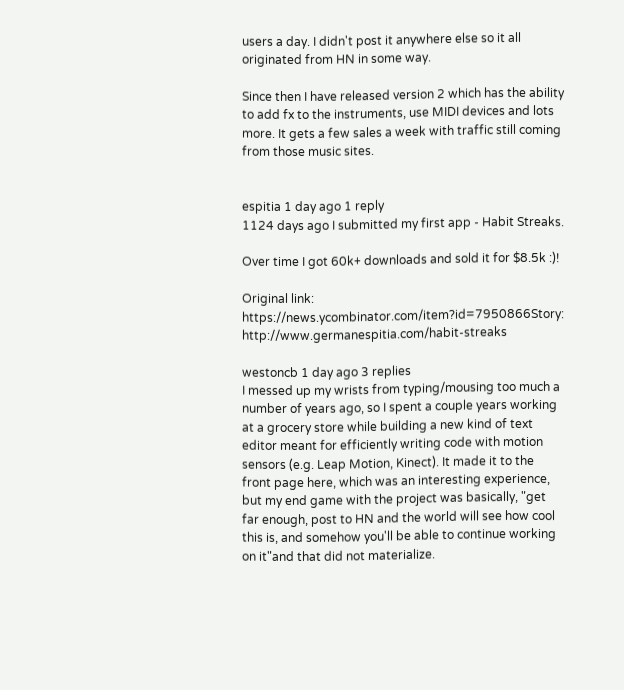users a day. I didn't post it anywhere else so it all originated from HN in some way.

Since then I have released version 2 which has the ability to add fx to the instruments, use MIDI devices and lots more. It gets a few sales a week with traffic still coming from those music sites.


espitia 1 day ago 1 reply
1124 days ago I submitted my first app - Habit Streaks.

Over time I got 60k+ downloads and sold it for $8.5k :)!

Original link: https://news.ycombinator.com/item?id=7950866Story: http://www.germanespitia.com/habit-streaks

westoncb 1 day ago 3 replies
I messed up my wrists from typing/mousing too much a number of years ago, so I spent a couple years working at a grocery store while building a new kind of text editor meant for efficiently writing code with motion sensors (e.g. Leap Motion, Kinect). It made it to the front page here, which was an interesting experience, but my end game with the project was basically, "get far enough, post to HN and the world will see how cool this is, and somehow you'll be able to continue working on it"and that did not materialize.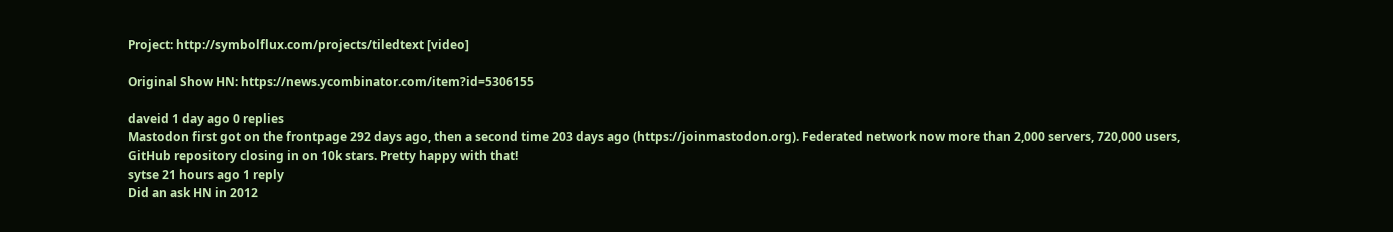Project: http://symbolflux.com/projects/tiledtext [video]

Original Show HN: https://news.ycombinator.com/item?id=5306155

daveid 1 day ago 0 replies
Mastodon first got on the frontpage 292 days ago, then a second time 203 days ago (https://joinmastodon.org). Federated network now more than 2,000 servers, 720,000 users, GitHub repository closing in on 10k stars. Pretty happy with that!
sytse 21 hours ago 1 reply
Did an ask HN in 2012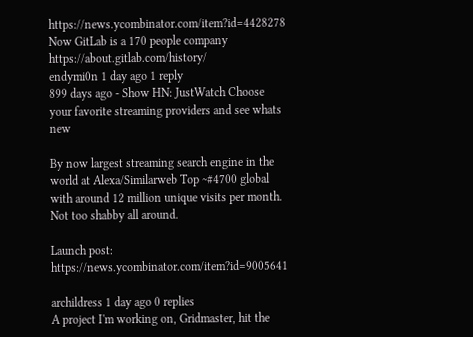https://news.ycombinator.com/item?id=4428278 Now GitLab is a 170 people company https://about.gitlab.com/history/
endymi0n 1 day ago 1 reply
899 days ago - Show HN: JustWatch Choose your favorite streaming providers and see whats new

By now largest streaming search engine in the world at Alexa/Similarweb Top ~#4700 global with around 12 million unique visits per month. Not too shabby all around.

Launch post: https://news.ycombinator.com/item?id=9005641

archildress 1 day ago 0 replies
A project I'm working on, Gridmaster, hit the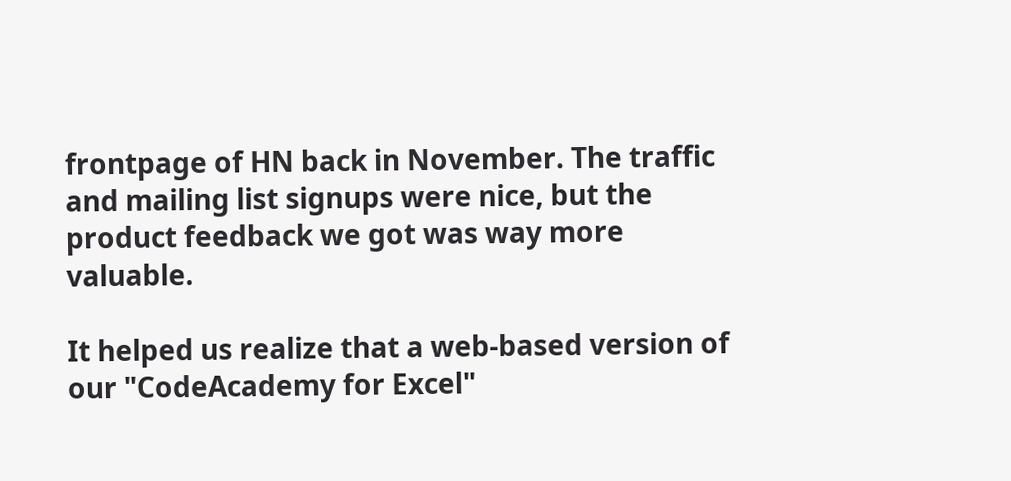frontpage of HN back in November. The traffic and mailing list signups were nice, but the product feedback we got was way more valuable.

It helped us realize that a web-based version of our "CodeAcademy for Excel"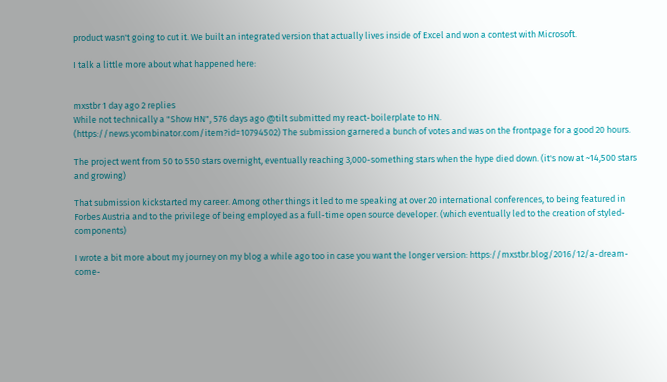product wasn't going to cut it. We built an integrated version that actually lives inside of Excel and won a contest with Microsoft.

I talk a little more about what happened here:


mxstbr 1 day ago 2 replies
While not technically a "Show HN", 576 days ago @tilt submitted my react-boilerplate to HN. (https://news.ycombinator.com/item?id=10794502) The submission garnered a bunch of votes and was on the frontpage for a good 20 hours.

The project went from 50 to 550 stars overnight, eventually reaching 3,000-something stars when the hype died down. (it's now at ~14,500 stars and growing)

That submission kickstarted my career. Among other things it led to me speaking at over 20 international conferences, to being featured in Forbes Austria and to the privilege of being employed as a full-time open source developer. (which eventually led to the creation of styled-components)

I wrote a bit more about my journey on my blog a while ago too in case you want the longer version: https://mxstbr.blog/2016/12/a-dream-come-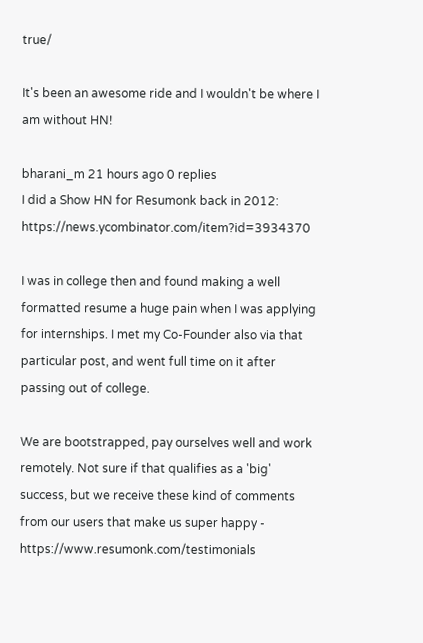true/

It's been an awesome ride and I wouldn't be where I am without HN!

bharani_m 21 hours ago 0 replies
I did a Show HN for Resumonk back in 2012: https://news.ycombinator.com/item?id=3934370

I was in college then and found making a well formatted resume a huge pain when I was applying for internships. I met my Co-Founder also via that particular post, and went full time on it after passing out of college.

We are bootstrapped, pay ourselves well and work remotely. Not sure if that qualifies as a 'big' success, but we receive these kind of comments from our users that make us super happy - https://www.resumonk.com/testimonials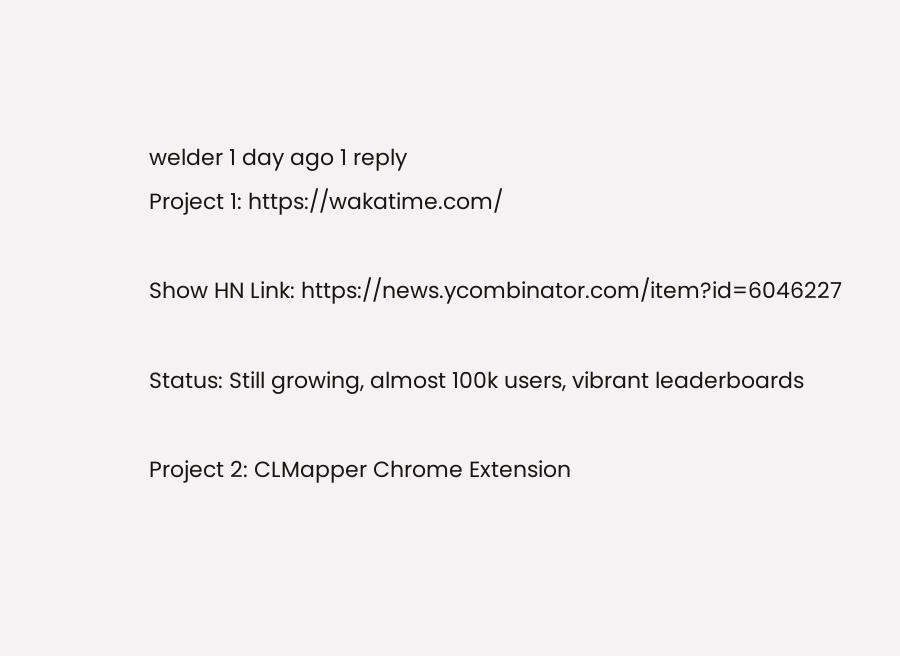welder 1 day ago 1 reply
Project 1: https://wakatime.com/

Show HN Link: https://news.ycombinator.com/item?id=6046227

Status: Still growing, almost 100k users, vibrant leaderboards

Project 2: CLMapper Chrome Extension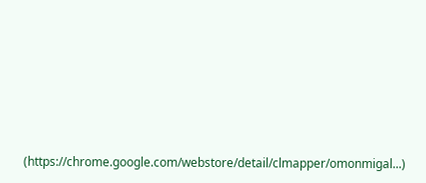(https://chrome.google.com/webstore/detail/clmapper/omonmigal...)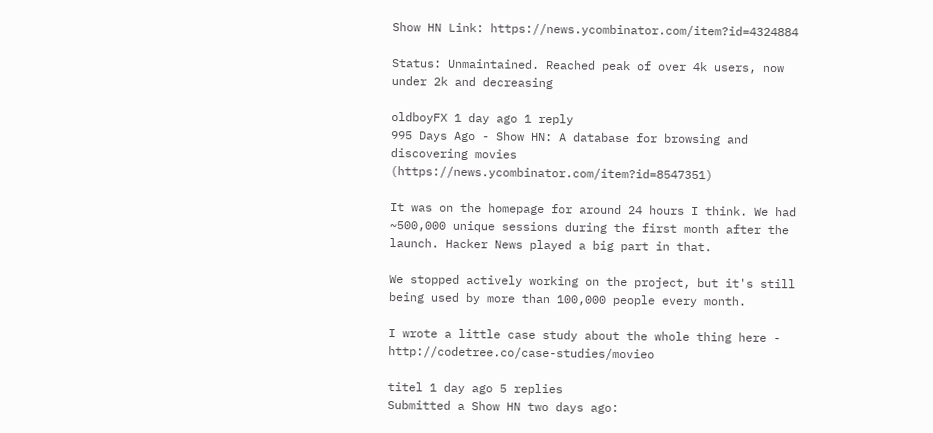Show HN Link: https://news.ycombinator.com/item?id=4324884

Status: Unmaintained. Reached peak of over 4k users, now under 2k and decreasing

oldboyFX 1 day ago 1 reply
995 Days Ago - Show HN: A database for browsing and discovering movies (https://news.ycombinator.com/item?id=8547351)

It was on the homepage for around 24 hours I think. We had ~500,000 unique sessions during the first month after the launch. Hacker News played a big part in that.

We stopped actively working on the project, but it's still being used by more than 100,000 people every month.

I wrote a little case study about the whole thing here - http://codetree.co/case-studies/movieo

titel 1 day ago 5 replies
Submitted a Show HN two days ago: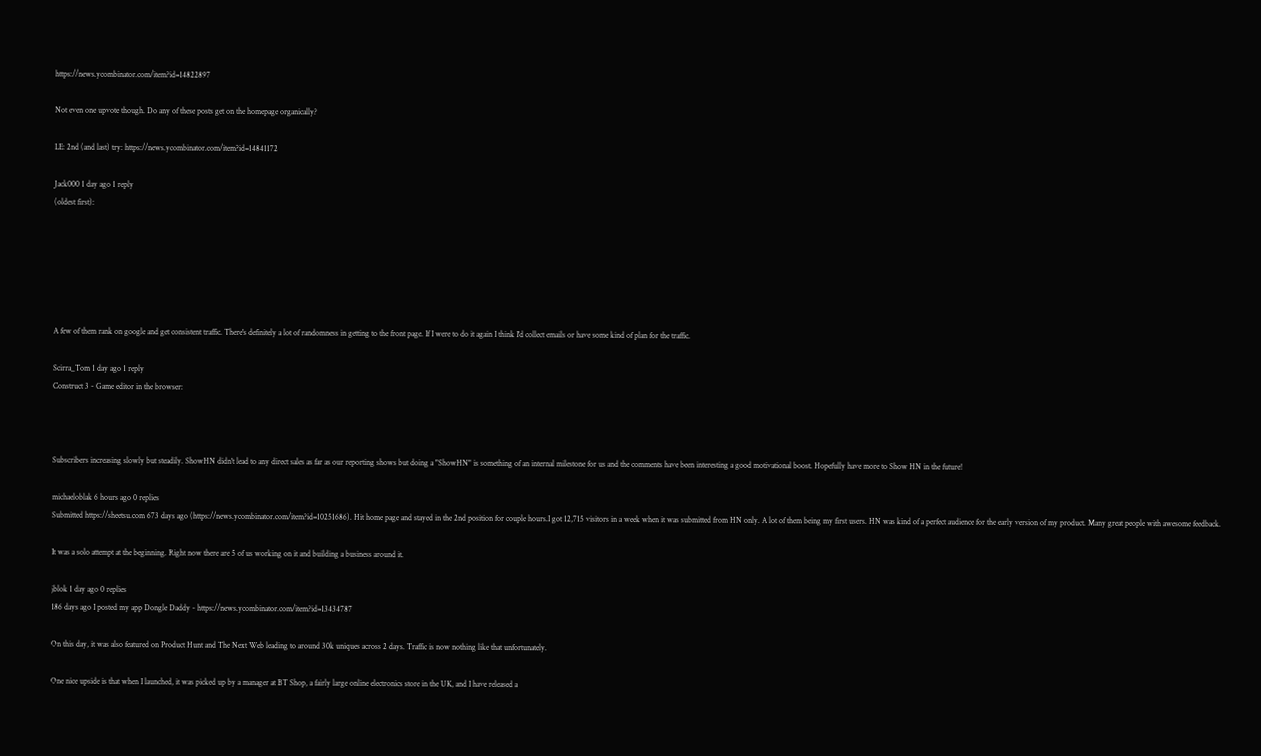https://news.ycombinator.com/item?id=14822897

Not even one upvote though. Do any of these posts get on the homepage organically?

LE: 2nd (and last) try: https://news.ycombinator.com/item?id=14841172

Jack000 1 day ago 1 reply
(oldest first):






A few of them rank on google and get consistent traffic. There's definitely a lot of randomness in getting to the front page. If I were to do it again I think I'd collect emails or have some kind of plan for the traffic.

Scirra_Tom 1 day ago 1 reply
Construct 3 - Game editor in the browser:



Subscribers increasing slowly but steadily. ShowHN didn't lead to any direct sales as far as our reporting shows but doing a "ShowHN" is something of an internal milestone for us and the comments have been interesting a good motivational boost. Hopefully have more to Show HN in the future!

michaeloblak 6 hours ago 0 replies
Submitted https://sheetsu.com 673 days ago (https://news.ycombinator.com/item?id=10251686). Hit home page and stayed in the 2nd position for couple hours.I got 12,715 visitors in a week when it was submitted from HN only. A lot of them being my first users. HN was kind of a perfect audience for the early version of my product. Many great people with awesome feedback.

It was a solo attempt at the beginning. Right now there are 5 of us working on it and building a business around it.

jblok 1 day ago 0 replies
186 days ago I posted my app Dongle Daddy - https://news.ycombinator.com/item?id=13434787

On this day, it was also featured on Product Hunt and The Next Web leading to around 30k uniques across 2 days. Traffic is now nothing like that unfortunately.

One nice upside is that when I launched, it was picked up by a manager at BT Shop, a fairly large online electronics store in the UK, and I have released a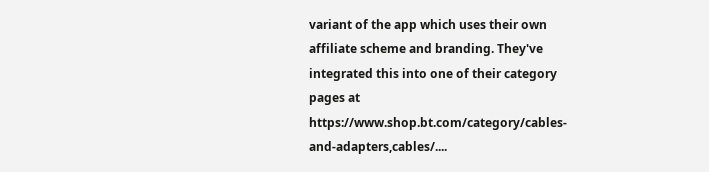variant of the app which uses their own affiliate scheme and branding. They've integrated this into one of their category pages at https://www.shop.bt.com/category/cables-and-adapters,cables/....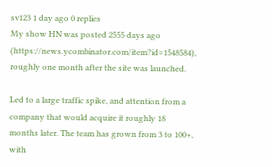sv123 1 day ago 0 replies
My show HN was posted 2555 days ago (https://news.ycombinator.com/item?id=1548584), roughly one month after the site was launched.

Led to a large traffic spike, and attention from a company that would acquire it roughly 18 months later. The team has grown from 3 to 100+, with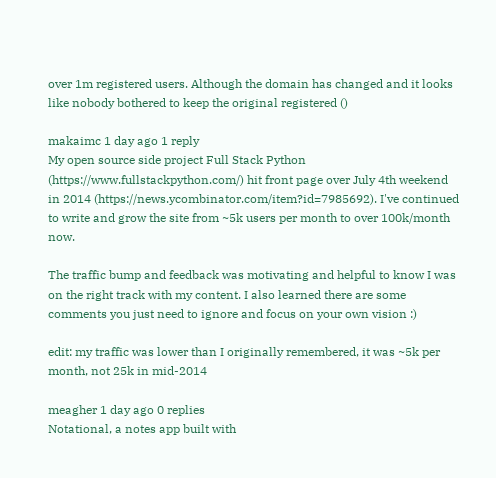over 1m registered users. Although the domain has changed and it looks like nobody bothered to keep the original registered ()

makaimc 1 day ago 1 reply
My open source side project Full Stack Python (https://www.fullstackpython.com/) hit front page over July 4th weekend in 2014 (https://news.ycombinator.com/item?id=7985692). I've continued to write and grow the site from ~5k users per month to over 100k/month now.

The traffic bump and feedback was motivating and helpful to know I was on the right track with my content. I also learned there are some comments you just need to ignore and focus on your own vision :)

edit: my traffic was lower than I originally remembered, it was ~5k per month, not 25k in mid-2014

meagher 1 day ago 0 replies
Notational, a notes app built with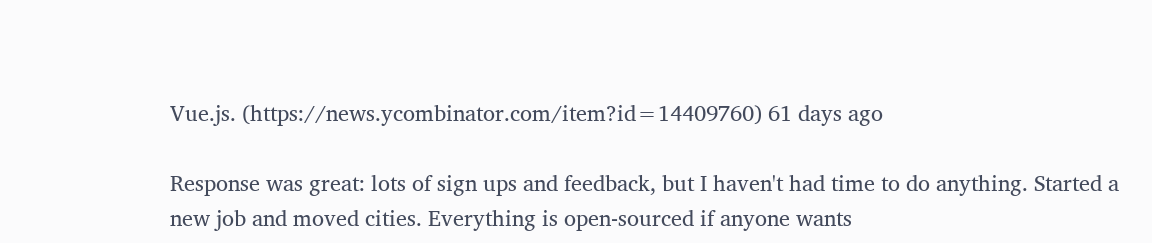Vue.js. (https://news.ycombinator.com/item?id=14409760) 61 days ago

Response was great: lots of sign ups and feedback, but I haven't had time to do anything. Started a new job and moved cities. Everything is open-sourced if anyone wants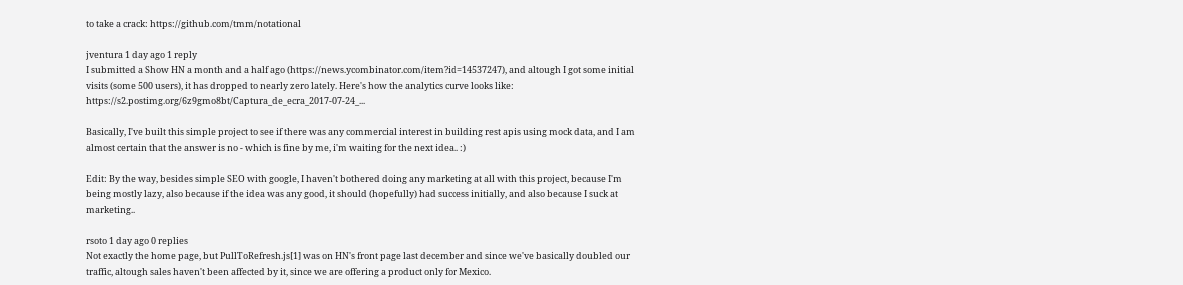to take a crack: https://github.com/tmm/notational

jventura 1 day ago 1 reply
I submitted a Show HN a month and a half ago (https://news.ycombinator.com/item?id=14537247), and altough I got some initial visits (some 500 users), it has dropped to nearly zero lately. Here's how the analytics curve looks like: https://s2.postimg.org/6z9gmo8bt/Captura_de_ecra_2017-07-24_...

Basically, I've built this simple project to see if there was any commercial interest in building rest apis using mock data, and I am almost certain that the answer is no - which is fine by me, i'm waiting for the next idea.. :)

Edit: By the way, besides simple SEO with google, I haven't bothered doing any marketing at all with this project, because I'm being mostly lazy, also because if the idea was any good, it should (hopefully) had success initially, and also because I suck at marketing..

rsoto 1 day ago 0 replies
Not exactly the home page, but PullToRefresh.js[1] was on HN's front page last december and since we've basically doubled our traffic, altough sales haven't been affected by it, since we are offering a product only for Mexico.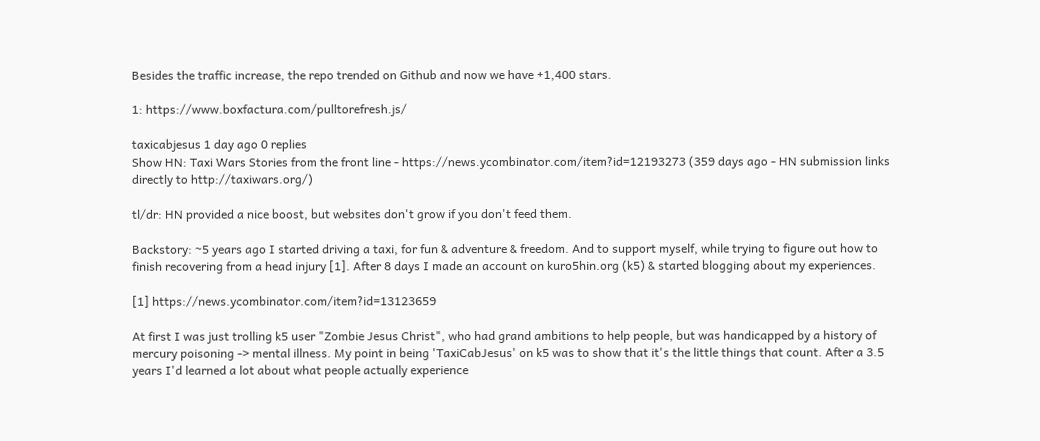Besides the traffic increase, the repo trended on Github and now we have +1,400 stars.

1: https://www.boxfactura.com/pulltorefresh.js/

taxicabjesus 1 day ago 0 replies
Show HN: Taxi Wars Stories from the front line - https://news.ycombinator.com/item?id=12193273 (359 days ago - HN submission links directly to http://taxiwars.org/)

tl/dr: HN provided a nice boost, but websites don't grow if you don't feed them.

Backstory: ~5 years ago I started driving a taxi, for fun & adventure & freedom. And to support myself, while trying to figure out how to finish recovering from a head injury [1]. After 8 days I made an account on kuro5hin.org (k5) & started blogging about my experiences.

[1] https://news.ycombinator.com/item?id=13123659

At first I was just trolling k5 user "Zombie Jesus Christ", who had grand ambitions to help people, but was handicapped by a history of mercury poisoning -> mental illness. My point in being 'TaxiCabJesus' on k5 was to show that it's the little things that count. After a 3.5 years I'd learned a lot about what people actually experience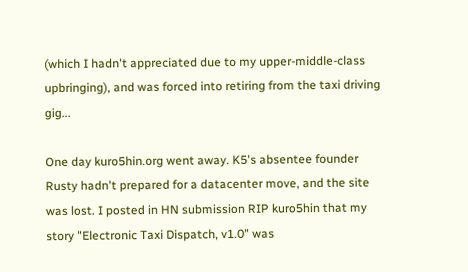(which I hadn't appreciated due to my upper-middle-class upbringing), and was forced into retiring from the taxi driving gig...

One day kuro5hin.org went away. K5's absentee founder Rusty hadn't prepared for a datacenter move, and the site was lost. I posted in HN submission RIP kuro5hin that my story "Electronic Taxi Dispatch, v1.0" was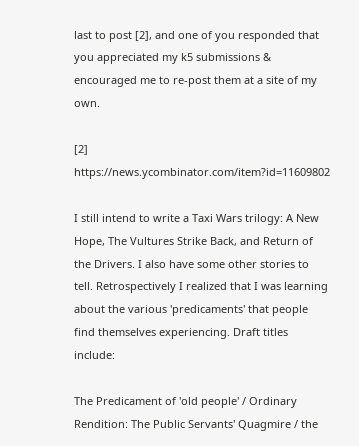last to post [2], and one of you responded that you appreciated my k5 submissions & encouraged me to re-post them at a site of my own.

[2] https://news.ycombinator.com/item?id=11609802

I still intend to write a Taxi Wars trilogy: A New Hope, The Vultures Strike Back, and Return of the Drivers. I also have some other stories to tell. Retrospectively I realized that I was learning about the various 'predicaments' that people find themselves experiencing. Draft titles include:

The Predicament of 'old people' / Ordinary Rendition: The Public Servants' Quagmire / the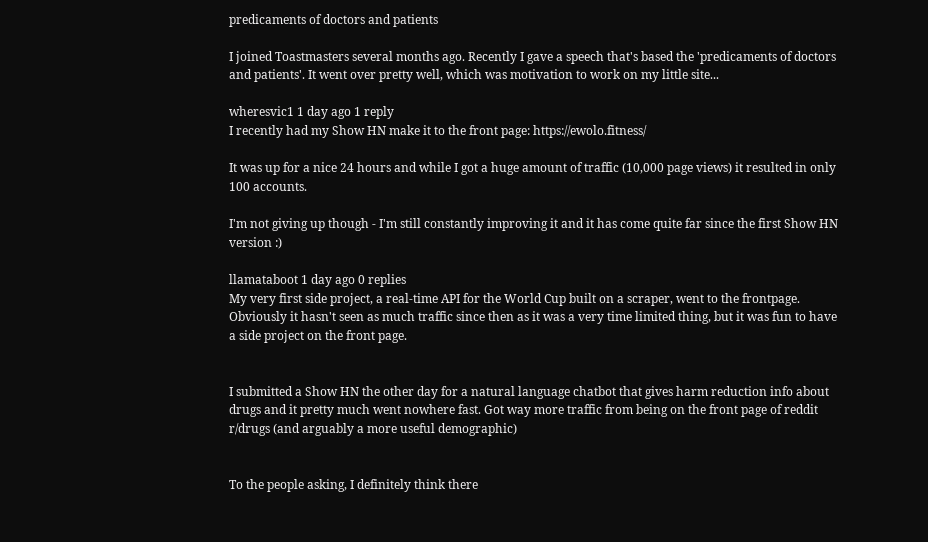predicaments of doctors and patients

I joined Toastmasters several months ago. Recently I gave a speech that's based the 'predicaments of doctors and patients'. It went over pretty well, which was motivation to work on my little site...

wheresvic1 1 day ago 1 reply
I recently had my Show HN make it to the front page: https://ewolo.fitness/

It was up for a nice 24 hours and while I got a huge amount of traffic (10,000 page views) it resulted in only 100 accounts.

I'm not giving up though - I'm still constantly improving it and it has come quite far since the first Show HN version :)

llamataboot 1 day ago 0 replies
My very first side project, a real-time API for the World Cup built on a scraper, went to the frontpage. Obviously it hasn't seen as much traffic since then as it was a very time limited thing, but it was fun to have a side project on the front page.


I submitted a Show HN the other day for a natural language chatbot that gives harm reduction info about drugs and it pretty much went nowhere fast. Got way more traffic from being on the front page of reddit r/drugs (and arguably a more useful demographic)


To the people asking, I definitely think there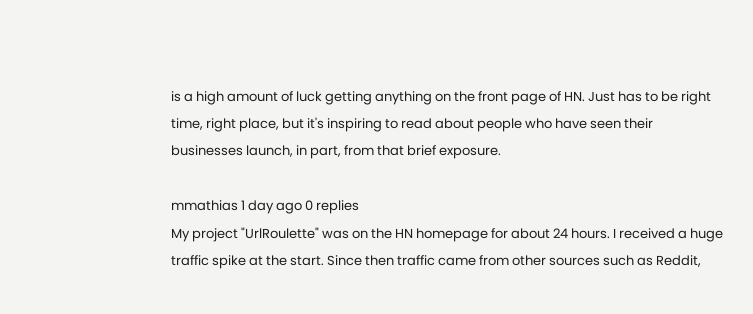is a high amount of luck getting anything on the front page of HN. Just has to be right time, right place, but it's inspiring to read about people who have seen their businesses launch, in part, from that brief exposure.

mmathias 1 day ago 0 replies
My project "UrlRoulette" was on the HN homepage for about 24 hours. I received a huge traffic spike at the start. Since then traffic came from other sources such as Reddit,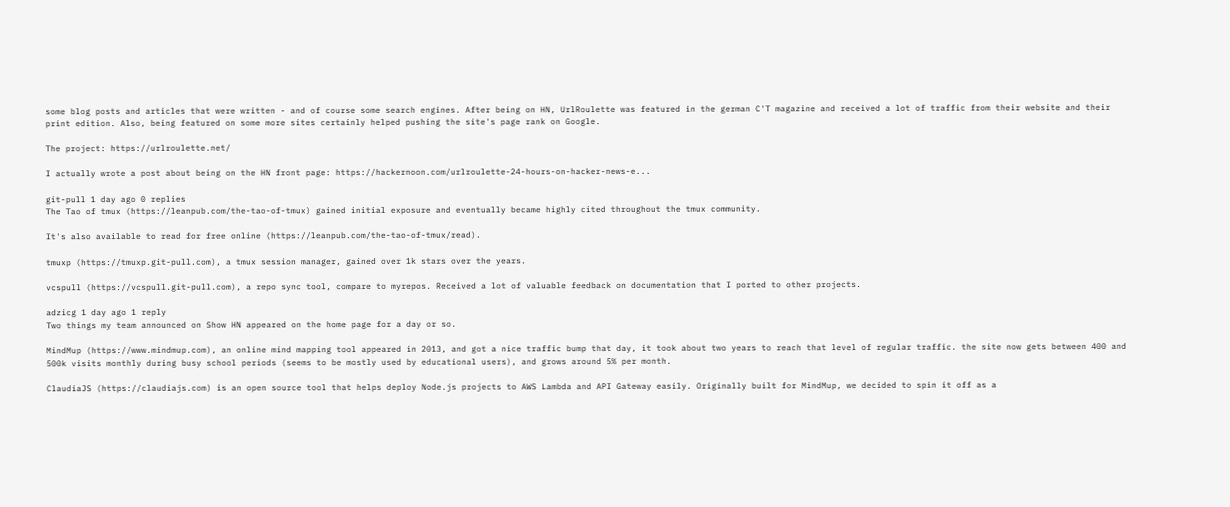some blog posts and articles that were written - and of course some search engines. After being on HN, UrlRoulette was featured in the german C'T magazine and received a lot of traffic from their website and their print edition. Also, being featured on some more sites certainly helped pushing the site's page rank on Google.

The project: https://urlroulette.net/

I actually wrote a post about being on the HN front page: https://hackernoon.com/urlroulette-24-hours-on-hacker-news-e...

git-pull 1 day ago 0 replies
The Tao of tmux (https://leanpub.com/the-tao-of-tmux) gained initial exposure and eventually became highly cited throughout the tmux community.

It's also available to read for free online (https://leanpub.com/the-tao-of-tmux/read).

tmuxp (https://tmuxp.git-pull.com), a tmux session manager, gained over 1k stars over the years.

vcspull (https://vcspull.git-pull.com), a repo sync tool, compare to myrepos. Received a lot of valuable feedback on documentation that I ported to other projects.

adzicg 1 day ago 1 reply
Two things my team announced on Show HN appeared on the home page for a day or so.

MindMup (https://www.mindmup.com), an online mind mapping tool appeared in 2013, and got a nice traffic bump that day, it took about two years to reach that level of regular traffic. the site now gets between 400 and 500k visits monthly during busy school periods (seems to be mostly used by educational users), and grows around 5% per month.

ClaudiaJS (https://claudiajs.com) is an open source tool that helps deploy Node.js projects to AWS Lambda and API Gateway easily. Originally built for MindMup, we decided to spin it off as a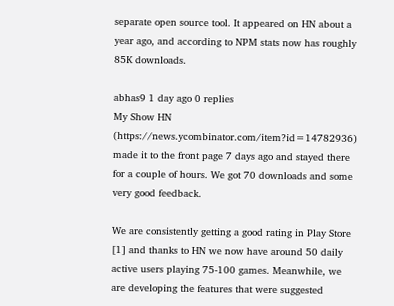separate open source tool. It appeared on HN about a year ago, and according to NPM stats now has roughly 85K downloads.

abhas9 1 day ago 0 replies
My Show HN (https://news.ycombinator.com/item?id=14782936) made it to the front page 7 days ago and stayed there for a couple of hours. We got 70 downloads and some very good feedback.

We are consistently getting a good rating in Play Store [1] and thanks to HN we now have around 50 daily active users playing 75-100 games. Meanwhile, we are developing the features that were suggested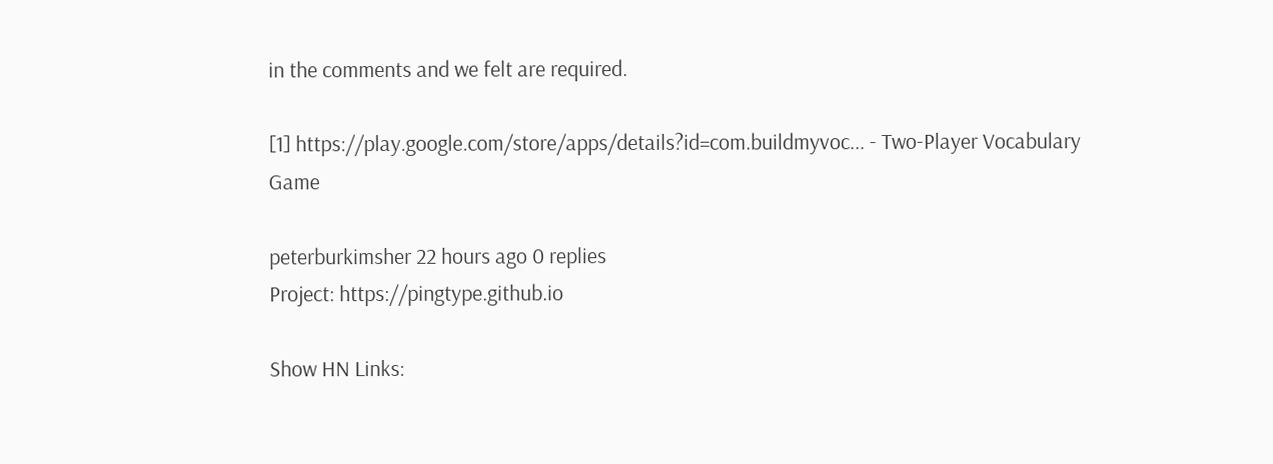in the comments and we felt are required.

[1] https://play.google.com/store/apps/details?id=com.buildmyvoc... - Two-Player Vocabulary Game

peterburkimsher 22 hours ago 0 replies
Project: https://pingtype.github.io

Show HN Links: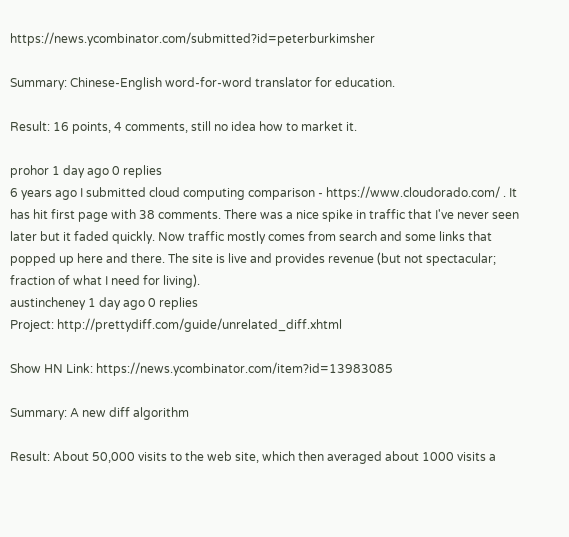https://news.ycombinator.com/submitted?id=peterburkimsher

Summary: Chinese-English word-for-word translator for education.

Result: 16 points, 4 comments, still no idea how to market it.

prohor 1 day ago 0 replies
6 years ago I submitted cloud computing comparison - https://www.cloudorado.com/ . It has hit first page with 38 comments. There was a nice spike in traffic that I've never seen later but it faded quickly. Now traffic mostly comes from search and some links that popped up here and there. The site is live and provides revenue (but not spectacular; fraction of what I need for living).
austincheney 1 day ago 0 replies
Project: http://prettydiff.com/guide/unrelated_diff.xhtml

Show HN Link: https://news.ycombinator.com/item?id=13983085

Summary: A new diff algorithm

Result: About 50,000 visits to the web site, which then averaged about 1000 visits a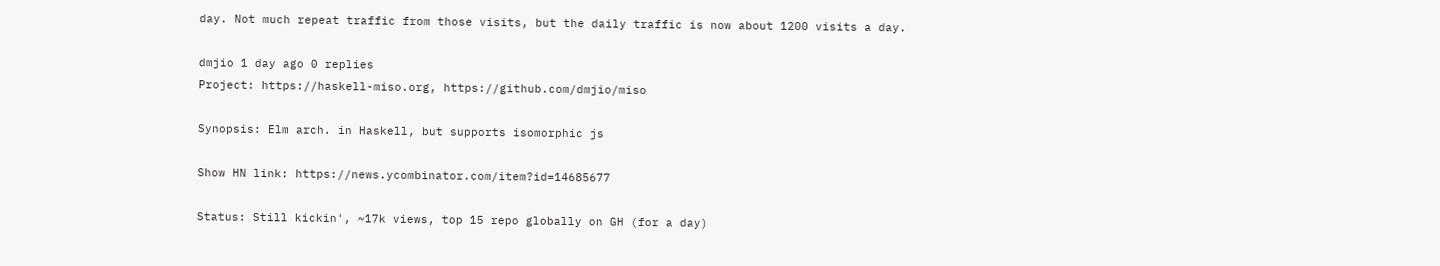day. Not much repeat traffic from those visits, but the daily traffic is now about 1200 visits a day.

dmjio 1 day ago 0 replies
Project: https://haskell-miso.org, https://github.com/dmjio/miso

Synopsis: Elm arch. in Haskell, but supports isomorphic js

Show HN link: https://news.ycombinator.com/item?id=14685677

Status: Still kickin', ~17k views, top 15 repo globally on GH (for a day)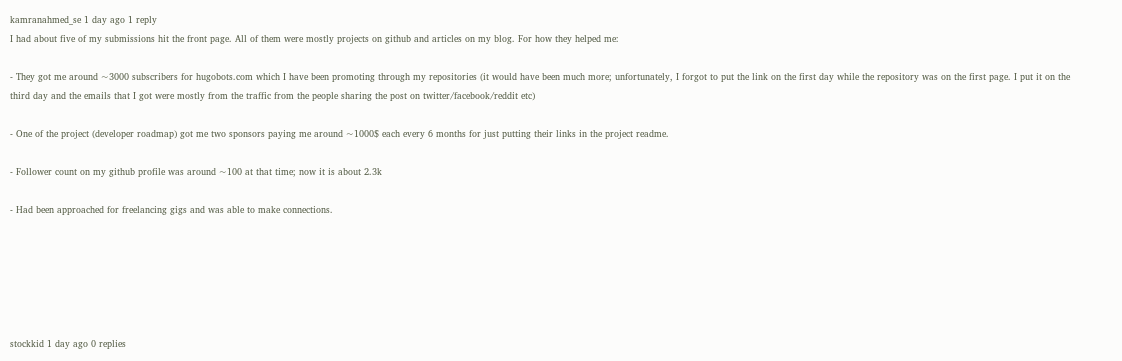kamranahmed_se 1 day ago 1 reply
I had about five of my submissions hit the front page. All of them were mostly projects on github and articles on my blog. For how they helped me:

- They got me around ~3000 subscribers for hugobots.com which I have been promoting through my repositories (it would have been much more; unfortunately, I forgot to put the link on the first day while the repository was on the first page. I put it on the third day and the emails that I got were mostly from the traffic from the people sharing the post on twitter/facebook/reddit etc)

- One of the project (developer roadmap) got me two sponsors paying me around ~1000$ each every 6 months for just putting their links in the project readme.

- Follower count on my github profile was around ~100 at that time; now it is about 2.3k

- Had been approached for freelancing gigs and was able to make connections.






stockkid 1 day ago 0 replies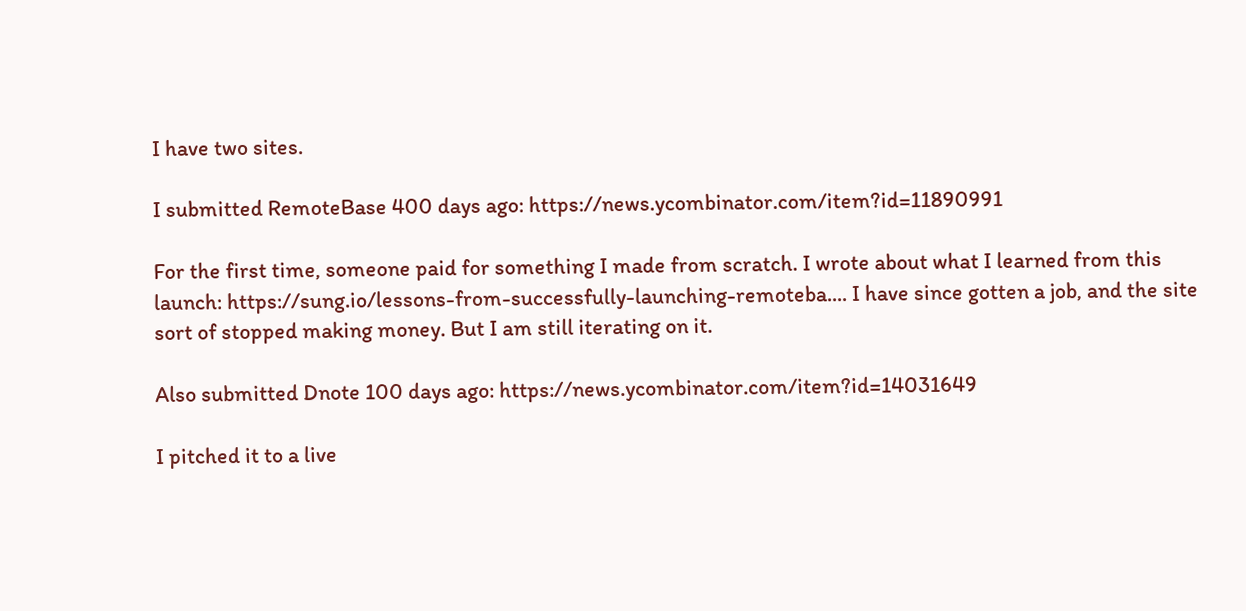I have two sites.

I submitted RemoteBase 400 days ago: https://news.ycombinator.com/item?id=11890991

For the first time, someone paid for something I made from scratch. I wrote about what I learned from this launch: https://sung.io/lessons-from-successfully-launching-remoteba.... I have since gotten a job, and the site sort of stopped making money. But I am still iterating on it.

Also submitted Dnote 100 days ago: https://news.ycombinator.com/item?id=14031649

I pitched it to a live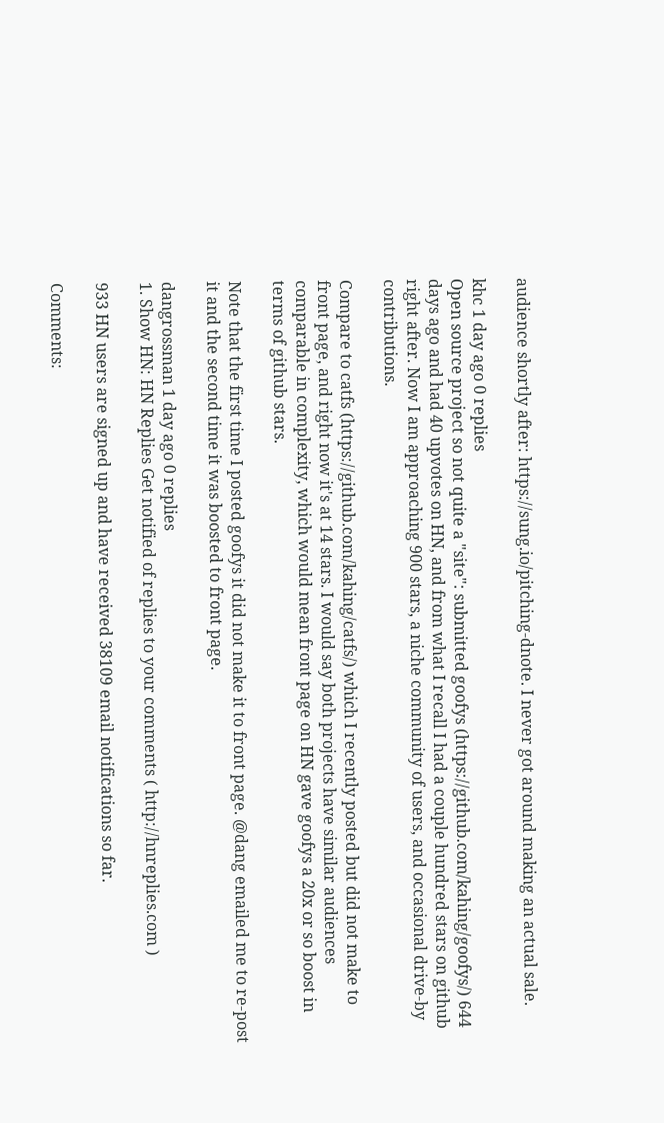audience shortly after: https://sung.io/pitching-dnote. I never got around making an actual sale.

khc 1 day ago 0 replies
Open source project so not quite a "site": submitted goofys (https://github.com/kahing/goofys/) 644 days ago and had 40 upvotes on HN, and from what I recall I had a couple hundred stars on github right after. Now I am approaching 900 stars, a niche community of users, and occasional drive-by contributions.

Compare to catfs (https://github.com/kahing/catfs/) which I recently posted but did not make to front page, and right now it's at 14 stars. I would say both projects have similar audiences comparable in complexity, which would mean front page on HN gave goofys a 20x or so boost in terms of github stars.

Note that the first time I posted goofys it did not make it to front page. @dang emailed me to re-post it and the second time it was boosted to front page.

dangrossman 1 day ago 0 replies
1. Show HN: HN Replies Get notified of replies to your comments ( http://hnreplies.com )

933 HN users are signed up and have received 38109 email notifications so far.

Comments: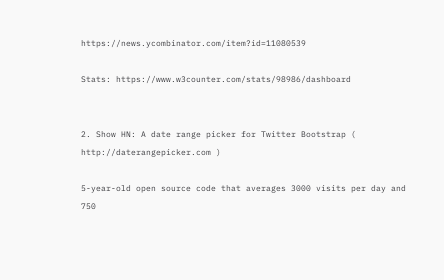https://news.ycombinator.com/item?id=11080539

Stats: https://www.w3counter.com/stats/98986/dashboard


2. Show HN: A date range picker for Twitter Bootstrap ( http://daterangepicker.com )

5-year-old open source code that averages 3000 visits per day and 750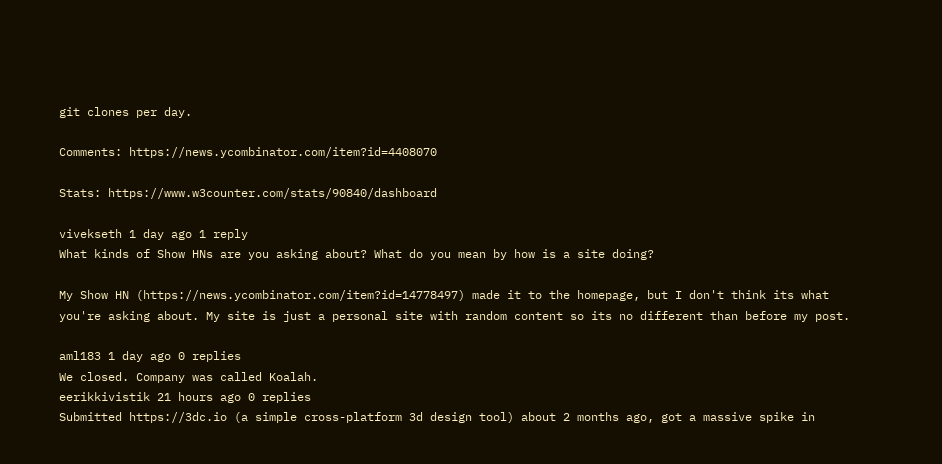git clones per day.

Comments: https://news.ycombinator.com/item?id=4408070

Stats: https://www.w3counter.com/stats/90840/dashboard

vivekseth 1 day ago 1 reply
What kinds of Show HNs are you asking about? What do you mean by how is a site doing?

My Show HN (https://news.ycombinator.com/item?id=14778497) made it to the homepage, but I don't think its what you're asking about. My site is just a personal site with random content so its no different than before my post.

aml183 1 day ago 0 replies
We closed. Company was called Koalah.
eerikkivistik 21 hours ago 0 replies
Submitted https://3dc.io (a simple cross-platform 3d design tool) about 2 months ago, got a massive spike in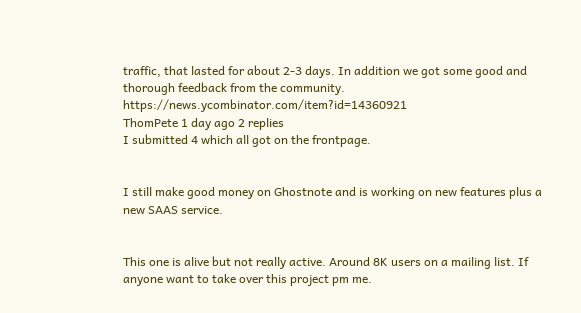traffic, that lasted for about 2-3 days. In addition we got some good and thorough feedback from the community. https://news.ycombinator.com/item?id=14360921
ThomPete 1 day ago 2 replies
I submitted 4 which all got on the frontpage.


I still make good money on Ghostnote and is working on new features plus a new SAAS service.


This one is alive but not really active. Around 8K users on a mailing list. If anyone want to take over this project pm me.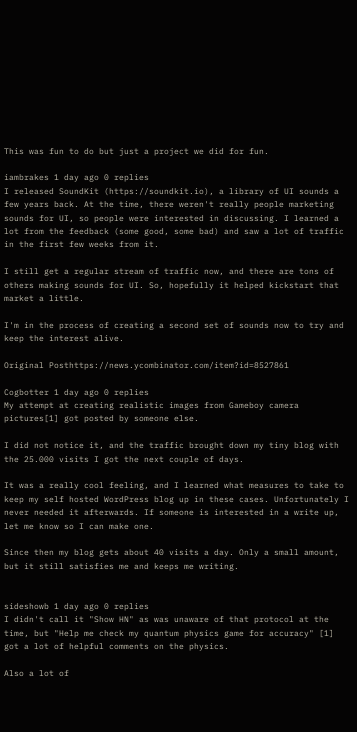This was fun to do but just a project we did for fun.

iambrakes 1 day ago 0 replies
I released SoundKit (https://soundkit.io), a library of UI sounds a few years back. At the time, there weren't really people marketing sounds for UI, so people were interested in discussing. I learned a lot from the feedback (some good, some bad) and saw a lot of traffic in the first few weeks from it.

I still get a regular stream of traffic now, and there are tons of others making sounds for UI. So, hopefully it helped kickstart that market a little.

I'm in the process of creating a second set of sounds now to try and keep the interest alive.

Original Posthttps://news.ycombinator.com/item?id=8527861

Cogbotter 1 day ago 0 replies
My attempt at creating realistic images from Gameboy camera pictures[1] got posted by someone else.

I did not notice it, and the traffic brought down my tiny blog with the 25.000 visits I got the next couple of days.

It was a really cool feeling, and I learned what measures to take to keep my self hosted WordPress blog up in these cases. Unfortunately I never needed it afterwards. If someone is interested in a write up, let me know so I can make one.

Since then my blog gets about 40 visits a day. Only a small amount, but it still satisfies me and keeps me writing.


sideshowb 1 day ago 0 replies
I didn't call it "Show HN" as was unaware of that protocol at the time, but "Help me check my quantum physics game for accuracy" [1] got a lot of helpful comments on the physics.

Also a lot of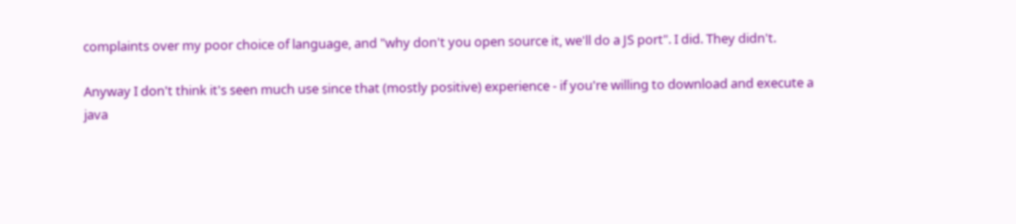complaints over my poor choice of language, and "why don't you open source it, we'll do a JS port". I did. They didn't.

Anyway I don't think it's seen much use since that (mostly positive) experience - if you're willing to download and execute a java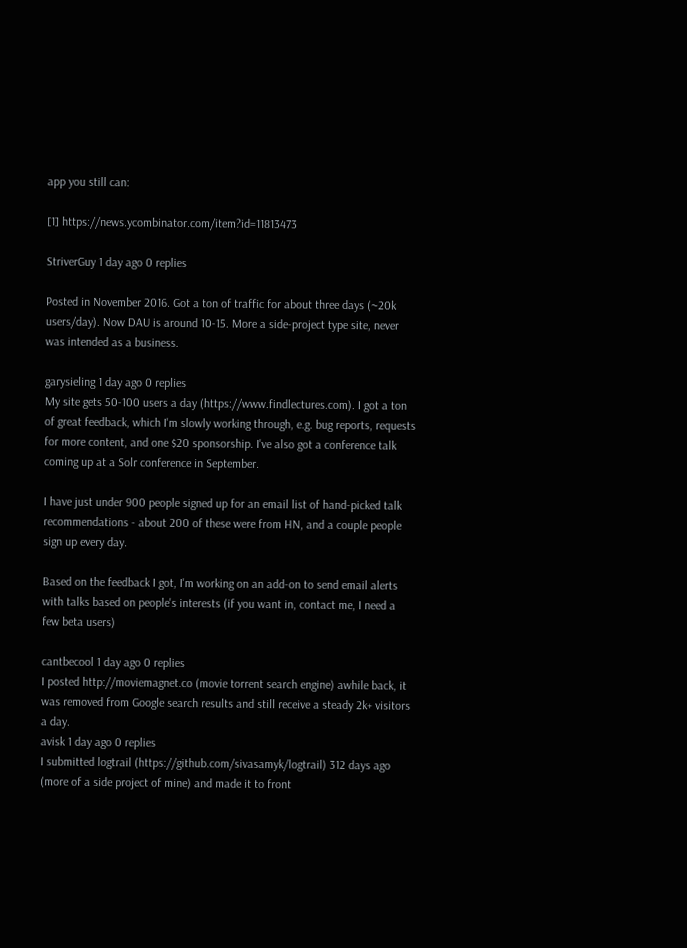app you still can:

[1] https://news.ycombinator.com/item?id=11813473

StriverGuy 1 day ago 0 replies

Posted in November 2016. Got a ton of traffic for about three days (~20k users/day). Now DAU is around 10-15. More a side-project type site, never was intended as a business.

garysieling 1 day ago 0 replies
My site gets 50-100 users a day (https://www.findlectures.com). I got a ton of great feedback, which I'm slowly working through, e.g. bug reports, requests for more content, and one $20 sponsorship. I've also got a conference talk coming up at a Solr conference in September.

I have just under 900 people signed up for an email list of hand-picked talk recommendations - about 200 of these were from HN, and a couple people sign up every day.

Based on the feedback I got, I'm working on an add-on to send email alerts with talks based on people's interests (if you want in, contact me, I need a few beta users)

cantbecool 1 day ago 0 replies
I posted http://moviemagnet.co (movie torrent search engine) awhile back, it was removed from Google search results and still receive a steady 2k+ visitors a day.
avisk 1 day ago 0 replies
I submitted logtrail (https://github.com/sivasamyk/logtrail) 312 days ago (more of a side project of mine) and made it to front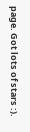page. Got lots of stars :).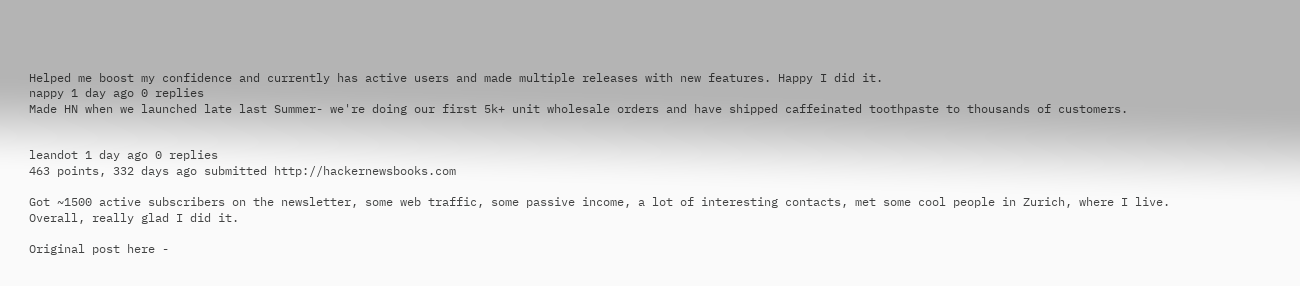Helped me boost my confidence and currently has active users and made multiple releases with new features. Happy I did it.
nappy 1 day ago 0 replies
Made HN when we launched late last Summer- we're doing our first 5k+ unit wholesale orders and have shipped caffeinated toothpaste to thousands of customers.


leandot 1 day ago 0 replies
463 points, 332 days ago submitted http://hackernewsbooks.com

Got ~1500 active subscribers on the newsletter, some web traffic, some passive income, a lot of interesting contacts, met some cool people in Zurich, where I live. Overall, really glad I did it.

Original post here -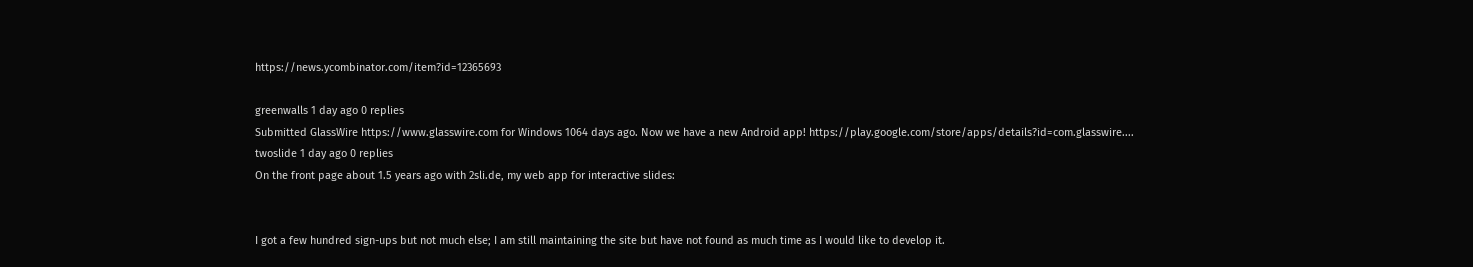https://news.ycombinator.com/item?id=12365693

greenwalls 1 day ago 0 replies
Submitted GlassWire https://www.glasswire.com for Windows 1064 days ago. Now we have a new Android app! https://play.google.com/store/apps/details?id=com.glasswire....
twoslide 1 day ago 0 replies
On the front page about 1.5 years ago with 2sli.de, my web app for interactive slides:


I got a few hundred sign-ups but not much else; I am still maintaining the site but have not found as much time as I would like to develop it.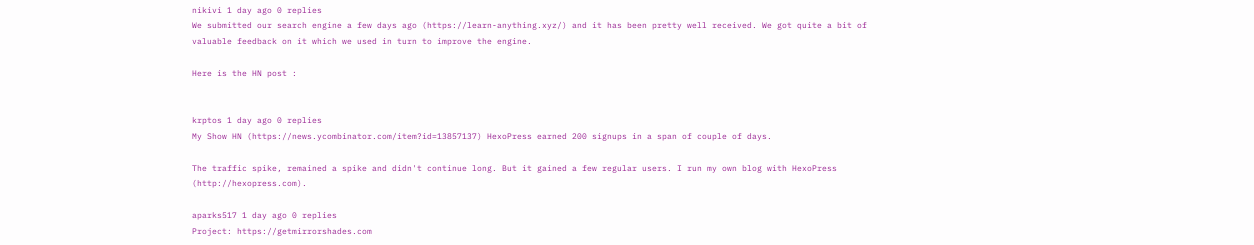nikivi 1 day ago 0 replies
We submitted our search engine a few days ago (https://learn-anything.xyz/) and it has been pretty well received. We got quite a bit of valuable feedback on it which we used in turn to improve the engine.

Here is the HN post :


krptos 1 day ago 0 replies
My Show HN (https://news.ycombinator.com/item?id=13857137) HexoPress earned 200 signups in a span of couple of days.

The traffic spike, remained a spike and didn't continue long. But it gained a few regular users. I run my own blog with HexoPress (http://hexopress.com).

aparks517 1 day ago 0 replies
Project: https://getmirrorshades.com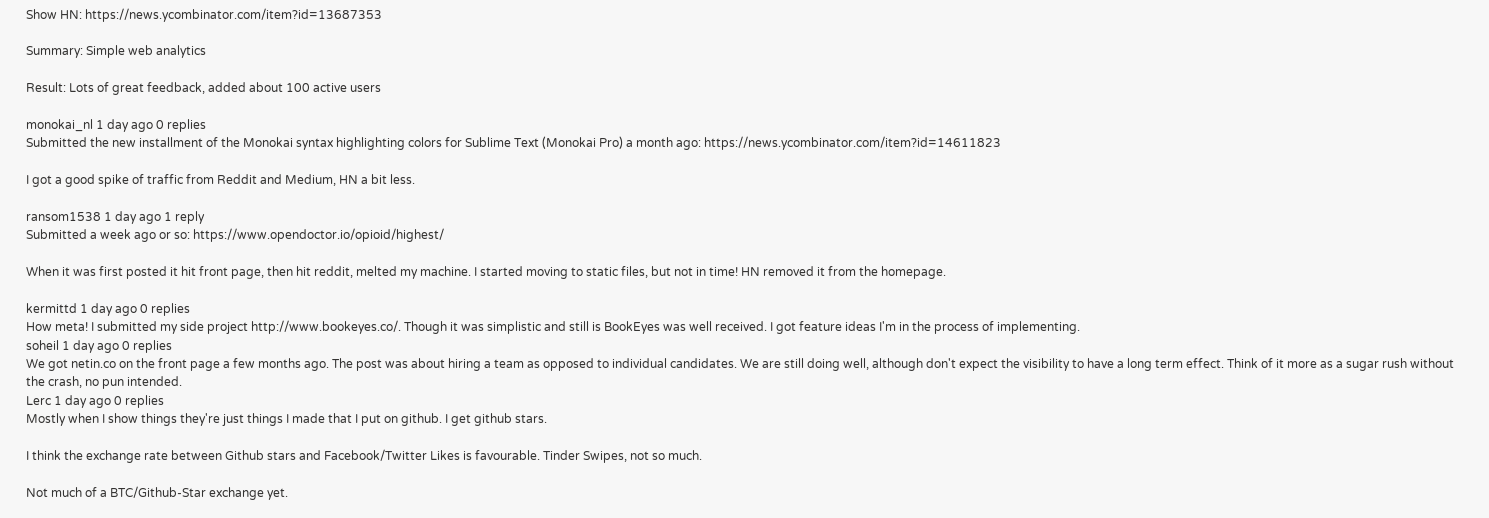Show HN: https://news.ycombinator.com/item?id=13687353

Summary: Simple web analytics

Result: Lots of great feedback, added about 100 active users

monokai_nl 1 day ago 0 replies
Submitted the new installment of the Monokai syntax highlighting colors for Sublime Text (Monokai Pro) a month ago: https://news.ycombinator.com/item?id=14611823

I got a good spike of traffic from Reddit and Medium, HN a bit less.

ransom1538 1 day ago 1 reply
Submitted a week ago or so: https://www.opendoctor.io/opioid/highest/

When it was first posted it hit front page, then hit reddit, melted my machine. I started moving to static files, but not in time! HN removed it from the homepage.

kermittd 1 day ago 0 replies
How meta! I submitted my side project http://www.bookeyes.co/. Though it was simplistic and still is BookEyes was well received. I got feature ideas I'm in the process of implementing.
soheil 1 day ago 0 replies
We got netin.co on the front page a few months ago. The post was about hiring a team as opposed to individual candidates. We are still doing well, although don't expect the visibility to have a long term effect. Think of it more as a sugar rush without the crash, no pun intended.
Lerc 1 day ago 0 replies
Mostly when I show things they're just things I made that I put on github. I get github stars.

I think the exchange rate between Github stars and Facebook/Twitter Likes is favourable. Tinder Swipes, not so much.

Not much of a BTC/Github-Star exchange yet.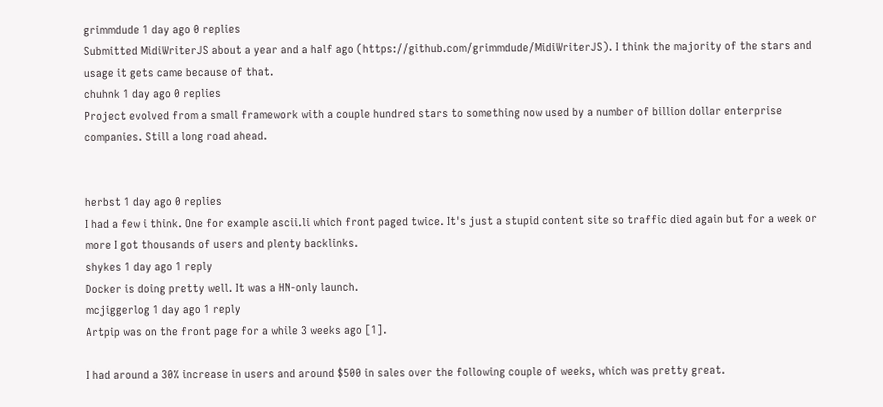grimmdude 1 day ago 0 replies
Submitted MidiWriterJS about a year and a half ago (https://github.com/grimmdude/MidiWriterJS). I think the majority of the stars and usage it gets came because of that.
chuhnk 1 day ago 0 replies
Project evolved from a small framework with a couple hundred stars to something now used by a number of billion dollar enterprise companies. Still a long road ahead.


herbst 1 day ago 0 replies
I had a few i think. One for example ascii.li which front paged twice. It's just a stupid content site so traffic died again but for a week or more I got thousands of users and plenty backlinks.
shykes 1 day ago 1 reply
Docker is doing pretty well. It was a HN-only launch.
mcjiggerlog 1 day ago 1 reply
Artpip was on the front page for a while 3 weeks ago [1].

I had around a 30% increase in users and around $500 in sales over the following couple of weeks, which was pretty great.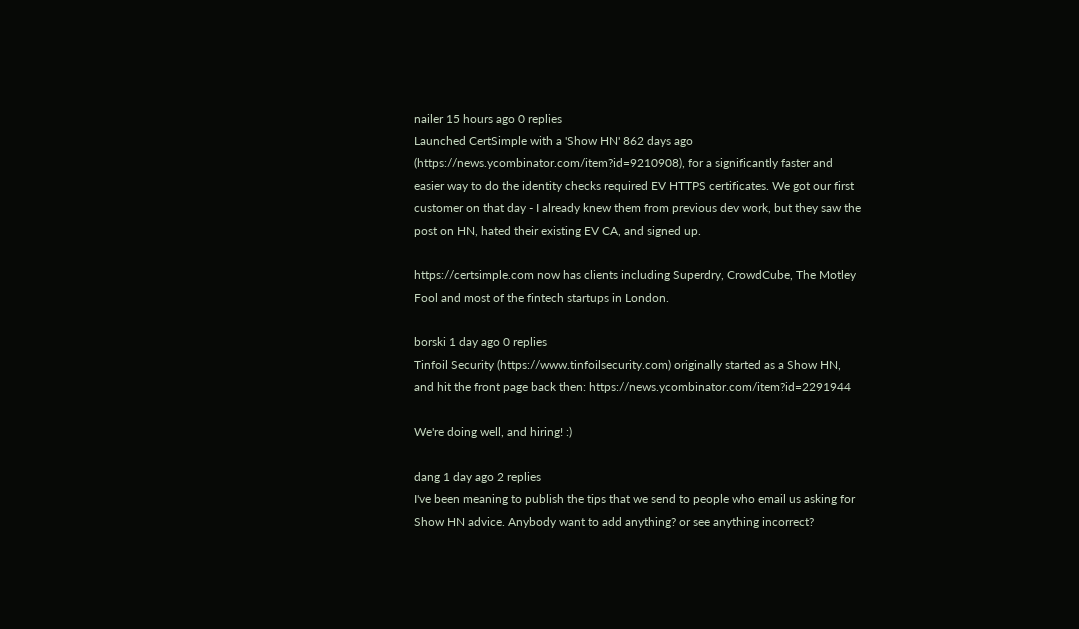nailer 15 hours ago 0 replies
Launched CertSimple with a 'Show HN' 862 days ago (https://news.ycombinator.com/item?id=9210908), for a significantly faster and easier way to do the identity checks required EV HTTPS certificates. We got our first customer on that day - I already knew them from previous dev work, but they saw the post on HN, hated their existing EV CA, and signed up.

https://certsimple.com now has clients including Superdry, CrowdCube, The Motley Fool and most of the fintech startups in London.

borski 1 day ago 0 replies
Tinfoil Security (https://www.tinfoilsecurity.com) originally started as a Show HN, and hit the front page back then: https://news.ycombinator.com/item?id=2291944

We're doing well, and hiring! :)

dang 1 day ago 2 replies
I've been meaning to publish the tips that we send to people who email us asking for Show HN advice. Anybody want to add anything? or see anything incorrect?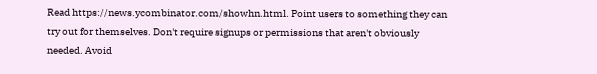Read https://news.ycombinator.com/showhn.html. Point users to something they can try out for themselves. Don't require signups or permissions that aren't obviously needed. Avoid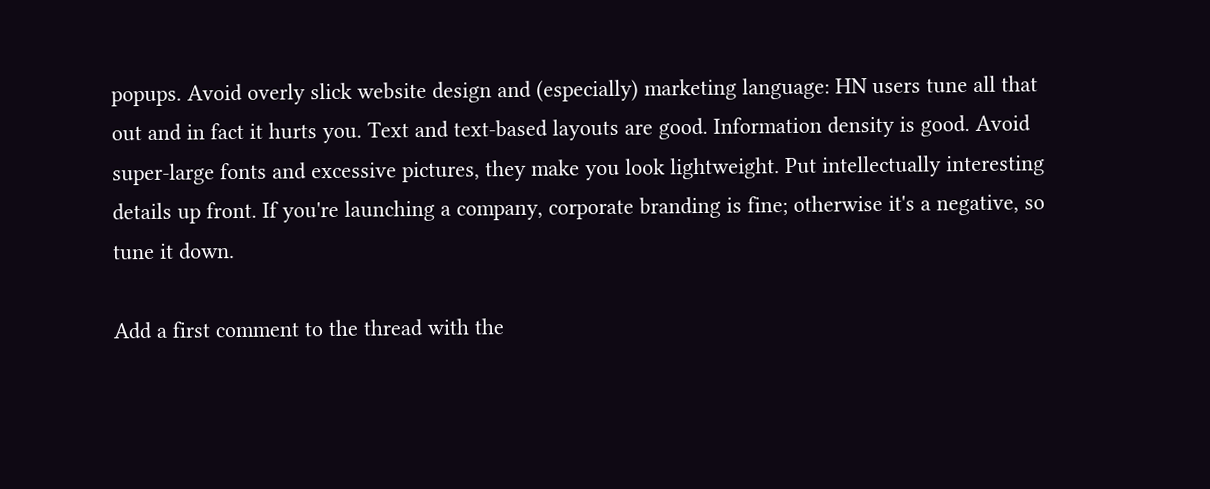popups. Avoid overly slick website design and (especially) marketing language: HN users tune all that out and in fact it hurts you. Text and text-based layouts are good. Information density is good. Avoid super-large fonts and excessive pictures, they make you look lightweight. Put intellectually interesting details up front. If you're launching a company, corporate branding is fine; otherwise it's a negative, so tune it down.

Add a first comment to the thread with the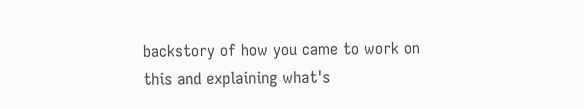backstory of how you came to work on this and explaining what's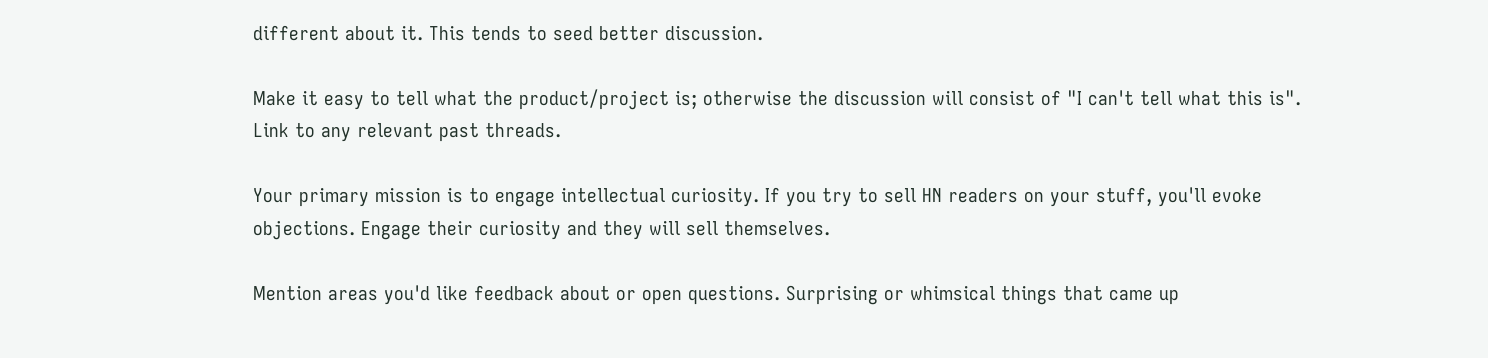different about it. This tends to seed better discussion.

Make it easy to tell what the product/project is; otherwise the discussion will consist of "I can't tell what this is". Link to any relevant past threads.

Your primary mission is to engage intellectual curiosity. If you try to sell HN readers on your stuff, you'll evoke objections. Engage their curiosity and they will sell themselves.

Mention areas you'd like feedback about or open questions. Surprising or whimsical things that came up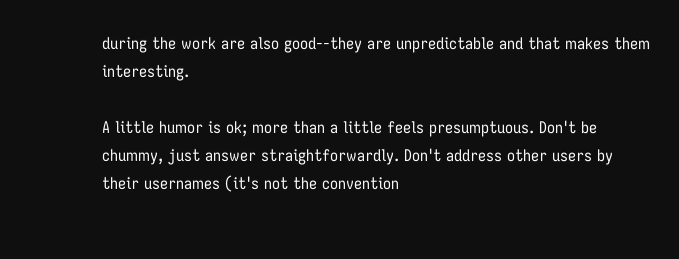during the work are also good--they are unpredictable and that makes them interesting.

A little humor is ok; more than a little feels presumptuous. Don't be chummy, just answer straightforwardly. Don't address other users by their usernames (it's not the convention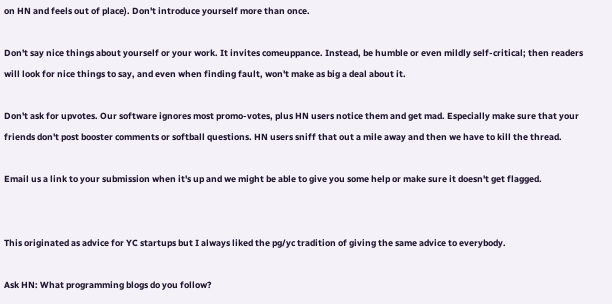on HN and feels out of place). Don't introduce yourself more than once.

Don't say nice things about yourself or your work. It invites comeuppance. Instead, be humble or even mildly self-critical; then readers will look for nice things to say, and even when finding fault, won't make as big a deal about it.

Don't ask for upvotes. Our software ignores most promo-votes, plus HN users notice them and get mad. Especially make sure that your friends don't post booster comments or softball questions. HN users sniff that out a mile away and then we have to kill the thread.

Email us a link to your submission when it's up and we might be able to give you some help or make sure it doesn't get flagged.


This originated as advice for YC startups but I always liked the pg/yc tradition of giving the same advice to everybody.

Ask HN: What programming blogs do you follow?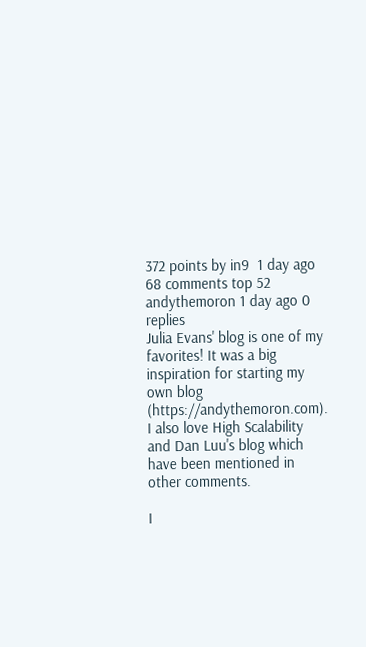372 points by in9  1 day ago   68 comments top 52
andythemoron 1 day ago 0 replies
Julia Evans' blog is one of my favorites! It was a big inspiration for starting my own blog (https://andythemoron.com). I also love High Scalability and Dan Luu's blog which have been mentioned in other comments.

I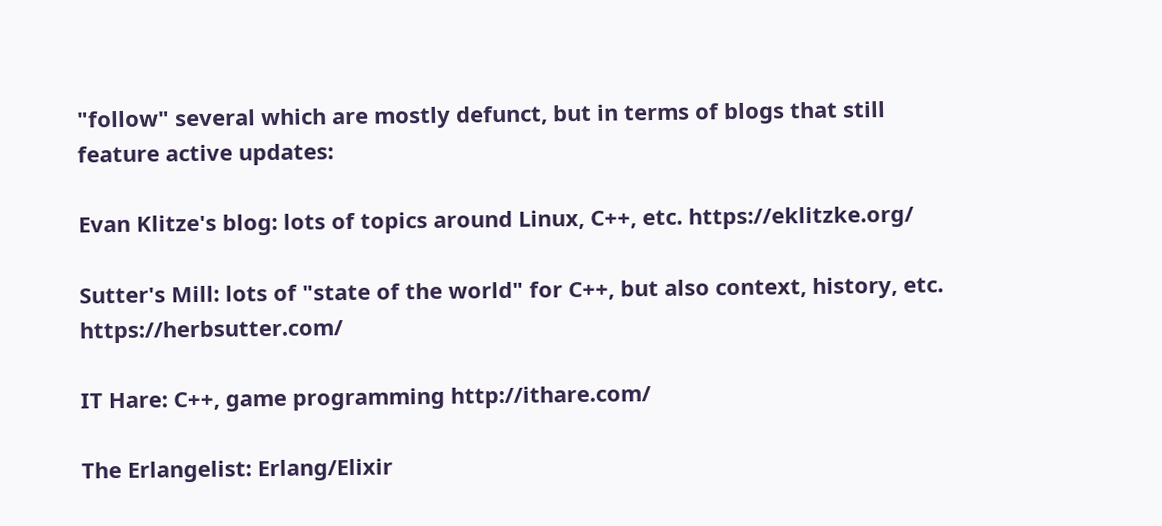"follow" several which are mostly defunct, but in terms of blogs that still feature active updates:

Evan Klitze's blog: lots of topics around Linux, C++, etc. https://eklitzke.org/

Sutter's Mill: lots of "state of the world" for C++, but also context, history, etc. https://herbsutter.com/

IT Hare: C++, game programming http://ithare.com/

The Erlangelist: Erlang/Elixir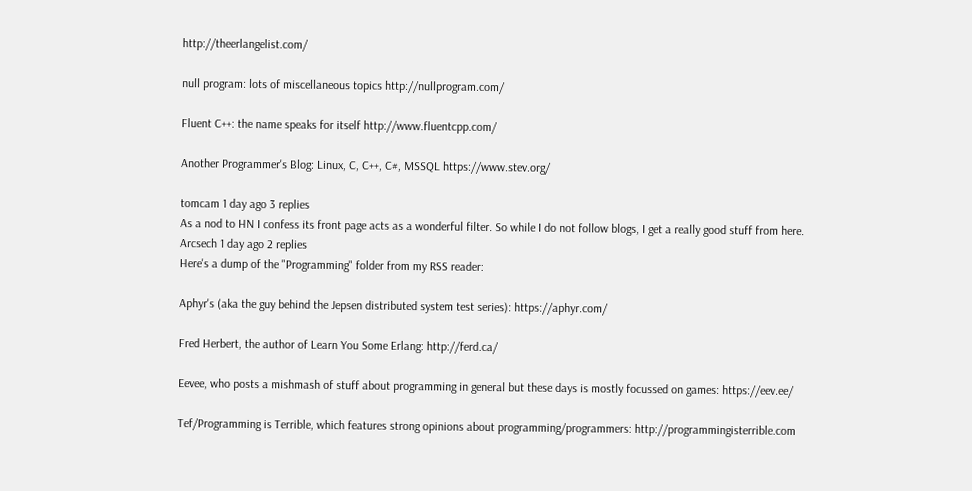http://theerlangelist.com/

null program: lots of miscellaneous topics http://nullprogram.com/

Fluent C++: the name speaks for itself http://www.fluentcpp.com/

Another Programmer's Blog: Linux, C, C++, C#, MSSQL https://www.stev.org/

tomcam 1 day ago 3 replies
As a nod to HN I confess its front page acts as a wonderful filter. So while I do not follow blogs, I get a really good stuff from here.
Arcsech 1 day ago 2 replies
Here's a dump of the "Programming" folder from my RSS reader:

Aphyr's (aka the guy behind the Jepsen distributed system test series): https://aphyr.com/

Fred Herbert, the author of Learn You Some Erlang: http://ferd.ca/

Eevee, who posts a mishmash of stuff about programming in general but these days is mostly focussed on games: https://eev.ee/

Tef/Programming is Terrible, which features strong opinions about programming/programmers: http://programmingisterrible.com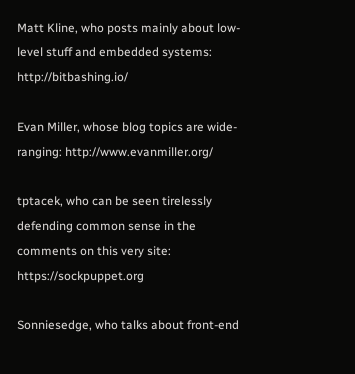Matt Kline, who posts mainly about low-level stuff and embedded systems: http://bitbashing.io/

Evan Miller, whose blog topics are wide-ranging: http://www.evanmiller.org/

tptacek, who can be seen tirelessly defending common sense in the comments on this very site: https://sockpuppet.org

Sonniesedge, who talks about front-end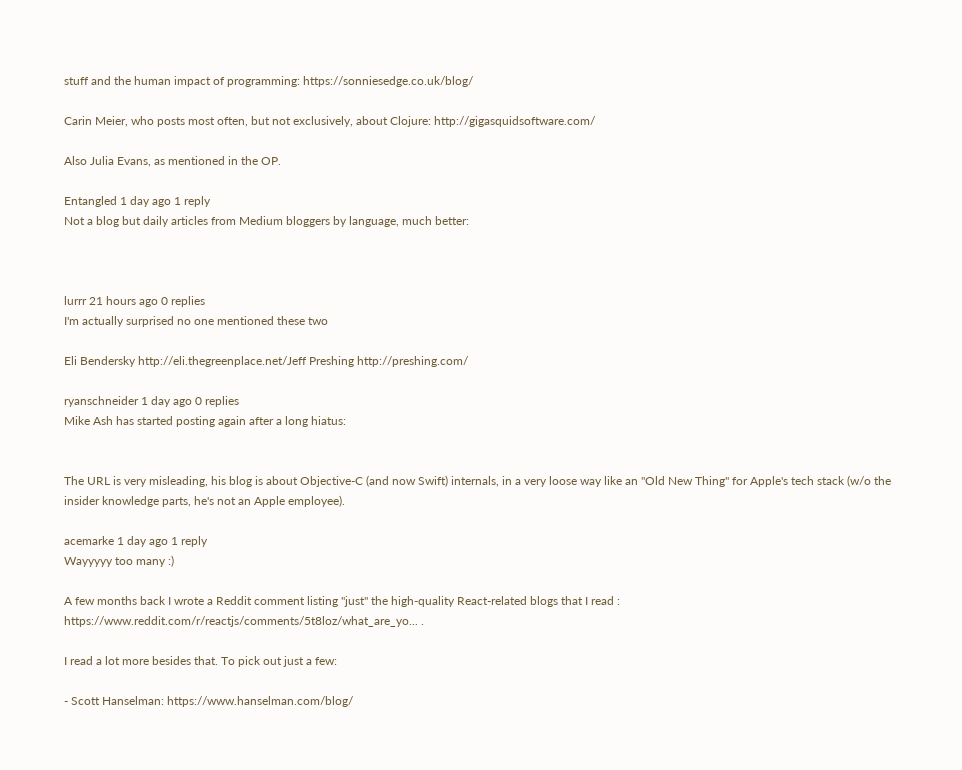stuff and the human impact of programming: https://sonniesedge.co.uk/blog/

Carin Meier, who posts most often, but not exclusively, about Clojure: http://gigasquidsoftware.com/

Also Julia Evans, as mentioned in the OP.

Entangled 1 day ago 1 reply
Not a blog but daily articles from Medium bloggers by language, much better:



lurrr 21 hours ago 0 replies
I'm actually surprised no one mentioned these two

Eli Bendersky http://eli.thegreenplace.net/Jeff Preshing http://preshing.com/

ryanschneider 1 day ago 0 replies
Mike Ash has started posting again after a long hiatus:


The URL is very misleading, his blog is about Objective-C (and now Swift) internals, in a very loose way like an "Old New Thing" for Apple's tech stack (w/o the insider knowledge parts, he's not an Apple employee).

acemarke 1 day ago 1 reply
Wayyyyy too many :)

A few months back I wrote a Reddit comment listing "just" the high-quality React-related blogs that I read : https://www.reddit.com/r/reactjs/comments/5t8loz/what_are_yo... .

I read a lot more besides that. To pick out just a few:

- Scott Hanselman: https://www.hanselman.com/blog/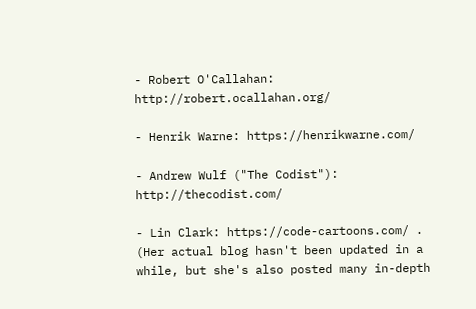- Robert O'Callahan: http://robert.ocallahan.org/

- Henrik Warne: https://henrikwarne.com/

- Andrew Wulf ("The Codist"): http://thecodist.com/

- Lin Clark: https://code-cartoons.com/ . (Her actual blog hasn't been updated in a while, but she's also posted many in-depth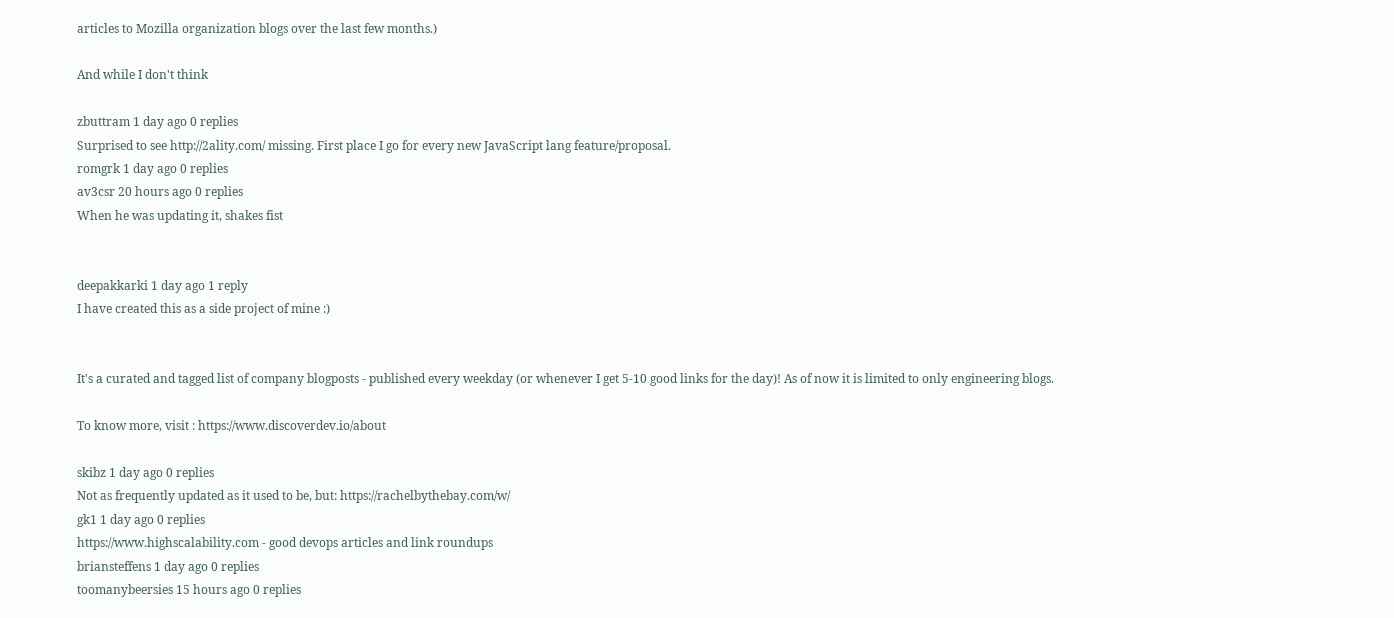articles to Mozilla organization blogs over the last few months.)

And while I don't think

zbuttram 1 day ago 0 replies
Surprised to see http://2ality.com/ missing. First place I go for every new JavaScript lang feature/proposal.
romgrk 1 day ago 0 replies
av3csr 20 hours ago 0 replies
When he was updating it, shakes fist


deepakkarki 1 day ago 1 reply
I have created this as a side project of mine :)


It's a curated and tagged list of company blogposts - published every weekday (or whenever I get 5-10 good links for the day)! As of now it is limited to only engineering blogs.

To know more, visit : https://www.discoverdev.io/about

skibz 1 day ago 0 replies
Not as frequently updated as it used to be, but: https://rachelbythebay.com/w/
gk1 1 day ago 0 replies
https://www.highscalability.com - good devops articles and link roundups
briansteffens 1 day ago 0 replies
toomanybeersies 15 hours ago 0 replies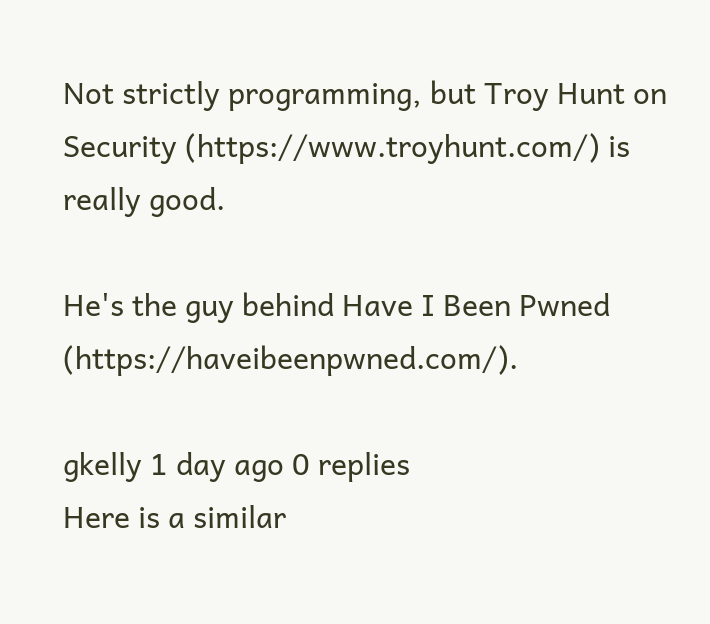Not strictly programming, but Troy Hunt on Security (https://www.troyhunt.com/) is really good.

He's the guy behind Have I Been Pwned (https://haveibeenpwned.com/).

gkelly 1 day ago 0 replies
Here is a similar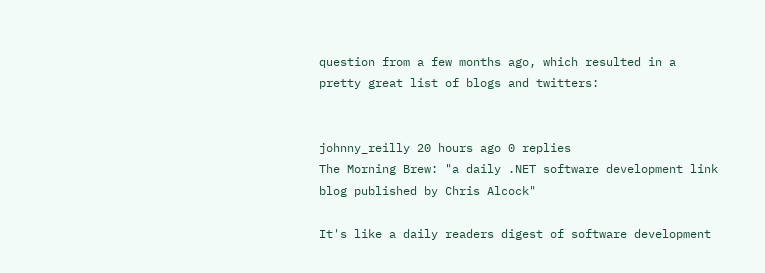question from a few months ago, which resulted in a pretty great list of blogs and twitters:


johnny_reilly 20 hours ago 0 replies
The Morning Brew: "a daily .NET software development link blog published by Chris Alcock"

It's like a daily readers digest of software development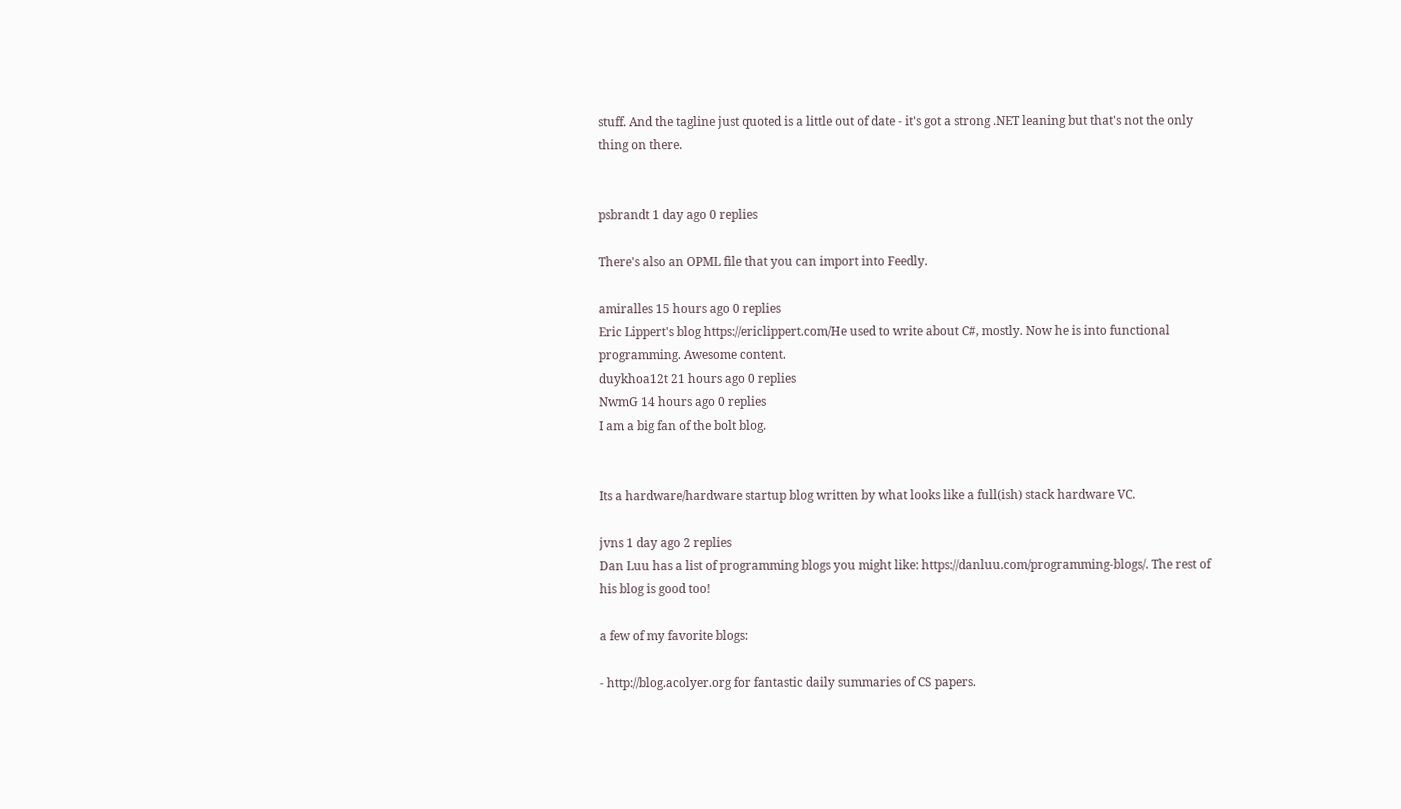stuff. And the tagline just quoted is a little out of date - it's got a strong .NET leaning but that's not the only thing on there.


psbrandt 1 day ago 0 replies

There's also an OPML file that you can import into Feedly.

amiralles 15 hours ago 0 replies
Eric Lippert's blog https://ericlippert.com/He used to write about C#, mostly. Now he is into functional programming. Awesome content.
duykhoa12t 21 hours ago 0 replies
NwmG 14 hours ago 0 replies
I am a big fan of the bolt blog.


Its a hardware/hardware startup blog written by what looks like a full(ish) stack hardware VC.

jvns 1 day ago 2 replies
Dan Luu has a list of programming blogs you might like: https://danluu.com/programming-blogs/. The rest of his blog is good too!

a few of my favorite blogs:

- http://blog.acolyer.org for fantastic daily summaries of CS papers.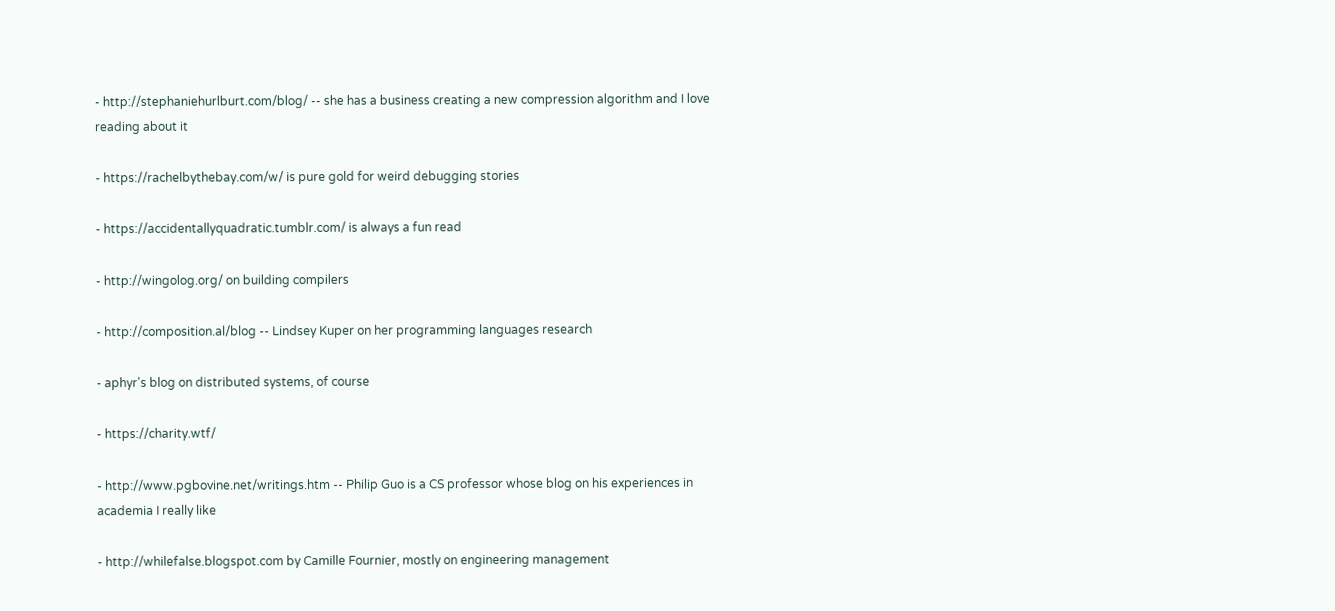- http://stephaniehurlburt.com/blog/ -- she has a business creating a new compression algorithm and I love reading about it

- https://rachelbythebay.com/w/ is pure gold for weird debugging stories

- https://accidentallyquadratic.tumblr.com/ is always a fun read

- http://wingolog.org/ on building compilers

- http://composition.al/blog -- Lindsey Kuper on her programming languages research

- aphyr's blog on distributed systems, of course

- https://charity.wtf/

- http://www.pgbovine.net/writings.htm -- Philip Guo is a CS professor whose blog on his experiences in academia I really like

- http://whilefalse.blogspot.com by Camille Fournier, mostly on engineering management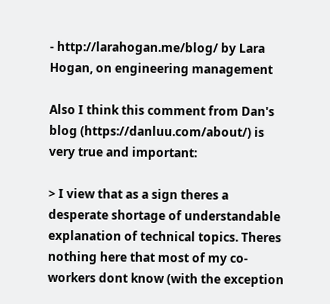- http://larahogan.me/blog/ by Lara Hogan, on engineering management

Also I think this comment from Dan's blog (https://danluu.com/about/) is very true and important:

> I view that as a sign theres a desperate shortage of understandable explanation of technical topics. Theres nothing here that most of my co-workers dont know (with the exception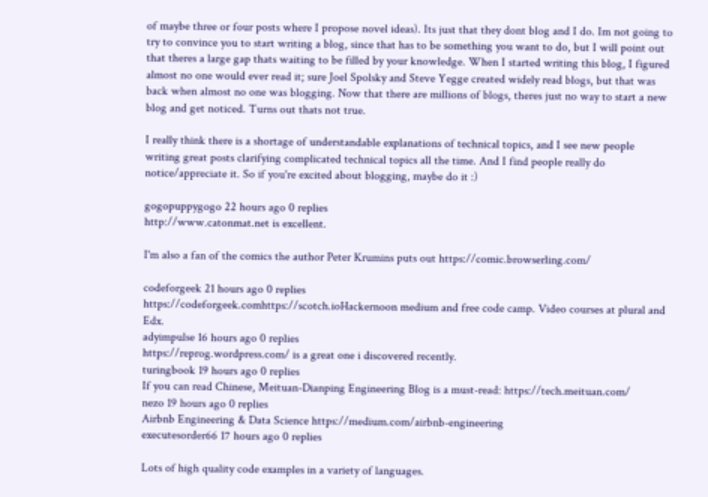of maybe three or four posts where I propose novel ideas). Its just that they dont blog and I do. Im not going to try to convince you to start writing a blog, since that has to be something you want to do, but I will point out that theres a large gap thats waiting to be filled by your knowledge. When I started writing this blog, I figured almost no one would ever read it; sure Joel Spolsky and Steve Yegge created widely read blogs, but that was back when almost no one was blogging. Now that there are millions of blogs, theres just no way to start a new blog and get noticed. Turns out thats not true.

I really think there is a shortage of understandable explanations of technical topics, and I see new people writing great posts clarifying complicated technical topics all the time. And I find people really do notice/appreciate it. So if you're excited about blogging, maybe do it :)

gogopuppygogo 22 hours ago 0 replies
http://www.catonmat.net is excellent.

I'm also a fan of the comics the author Peter Krumins puts out https://comic.browserling.com/

codeforgeek 21 hours ago 0 replies
https://codeforgeek.comhttps://scotch.ioHackernoon medium and free code camp. Video courses at plural and Edx.
adyimpulse 16 hours ago 0 replies
https://reprog.wordpress.com/ is a great one i discovered recently.
turingbook 19 hours ago 0 replies
If you can read Chinese, Meituan-Dianping Engineering Blog is a must-read: https://tech.meituan.com/
nezo 19 hours ago 0 replies
Airbnb Engineering & Data Science https://medium.com/airbnb-engineering
executesorder66 17 hours ago 0 replies

Lots of high quality code examples in a variety of languages.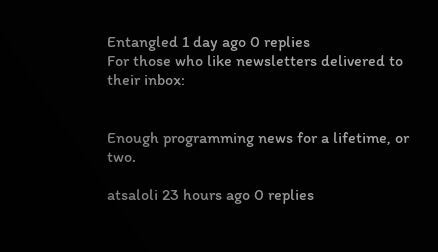Entangled 1 day ago 0 replies
For those who like newsletters delivered to their inbox:


Enough programming news for a lifetime, or two.

atsaloli 23 hours ago 0 replies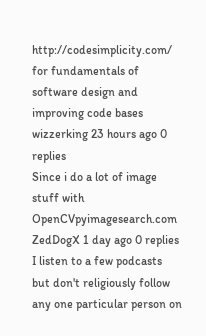http://codesimplicity.com/ for fundamentals of software design and improving code bases
wizzerking 23 hours ago 0 replies
Since i do a lot of image stuff with OpenCVpyimagesearch.com
ZedDogX 1 day ago 0 replies
I listen to a few podcasts but don't religiously follow any one particular person on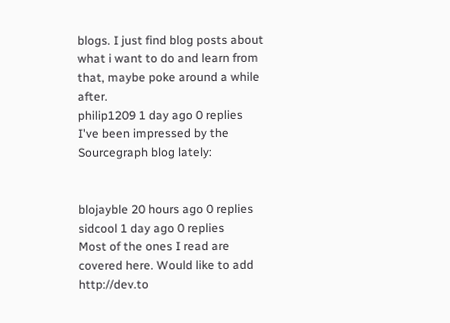blogs. I just find blog posts about what i want to do and learn from that, maybe poke around a while after.
philip1209 1 day ago 0 replies
I've been impressed by the Sourcegraph blog lately:


blojayble 20 hours ago 0 replies
sidcool 1 day ago 0 replies
Most of the ones I read are covered here. Would like to add http://dev.to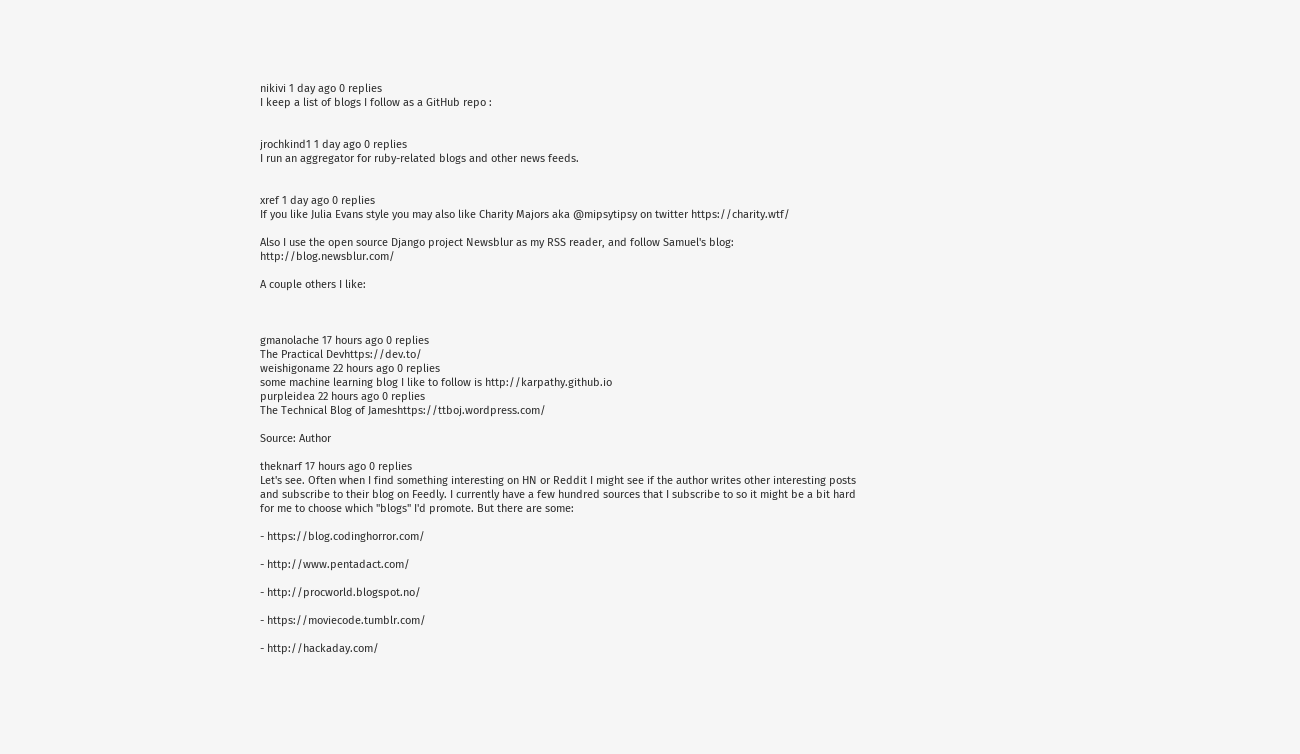nikivi 1 day ago 0 replies
I keep a list of blogs I follow as a GitHub repo :


jrochkind1 1 day ago 0 replies
I run an aggregator for ruby-related blogs and other news feeds.


xref 1 day ago 0 replies
If you like Julia Evans style you may also like Charity Majors aka @mipsytipsy on twitter https://charity.wtf/

Also I use the open source Django project Newsblur as my RSS reader, and follow Samuel's blog: http://blog.newsblur.com/

A couple others I like:



gmanolache 17 hours ago 0 replies
The Practical Devhttps://dev.to/
weishigoname 22 hours ago 0 replies
some machine learning blog I like to follow is http://karpathy.github.io
purpleidea 22 hours ago 0 replies
The Technical Blog of Jameshttps://ttboj.wordpress.com/

Source: Author

theknarf 17 hours ago 0 replies
Let's see. Often when I find something interesting on HN or Reddit I might see if the author writes other interesting posts and subscribe to their blog on Feedly. I currently have a few hundred sources that I subscribe to so it might be a bit hard for me to choose which "blogs" I'd promote. But there are some:

- https://blog.codinghorror.com/

- http://www.pentadact.com/

- http://procworld.blogspot.no/

- https://moviecode.tumblr.com/

- http://hackaday.com/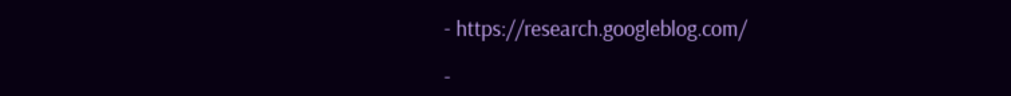- https://research.googleblog.com/

-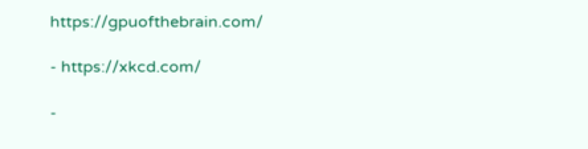https://gpuofthebrain.com/

- https://xkcd.com/

-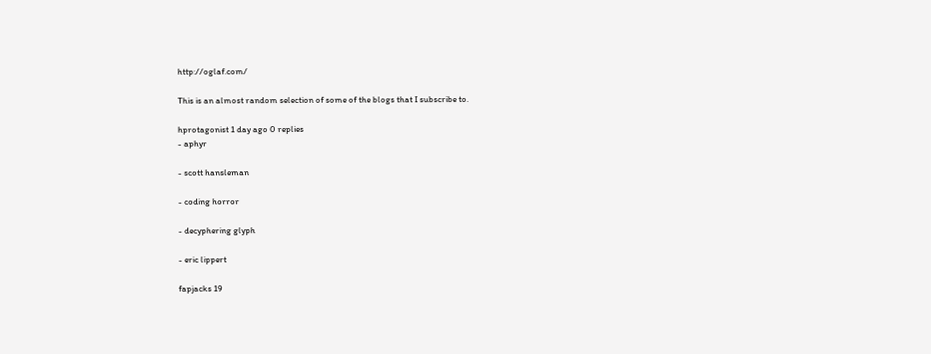http://oglaf.com/

This is an almost random selection of some of the blogs that I subscribe to.

hprotagonist 1 day ago 0 replies
- aphyr

- scott hansleman

- coding horror

- decyphering glyph

- eric lippert

fapjacks 19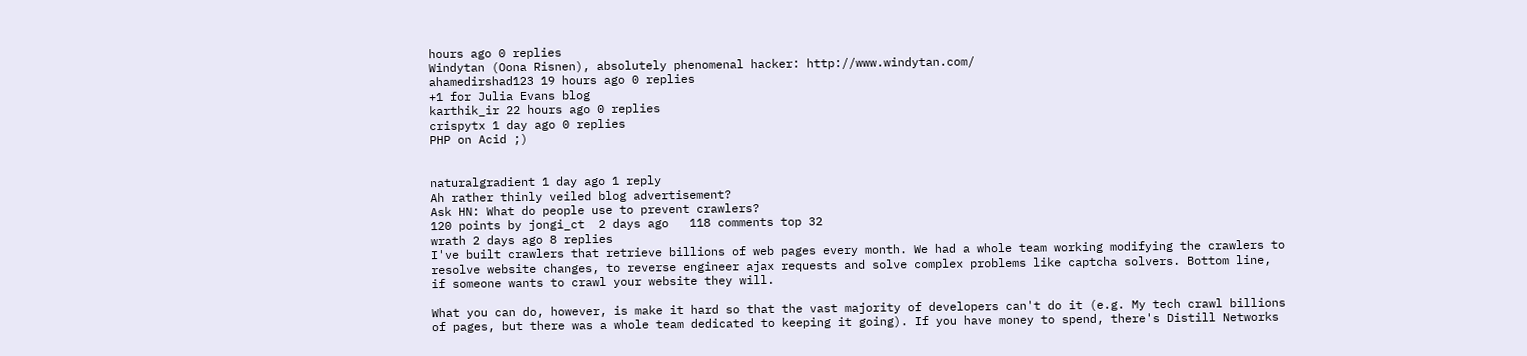hours ago 0 replies
Windytan (Oona Risnen), absolutely phenomenal hacker: http://www.windytan.com/
ahamedirshad123 19 hours ago 0 replies
+1 for Julia Evans blog
karthik_ir 22 hours ago 0 replies
crispytx 1 day ago 0 replies
PHP on Acid ;)


naturalgradient 1 day ago 1 reply
Ah rather thinly veiled blog advertisement?
Ask HN: What do people use to prevent crawlers?
120 points by jongi_ct  2 days ago   118 comments top 32
wrath 2 days ago 8 replies
I've built crawlers that retrieve billions of web pages every month. We had a whole team working modifying the crawlers to resolve website changes, to reverse engineer ajax requests and solve complex problems like captcha solvers. Bottom line, if someone wants to crawl your website they will.

What you can do, however, is make it hard so that the vast majority of developers can't do it (e.g. My tech crawl billions of pages, but there was a whole team dedicated to keeping it going). If you have money to spend, there's Distill Networks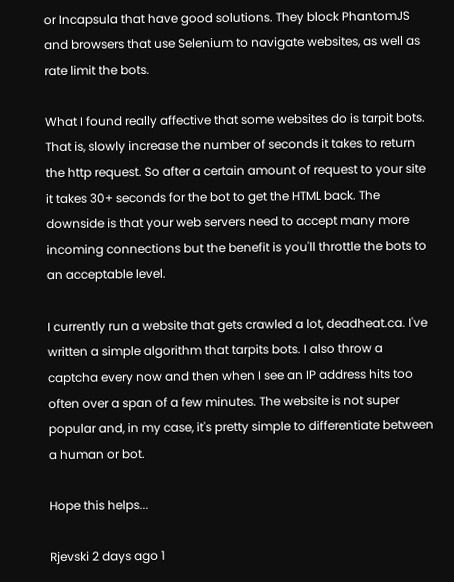or Incapsula that have good solutions. They block PhantomJS and browsers that use Selenium to navigate websites, as well as rate limit the bots.

What I found really affective that some websites do is tarpit bots. That is, slowly increase the number of seconds it takes to return the http request. So after a certain amount of request to your site it takes 30+ seconds for the bot to get the HTML back. The downside is that your web servers need to accept many more incoming connections but the benefit is you'll throttle the bots to an acceptable level.

I currently run a website that gets crawled a lot, deadheat.ca. I've written a simple algorithm that tarpits bots. I also throw a captcha every now and then when I see an IP address hits too often over a span of a few minutes. The website is not super popular and, in my case, it's pretty simple to differentiate between a human or bot.

Hope this helps...

Rjevski 2 days ago 1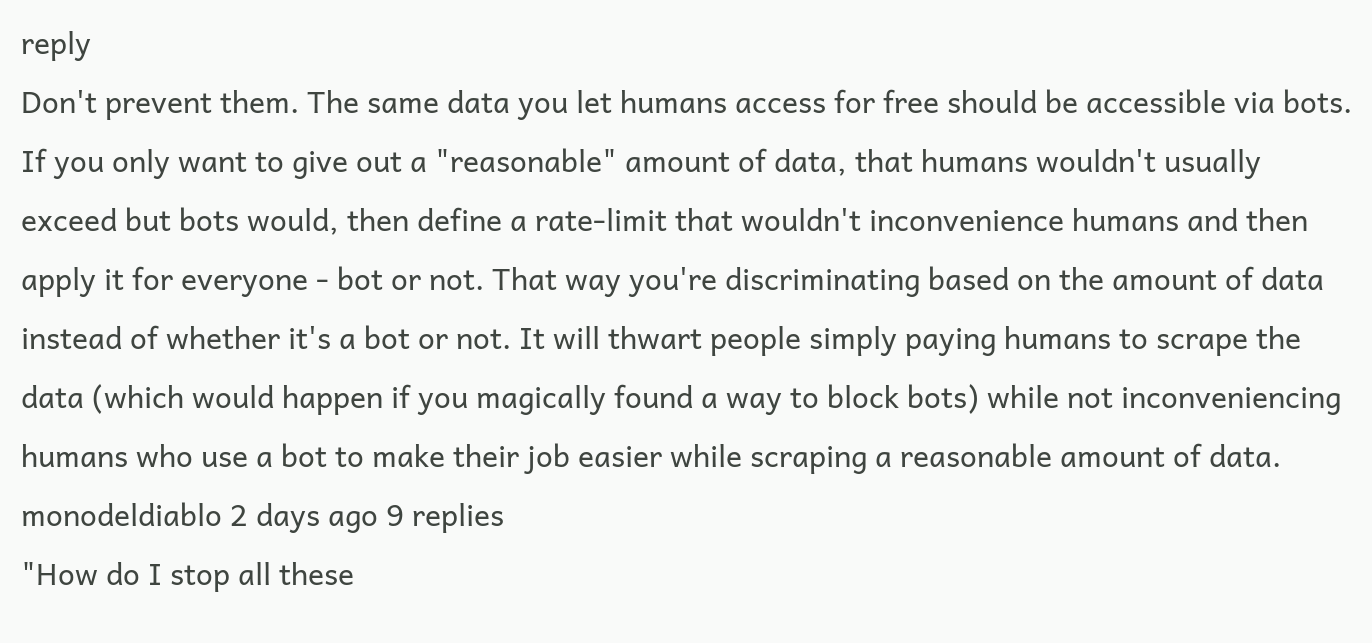reply
Don't prevent them. The same data you let humans access for free should be accessible via bots. If you only want to give out a "reasonable" amount of data, that humans wouldn't usually exceed but bots would, then define a rate-limit that wouldn't inconvenience humans and then apply it for everyone - bot or not. That way you're discriminating based on the amount of data instead of whether it's a bot or not. It will thwart people simply paying humans to scrape the data (which would happen if you magically found a way to block bots) while not inconveniencing humans who use a bot to make their job easier while scraping a reasonable amount of data.
monodeldiablo 2 days ago 9 replies
"How do I stop all these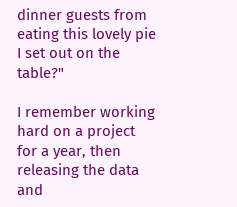dinner guests from eating this lovely pie I set out on the table?"

I remember working hard on a project for a year, then releasing the data and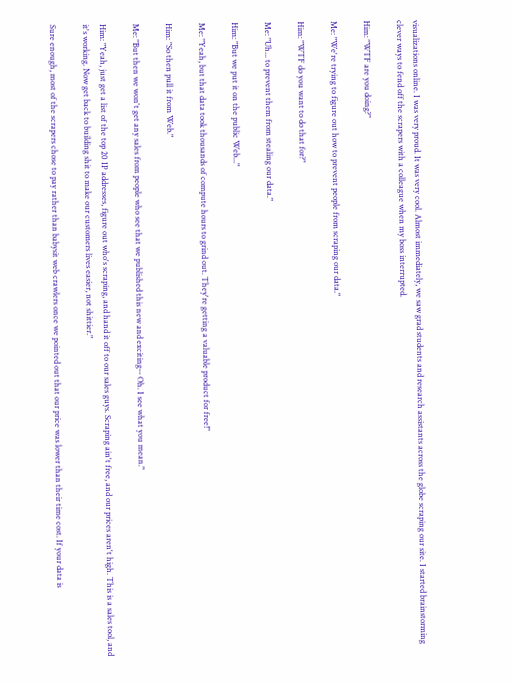visualizations online. I was very proud. It was very cool. Almost immediately, we saw grad students and research assistants across the globe scraping our site. I started brainstorming clever ways to fend off the scrapers with a colleague when my boss interrupted.

Him: "WTF are you doing?"

Me: "We're trying to figure out how to prevent people from scraping our data."

Him: "WTF do you want to do that for?"

Me: "Uh... to prevent them from stealing our data."

Him: "But we put it on the public Web..."

Me: "Yeah, but that data took thousands of compute hours to grind out. They're getting a valuable product for free!"

Him: "So then pull it from Web."

Me: "But then we won't get any sales from people who see that we published this new and exciting-- Oh. I see what you mean."

Him: "Yeah, just get a list of the top 20 IP addresses, figure out who's scraping, and hand it off to our sales guys. Scraping ain't free, and our prices aren't high. This is a sales tool, and it's working. Now get back to building shit to make our customers lives easier, not shittier."

Sure enough, most of the scrapers chose to pay rather than babysit web crawlers once we pointed out that our price was lower than their time cost. If your data is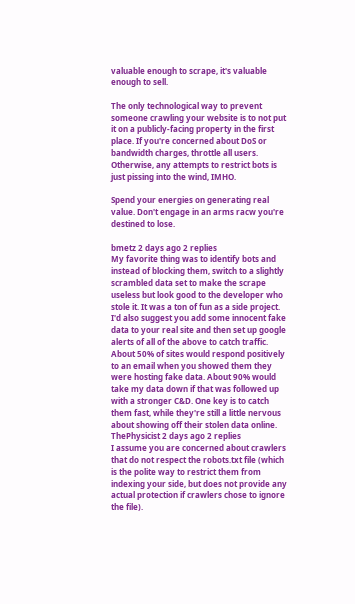valuable enough to scrape, it's valuable enough to sell.

The only technological way to prevent someone crawling your website is to not put it on a publicly-facing property in the first place. If you're concerned about DoS or bandwidth charges, throttle all users. Otherwise, any attempts to restrict bots is just pissing into the wind, IMHO.

Spend your energies on generating real value. Don't engage in an arms racw you're destined to lose.

bmetz 2 days ago 2 replies
My favorite thing was to identify bots and instead of blocking them, switch to a slightly scrambled data set to make the scrape useless but look good to the developer who stole it. It was a ton of fun as a side project. I'd also suggest you add some innocent fake data to your real site and then set up google alerts of all of the above to catch traffic. About 50% of sites would respond positively to an email when you showed them they were hosting fake data. About 90% would take my data down if that was followed up with a stronger C&D. One key is to catch them fast, while they're still a little nervous about showing off their stolen data online.
ThePhysicist 2 days ago 2 replies
I assume you are concerned about crawlers that do not respect the robots.txt file (which is the polite way to restrict them from indexing your side, but does not provide any actual protection if crawlers chose to ignore the file).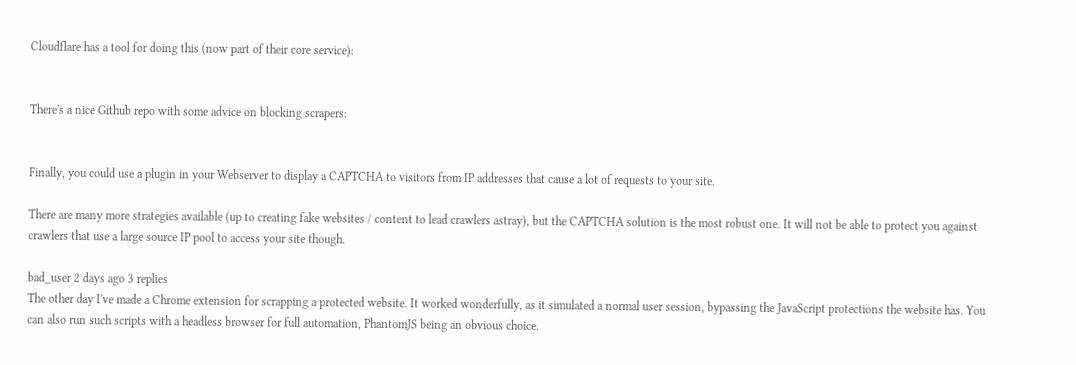Cloudflare has a tool for doing this (now part of their core service):


There's a nice Github repo with some advice on blocking scrapers:


Finally, you could use a plugin in your Webserver to display a CAPTCHA to visitors from IP addresses that cause a lot of requests to your site.

There are many more strategies available (up to creating fake websites / content to lead crawlers astray), but the CAPTCHA solution is the most robust one. It will not be able to protect you against crawlers that use a large source IP pool to access your site though.

bad_user 2 days ago 3 replies
The other day I've made a Chrome extension for scrapping a protected website. It worked wonderfully, as it simulated a normal user session, bypassing the JavaScript protections the website has. You can also run such scripts with a headless browser for full automation, PhantomJS being an obvious choice.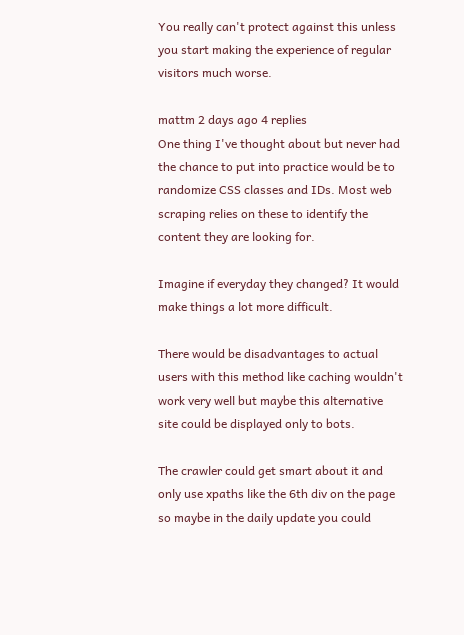You really can't protect against this unless you start making the experience of regular visitors much worse.

mattm 2 days ago 4 replies
One thing I've thought about but never had the chance to put into practice would be to randomize CSS classes and IDs. Most web scraping relies on these to identify the content they are looking for.

Imagine if everyday they changed? It would make things a lot more difficult.

There would be disadvantages to actual users with this method like caching wouldn't work very well but maybe this alternative site could be displayed only to bots.

The crawler could get smart about it and only use xpaths like the 6th div on the page so maybe in the daily update you could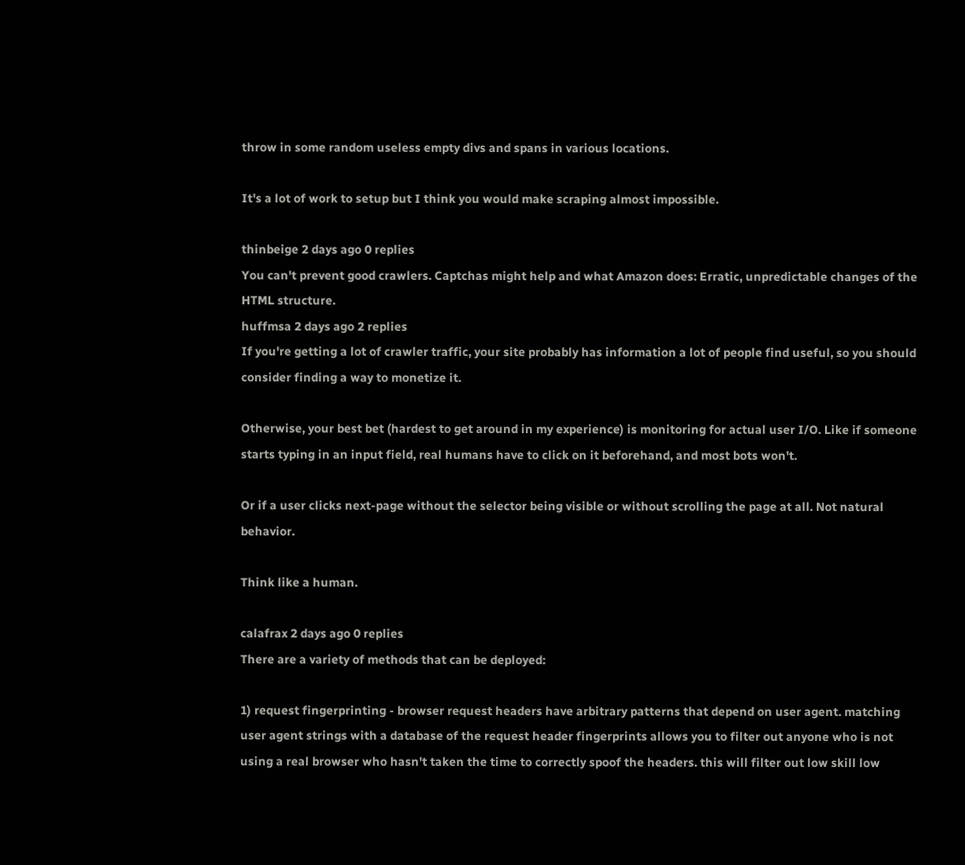throw in some random useless empty divs and spans in various locations.

It's a lot of work to setup but I think you would make scraping almost impossible.

thinbeige 2 days ago 0 replies
You can't prevent good crawlers. Captchas might help and what Amazon does: Erratic, unpredictable changes of the HTML structure.
huffmsa 2 days ago 2 replies
If you're getting a lot of crawler traffic, your site probably has information a lot of people find useful, so you should consider finding a way to monetize it.

Otherwise, your best bet (hardest to get around in my experience) is monitoring for actual user I/O. Like if someone starts typing in an input field, real humans have to click on it beforehand, and most bots won't.

Or if a user clicks next-page without the selector being visible or without scrolling the page at all. Not natural behavior.

Think like a human.

calafrax 2 days ago 0 replies
There are a variety of methods that can be deployed:

1) request fingerprinting - browser request headers have arbitrary patterns that depend on user agent. matching user agent strings with a database of the request header fingerprints allows you to filter out anyone who is not using a real browser who hasn't taken the time to correctly spoof the headers. this will filter out low skill low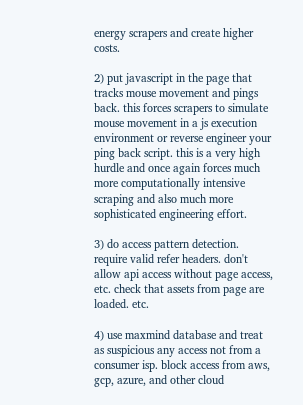energy scrapers and create higher costs.

2) put javascript in the page that tracks mouse movement and pings back. this forces scrapers to simulate mouse movement in a js execution environment or reverse engineer your ping back script. this is a very high hurdle and once again forces much more computationally intensive scraping and also much more sophisticated engineering effort.

3) do access pattern detection. require valid refer headers. don't allow api access without page access, etc. check that assets from page are loaded. etc.

4) use maxmind database and treat as suspicious any access not from a consumer isp. block access from aws, gcp, azure, and other cloud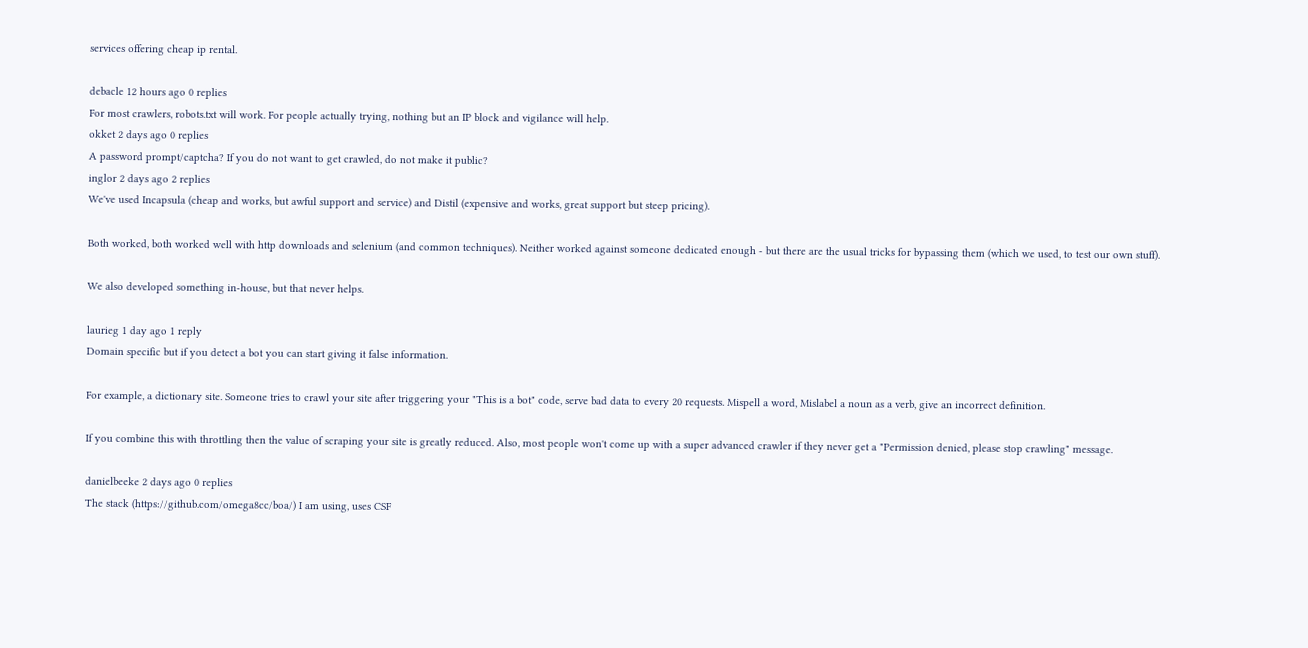services offering cheap ip rental.

debacle 12 hours ago 0 replies
For most crawlers, robots.txt will work. For people actually trying, nothing but an IP block and vigilance will help.
okket 2 days ago 0 replies
A password prompt/captcha? If you do not want to get crawled, do not make it public?
inglor 2 days ago 2 replies
We've used Incapsula (cheap and works, but awful support and service) and Distil (expensive and works, great support but steep pricing).

Both worked, both worked well with http downloads and selenium (and common techniques). Neither worked against someone dedicated enough - but there are the usual tricks for bypassing them (which we used, to test our own stuff).

We also developed something in-house, but that never helps.

laurieg 1 day ago 1 reply
Domain specific but if you detect a bot you can start giving it false information.

For example, a dictionary site. Someone tries to crawl your site after triggering your "This is a bot" code, serve bad data to every 20 requests. Mispell a word, Mislabel a noun as a verb, give an incorrect definition.

If you combine this with throttling then the value of scraping your site is greatly reduced. Also, most people won't come up with a super advanced crawler if they never get a "Permission denied, please stop crawling" message.

danielbeeke 2 days ago 0 replies
The stack (https://github.com/omega8cc/boa/) I am using, uses CSF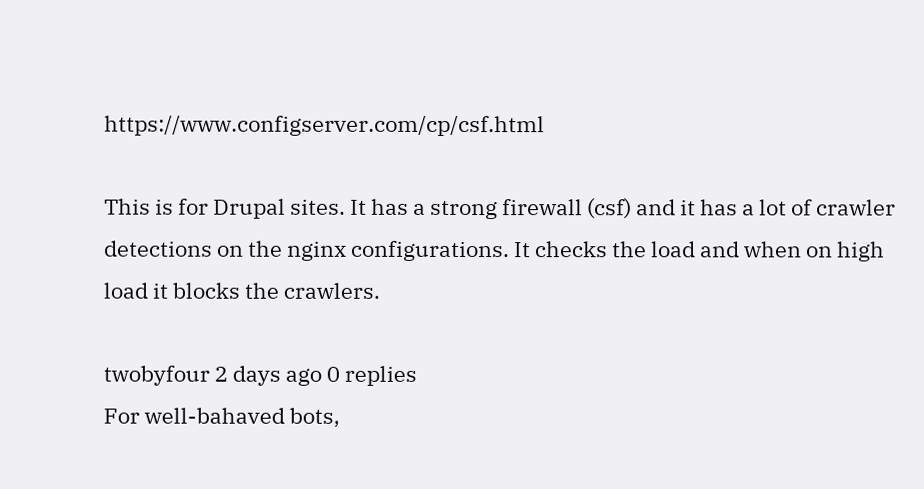https://www.configserver.com/cp/csf.html

This is for Drupal sites. It has a strong firewall (csf) and it has a lot of crawler detections on the nginx configurations. It checks the load and when on high load it blocks the crawlers.

twobyfour 2 days ago 0 replies
For well-bahaved bots,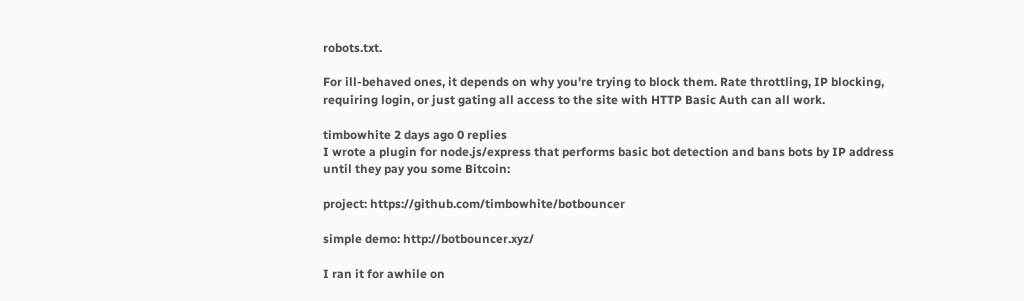robots.txt.

For ill-behaved ones, it depends on why you're trying to block them. Rate throttling, IP blocking, requiring login, or just gating all access to the site with HTTP Basic Auth can all work.

timbowhite 2 days ago 0 replies
I wrote a plugin for node.js/express that performs basic bot detection and bans bots by IP address until they pay you some Bitcoin:

project: https://github.com/timbowhite/botbouncer

simple demo: http://botbouncer.xyz/

I ran it for awhile on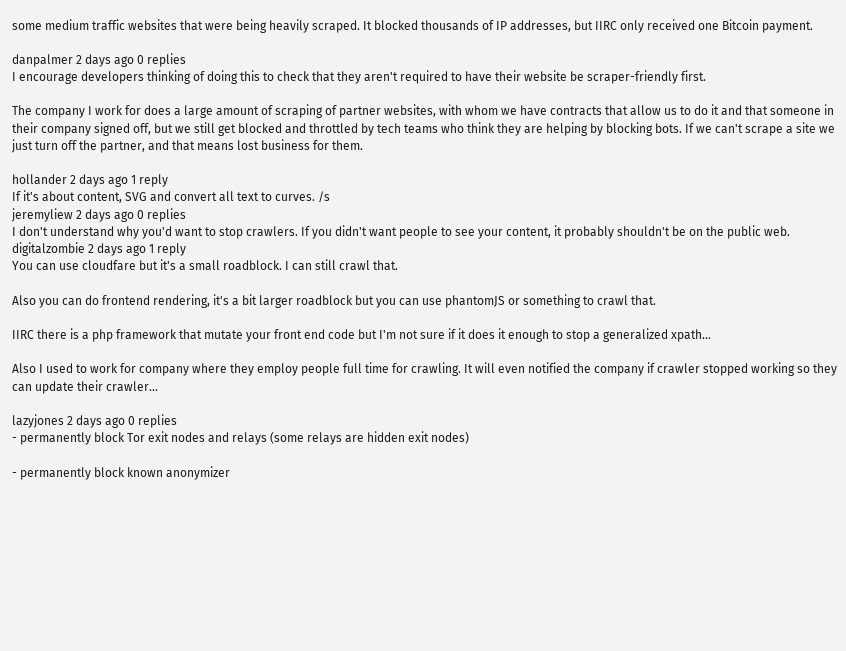some medium traffic websites that were being heavily scraped. It blocked thousands of IP addresses, but IIRC only received one Bitcoin payment.

danpalmer 2 days ago 0 replies
I encourage developers thinking of doing this to check that they aren't required to have their website be scraper-friendly first.

The company I work for does a large amount of scraping of partner websites, with whom we have contracts that allow us to do it and that someone in their company signed off, but we still get blocked and throttled by tech teams who think they are helping by blocking bots. If we can't scrape a site we just turn off the partner, and that means lost business for them.

hollander 2 days ago 1 reply
If it's about content, SVG and convert all text to curves. /s
jeremyliew 2 days ago 0 replies
I don't understand why you'd want to stop crawlers. If you didn't want people to see your content, it probably shouldn't be on the public web.
digitalzombie 2 days ago 1 reply
You can use cloudfare but it's a small roadblock. I can still crawl that.

Also you can do frontend rendering, it's a bit larger roadblock but you can use phantomJS or something to crawl that.

IIRC there is a php framework that mutate your front end code but I'm not sure if it does it enough to stop a generalized xpath...

Also I used to work for company where they employ people full time for crawling. It will even notified the company if crawler stopped working so they can update their crawler...

lazyjones 2 days ago 0 replies
- permanently block Tor exit nodes and relays (some relays are hidden exit nodes)

- permanently block known anonymizer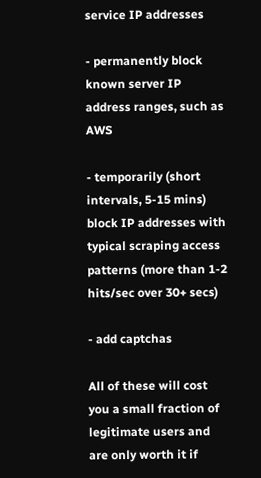service IP addresses

- permanently block known server IP address ranges, such as AWS

- temporarily (short intervals, 5-15 mins) block IP addresses with typical scraping access patterns (more than 1-2 hits/sec over 30+ secs)

- add captchas

All of these will cost you a small fraction of legitimate users and are only worth it if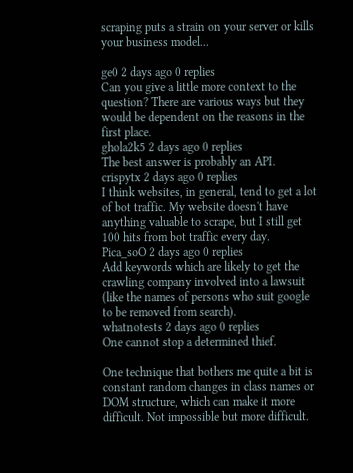scraping puts a strain on your server or kills your business model...

ge0 2 days ago 0 replies
Can you give a little more context to the question? There are various ways but they would be dependent on the reasons in the first place.
ghola2k5 2 days ago 0 replies
The best answer is probably an API.
crispytx 2 days ago 0 replies
I think websites, in general, tend to get a lot of bot traffic. My website doesn't have anything valuable to scrape, but I still get 100 hits from bot traffic every day.
Pica_soO 2 days ago 0 replies
Add keywords which are likely to get the crawling company involved into a lawsuit (like the names of persons who suit google to be removed from search).
whatnotests 2 days ago 0 replies
One cannot stop a determined thief.

One technique that bothers me quite a bit is constant random changes in class names or DOM structure, which can make it more difficult. Not impossible but more difficult.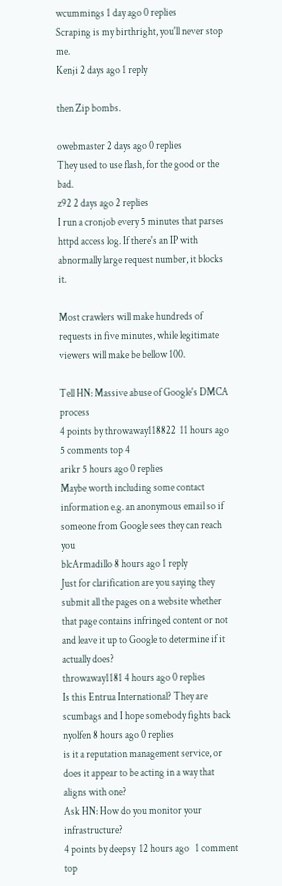wcummings 1 day ago 0 replies
Scraping is my birthright, you'll never stop me.
Kenji 2 days ago 1 reply

then Zip bombs.

owebmaster 2 days ago 0 replies
They used to use flash, for the good or the bad.
z92 2 days ago 2 replies
I run a cronjob every 5 minutes that parses httpd access log. If there's an IP with abnormally large request number, it blocks it.

Most crawlers will make hundreds of requests in five minutes, while legitimate viewers will make be bellow 100.

Tell HN: Massive abuse of Google's DMCA process
4 points by throwaway118822  11 hours ago   5 comments top 4
arikr 5 hours ago 0 replies
Maybe worth including some contact information e.g. an anonymous email so if someone from Google sees they can reach you
blcArmadillo 8 hours ago 1 reply
Just for clarification are you saying they submit all the pages on a website whether that page contains infringed content or not and leave it up to Google to determine if it actually does?
throwaway1181 4 hours ago 0 replies
Is this Entrua International? They are scumbags and I hope somebody fights back
nyolfen 8 hours ago 0 replies
is it a reputation management service, or does it appear to be acting in a way that aligns with one?
Ask HN: How do you monitor your infrastructure?
4 points by deepsy  12 hours ago   1 comment top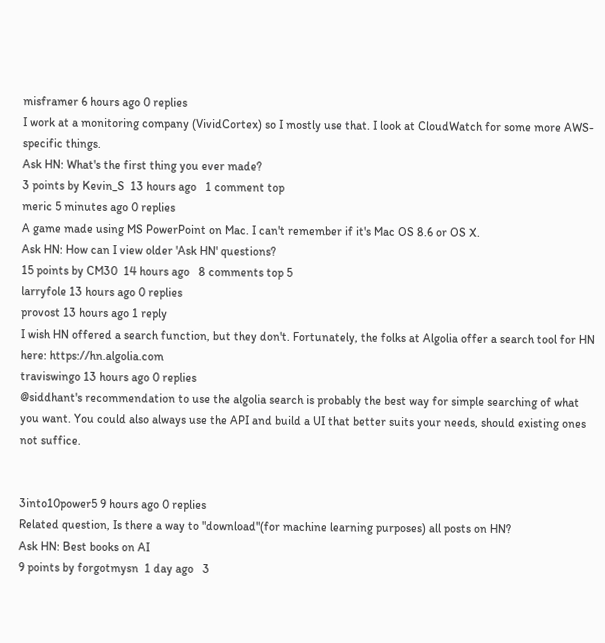misframer 6 hours ago 0 replies
I work at a monitoring company (VividCortex) so I mostly use that. I look at CloudWatch for some more AWS-specific things.
Ask HN: What's the first thing you ever made?
3 points by Kevin_S  13 hours ago   1 comment top
meric 5 minutes ago 0 replies
A game made using MS PowerPoint on Mac. I can't remember if it's Mac OS 8.6 or OS X.
Ask HN: How can I view older 'Ask HN' questions?
15 points by CM30  14 hours ago   8 comments top 5
larryfole 13 hours ago 0 replies
provost 13 hours ago 1 reply
I wish HN offered a search function, but they don't. Fortunately, the folks at Algolia offer a search tool for HN here: https://hn.algolia.com
traviswingo 13 hours ago 0 replies
@siddhant's recommendation to use the algolia search is probably the best way for simple searching of what you want. You could also always use the API and build a UI that better suits your needs, should existing ones not suffice.


3into10power5 9 hours ago 0 replies
Related question, Is there a way to "download"(for machine learning purposes) all posts on HN?
Ask HN: Best books on AI
9 points by forgotmysn  1 day ago   3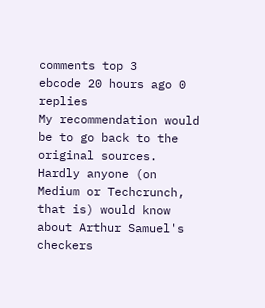comments top 3
ebcode 20 hours ago 0 replies
My recommendation would be to go back to the original sources. Hardly anyone (on Medium or Techcrunch, that is) would know about Arthur Samuel's checkers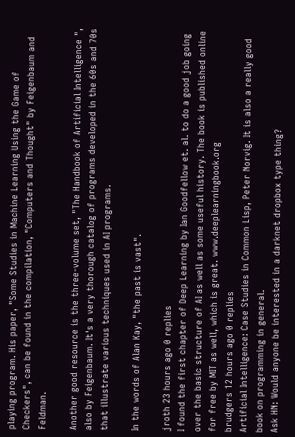playing program. His paper, "Some Studies in Machine Learning Using the Game of Checkers", can be found in the compilation, "Computers and Thought" by Feigenbaum and Feldman.

Another good resource is the three-volume set, "The Handbook of Artificial Intelligence ", also by Feigenbaum. It's a very thorough catalog of programs developed in the 60s and 70s that illustrate various techniques used in AI programs.

In the words of Alan Kay, "the past is vast".

jroth 23 hours ago 0 replies
I found the first chapter of Deep Learning by Ian Goodfellow et. al. to do a good job going over the basic structure of AI as well as some useful history. The book is published online for free by MIT as well, which is great. www.deeplearningbook.org
brudgers 12 hours ago 0 replies
Artificial Intelligence: Case Studies in Common Lisp, Peter Norvig. It is also a really good book on programming in general.
Ask HN: Would anyone be interested in a darknet dropbox type thing?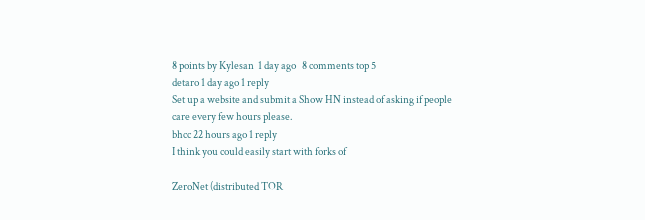8 points by Kylesan  1 day ago   8 comments top 5
detaro 1 day ago 1 reply
Set up a website and submit a Show HN instead of asking if people care every few hours please.
bhcc 22 hours ago 1 reply
I think you could easily start with forks of

ZeroNet (distributed TOR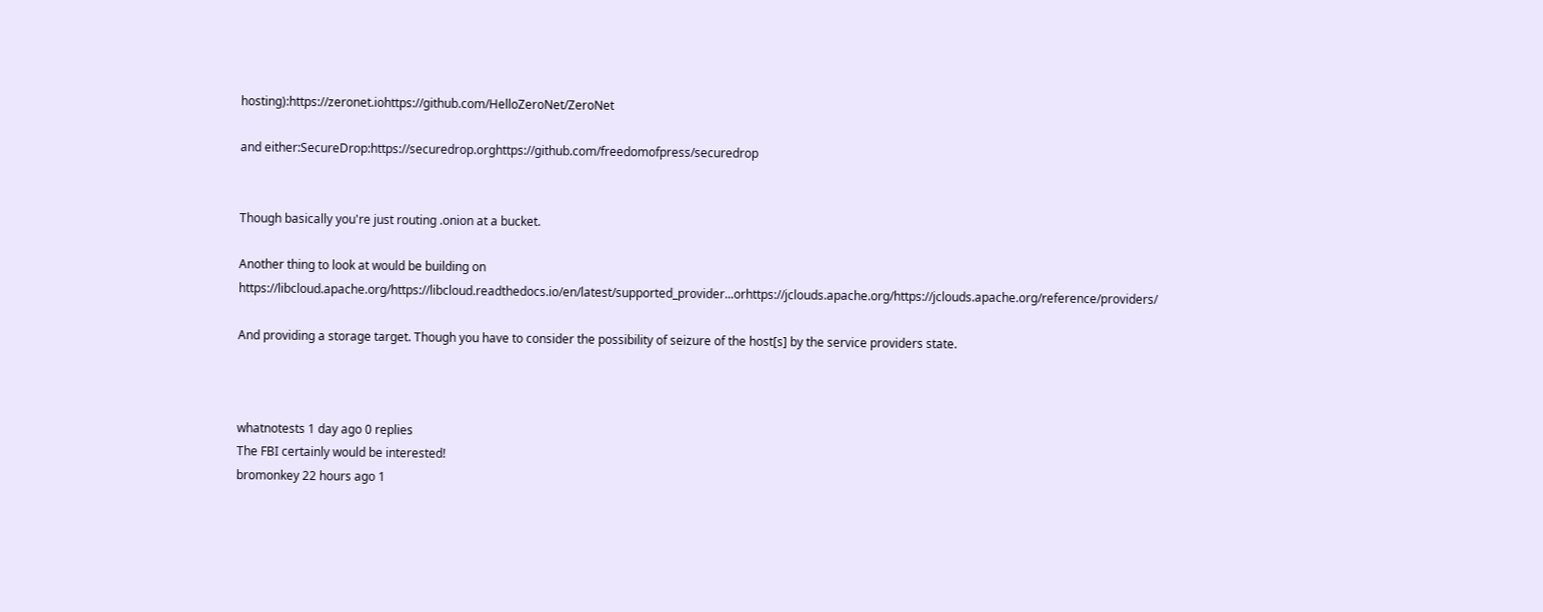hosting):https://zeronet.iohttps://github.com/HelloZeroNet/ZeroNet

and either:SecureDrop:https://securedrop.orghttps://github.com/freedomofpress/securedrop


Though basically you're just routing .onion at a bucket.

Another thing to look at would be building on https://libcloud.apache.org/https://libcloud.readthedocs.io/en/latest/supported_provider...orhttps://jclouds.apache.org/https://jclouds.apache.org/reference/providers/

And providing a storage target. Though you have to consider the possibility of seizure of the host[s] by the service providers state.



whatnotests 1 day ago 0 replies
The FBI certainly would be interested!
bromonkey 22 hours ago 1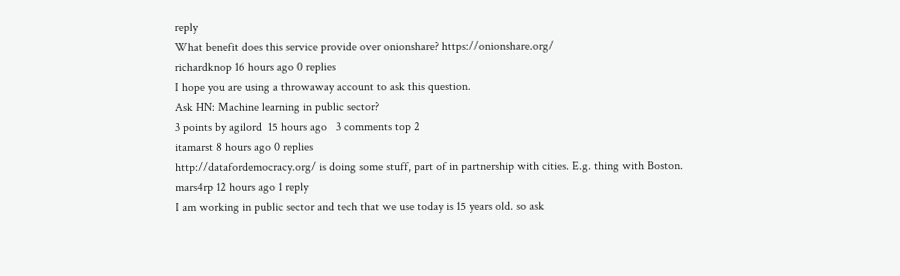reply
What benefit does this service provide over onionshare? https://onionshare.org/
richardknop 16 hours ago 0 replies
I hope you are using a throwaway account to ask this question.
Ask HN: Machine learning in public sector?
3 points by agilord  15 hours ago   3 comments top 2
itamarst 8 hours ago 0 replies
http://datafordemocracy.org/ is doing some stuff, part of in partnership with cities. E.g. thing with Boston.
mars4rp 12 hours ago 1 reply
I am working in public sector and tech that we use today is 15 years old. so ask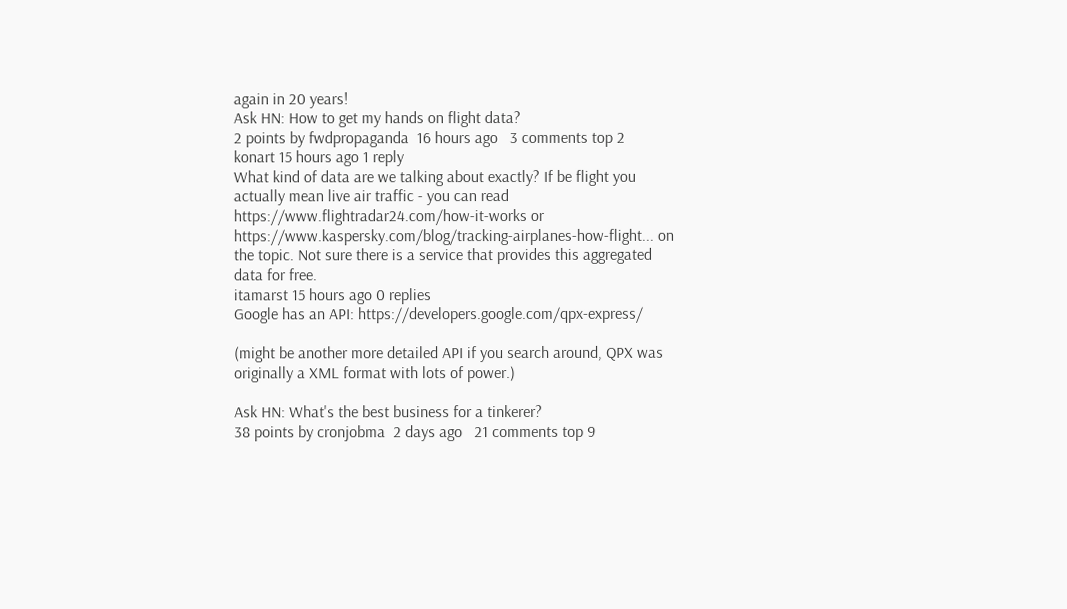again in 20 years!
Ask HN: How to get my hands on flight data?
2 points by fwdpropaganda  16 hours ago   3 comments top 2
konart 15 hours ago 1 reply
What kind of data are we talking about exactly? If be flight you actually mean live air traffic - you can read https://www.flightradar24.com/how-it-works or https://www.kaspersky.com/blog/tracking-airplanes-how-flight... on the topic. Not sure there is a service that provides this aggregated data for free.
itamarst 15 hours ago 0 replies
Google has an API: https://developers.google.com/qpx-express/

(might be another more detailed API if you search around, QPX was originally a XML format with lots of power.)

Ask HN: What's the best business for a tinkerer?
38 points by cronjobma  2 days ago   21 comments top 9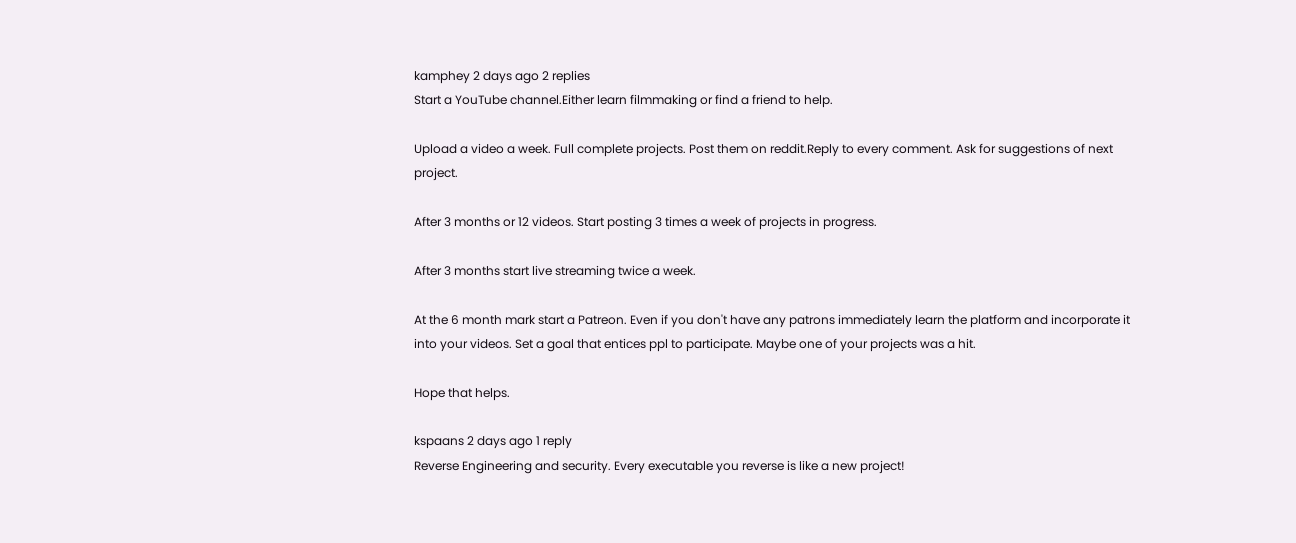kamphey 2 days ago 2 replies
Start a YouTube channel.Either learn filmmaking or find a friend to help.

Upload a video a week. Full complete projects. Post them on reddit.Reply to every comment. Ask for suggestions of next project.

After 3 months or 12 videos. Start posting 3 times a week of projects in progress.

After 3 months start live streaming twice a week.

At the 6 month mark start a Patreon. Even if you don't have any patrons immediately learn the platform and incorporate it into your videos. Set a goal that entices ppl to participate. Maybe one of your projects was a hit.

Hope that helps.

kspaans 2 days ago 1 reply
Reverse Engineering and security. Every executable you reverse is like a new project!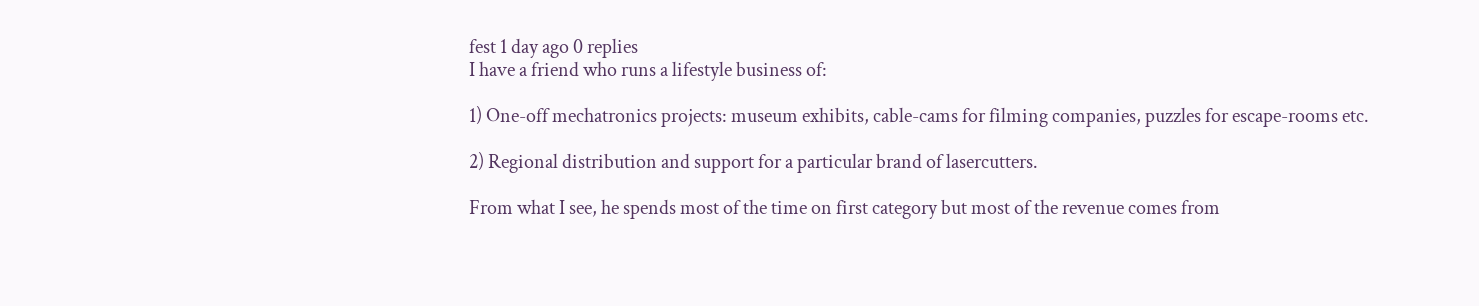fest 1 day ago 0 replies
I have a friend who runs a lifestyle business of:

1) One-off mechatronics projects: museum exhibits, cable-cams for filming companies, puzzles for escape-rooms etc.

2) Regional distribution and support for a particular brand of lasercutters.

From what I see, he spends most of the time on first category but most of the revenue comes from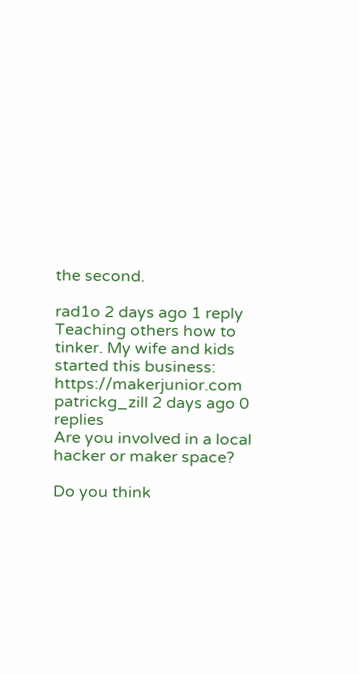the second.

rad1o 2 days ago 1 reply
Teaching others how to tinker. My wife and kids started this business: https://makerjunior.com
patrickg_zill 2 days ago 0 replies
Are you involved in a local hacker or maker space?

Do you think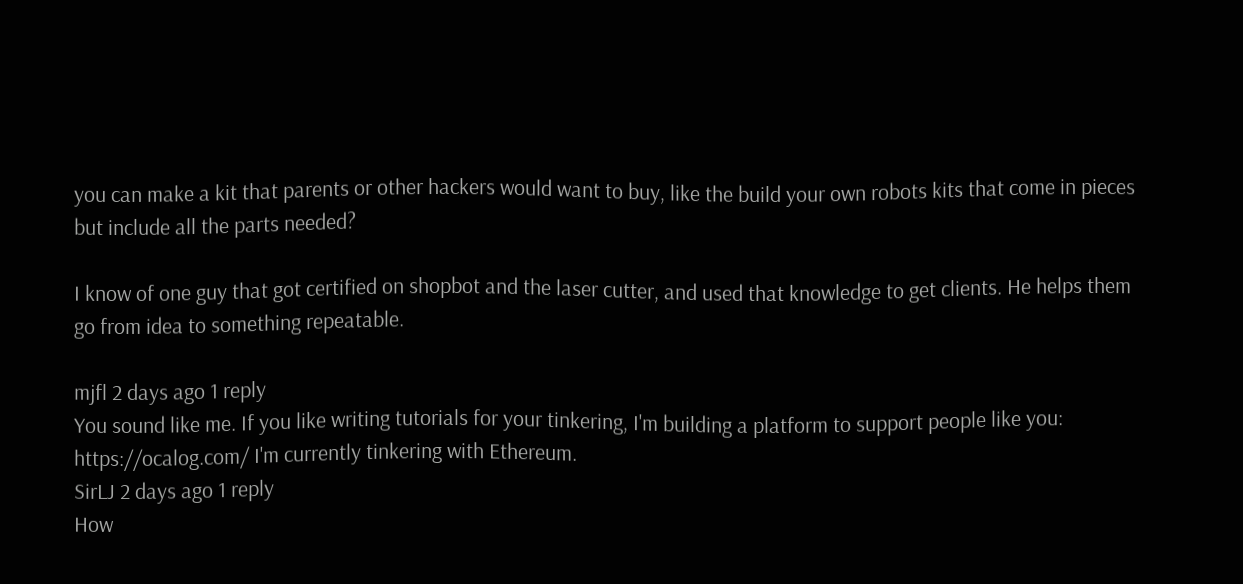you can make a kit that parents or other hackers would want to buy, like the build your own robots kits that come in pieces but include all the parts needed?

I know of one guy that got certified on shopbot and the laser cutter, and used that knowledge to get clients. He helps them go from idea to something repeatable.

mjfl 2 days ago 1 reply
You sound like me. If you like writing tutorials for your tinkering, I'm building a platform to support people like you: https://ocalog.com/ I'm currently tinkering with Ethereum.
SirLJ 2 days ago 1 reply
How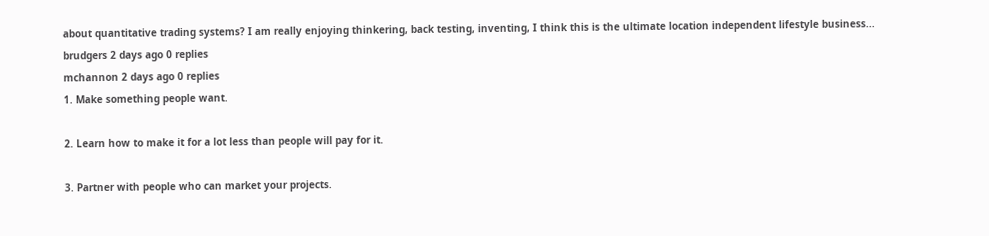about quantitative trading systems? I am really enjoying thinkering, back testing, inventing, I think this is the ultimate location independent lifestyle business...
brudgers 2 days ago 0 replies
mchannon 2 days ago 0 replies
1. Make something people want.

2. Learn how to make it for a lot less than people will pay for it.

3. Partner with people who can market your projects.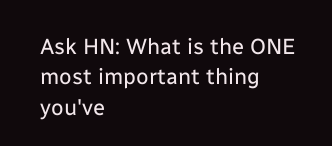Ask HN: What is the ONE most important thing you've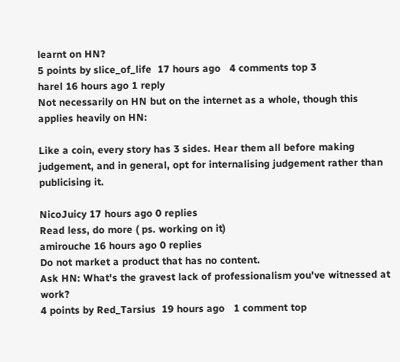learnt on HN?
5 points by slice_of_life  17 hours ago   4 comments top 3
harel 16 hours ago 1 reply
Not necessarily on HN but on the internet as a whole, though this applies heavily on HN:

Like a coin, every story has 3 sides. Hear them all before making judgement, and in general, opt for internalising judgement rather than publicising it.

NicoJuicy 17 hours ago 0 replies
Read less, do more ( ps. working on it)
amirouche 16 hours ago 0 replies
Do not market a product that has no content.
Ask HN: What's the gravest lack of professionalism you've witnessed at work?
4 points by Red_Tarsius  19 hours ago   1 comment top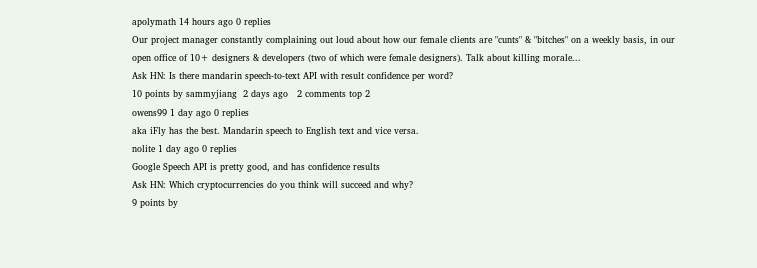apolymath 14 hours ago 0 replies
Our project manager constantly complaining out loud about how our female clients are "cunts" & "bitches" on a weekly basis, in our open office of 10+ designers & developers (two of which were female designers). Talk about killing morale...
Ask HN: Is there mandarin speech-to-text API with result confidence per word?
10 points by sammyjiang  2 days ago   2 comments top 2
owens99 1 day ago 0 replies
aka iFly has the best. Mandarin speech to English text and vice versa.
nolite 1 day ago 0 replies
Google Speech API is pretty good, and has confidence results
Ask HN: Which cryptocurrencies do you think will succeed and why?
9 points by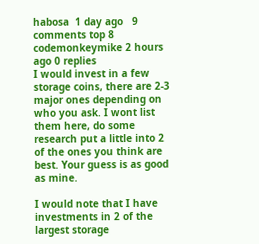habosa  1 day ago   9 comments top 8
codemonkeymike 2 hours ago 0 replies
I would invest in a few storage coins, there are 2-3 major ones depending on who you ask. I wont list them here, do some research put a little into 2 of the ones you think are best. Your guess is as good as mine.

I would note that I have investments in 2 of the largest storage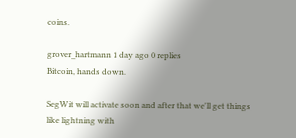coins.

grover_hartmann 1 day ago 0 replies
Bitcoin, hands down.

SegWit will activate soon and after that we'll get things like lightning with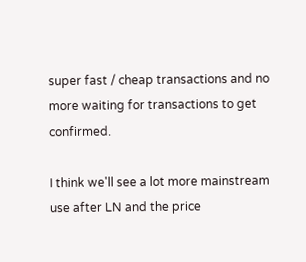super fast / cheap transactions and no more waiting for transactions to get confirmed.

I think we'll see a lot more mainstream use after LN and the price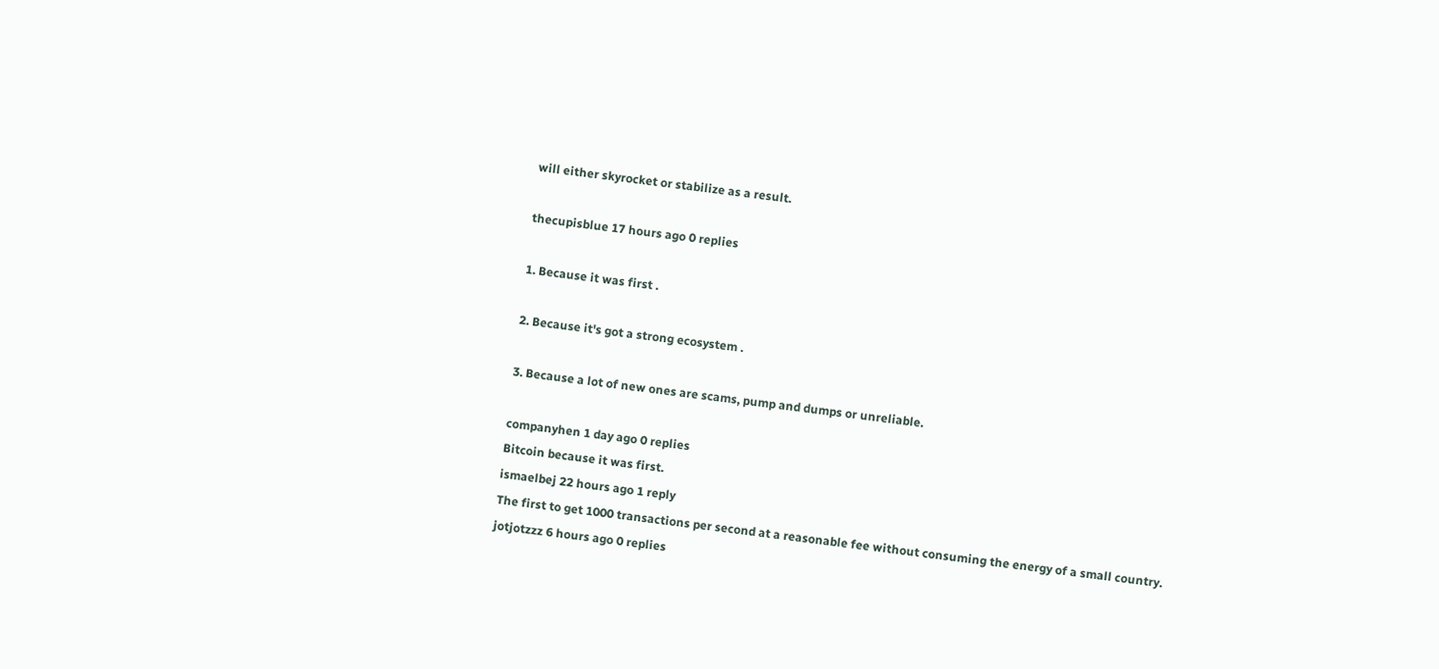will either skyrocket or stabilize as a result.

thecupisblue 17 hours ago 0 replies

1. Because it was first .

2. Because it's got a strong ecosystem .

3. Because a lot of new ones are scams, pump and dumps or unreliable.

companyhen 1 day ago 0 replies
Bitcoin because it was first.
ismaelbej 22 hours ago 1 reply
The first to get 1000 transactions per second at a reasonable fee without consuming the energy of a small country.
jotjotzzz 6 hours ago 0 replies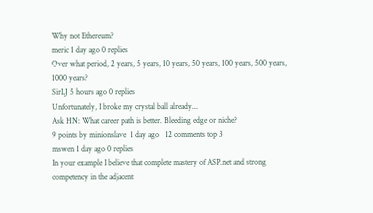Why not Ethereum?
meric 1 day ago 0 replies
Over what period, 2 years, 5 years, 10 years, 50 years, 100 years, 500 years, 1000 years?
SirLJ 5 hours ago 0 replies
Unfortunately, I broke my crystal ball already...
Ask HN: What career path is better. Bleeding edge or niche?
9 points by minionslave  1 day ago   12 comments top 3
mswen 1 day ago 0 replies
In your example I believe that complete mastery of ASP.net and strong competency in the adjacent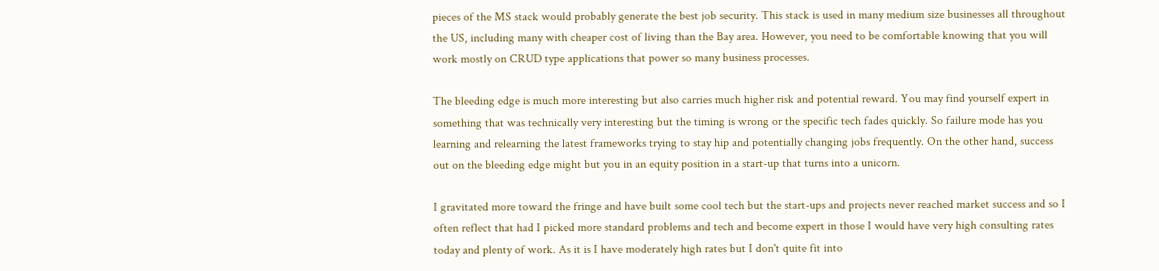pieces of the MS stack would probably generate the best job security. This stack is used in many medium size businesses all throughout the US, including many with cheaper cost of living than the Bay area. However, you need to be comfortable knowing that you will work mostly on CRUD type applications that power so many business processes.

The bleeding edge is much more interesting but also carries much higher risk and potential reward. You may find yourself expert in something that was technically very interesting but the timing is wrong or the specific tech fades quickly. So failure mode has you learning and relearning the latest frameworks trying to stay hip and potentially changing jobs frequently. On the other hand, success out on the bleeding edge might but you in an equity position in a start-up that turns into a unicorn.

I gravitated more toward the fringe and have built some cool tech but the start-ups and projects never reached market success and so I often reflect that had I picked more standard problems and tech and become expert in those I would have very high consulting rates today and plenty of work. As it is I have moderately high rates but I don't quite fit into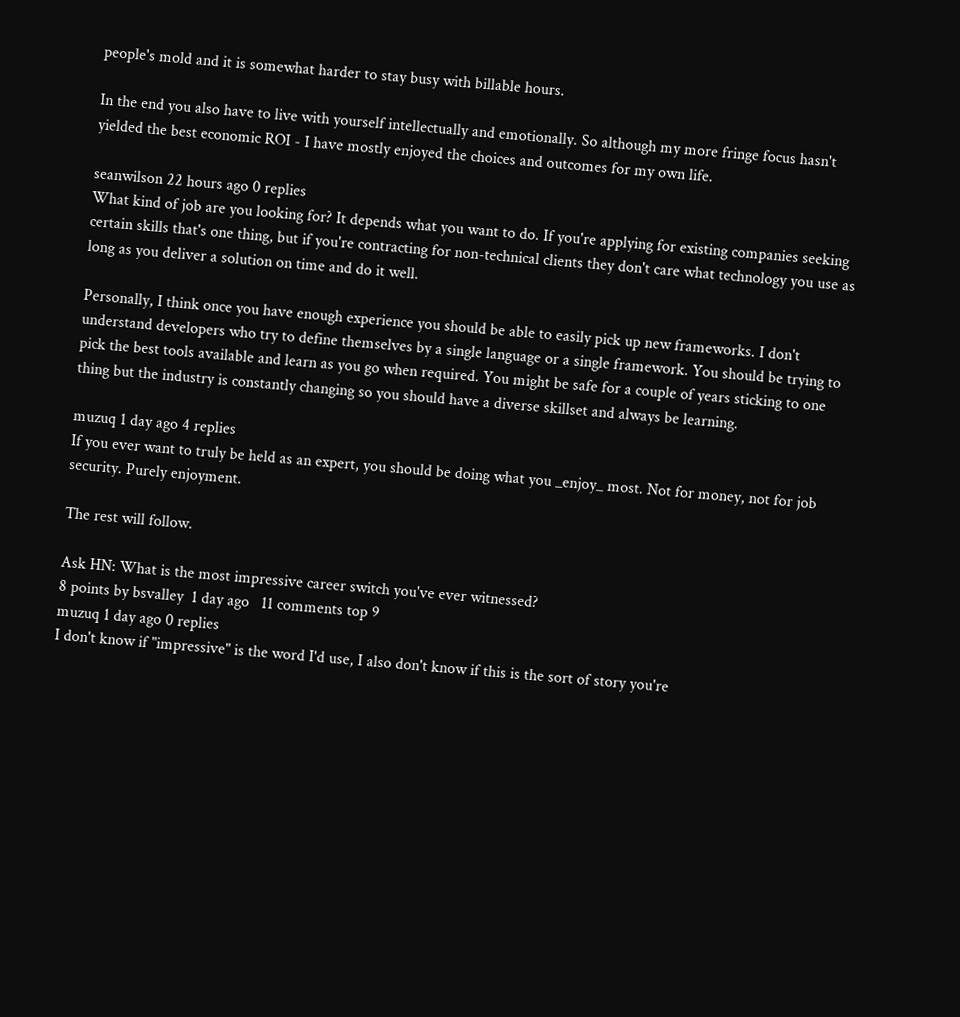people's mold and it is somewhat harder to stay busy with billable hours.

In the end you also have to live with yourself intellectually and emotionally. So although my more fringe focus hasn't yielded the best economic ROI - I have mostly enjoyed the choices and outcomes for my own life.

seanwilson 22 hours ago 0 replies
What kind of job are you looking for? It depends what you want to do. If you're applying for existing companies seeking certain skills that's one thing, but if you're contracting for non-technical clients they don't care what technology you use as long as you deliver a solution on time and do it well.

Personally, I think once you have enough experience you should be able to easily pick up new frameworks. I don't understand developers who try to define themselves by a single language or a single framework. You should be trying to pick the best tools available and learn as you go when required. You might be safe for a couple of years sticking to one thing but the industry is constantly changing so you should have a diverse skillset and always be learning.

muzuq 1 day ago 4 replies
If you ever want to truly be held as an expert, you should be doing what you _enjoy_ most. Not for money, not for job security. Purely enjoyment.

The rest will follow.

Ask HN: What is the most impressive career switch you've ever witnessed?
8 points by bsvalley  1 day ago   11 comments top 9
muzuq 1 day ago 0 replies
I don't know if "impressive" is the word I'd use, I also don't know if this is the sort of story you're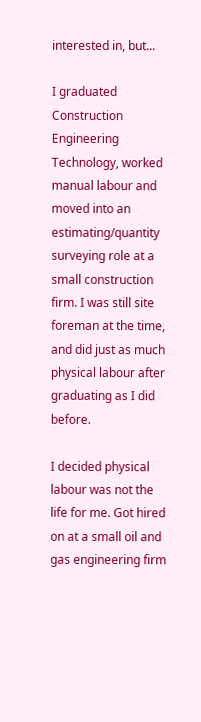interested in, but...

I graduated Construction Engineering Technology, worked manual labour and moved into an estimating/quantity surveying role at a small construction firm. I was still site foreman at the time, and did just as much physical labour after graduating as I did before.

I decided physical labour was not the life for me. Got hired on at a small oil and gas engineering firm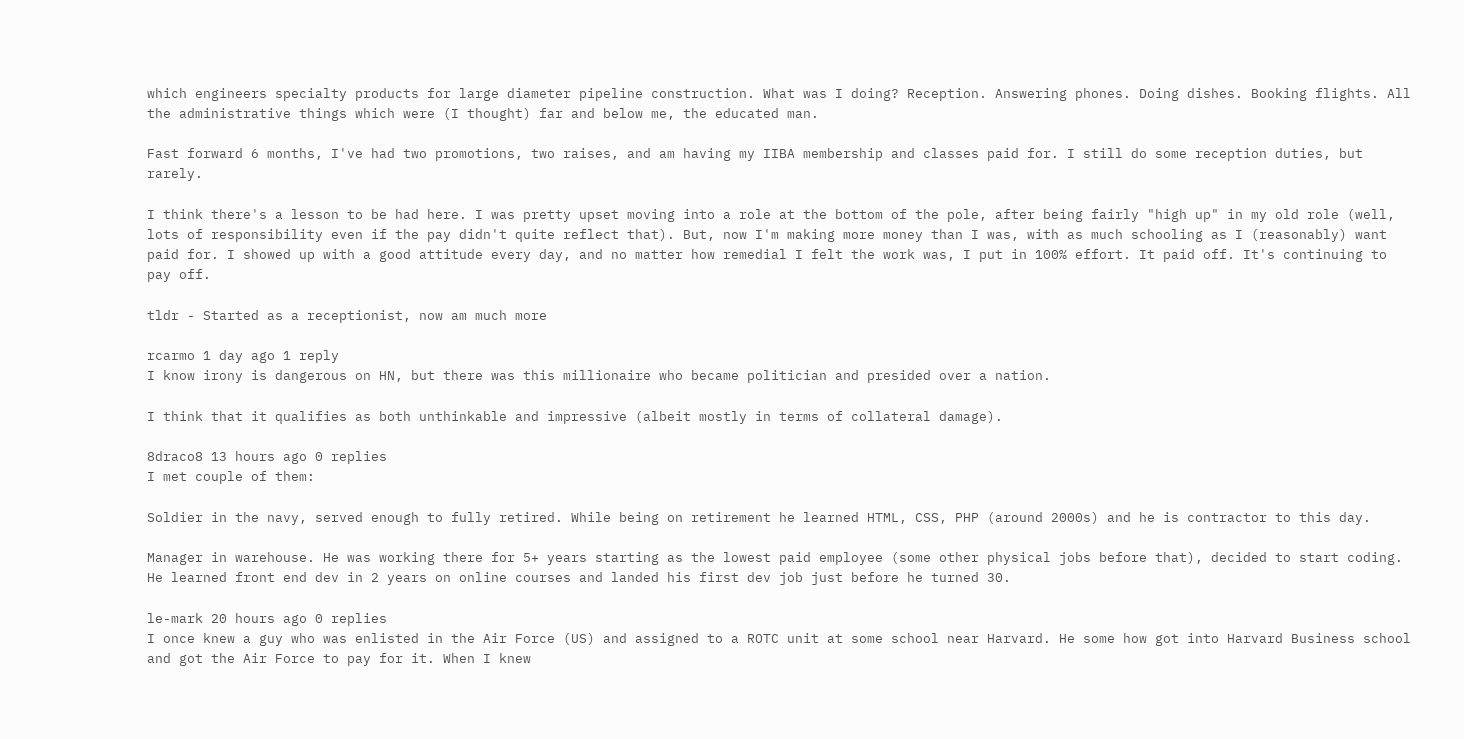which engineers specialty products for large diameter pipeline construction. What was I doing? Reception. Answering phones. Doing dishes. Booking flights. All the administrative things which were (I thought) far and below me, the educated man.

Fast forward 6 months, I've had two promotions, two raises, and am having my IIBA membership and classes paid for. I still do some reception duties, but rarely.

I think there's a lesson to be had here. I was pretty upset moving into a role at the bottom of the pole, after being fairly "high up" in my old role (well, lots of responsibility even if the pay didn't quite reflect that). But, now I'm making more money than I was, with as much schooling as I (reasonably) want paid for. I showed up with a good attitude every day, and no matter how remedial I felt the work was, I put in 100% effort. It paid off. It's continuing to pay off.

tldr - Started as a receptionist, now am much more

rcarmo 1 day ago 1 reply
I know irony is dangerous on HN, but there was this millionaire who became politician and presided over a nation.

I think that it qualifies as both unthinkable and impressive (albeit mostly in terms of collateral damage).

8draco8 13 hours ago 0 replies
I met couple of them:

Soldier in the navy, served enough to fully retired. While being on retirement he learned HTML, CSS, PHP (around 2000s) and he is contractor to this day.

Manager in warehouse. He was working there for 5+ years starting as the lowest paid employee (some other physical jobs before that), decided to start coding. He learned front end dev in 2 years on online courses and landed his first dev job just before he turned 30.

le-mark 20 hours ago 0 replies
I once knew a guy who was enlisted in the Air Force (US) and assigned to a ROTC unit at some school near Harvard. He some how got into Harvard Business school and got the Air Force to pay for it. When I knew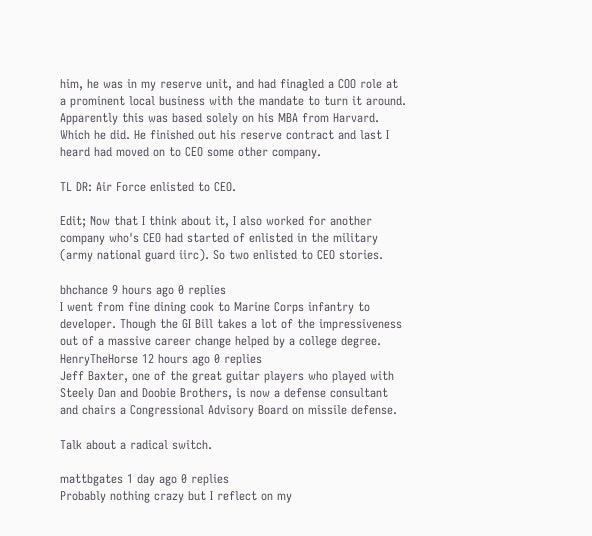him, he was in my reserve unit, and had finagled a COO role at a prominent local business with the mandate to turn it around. Apparently this was based solely on his MBA from Harvard. Which he did. He finished out his reserve contract and last I heard had moved on to CEO some other company.

TL DR: Air Force enlisted to CEO.

Edit; Now that I think about it, I also worked for another company who's CEO had started of enlisted in the military (army national guard iirc). So two enlisted to CEO stories.

bhchance 9 hours ago 0 replies
I went from fine dining cook to Marine Corps infantry to developer. Though the GI Bill takes a lot of the impressiveness out of a massive career change helped by a college degree.
HenryTheHorse 12 hours ago 0 replies
Jeff Baxter, one of the great guitar players who played with Steely Dan and Doobie Brothers, is now a defense consultant and chairs a Congressional Advisory Board on missile defense.

Talk about a radical switch.

mattbgates 1 day ago 0 replies
Probably nothing crazy but I reflect on my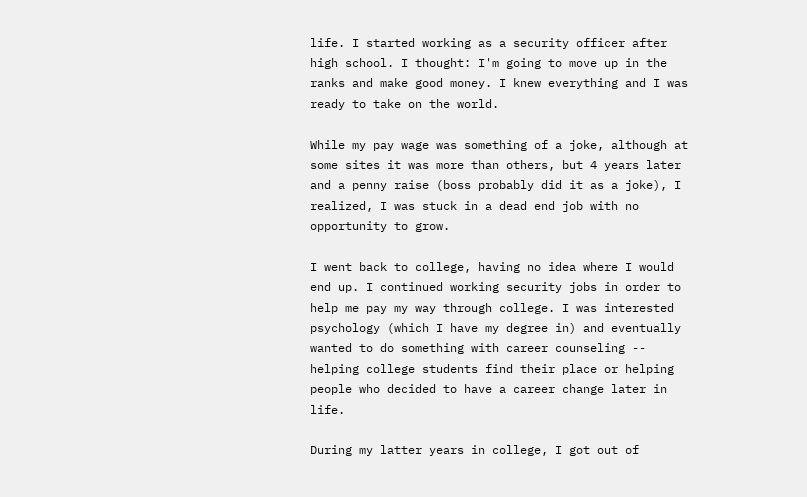life. I started working as a security officer after high school. I thought: I'm going to move up in the ranks and make good money. I knew everything and I was ready to take on the world.

While my pay wage was something of a joke, although at some sites it was more than others, but 4 years later and a penny raise (boss probably did it as a joke), I realized, I was stuck in a dead end job with no opportunity to grow.

I went back to college, having no idea where I would end up. I continued working security jobs in order to help me pay my way through college. I was interested psychology (which I have my degree in) and eventually wanted to do something with career counseling -- helping college students find their place or helping people who decided to have a career change later in life.

During my latter years in college, I got out of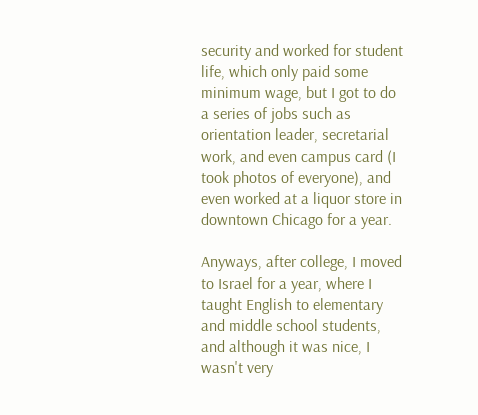security and worked for student life, which only paid some minimum wage, but I got to do a series of jobs such as orientation leader, secretarial work, and even campus card (I took photos of everyone), and even worked at a liquor store in downtown Chicago for a year.

Anyways, after college, I moved to Israel for a year, where I taught English to elementary and middle school students, and although it was nice, I wasn't very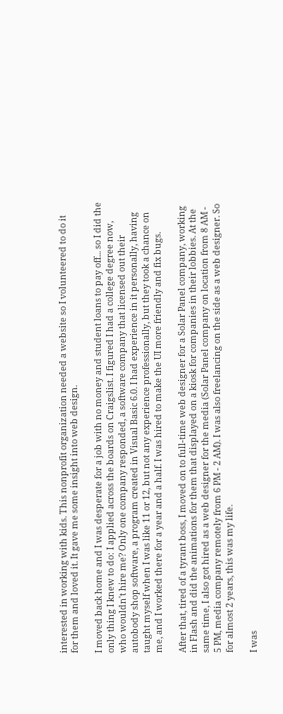interested in working with kids. This nonprofit organization needed a website so I volunteered to do it for them and loved it. It gave me some insight into web design.

I moved back home and I was desperate for a job with no money and student loans to pay off... so I did the only thing I knew to do: I applied across the boards on Craigslist. I figured I had a college degree now, who wouldn't hire me? Only one company responded, a software company that licensed out their autobody shop software, a program created in Visual Basic 6.0. I had experience in it personally, having taught myself when I was like 11 or 12, but not any experience professionally, but they took a chance on me, and I worked there for a year and a half. I was hired to make the UI more friendly and fix bugs.

After that, tired of a tyrant boss, I moved on to full-time web designer for a Solar Panel company, working in Flash and did the animations for them that displayed on a kiosk for companies in their lobbies. At the same time, I also got hired as a web designer for the media (Solar Panel company on location from 8 AM - 5 PM, media company remotely from 6 PM - 2 AM). I was also freelancing on the side as a web designer. So for almost 2 years, this was my life.

I was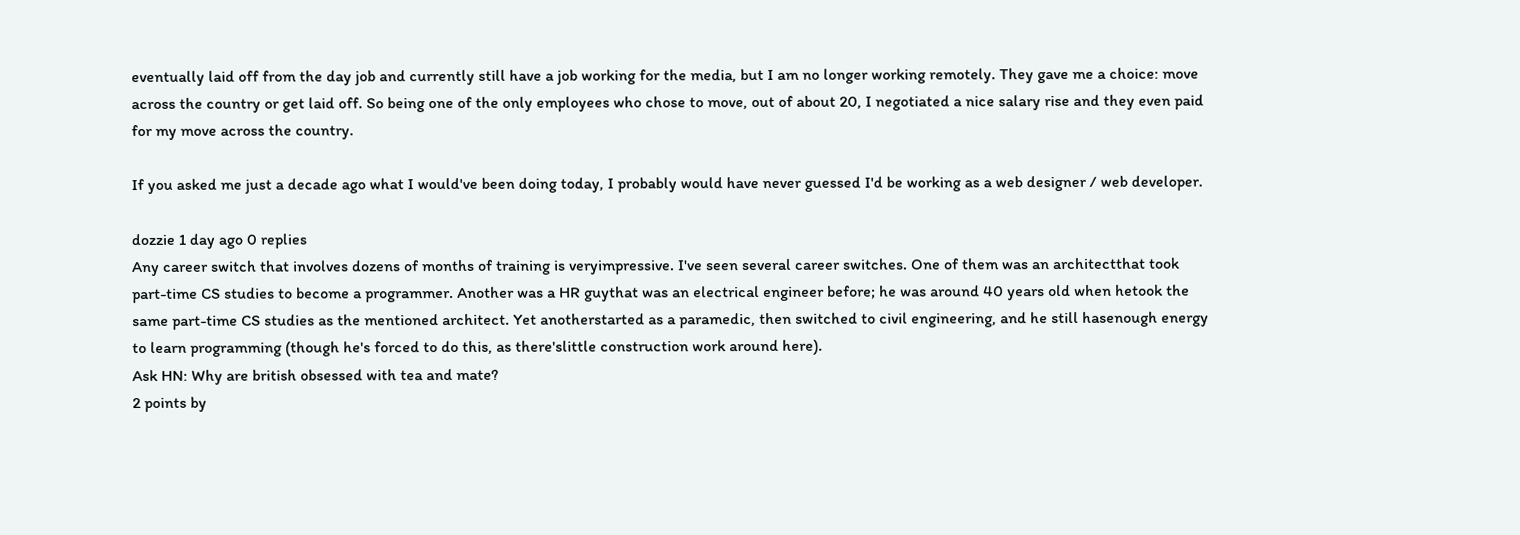eventually laid off from the day job and currently still have a job working for the media, but I am no longer working remotely. They gave me a choice: move across the country or get laid off. So being one of the only employees who chose to move, out of about 20, I negotiated a nice salary rise and they even paid for my move across the country.

If you asked me just a decade ago what I would've been doing today, I probably would have never guessed I'd be working as a web designer / web developer.

dozzie 1 day ago 0 replies
Any career switch that involves dozens of months of training is veryimpressive. I've seen several career switches. One of them was an architectthat took part-time CS studies to become a programmer. Another was a HR guythat was an electrical engineer before; he was around 40 years old when hetook the same part-time CS studies as the mentioned architect. Yet anotherstarted as a paramedic, then switched to civil engineering, and he still hasenough energy to learn programming (though he's forced to do this, as there'slittle construction work around here).
Ask HN: Why are british obsessed with tea and mate?
2 points by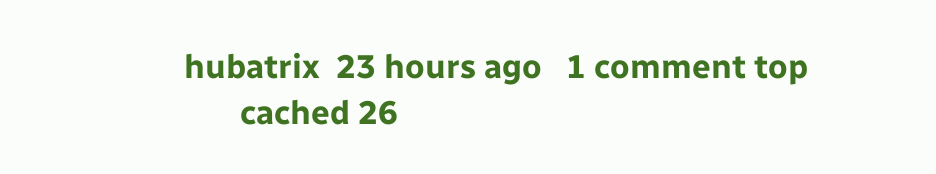hubatrix  23 hours ago   1 comment top
       cached 26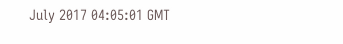July 2017 04:05:01 GMT